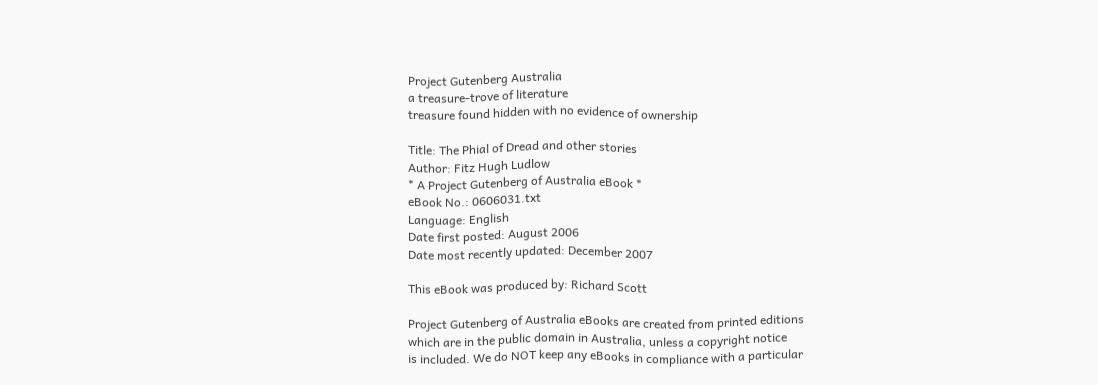Project Gutenberg Australia
a treasure-trove of literature
treasure found hidden with no evidence of ownership

Title: The Phial of Dread and other stories
Author: Fitz Hugh Ludlow
* A Project Gutenberg of Australia eBook *
eBook No.: 0606031.txt
Language: English
Date first posted: August 2006
Date most recently updated: December 2007

This eBook was produced by: Richard Scott

Project Gutenberg of Australia eBooks are created from printed editions
which are in the public domain in Australia, unless a copyright notice
is included. We do NOT keep any eBooks in compliance with a particular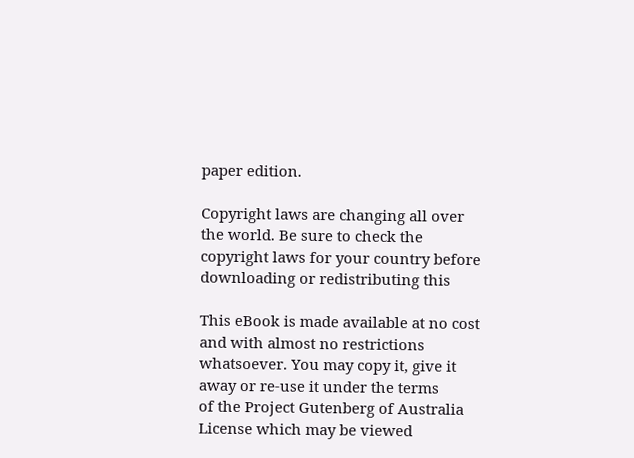paper edition.

Copyright laws are changing all over the world. Be sure to check the
copyright laws for your country before downloading or redistributing this

This eBook is made available at no cost and with almost no restrictions
whatsoever. You may copy it, give it away or re-use it under the terms
of the Project Gutenberg of Australia License which may be viewed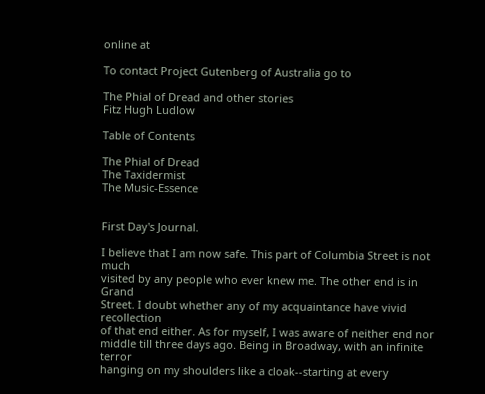online at

To contact Project Gutenberg of Australia go to

The Phial of Dread and other stories
Fitz Hugh Ludlow

Table of Contents

The Phial of Dread
The Taxidermist
The Music-Essence


First Day's Journal.

I believe that I am now safe. This part of Columbia Street is not much
visited by any people who ever knew me. The other end is in Grand
Street. I doubt whether any of my acquaintance have vivid recollection
of that end either. As for myself, I was aware of neither end nor
middle till three days ago. Being in Broadway, with an infinite terror
hanging on my shoulders like a cloak--starting at every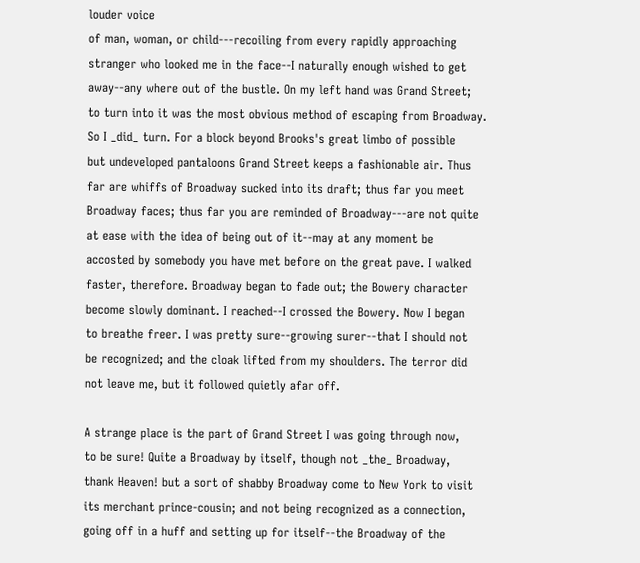louder voice
of man, woman, or child---recoiling from every rapidly approaching
stranger who looked me in the face--I naturally enough wished to get
away--any where out of the bustle. On my left hand was Grand Street;
to turn into it was the most obvious method of escaping from Broadway.
So I _did_ turn. For a block beyond Brooks's great limbo of possible
but undeveloped pantaloons Grand Street keeps a fashionable air. Thus
far are whiffs of Broadway sucked into its draft; thus far you meet
Broadway faces; thus far you are reminded of Broadway---are not quite
at ease with the idea of being out of it--may at any moment be
accosted by somebody you have met before on the great pave. I walked
faster, therefore. Broadway began to fade out; the Bowery character
become slowly dominant. I reached--I crossed the Bowery. Now I began
to breathe freer. I was pretty sure--growing surer--that I should not
be recognized; and the cloak lifted from my shoulders. The terror did
not leave me, but it followed quietly afar off.

A strange place is the part of Grand Street I was going through now,
to be sure! Quite a Broadway by itself, though not _the_ Broadway,
thank Heaven! but a sort of shabby Broadway come to New York to visit
its merchant prince-cousin; and not being recognized as a connection,
going off in a huff and setting up for itself--the Broadway of the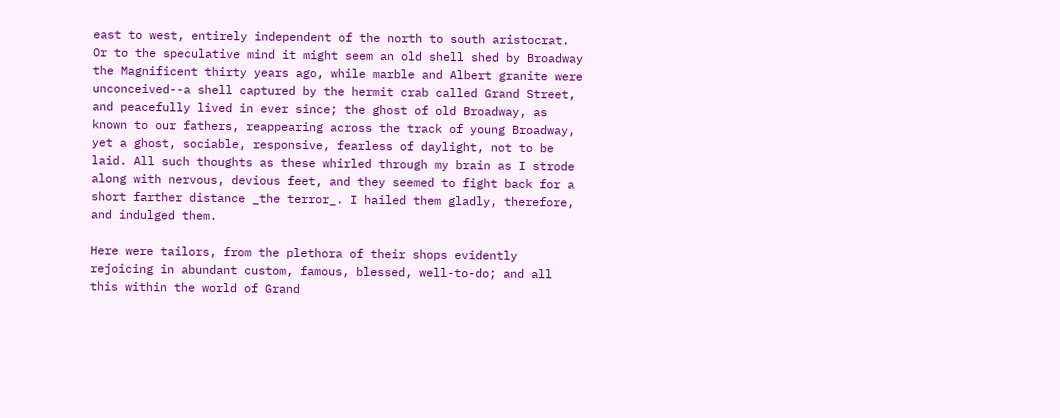east to west, entirely independent of the north to south aristocrat.
Or to the speculative mind it might seem an old shell shed by Broadway
the Magnificent thirty years ago, while marble and Albert granite were
unconceived--a shell captured by the hermit crab called Grand Street,
and peacefully lived in ever since; the ghost of old Broadway, as
known to our fathers, reappearing across the track of young Broadway,
yet a ghost, sociable, responsive, fearless of daylight, not to be
laid. All such thoughts as these whirled through my brain as I strode
along with nervous, devious feet, and they seemed to fight back for a
short farther distance _the terror_. I hailed them gladly, therefore,
and indulged them.

Here were tailors, from the plethora of their shops evidently
rejoicing in abundant custom, famous, blessed, well-to-do; and all
this within the world of Grand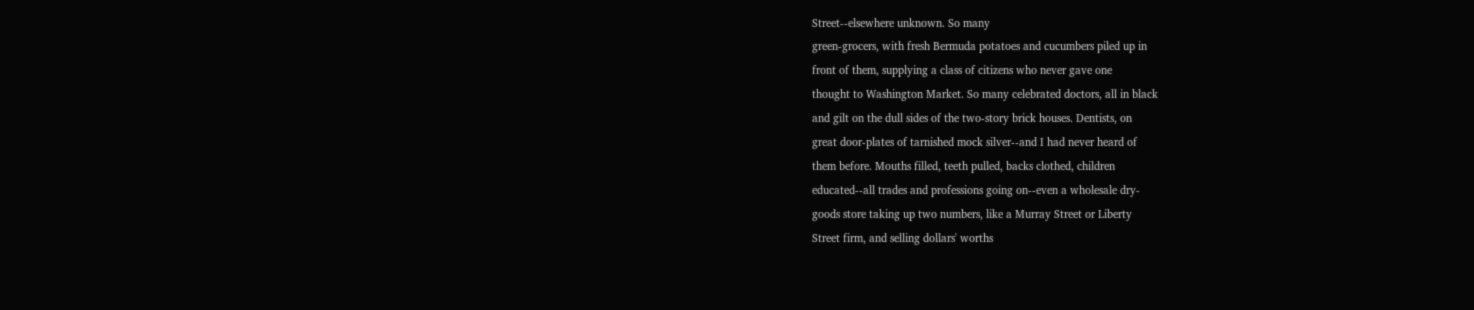Street--elsewhere unknown. So many
green-grocers, with fresh Bermuda potatoes and cucumbers piled up in
front of them, supplying a class of citizens who never gave one
thought to Washington Market. So many celebrated doctors, all in black
and gilt on the dull sides of the two-story brick houses. Dentists, on
great door-plates of tarnished mock silver--and I had never heard of
them before. Mouths filled, teeth pulled, backs clothed, children
educated--all trades and professions going on--even a wholesale dry-
goods store taking up two numbers, like a Murray Street or Liberty
Street firm, and selling dollars' worths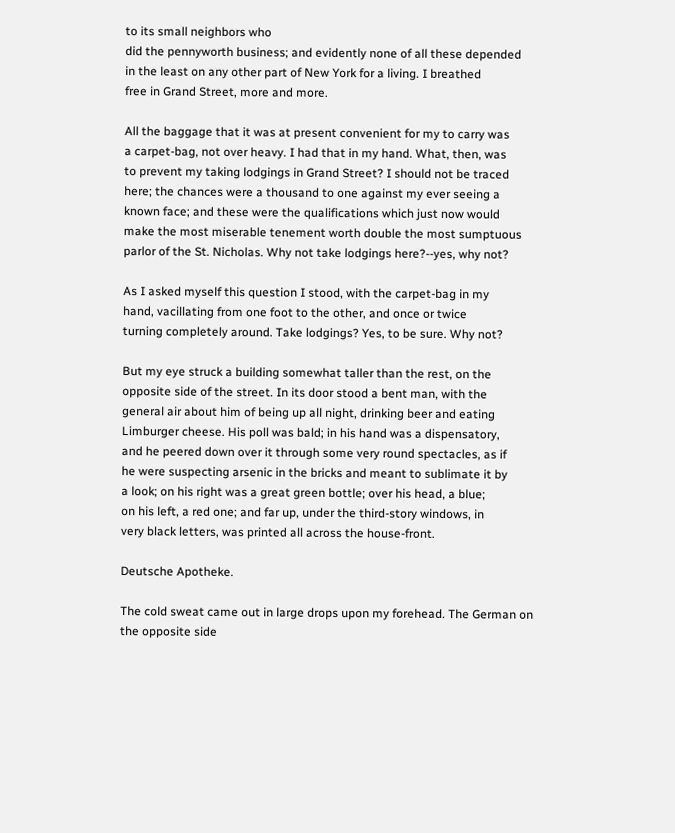to its small neighbors who
did the pennyworth business; and evidently none of all these depended
in the least on any other part of New York for a living. I breathed
free in Grand Street, more and more.

All the baggage that it was at present convenient for my to carry was
a carpet-bag, not over heavy. I had that in my hand. What, then, was
to prevent my taking lodgings in Grand Street? I should not be traced
here; the chances were a thousand to one against my ever seeing a
known face; and these were the qualifications which just now would
make the most miserable tenement worth double the most sumptuous
parlor of the St. Nicholas. Why not take lodgings here?--yes, why not?

As I asked myself this question I stood, with the carpet-bag in my
hand, vacillating from one foot to the other, and once or twice
turning completely around. Take lodgings? Yes, to be sure. Why not?

But my eye struck a building somewhat taller than the rest, on the
opposite side of the street. In its door stood a bent man, with the
general air about him of being up all night, drinking beer and eating
Limburger cheese. His poll was bald; in his hand was a dispensatory,
and he peered down over it through some very round spectacles, as if
he were suspecting arsenic in the bricks and meant to sublimate it by
a look; on his right was a great green bottle; over his head, a blue;
on his left, a red one; and far up, under the third-story windows, in
very black letters, was printed all across the house-front.

Deutsche Apotheke.

The cold sweat came out in large drops upon my forehead. The German on
the opposite side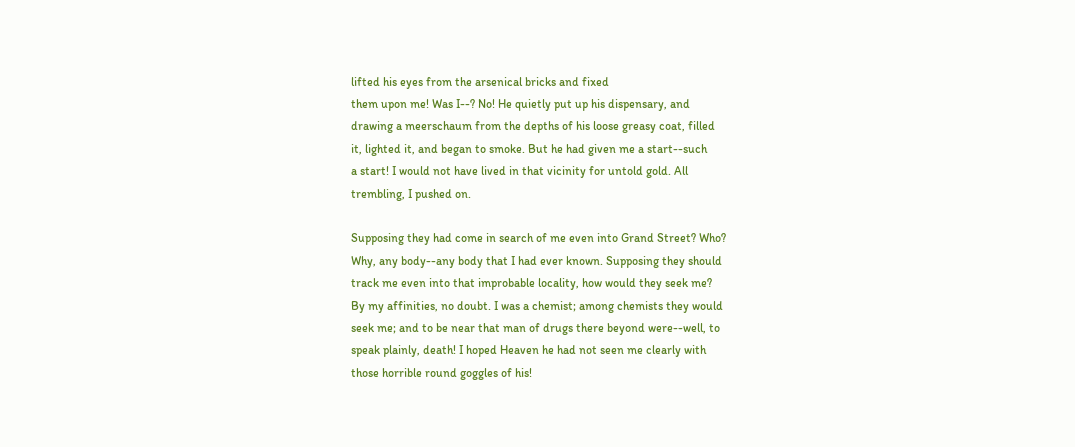lifted his eyes from the arsenical bricks and fixed
them upon me! Was I--? No! He quietly put up his dispensary, and
drawing a meerschaum from the depths of his loose greasy coat, filled
it, lighted it, and began to smoke. But he had given me a start--such
a start! I would not have lived in that vicinity for untold gold. All
trembling, I pushed on.

Supposing they had come in search of me even into Grand Street? Who?
Why, any body--any body that I had ever known. Supposing they should
track me even into that improbable locality, how would they seek me?
By my affinities, no doubt. I was a chemist; among chemists they would
seek me; and to be near that man of drugs there beyond were--well, to
speak plainly, death! I hoped Heaven he had not seen me clearly with
those horrible round goggles of his!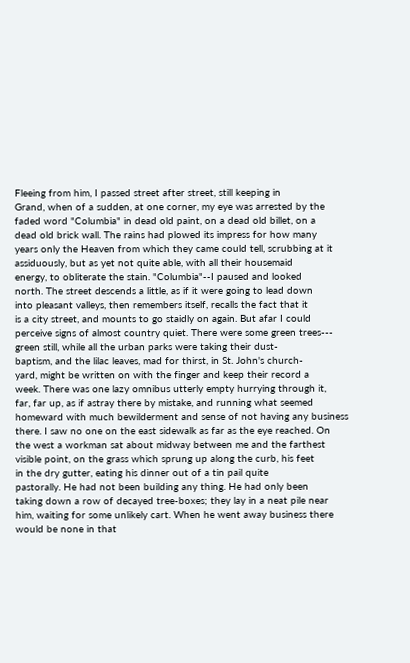Fleeing from him, I passed street after street, still keeping in
Grand, when of a sudden, at one corner, my eye was arrested by the
faded word "Columbia" in dead old paint, on a dead old billet, on a
dead old brick wall. The rains had plowed its impress for how many
years only the Heaven from which they came could tell, scrubbing at it
assiduously, but as yet not quite able, with all their housemaid
energy, to obliterate the stain. "Columbia"--I paused and looked
north. The street descends a little, as if it were going to lead down
into pleasant valleys, then remembers itself, recalls the fact that it
is a city street, and mounts to go staidly on again. But afar I could
perceive signs of almost country quiet. There were some green trees---
green still, while all the urban parks were taking their dust-
baptism, and the lilac leaves, mad for thirst, in St. John's church-
yard, might be written on with the finger and keep their record a
week. There was one lazy omnibus utterly empty hurrying through it,
far, far up, as if astray there by mistake, and running what seemed
homeward with much bewilderment and sense of not having any business
there. I saw no one on the east sidewalk as far as the eye reached. On
the west a workman sat about midway between me and the farthest
visible point, on the grass which sprung up along the curb, his feet
in the dry gutter, eating his dinner out of a tin pail quite
pastorally. He had not been building any thing. He had only been
taking down a row of decayed tree-boxes; they lay in a neat pile near
him, waiting for some unlikely cart. When he went away business there
would be none in that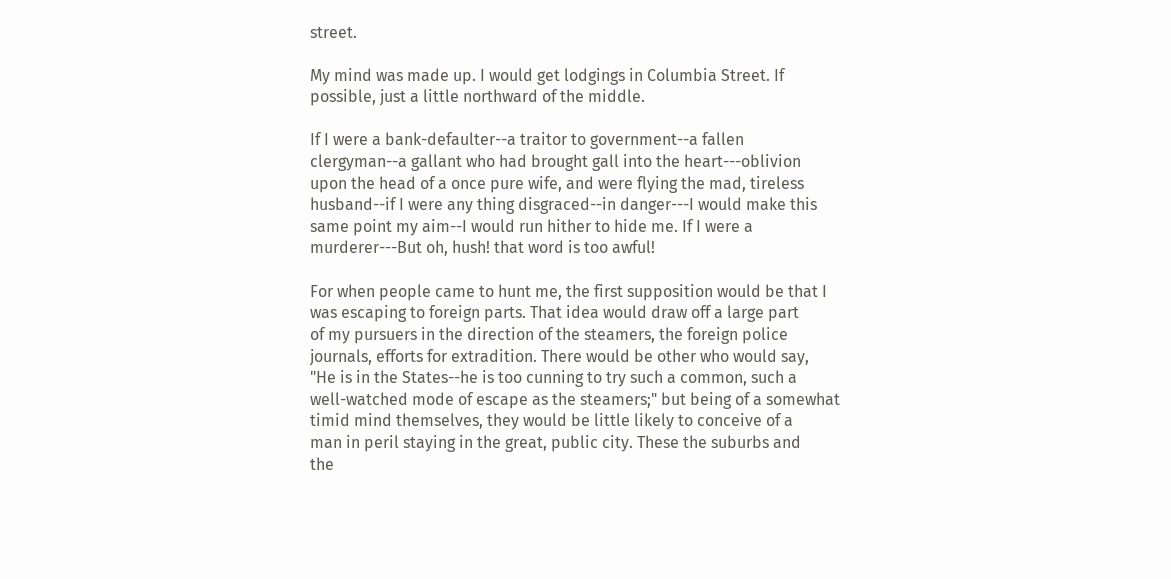street.

My mind was made up. I would get lodgings in Columbia Street. If
possible, just a little northward of the middle.

If I were a bank-defaulter--a traitor to government--a fallen
clergyman--a gallant who had brought gall into the heart---oblivion
upon the head of a once pure wife, and were flying the mad, tireless
husband--if I were any thing disgraced--in danger---I would make this
same point my aim--I would run hither to hide me. If I were a
murderer---But oh, hush! that word is too awful!

For when people came to hunt me, the first supposition would be that I
was escaping to foreign parts. That idea would draw off a large part
of my pursuers in the direction of the steamers, the foreign police
journals, efforts for extradition. There would be other who would say,
"He is in the States--he is too cunning to try such a common, such a
well-watched mode of escape as the steamers;" but being of a somewhat
timid mind themselves, they would be little likely to conceive of a
man in peril staying in the great, public city. These the suburbs and
the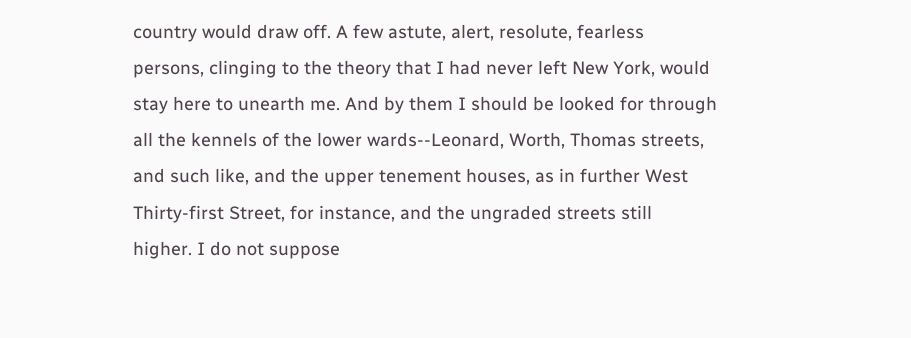country would draw off. A few astute, alert, resolute, fearless
persons, clinging to the theory that I had never left New York, would
stay here to unearth me. And by them I should be looked for through
all the kennels of the lower wards--Leonard, Worth, Thomas streets,
and such like, and the upper tenement houses, as in further West
Thirty-first Street, for instance, and the ungraded streets still
higher. I do not suppose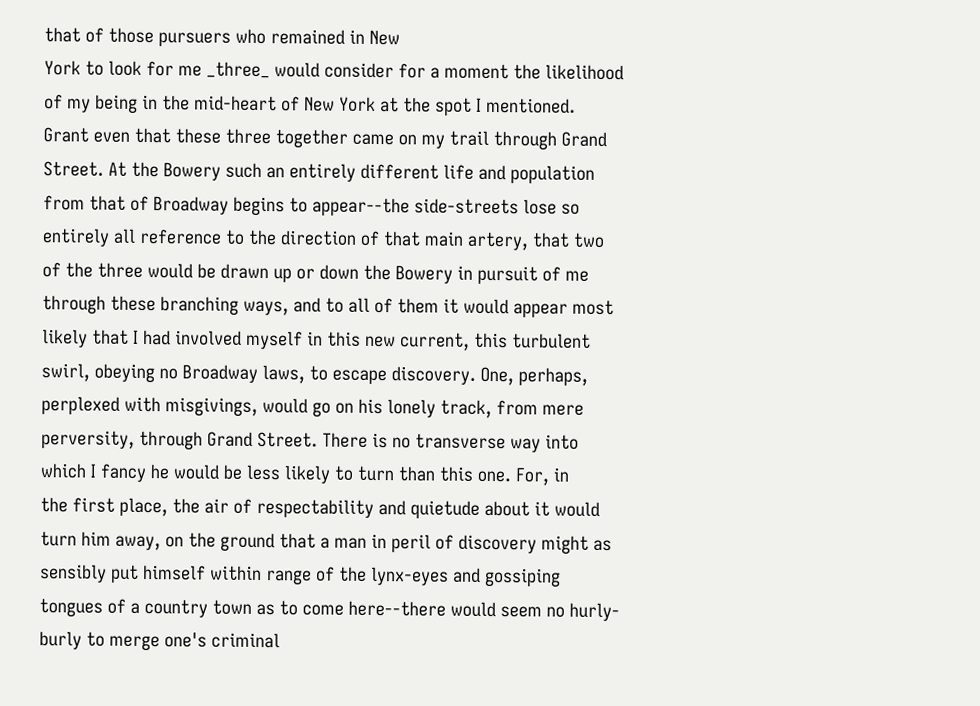that of those pursuers who remained in New
York to look for me _three_ would consider for a moment the likelihood
of my being in the mid-heart of New York at the spot I mentioned.
Grant even that these three together came on my trail through Grand
Street. At the Bowery such an entirely different life and population
from that of Broadway begins to appear--the side-streets lose so
entirely all reference to the direction of that main artery, that two
of the three would be drawn up or down the Bowery in pursuit of me
through these branching ways, and to all of them it would appear most
likely that I had involved myself in this new current, this turbulent
swirl, obeying no Broadway laws, to escape discovery. One, perhaps,
perplexed with misgivings, would go on his lonely track, from mere
perversity, through Grand Street. There is no transverse way into
which I fancy he would be less likely to turn than this one. For, in
the first place, the air of respectability and quietude about it would
turn him away, on the ground that a man in peril of discovery might as
sensibly put himself within range of the lynx-eyes and gossiping
tongues of a country town as to come here--there would seem no hurly-
burly to merge one's criminal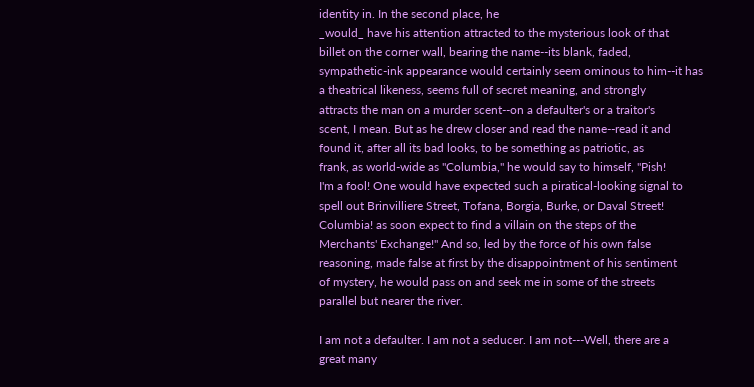identity in. In the second place, he
_would_ have his attention attracted to the mysterious look of that
billet on the corner wall, bearing the name--its blank, faded,
sympathetic-ink appearance would certainly seem ominous to him--it has
a theatrical likeness, seems full of secret meaning, and strongly
attracts the man on a murder scent--on a defaulter's or a traitor's
scent, I mean. But as he drew closer and read the name--read it and
found it, after all its bad looks, to be something as patriotic, as
frank, as world-wide as "Columbia," he would say to himself, "Pish!
I'm a fool! One would have expected such a piratical-looking signal to
spell out Brinvilliere Street, Tofana, Borgia, Burke, or Daval Street!
Columbia! as soon expect to find a villain on the steps of the
Merchants' Exchange!" And so, led by the force of his own false
reasoning, made false at first by the disappointment of his sentiment
of mystery, he would pass on and seek me in some of the streets
parallel but nearer the river.

I am not a defaulter. I am not a seducer. I am not---Well, there are a
great many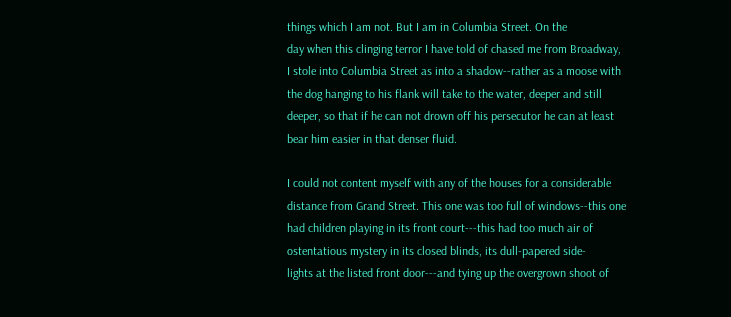things which I am not. But I am in Columbia Street. On the
day when this clinging terror I have told of chased me from Broadway,
I stole into Columbia Street as into a shadow--rather as a moose with
the dog hanging to his flank will take to the water, deeper and still
deeper, so that if he can not drown off his persecutor he can at least
bear him easier in that denser fluid.

I could not content myself with any of the houses for a considerable
distance from Grand Street. This one was too full of windows--this one
had children playing in its front court---this had too much air of
ostentatious mystery in its closed blinds, its dull-papered side-
lights at the listed front door---and tying up the overgrown shoot of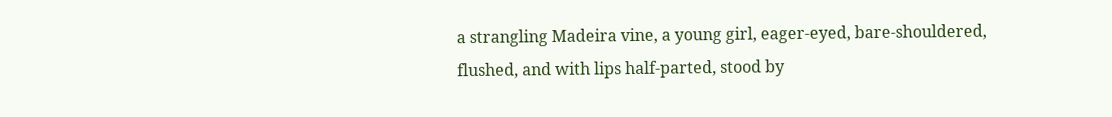a strangling Madeira vine, a young girl, eager-eyed, bare-shouldered,
flushed, and with lips half-parted, stood by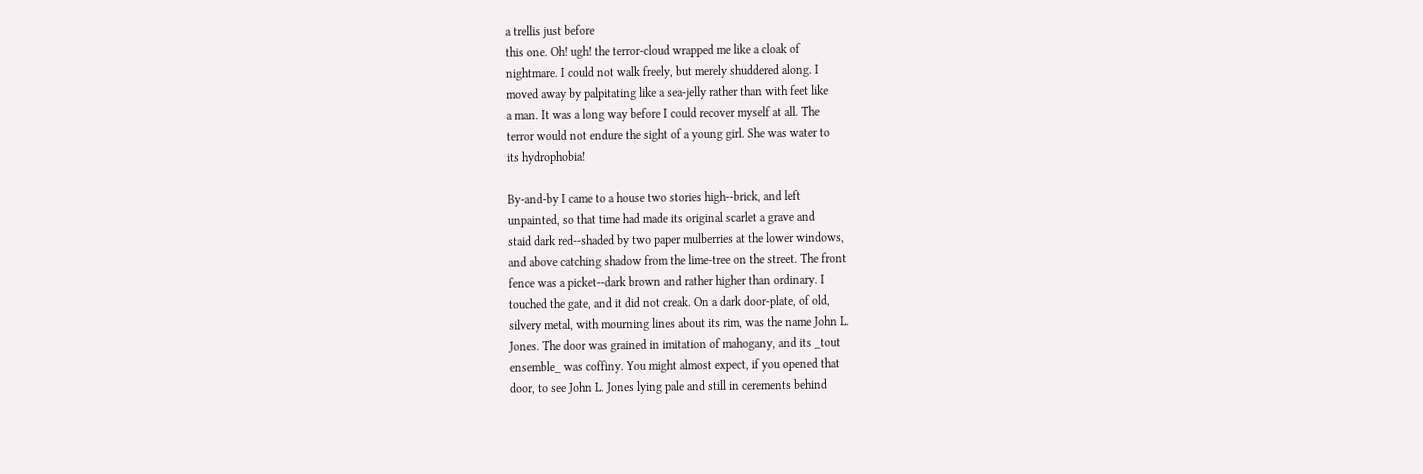a trellis just before
this one. Oh! ugh! the terror-cloud wrapped me like a cloak of
nightmare. I could not walk freely, but merely shuddered along. I
moved away by palpitating like a sea-jelly rather than with feet like
a man. It was a long way before I could recover myself at all. The
terror would not endure the sight of a young girl. She was water to
its hydrophobia!

By-and-by I came to a house two stories high--brick, and left
unpainted, so that time had made its original scarlet a grave and
staid dark red--shaded by two paper mulberries at the lower windows,
and above catching shadow from the lime-tree on the street. The front
fence was a picket--dark brown and rather higher than ordinary. I
touched the gate, and it did not creak. On a dark door-plate, of old,
silvery metal, with mourning lines about its rim, was the name John L.
Jones. The door was grained in imitation of mahogany, and its _tout
ensemble_ was coffiny. You might almost expect, if you opened that
door, to see John L. Jones lying pale and still in cerements behind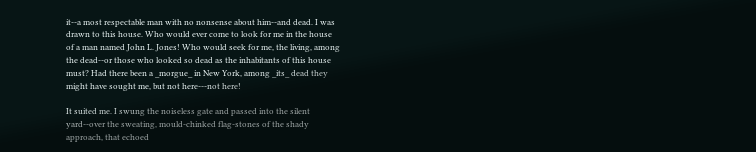it--a most respectable man with no nonsense about him--and dead. I was
drawn to this house. Who would ever come to look for me in the house
of a man named John L. Jones! Who would seek for me, the living, among
the dead--or those who looked so dead as the inhabitants of this house
must? Had there been a _morgue_ in New York, among _its_ dead they
might have sought me, but not here---not here!

It suited me. I swung the noiseless gate and passed into the silent
yard--over the sweating, mould-chinked flag-stones of the shady
approach, that echoed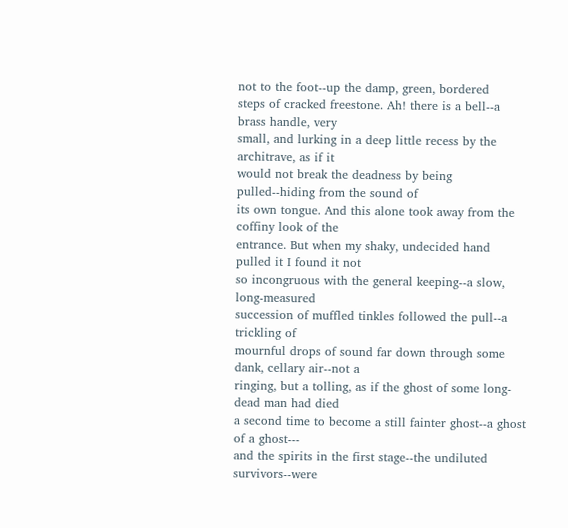not to the foot--up the damp, green, bordered
steps of cracked freestone. Ah! there is a bell--a brass handle, very
small, and lurking in a deep little recess by the architrave, as if it
would not break the deadness by being pulled--hiding from the sound of
its own tongue. And this alone took away from the coffiny look of the
entrance. But when my shaky, undecided hand pulled it I found it not
so incongruous with the general keeping--a slow, long-measured
succession of muffled tinkles followed the pull--a trickling of
mournful drops of sound far down through some dank, cellary air--not a
ringing, but a tolling, as if the ghost of some long-dead man had died
a second time to become a still fainter ghost--a ghost of a ghost---
and the spirits in the first stage--the undiluted survivors--were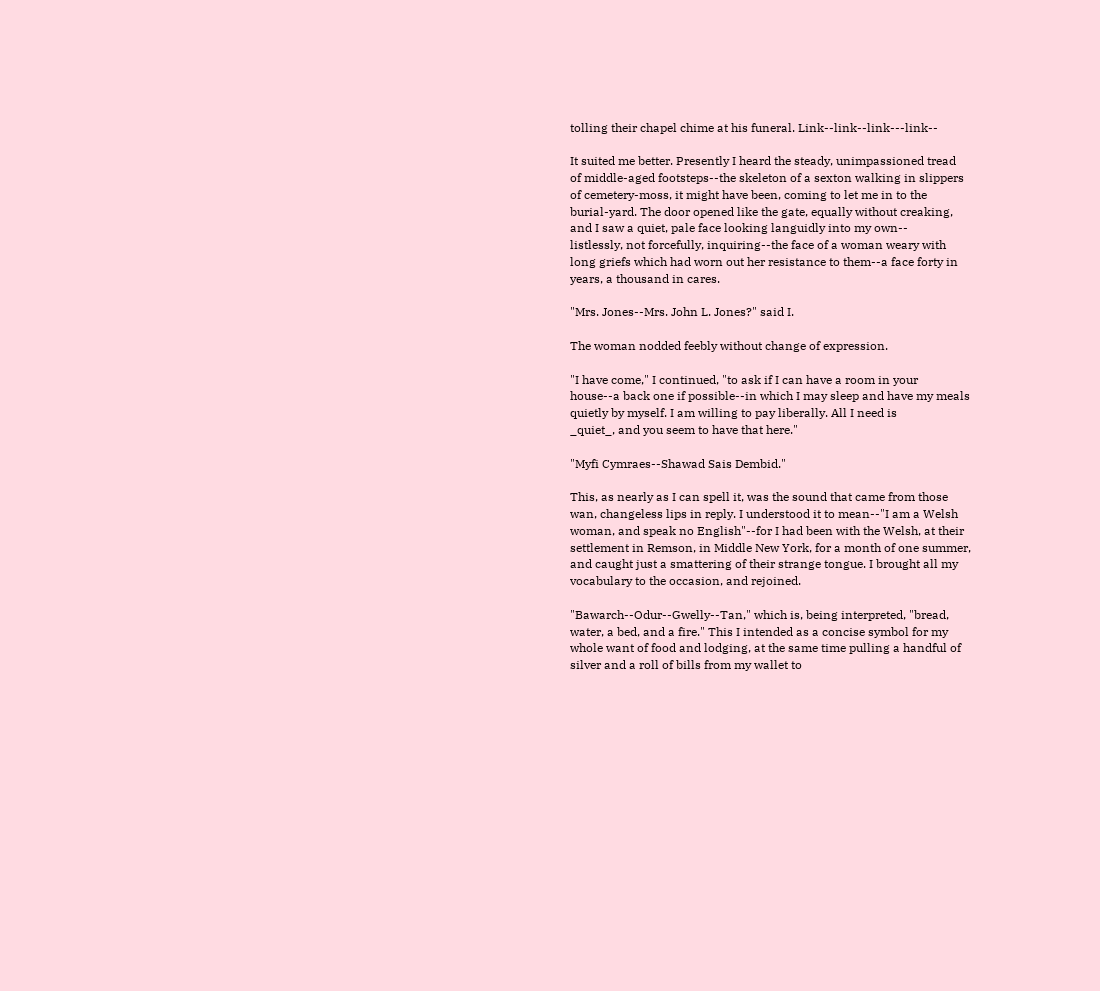tolling their chapel chime at his funeral. Link--link--link---link--

It suited me better. Presently I heard the steady, unimpassioned tread
of middle-aged footsteps--the skeleton of a sexton walking in slippers
of cemetery-moss, it might have been, coming to let me in to the
burial-yard. The door opened like the gate, equally without creaking,
and I saw a quiet, pale face looking languidly into my own--
listlessly, not forcefully, inquiring--the face of a woman weary with
long griefs which had worn out her resistance to them--a face forty in
years, a thousand in cares.

"Mrs. Jones--Mrs. John L. Jones?" said I.

The woman nodded feebly without change of expression.

"I have come," I continued, "to ask if I can have a room in your
house--a back one if possible--in which I may sleep and have my meals
quietly by myself. I am willing to pay liberally. All I need is
_quiet_, and you seem to have that here."

"Myfi Cymraes--Shawad Sais Dembid."

This, as nearly as I can spell it, was the sound that came from those
wan, changeless lips in reply. I understood it to mean--"I am a Welsh
woman, and speak no English"--for I had been with the Welsh, at their
settlement in Remson, in Middle New York, for a month of one summer,
and caught just a smattering of their strange tongue. I brought all my
vocabulary to the occasion, and rejoined.

"Bawarch--Odur--Gwelly--Tan," which is, being interpreted, "bread,
water, a bed, and a fire." This I intended as a concise symbol for my
whole want of food and lodging, at the same time pulling a handful of
silver and a roll of bills from my wallet to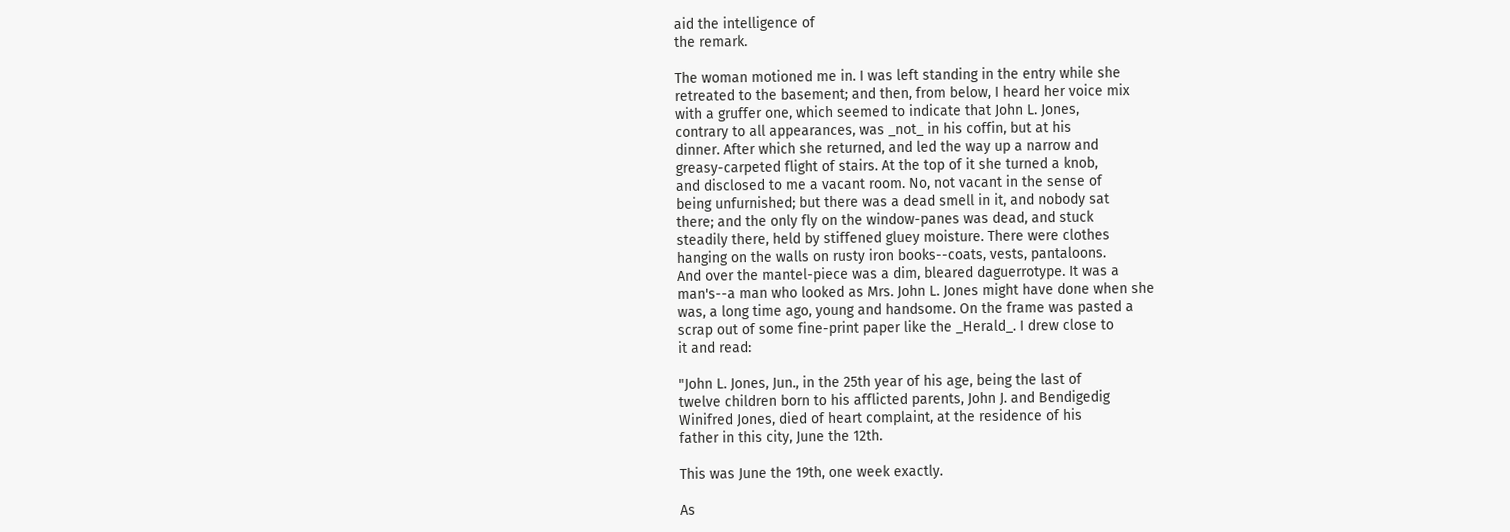aid the intelligence of
the remark.

The woman motioned me in. I was left standing in the entry while she
retreated to the basement; and then, from below, I heard her voice mix
with a gruffer one, which seemed to indicate that John L. Jones,
contrary to all appearances, was _not_ in his coffin, but at his
dinner. After which she returned, and led the way up a narrow and
greasy-carpeted flight of stairs. At the top of it she turned a knob,
and disclosed to me a vacant room. No, not vacant in the sense of
being unfurnished; but there was a dead smell in it, and nobody sat
there; and the only fly on the window-panes was dead, and stuck
steadily there, held by stiffened gluey moisture. There were clothes
hanging on the walls on rusty iron books--coats, vests, pantaloons.
And over the mantel-piece was a dim, bleared daguerrotype. It was a
man's--a man who looked as Mrs. John L. Jones might have done when she
was, a long time ago, young and handsome. On the frame was pasted a
scrap out of some fine-print paper like the _Herald_. I drew close to
it and read:

"John L. Jones, Jun., in the 25th year of his age, being the last of
twelve children born to his afflicted parents, John J. and Bendigedig
Winifred Jones, died of heart complaint, at the residence of his
father in this city, June the 12th.

This was June the 19th, one week exactly.

As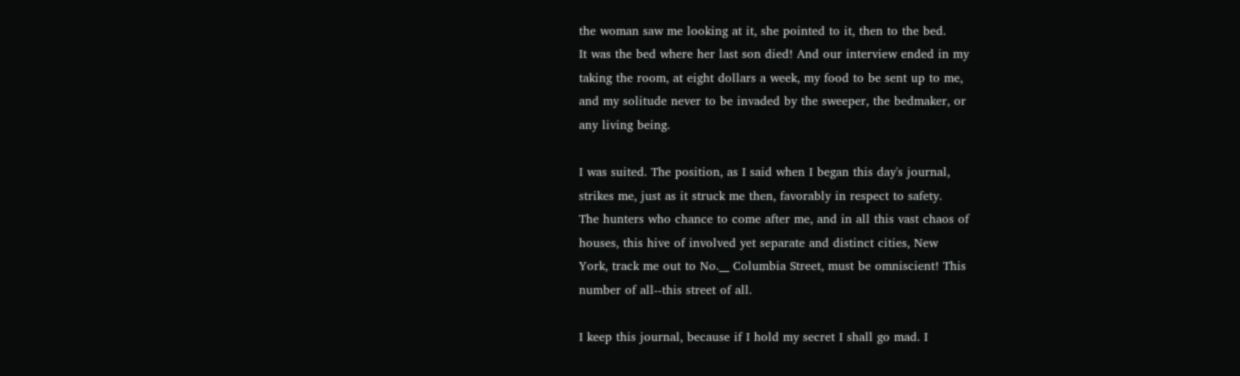the woman saw me looking at it, she pointed to it, then to the bed.
It was the bed where her last son died! And our interview ended in my
taking the room, at eight dollars a week, my food to be sent up to me,
and my solitude never to be invaded by the sweeper, the bedmaker, or
any living being.

I was suited. The position, as I said when I began this day's journal,
strikes me, just as it struck me then, favorably in respect to safety.
The hunters who chance to come after me, and in all this vast chaos of
houses, this hive of involved yet separate and distinct cities, New
York, track me out to No.__ Columbia Street, must be omniscient! This
number of all--this street of all.

I keep this journal, because if I hold my secret I shall go mad. I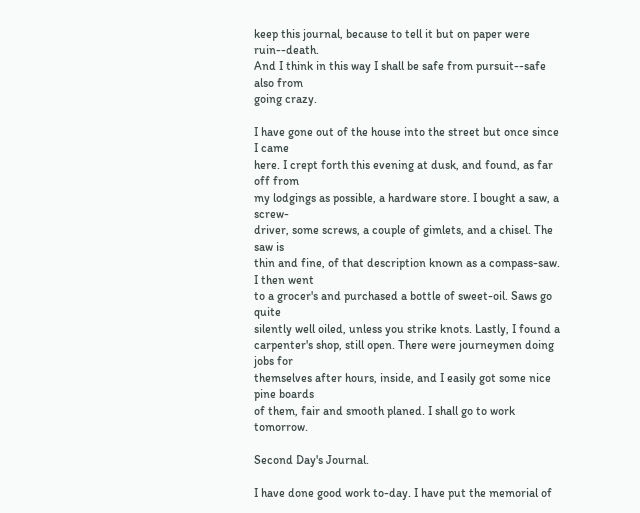keep this journal, because to tell it but on paper were ruin--death.
And I think in this way I shall be safe from pursuit--safe also from
going crazy.

I have gone out of the house into the street but once since I came
here. I crept forth this evening at dusk, and found, as far off from
my lodgings as possible, a hardware store. I bought a saw, a screw-
driver, some screws, a couple of gimlets, and a chisel. The saw is
thin and fine, of that description known as a compass-saw. I then went
to a grocer's and purchased a bottle of sweet-oil. Saws go quite
silently well oiled, unless you strike knots. Lastly, I found a
carpenter's shop, still open. There were journeymen doing jobs for
themselves after hours, inside, and I easily got some nice pine boards
of them, fair and smooth planed. I shall go to work tomorrow.

Second Day's Journal.

I have done good work to-day. I have put the memorial of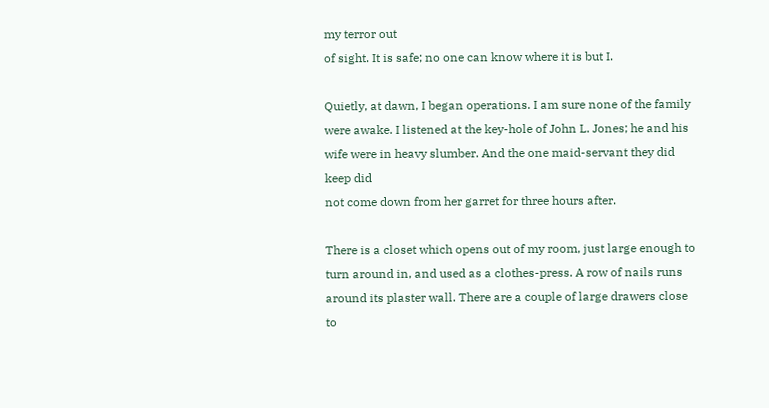my terror out
of sight. It is safe; no one can know where it is but I.

Quietly, at dawn, I began operations. I am sure none of the family
were awake. I listened at the key-hole of John L. Jones; he and his
wife were in heavy slumber. And the one maid-servant they did keep did
not come down from her garret for three hours after.

There is a closet which opens out of my room, just large enough to
turn around in, and used as a clothes-press. A row of nails runs
around its plaster wall. There are a couple of large drawers close to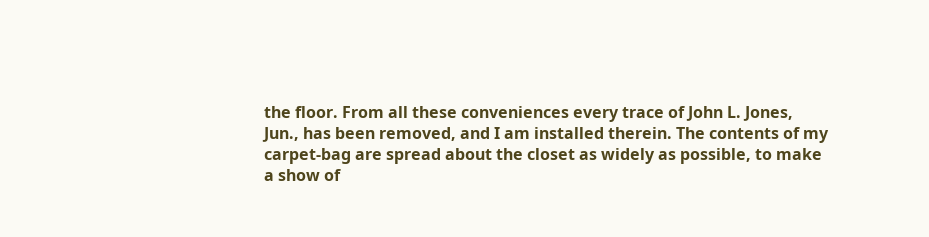the floor. From all these conveniences every trace of John L. Jones,
Jun., has been removed, and I am installed therein. The contents of my
carpet-bag are spread about the closet as widely as possible, to make
a show of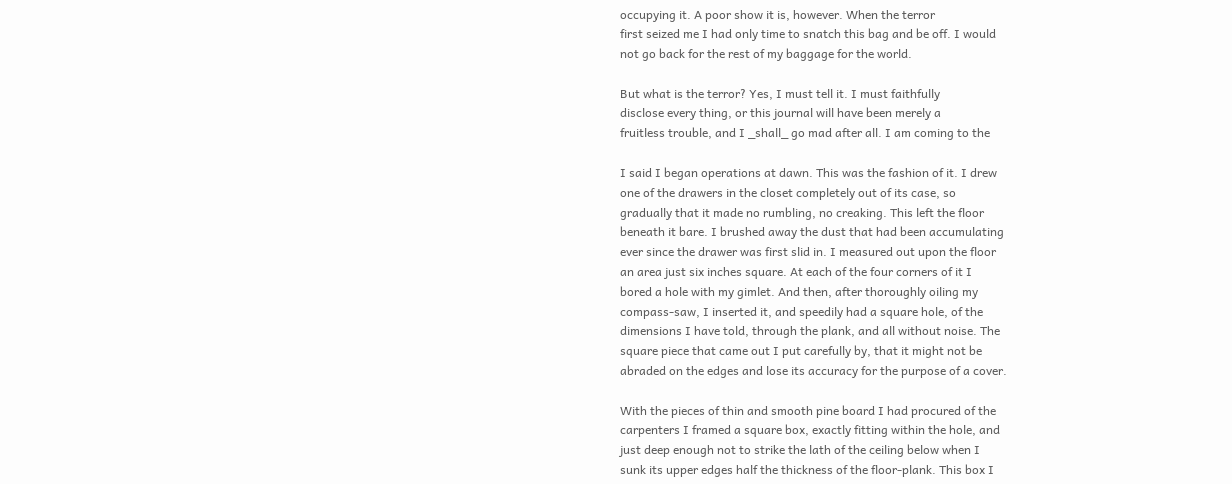occupying it. A poor show it is, however. When the terror
first seized me I had only time to snatch this bag and be off. I would
not go back for the rest of my baggage for the world.

But what is the terror? Yes, I must tell it. I must faithfully
disclose every thing, or this journal will have been merely a
fruitless trouble, and I _shall_ go mad after all. I am coming to the

I said I began operations at dawn. This was the fashion of it. I drew
one of the drawers in the closet completely out of its case, so
gradually that it made no rumbling, no creaking. This left the floor
beneath it bare. I brushed away the dust that had been accumulating
ever since the drawer was first slid in. I measured out upon the floor
an area just six inches square. At each of the four corners of it I
bored a hole with my gimlet. And then, after thoroughly oiling my
compass-saw, I inserted it, and speedily had a square hole, of the
dimensions I have told, through the plank, and all without noise. The
square piece that came out I put carefully by, that it might not be
abraded on the edges and lose its accuracy for the purpose of a cover.

With the pieces of thin and smooth pine board I had procured of the
carpenters I framed a square box, exactly fitting within the hole, and
just deep enough not to strike the lath of the ceiling below when I
sunk its upper edges half the thickness of the floor-plank. This box I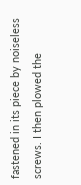fastened in its piece by noiseless screws. I then plowed the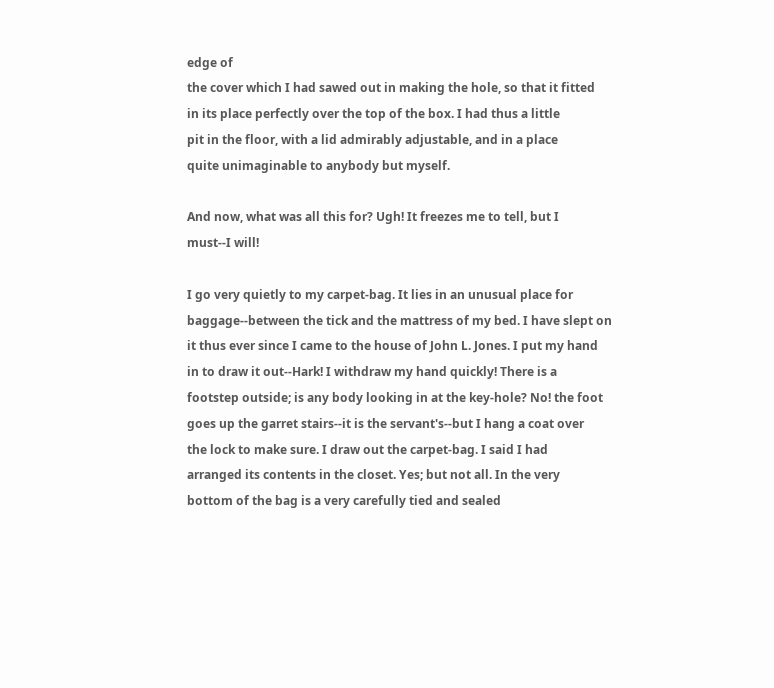edge of
the cover which I had sawed out in making the hole, so that it fitted
in its place perfectly over the top of the box. I had thus a little
pit in the floor, with a lid admirably adjustable, and in a place
quite unimaginable to anybody but myself.

And now, what was all this for? Ugh! It freezes me to tell, but I
must--I will!

I go very quietly to my carpet-bag. It lies in an unusual place for
baggage--between the tick and the mattress of my bed. I have slept on
it thus ever since I came to the house of John L. Jones. I put my hand
in to draw it out--Hark! I withdraw my hand quickly! There is a
footstep outside; is any body looking in at the key-hole? No! the foot
goes up the garret stairs--it is the servant's--but I hang a coat over
the lock to make sure. I draw out the carpet-bag. I said I had
arranged its contents in the closet. Yes; but not all. In the very
bottom of the bag is a very carefully tied and sealed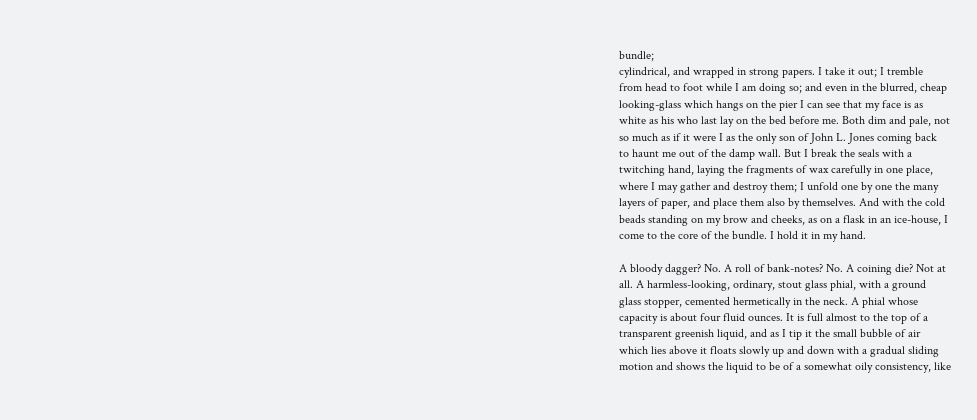bundle;
cylindrical, and wrapped in strong papers. I take it out; I tremble
from head to foot while I am doing so; and even in the blurred, cheap
looking-glass which hangs on the pier I can see that my face is as
white as his who last lay on the bed before me. Both dim and pale, not
so much as if it were I as the only son of John L. Jones coming back
to haunt me out of the damp wall. But I break the seals with a
twitching hand, laying the fragments of wax carefully in one place,
where I may gather and destroy them; I unfold one by one the many
layers of paper, and place them also by themselves. And with the cold
beads standing on my brow and cheeks, as on a flask in an ice-house, I
come to the core of the bundle. I hold it in my hand.

A bloody dagger? No. A roll of bank-notes? No. A coining die? Not at
all. A harmless-looking, ordinary, stout glass phial, with a ground
glass stopper, cemented hermetically in the neck. A phial whose
capacity is about four fluid ounces. It is full almost to the top of a
transparent greenish liquid, and as I tip it the small bubble of air
which lies above it floats slowly up and down with a gradual sliding
motion and shows the liquid to be of a somewhat oily consistency, like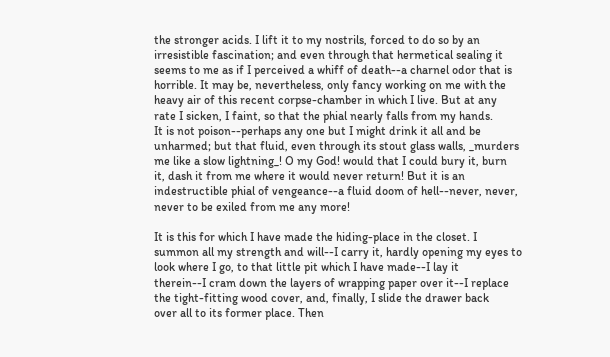the stronger acids. I lift it to my nostrils, forced to do so by an
irresistible fascination; and even through that hermetical sealing it
seems to me as if I perceived a whiff of death--a charnel odor that is
horrible. It may be, nevertheless, only fancy working on me with the
heavy air of this recent corpse-chamber in which I live. But at any
rate I sicken, I faint, so that the phial nearly falls from my hands.
It is not poison--perhaps any one but I might drink it all and be
unharmed; but that fluid, even through its stout glass walls, _murders
me like a slow lightning_! O my God! would that I could bury it, burn
it, dash it from me where it would never return! But it is an
indestructible phial of vengeance--a fluid doom of hell--never, never,
never to be exiled from me any more!

It is this for which I have made the hiding-place in the closet. I
summon all my strength and will--I carry it, hardly opening my eyes to
look where I go, to that little pit which I have made--I lay it
therein--I cram down the layers of wrapping paper over it--I replace
the tight-fitting wood cover, and, finally, I slide the drawer back
over all to its former place. Then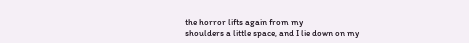the horror lifts again from my
shoulders a little space, and I lie down on my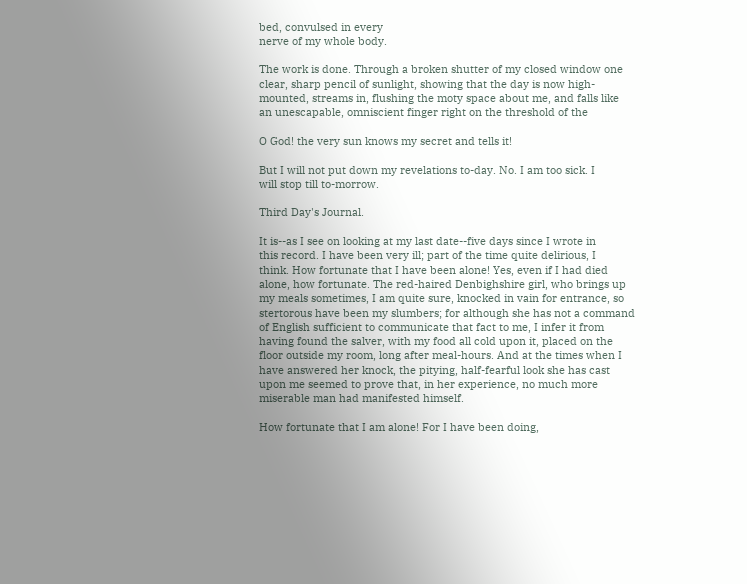bed, convulsed in every
nerve of my whole body.

The work is done. Through a broken shutter of my closed window one
clear, sharp pencil of sunlight, showing that the day is now high-
mounted, streams in, flushing the moty space about me, and falls like
an unescapable, omniscient finger right on the threshold of the

O God! the very sun knows my secret and tells it!

But I will not put down my revelations to-day. No. I am too sick. I
will stop till to-morrow.

Third Day's Journal.

It is--as I see on looking at my last date--five days since I wrote in
this record. I have been very ill; part of the time quite delirious, I
think. How fortunate that I have been alone! Yes, even if I had died
alone, how fortunate. The red-haired Denbighshire girl, who brings up
my meals sometimes, I am quite sure, knocked in vain for entrance, so
stertorous have been my slumbers; for although she has not a command
of English sufficient to communicate that fact to me, I infer it from
having found the salver, with my food all cold upon it, placed on the
floor outside my room, long after meal-hours. And at the times when I
have answered her knock, the pitying, half-fearful look she has cast
upon me seemed to prove that, in her experience, no much more
miserable man had manifested himself.

How fortunate that I am alone! For I have been doing,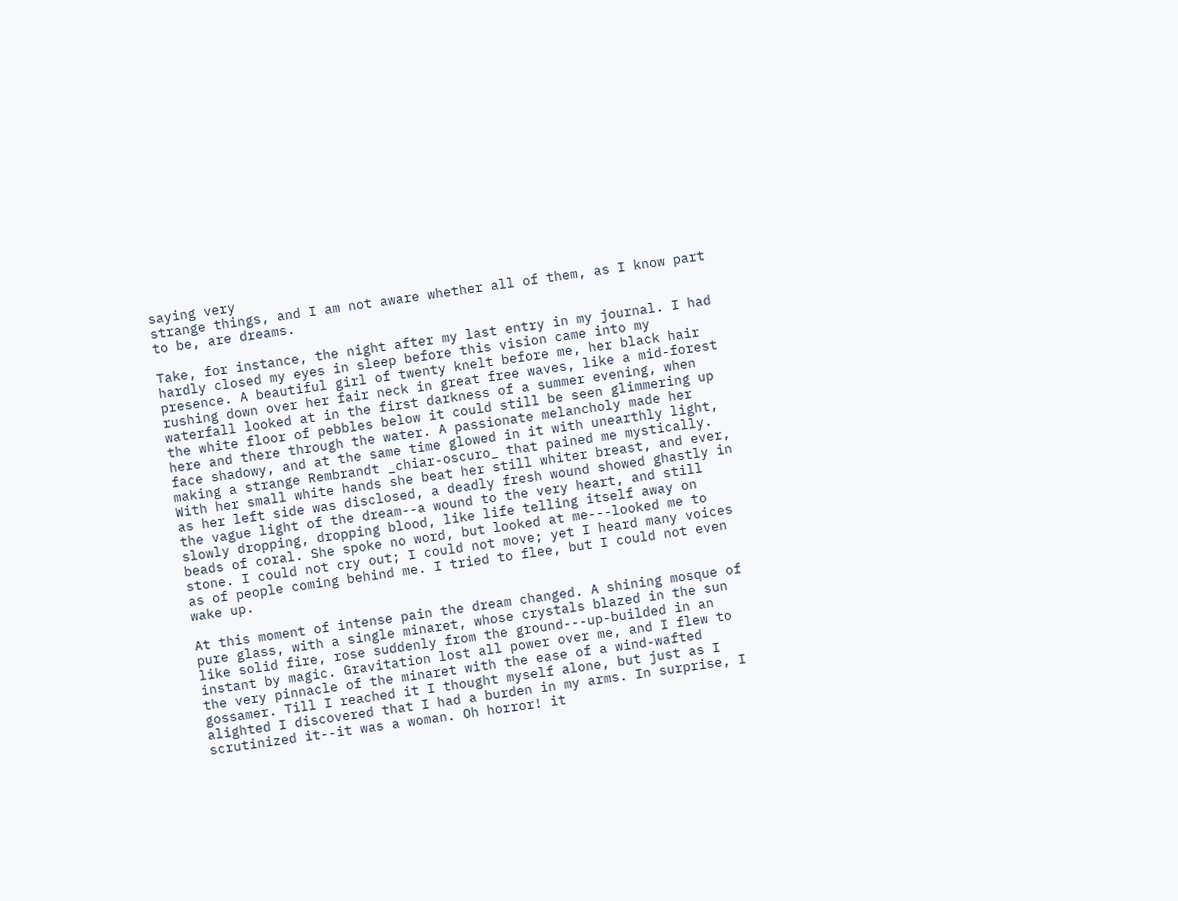saying very
strange things, and I am not aware whether all of them, as I know part
to be, are dreams.

Take, for instance, the night after my last entry in my journal. I had
hardly closed my eyes in sleep before this vision came into my
presence. A beautiful girl of twenty knelt before me, her black hair
rushing down over her fair neck in great free waves, like a mid-forest
waterfall looked at in the first darkness of a summer evening, when
the white floor of pebbles below it could still be seen glimmering up
here and there through the water. A passionate melancholy made her
face shadowy, and at the same time glowed in it with unearthly light,
making a strange Rembrandt _chiar-oscuro_ that pained me mystically.
With her small white hands she beat her still whiter breast, and ever,
as her left side was disclosed, a deadly fresh wound showed ghastly in
the vague light of the dream--a wound to the very heart, and still
slowly dropping, dropping blood, like life telling itself away on
beads of coral. She spoke no word, but looked at me---looked me to
stone. I could not cry out; I could not move; yet I heard many voices
as of people coming behind me. I tried to flee, but I could not even
wake up.

At this moment of intense pain the dream changed. A shining mosque of
pure glass, with a single minaret, whose crystals blazed in the sun
like solid fire, rose suddenly from the ground---up-builded in an
instant by magic. Gravitation lost all power over me, and I flew to
the very pinnacle of the minaret with the ease of a wind-wafted
gossamer. Till I reached it I thought myself alone, but just as I
alighted I discovered that I had a burden in my arms. In surprise, I
scrutinized it--it was a woman. Oh horror! it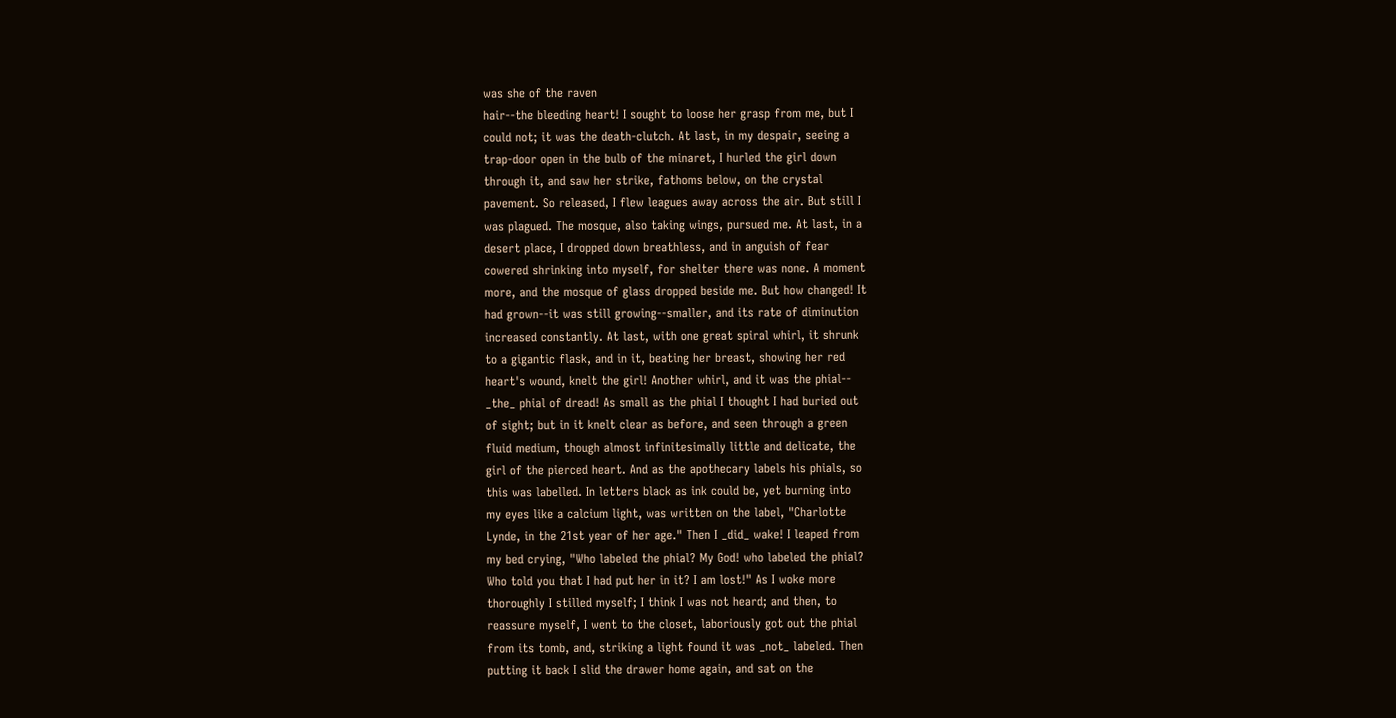was she of the raven
hair--the bleeding heart! I sought to loose her grasp from me, but I
could not; it was the death-clutch. At last, in my despair, seeing a
trap-door open in the bulb of the minaret, I hurled the girl down
through it, and saw her strike, fathoms below, on the crystal
pavement. So released, I flew leagues away across the air. But still I
was plagued. The mosque, also taking wings, pursued me. At last, in a
desert place, I dropped down breathless, and in anguish of fear
cowered shrinking into myself, for shelter there was none. A moment
more, and the mosque of glass dropped beside me. But how changed! It
had grown--it was still growing--smaller, and its rate of diminution
increased constantly. At last, with one great spiral whirl, it shrunk
to a gigantic flask, and in it, beating her breast, showing her red
heart's wound, knelt the girl! Another whirl, and it was the phial--
_the_ phial of dread! As small as the phial I thought I had buried out
of sight; but in it knelt clear as before, and seen through a green
fluid medium, though almost infinitesimally little and delicate, the
girl of the pierced heart. And as the apothecary labels his phials, so
this was labelled. In letters black as ink could be, yet burning into
my eyes like a calcium light, was written on the label, "Charlotte
Lynde, in the 21st year of her age." Then I _did_ wake! I leaped from
my bed crying, "Who labeled the phial? My God! who labeled the phial?
Who told you that I had put her in it? I am lost!" As I woke more
thoroughly I stilled myself; I think I was not heard; and then, to
reassure myself, I went to the closet, laboriously got out the phial
from its tomb, and, striking a light found it was _not_ labeled. Then
putting it back I slid the drawer home again, and sat on the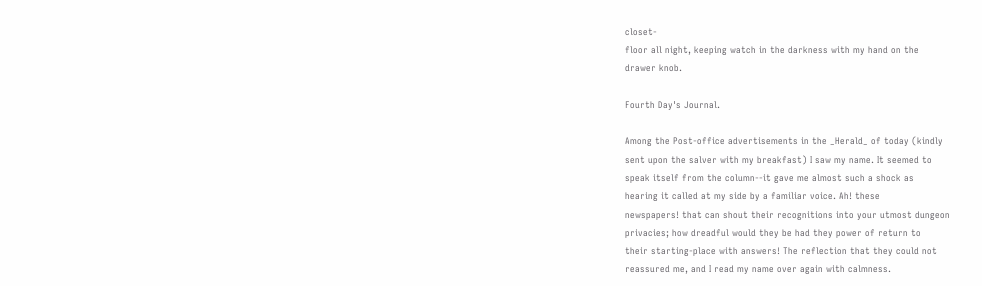closet-
floor all night, keeping watch in the darkness with my hand on the
drawer knob.

Fourth Day's Journal.

Among the Post-office advertisements in the _Herald_ of today (kindly
sent upon the salver with my breakfast) I saw my name. It seemed to
speak itself from the column--it gave me almost such a shock as
hearing it called at my side by a familiar voice. Ah! these
newspapers! that can shout their recognitions into your utmost dungeon
privacies; how dreadful would they be had they power of return to
their starting-place with answers! The reflection that they could not
reassured me, and I read my name over again with calmness.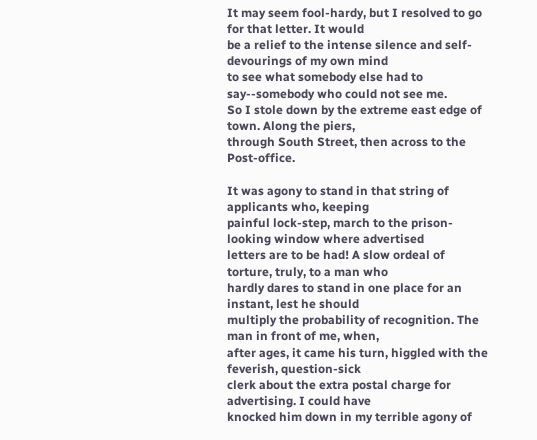It may seem fool-hardy, but I resolved to go for that letter. It would
be a relief to the intense silence and self-devourings of my own mind
to see what somebody else had to say--somebody who could not see me.
So I stole down by the extreme east edge of town. Along the piers,
through South Street, then across to the Post-office.

It was agony to stand in that string of applicants who, keeping
painful lock-step, march to the prison-looking window where advertised
letters are to be had! A slow ordeal of torture, truly, to a man who
hardly dares to stand in one place for an instant, lest he should
multiply the probability of recognition. The man in front of me, when,
after ages, it came his turn, higgled with the feverish, question-sick
clerk about the extra postal charge for advertising. I could have
knocked him down in my terrible agony of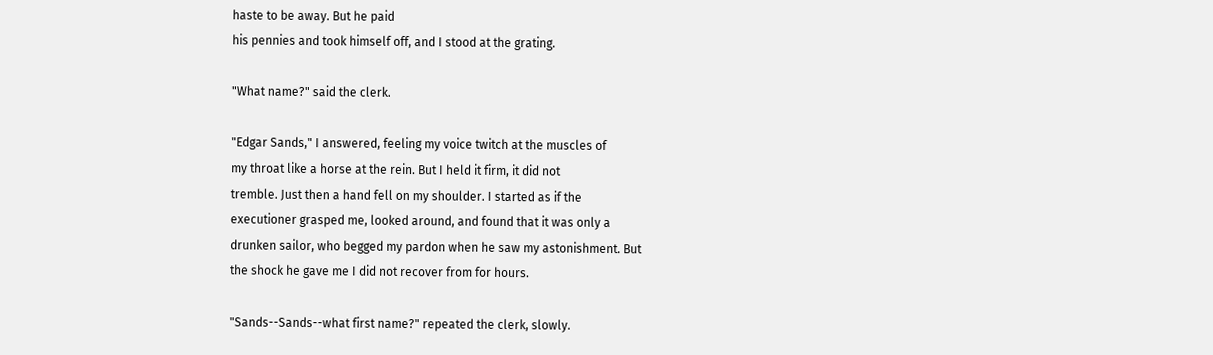haste to be away. But he paid
his pennies and took himself off, and I stood at the grating.

"What name?" said the clerk.

"Edgar Sands," I answered, feeling my voice twitch at the muscles of
my throat like a horse at the rein. But I held it firm, it did not
tremble. Just then a hand fell on my shoulder. I started as if the
executioner grasped me, looked around, and found that it was only a
drunken sailor, who begged my pardon when he saw my astonishment. But
the shock he gave me I did not recover from for hours.

"Sands--Sands--what first name?" repeated the clerk, slowly.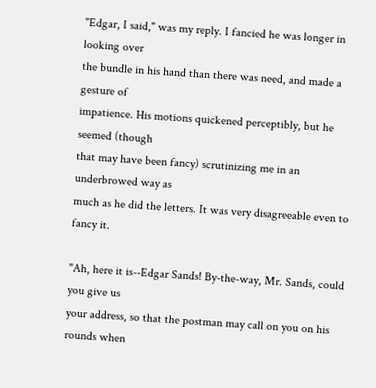"Edgar, I said," was my reply. I fancied he was longer in looking over
the bundle in his hand than there was need, and made a gesture of
impatience. His motions quickened perceptibly, but he seemed (though
that may have been fancy) scrutinizing me in an underbrowed way as
much as he did the letters. It was very disagreeable even to fancy it.

"Ah, here it is--Edgar Sands! By-the-way, Mr. Sands, could you give us
your address, so that the postman may call on you on his rounds when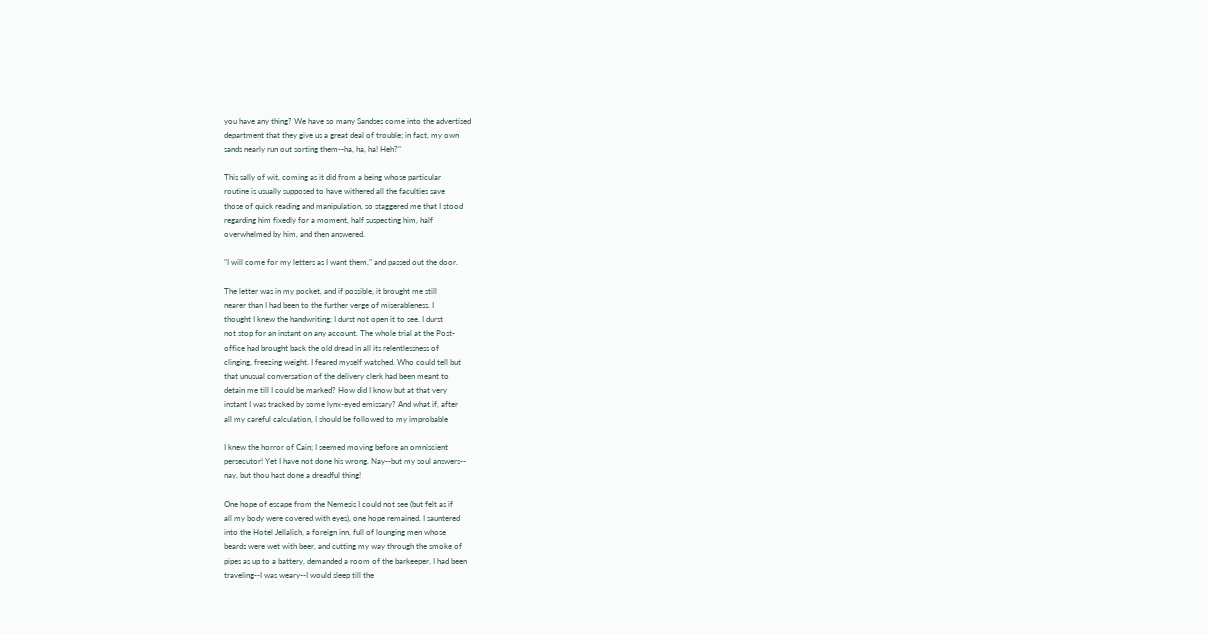you have any thing? We have so many Sandses come into the advertised
department that they give us a great deal of trouble; in fact, my own
sands nearly run out sorting them--ha, ha, ha! Heh?"

This sally of wit, coming as it did from a being whose particular
routine is usually supposed to have withered all the faculties save
those of quick reading and manipulation, so staggered me that I stood
regarding him fixedly for a moment, half suspecting him, half
overwhelmed by him, and then answered.

"I will come for my letters as I want them," and passed out the door.

The letter was in my pocket, and if possible, it brought me still
nearer than I had been to the further verge of miserableness. I
thought I knew the handwriting; I durst not open it to see. I durst
not stop for an instant on any account. The whole trial at the Post-
office had brought back the old dread in all its relentlessness of
clinging, freezing weight. I feared myself watched. Who could tell but
that unusual conversation of the delivery clerk had been meant to
detain me till I could be marked? How did I know but at that very
instant I was tracked by some lynx-eyed emissary? And what if, after
all my careful calculation, I should be followed to my improbable

I knew the horror of Cain; I seemed moving before an omniscient
persecutor! Yet I have not done his wrong. Nay--but my soul answers--
nay, but thou hast done a dreadful thing!

One hope of escape from the Nemesis I could not see (but felt as if
all my body were covered with eyes), one hope remained. I sauntered
into the Hotel Jellalich, a foreign inn, full of lounging men whose
beards were wet with beer, and cutting my way through the smoke of
pipes as up to a battery, demanded a room of the barkeeper. I had been
traveling--I was weary--I would sleep till the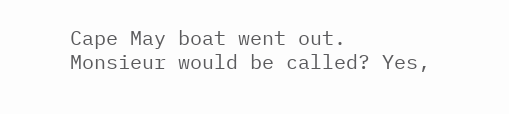Cape May boat went out.
Monsieur would be called? Yes,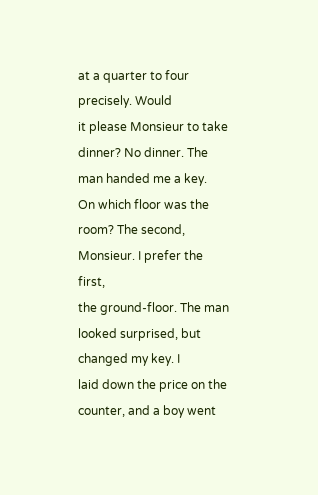at a quarter to four precisely. Would
it please Monsieur to take dinner? No dinner. The man handed me a key.
On which floor was the room? The second, Monsieur. I prefer the first,
the ground-floor. The man looked surprised, but changed my key. I
laid down the price on the counter, and a boy went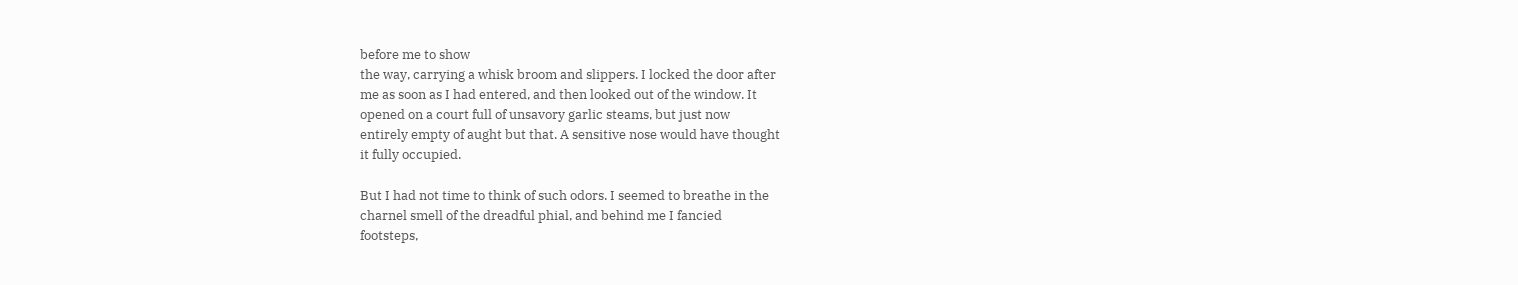before me to show
the way, carrying a whisk broom and slippers. I locked the door after
me as soon as I had entered, and then looked out of the window. It
opened on a court full of unsavory garlic steams, but just now
entirely empty of aught but that. A sensitive nose would have thought
it fully occupied.

But I had not time to think of such odors. I seemed to breathe in the
charnel smell of the dreadful phial, and behind me I fancied
footsteps,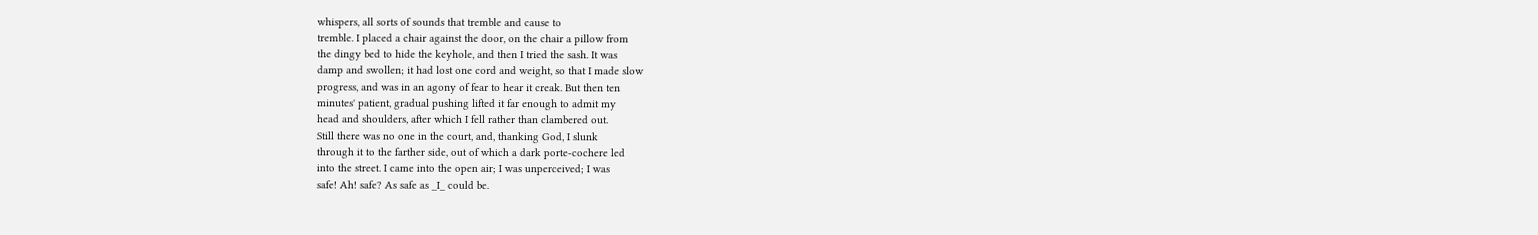whispers, all sorts of sounds that tremble and cause to
tremble. I placed a chair against the door, on the chair a pillow from
the dingy bed to hide the keyhole, and then I tried the sash. It was
damp and swollen; it had lost one cord and weight, so that I made slow
progress, and was in an agony of fear to hear it creak. But then ten
minutes' patient, gradual pushing lifted it far enough to admit my
head and shoulders, after which I fell rather than clambered out.
Still there was no one in the court, and, thanking God, I slunk
through it to the farther side, out of which a dark porte-cochere led
into the street. I came into the open air; I was unperceived; I was
safe! Ah! safe? As safe as _I_ could be.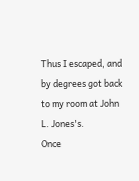Thus I escaped, and by degrees got back to my room at John L. Jones's.
Once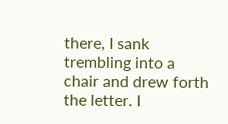there, I sank trembling into a chair and drew forth the letter. I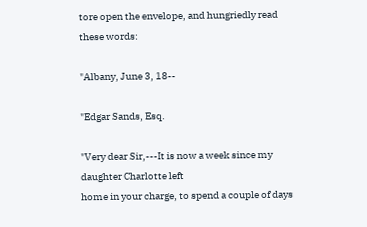tore open the envelope, and hungriedly read these words:

"Albany, June 3, 18--

"Edgar Sands, Esq.

"Very dear Sir,---It is now a week since my daughter Charlotte left
home in your charge, to spend a couple of days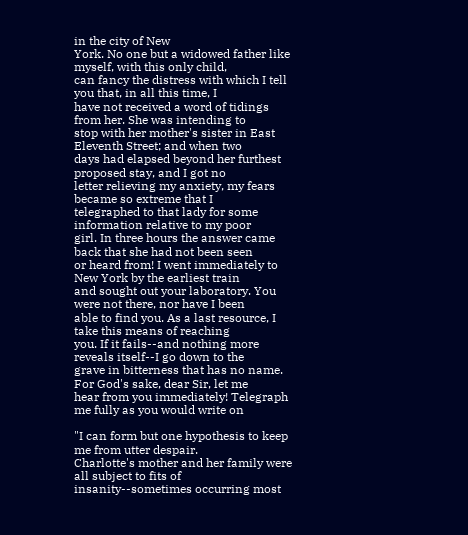in the city of New
York. No one but a widowed father like myself, with this only child,
can fancy the distress with which I tell you that, in all this time, I
have not received a word of tidings from her. She was intending to
stop with her mother's sister in East Eleventh Street; and when two
days had elapsed beyond her furthest proposed stay, and I got no
letter relieving my anxiety, my fears became so extreme that I
telegraphed to that lady for some information relative to my poor
girl. In three hours the answer came back that she had not been seen
or heard from! I went immediately to New York by the earliest train
and sought out your laboratory. You were not there, nor have I been
able to find you. As a last resource, I take this means of reaching
you. If it fails--and nothing more reveals itself--I go down to the
grave in bitterness that has no name. For God's sake, dear Sir, let me
hear from you immediately! Telegraph me fully as you would write on

"I can form but one hypothesis to keep me from utter despair.
Charlotte's mother and her family were all subject to fits of
insanity--sometimes occurring most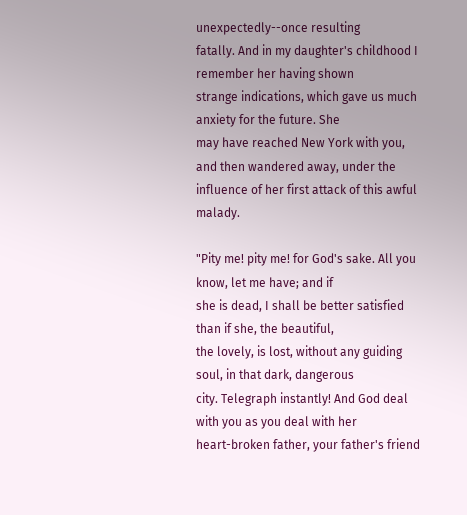unexpectedly--once resulting
fatally. And in my daughter's childhood I remember her having shown
strange indications, which gave us much anxiety for the future. She
may have reached New York with you, and then wandered away, under the
influence of her first attack of this awful malady.

"Pity me! pity me! for God's sake. All you know, let me have; and if
she is dead, I shall be better satisfied than if she, the beautiful,
the lovely, is lost, without any guiding soul, in that dark, dangerous
city. Telegraph instantly! And God deal with you as you deal with her
heart-broken father, your father's friend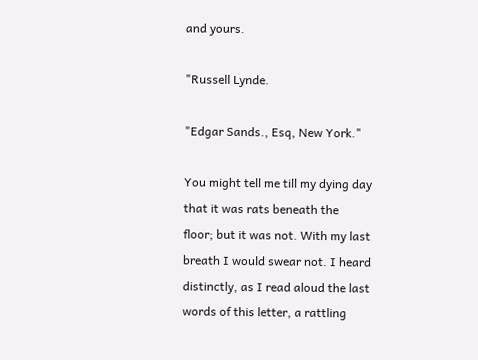and yours.

"Russell Lynde.

"Edgar Sands., Esq, New York."

You might tell me till my dying day that it was rats beneath the
floor; but it was not. With my last breath I would swear not. I heard
distinctly, as I read aloud the last words of this letter, a rattling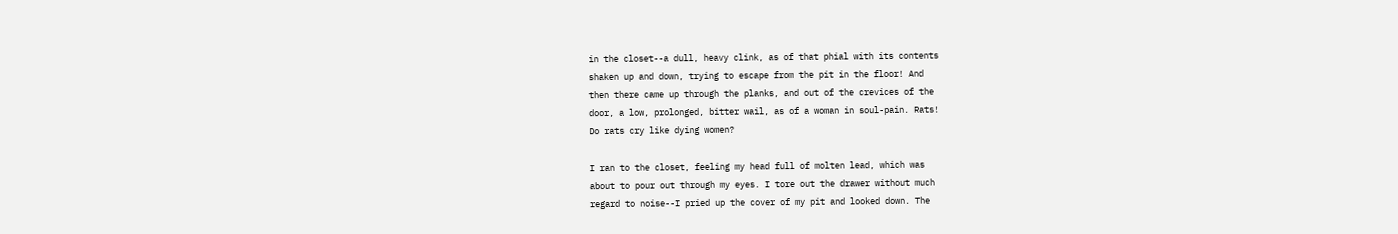in the closet--a dull, heavy clink, as of that phial with its contents
shaken up and down, trying to escape from the pit in the floor! And
then there came up through the planks, and out of the crevices of the
door, a low, prolonged, bitter wail, as of a woman in soul-pain. Rats!
Do rats cry like dying women?

I ran to the closet, feeling my head full of molten lead, which was
about to pour out through my eyes. I tore out the drawer without much
regard to noise--I pried up the cover of my pit and looked down. The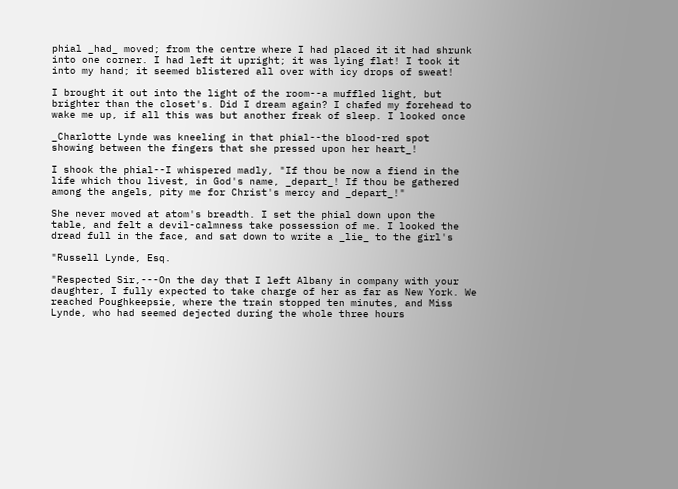phial _had_ moved; from the centre where I had placed it it had shrunk
into one corner. I had left it upright; it was lying flat! I took it
into my hand; it seemed blistered all over with icy drops of sweat!

I brought it out into the light of the room--a muffled light, but
brighter than the closet's. Did I dream again? I chafed my forehead to
wake me up, if all this was but another freak of sleep. I looked once

_Charlotte Lynde was kneeling in that phial--the blood-red spot
showing between the fingers that she pressed upon her heart_!

I shook the phial--I whispered madly, "If thou be now a fiend in the
life which thou livest, in God's name, _depart_! If thou be gathered
among the angels, pity me for Christ's mercy and _depart_!"

She never moved at atom's breadth. I set the phial down upon the
table, and felt a devil-calmness take possession of me. I looked the
dread full in the face, and sat down to write a _lie_ to the girl's

"Russell Lynde, Esq.

"Respected Sir,---On the day that I left Albany in company with your
daughter, I fully expected to take charge of her as far as New York. We
reached Poughkeepsie, where the train stopped ten minutes, and Miss
Lynde, who had seemed dejected during the whole three hours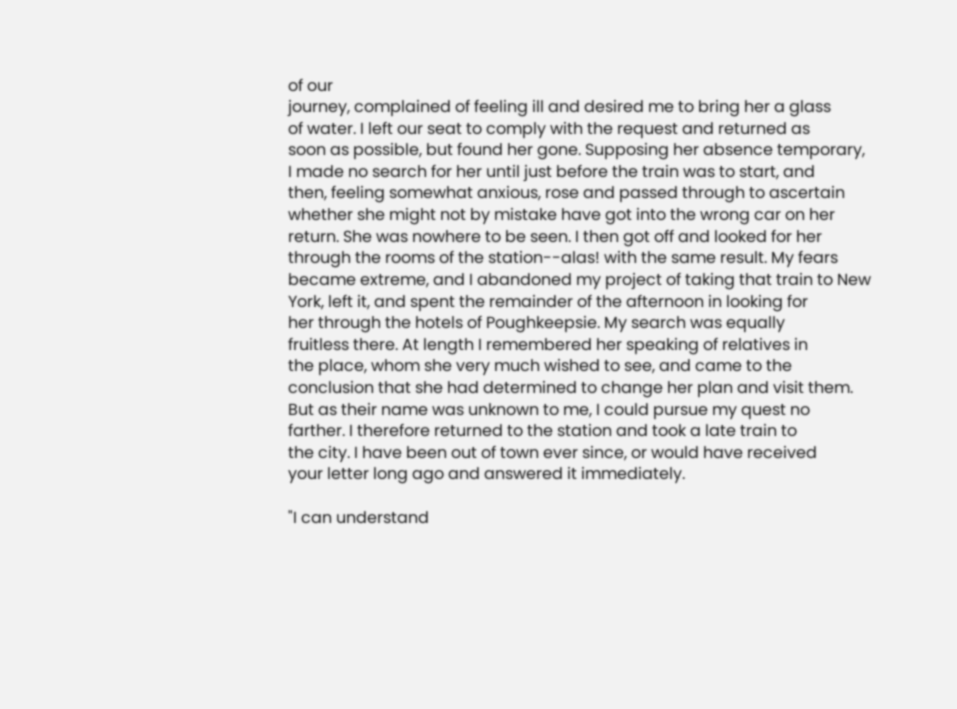of our
journey, complained of feeling ill and desired me to bring her a glass
of water. I left our seat to comply with the request and returned as
soon as possible, but found her gone. Supposing her absence temporary,
I made no search for her until just before the train was to start, and
then, feeling somewhat anxious, rose and passed through to ascertain
whether she might not by mistake have got into the wrong car on her
return. She was nowhere to be seen. I then got off and looked for her
through the rooms of the station--alas! with the same result. My fears
became extreme, and I abandoned my project of taking that train to New
York, left it, and spent the remainder of the afternoon in looking for
her through the hotels of Poughkeepsie. My search was equally
fruitless there. At length I remembered her speaking of relatives in
the place, whom she very much wished to see, and came to the
conclusion that she had determined to change her plan and visit them.
But as their name was unknown to me, I could pursue my quest no
farther. I therefore returned to the station and took a late train to
the city. I have been out of town ever since, or would have received
your letter long ago and answered it immediately.

"I can understand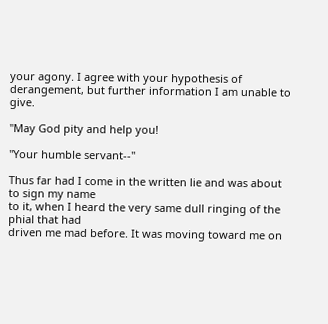your agony. I agree with your hypothesis of
derangement, but further information I am unable to give.

"May God pity and help you!

"Your humble servant--"

Thus far had I come in the written lie and was about to sign my name
to it, when I heard the very same dull ringing of the phial that had
driven me mad before. It was moving toward me on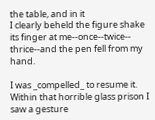the table, and in it
I clearly beheld the figure shake its finger at me--once--twice--
thrice--and the pen fell from my hand.

I was _compelled_ to resume it. Within that horrible glass prison I
saw a gesture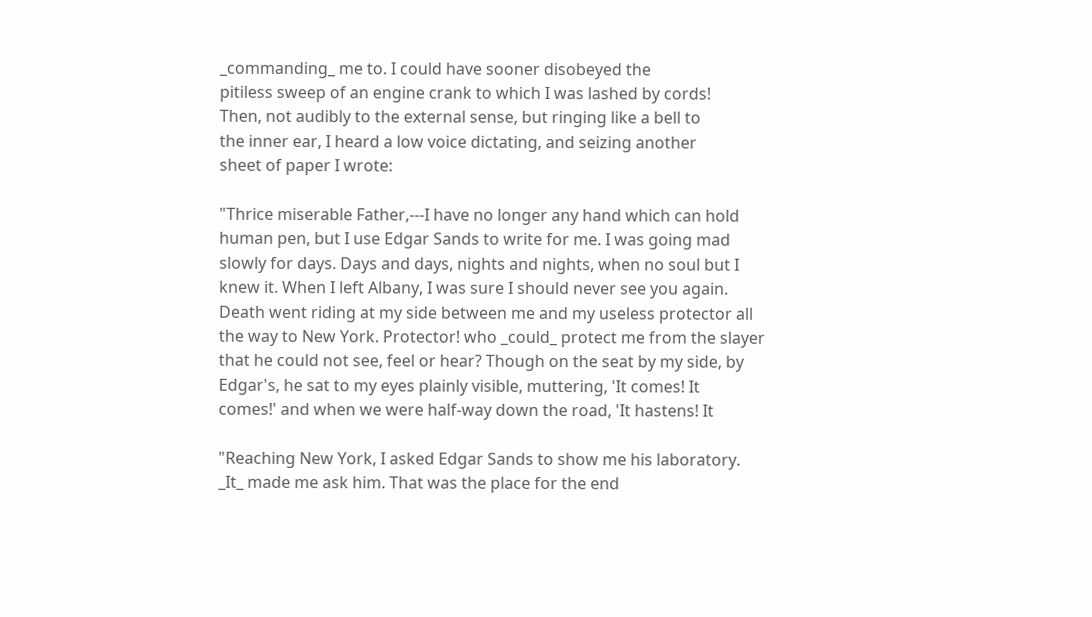_commanding_ me to. I could have sooner disobeyed the
pitiless sweep of an engine crank to which I was lashed by cords!
Then, not audibly to the external sense, but ringing like a bell to
the inner ear, I heard a low voice dictating, and seizing another
sheet of paper I wrote:

"Thrice miserable Father,---I have no longer any hand which can hold
human pen, but I use Edgar Sands to write for me. I was going mad
slowly for days. Days and days, nights and nights, when no soul but I
knew it. When I left Albany, I was sure I should never see you again.
Death went riding at my side between me and my useless protector all
the way to New York. Protector! who _could_ protect me from the slayer
that he could not see, feel or hear? Though on the seat by my side, by
Edgar's, he sat to my eyes plainly visible, muttering, 'It comes! It
comes!' and when we were half-way down the road, 'It hastens! It

"Reaching New York, I asked Edgar Sands to show me his laboratory.
_It_ made me ask him. That was the place for the end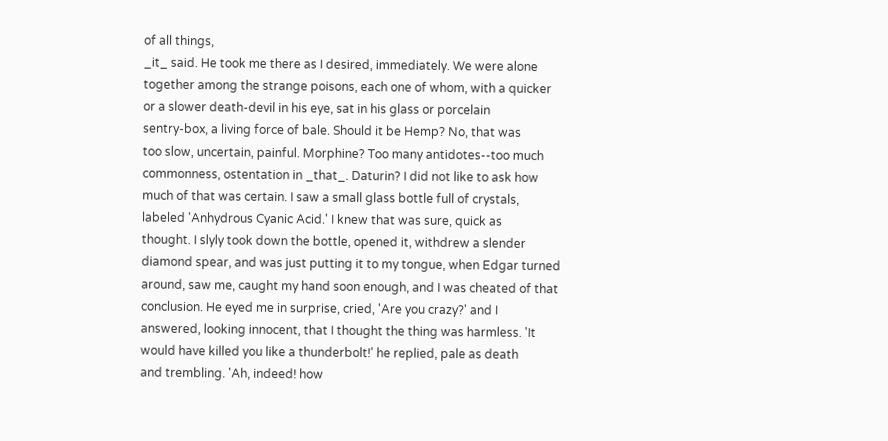of all things,
_it_ said. He took me there as I desired, immediately. We were alone
together among the strange poisons, each one of whom, with a quicker
or a slower death-devil in his eye, sat in his glass or porcelain
sentry-box, a living force of bale. Should it be Hemp? No, that was
too slow, uncertain, painful. Morphine? Too many antidotes--too much
commonness, ostentation in _that_. Daturin? I did not like to ask how
much of that was certain. I saw a small glass bottle full of crystals,
labeled 'Anhydrous Cyanic Acid.' I knew that was sure, quick as
thought. I slyly took down the bottle, opened it, withdrew a slender
diamond spear, and was just putting it to my tongue, when Edgar turned
around, saw me, caught my hand soon enough, and I was cheated of that
conclusion. He eyed me in surprise, cried, 'Are you crazy?' and I
answered, looking innocent, that I thought the thing was harmless. 'It
would have killed you like a thunderbolt!' he replied, pale as death
and trembling. 'Ah, indeed! how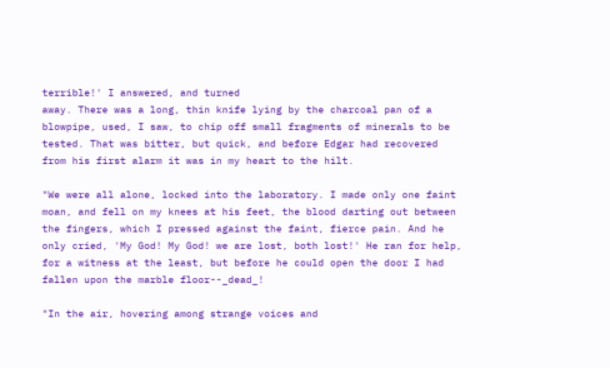terrible!' I answered, and turned
away. There was a long, thin knife lying by the charcoal pan of a
blowpipe, used, I saw, to chip off small fragments of minerals to be
tested. That was bitter, but quick, and before Edgar had recovered
from his first alarm it was in my heart to the hilt.

"We were all alone, locked into the laboratory. I made only one faint
moan, and fell on my knees at his feet, the blood darting out between
the fingers, which I pressed against the faint, fierce pain. And he
only cried, 'My God! My God! we are lost, both lost!' He ran for help,
for a witness at the least, but before he could open the door I had
fallen upon the marble floor--_dead_!

"In the air, hovering among strange voices and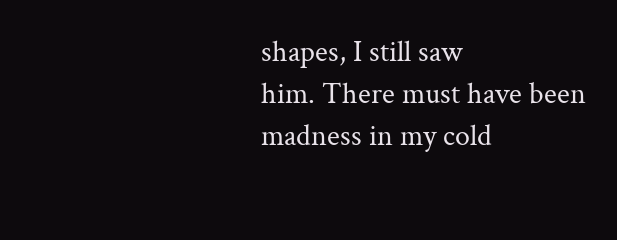shapes, I still saw
him. There must have been madness in my cold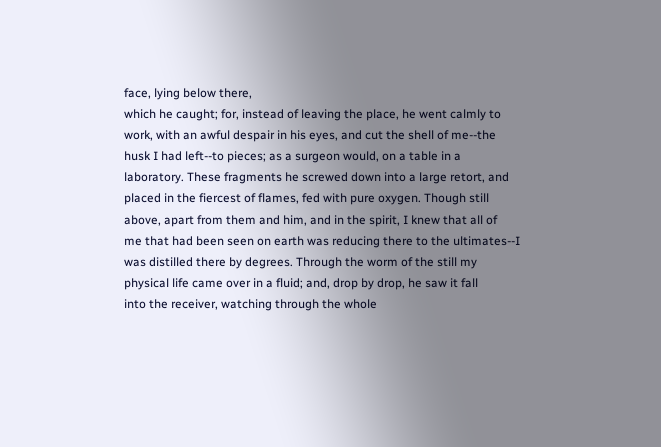face, lying below there,
which he caught; for, instead of leaving the place, he went calmly to
work, with an awful despair in his eyes, and cut the shell of me--the
husk I had left--to pieces; as a surgeon would, on a table in a
laboratory. These fragments he screwed down into a large retort, and
placed in the fiercest of flames, fed with pure oxygen. Though still
above, apart from them and him, and in the spirit, I knew that all of
me that had been seen on earth was reducing there to the ultimates--I
was distilled there by degrees. Through the worm of the still my
physical life came over in a fluid; and, drop by drop, he saw it fall
into the receiver, watching through the whole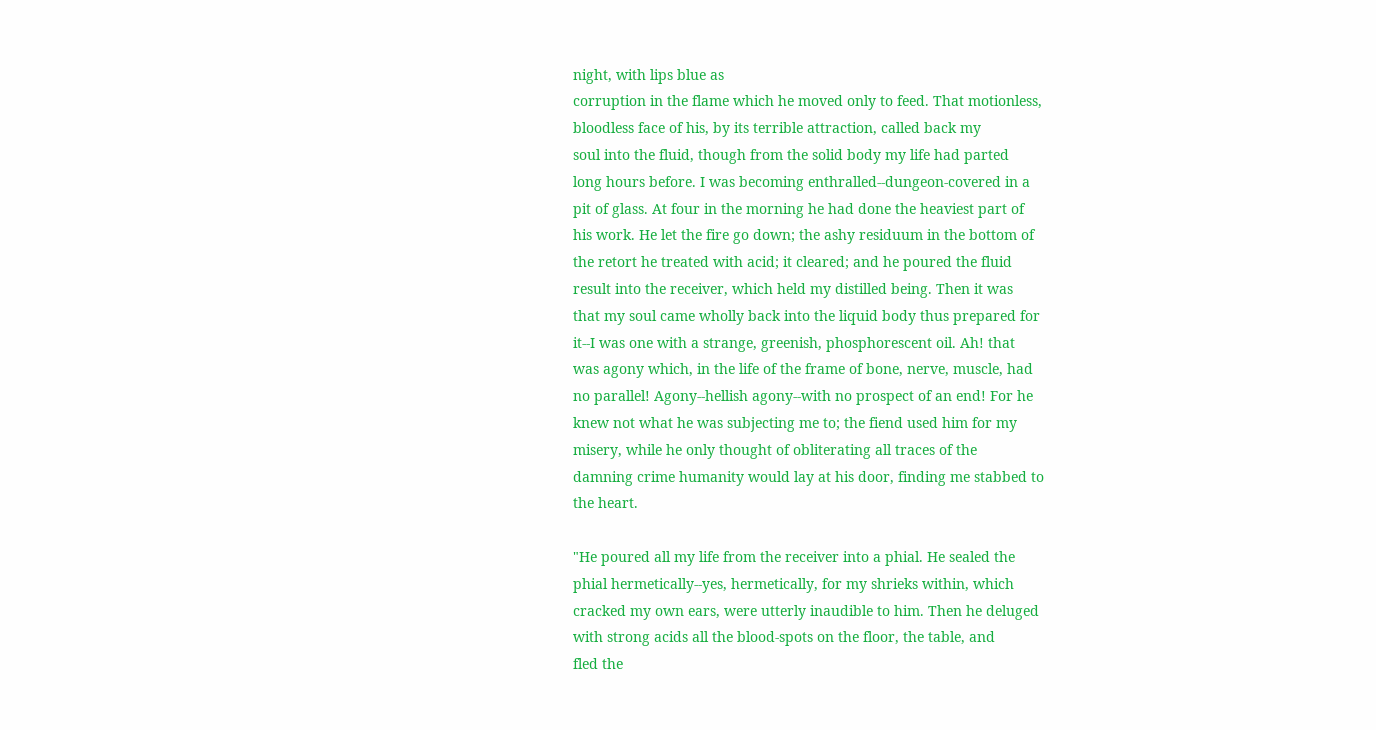night, with lips blue as
corruption in the flame which he moved only to feed. That motionless,
bloodless face of his, by its terrible attraction, called back my
soul into the fluid, though from the solid body my life had parted
long hours before. I was becoming enthralled--dungeon-covered in a
pit of glass. At four in the morning he had done the heaviest part of
his work. He let the fire go down; the ashy residuum in the bottom of
the retort he treated with acid; it cleared; and he poured the fluid
result into the receiver, which held my distilled being. Then it was
that my soul came wholly back into the liquid body thus prepared for
it--I was one with a strange, greenish, phosphorescent oil. Ah! that
was agony which, in the life of the frame of bone, nerve, muscle, had
no parallel! Agony--hellish agony--with no prospect of an end! For he
knew not what he was subjecting me to; the fiend used him for my
misery, while he only thought of obliterating all traces of the
damning crime humanity would lay at his door, finding me stabbed to
the heart.

"He poured all my life from the receiver into a phial. He sealed the
phial hermetically--yes, hermetically, for my shrieks within, which
cracked my own ears, were utterly inaudible to him. Then he deluged
with strong acids all the blood-spots on the floor, the table, and
fled the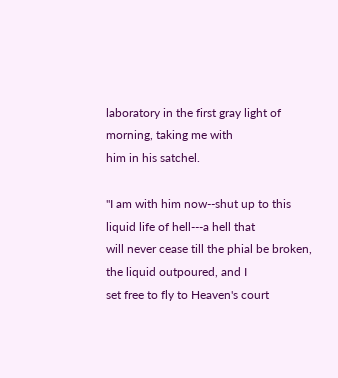laboratory in the first gray light of morning, taking me with
him in his satchel.

"I am with him now--shut up to this liquid life of hell---a hell that
will never cease till the phial be broken, the liquid outpoured, and I
set free to fly to Heaven's court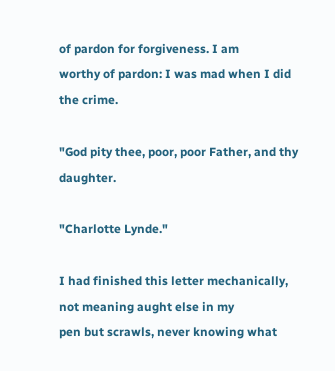of pardon for forgiveness. I am
worthy of pardon: I was mad when I did the crime.

"God pity thee, poor, poor Father, and thy daughter.

"Charlotte Lynde."

I had finished this letter mechanically, not meaning aught else in my
pen but scrawls, never knowing what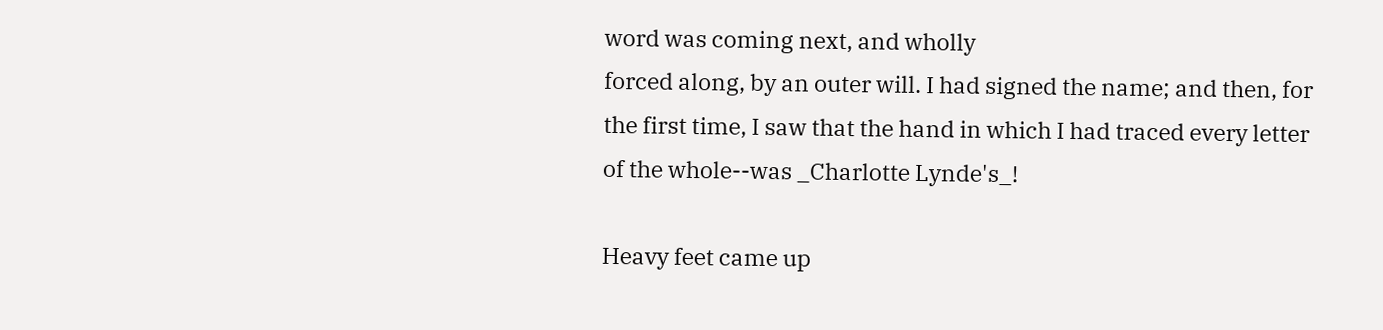word was coming next, and wholly
forced along, by an outer will. I had signed the name; and then, for
the first time, I saw that the hand in which I had traced every letter
of the whole--was _Charlotte Lynde's_!

Heavy feet came up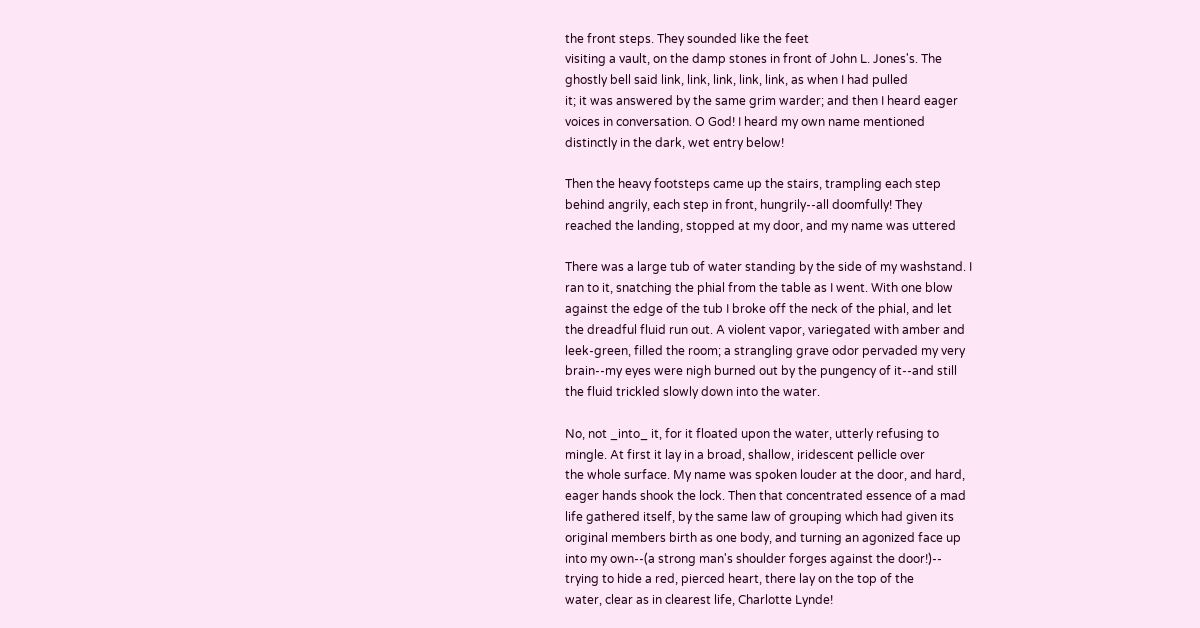the front steps. They sounded like the feet
visiting a vault, on the damp stones in front of John L. Jones's. The
ghostly bell said link, link, link, link, link, as when I had pulled
it; it was answered by the same grim warder; and then I heard eager
voices in conversation. O God! I heard my own name mentioned
distinctly in the dark, wet entry below!

Then the heavy footsteps came up the stairs, trampling each step
behind angrily, each step in front, hungrily--all doomfully! They
reached the landing, stopped at my door, and my name was uttered

There was a large tub of water standing by the side of my washstand. I
ran to it, snatching the phial from the table as I went. With one blow
against the edge of the tub I broke off the neck of the phial, and let
the dreadful fluid run out. A violent vapor, variegated with amber and
leek-green, filled the room; a strangling grave odor pervaded my very
brain--my eyes were nigh burned out by the pungency of it--and still
the fluid trickled slowly down into the water.

No, not _into_ it, for it floated upon the water, utterly refusing to
mingle. At first it lay in a broad, shallow, iridescent pellicle over
the whole surface. My name was spoken louder at the door, and hard,
eager hands shook the lock. Then that concentrated essence of a mad
life gathered itself, by the same law of grouping which had given its
original members birth as one body, and turning an agonized face up
into my own--(a strong man's shoulder forges against the door!)--
trying to hide a red, pierced heart, there lay on the top of the
water, clear as in clearest life, Charlotte Lynde!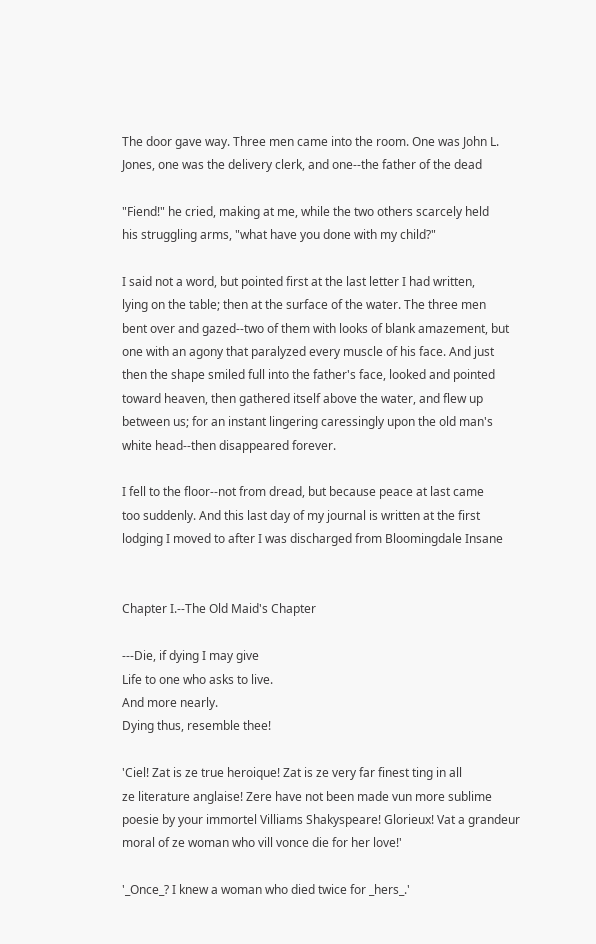The door gave way. Three men came into the room. One was John L.
Jones, one was the delivery clerk, and one--the father of the dead

"Fiend!" he cried, making at me, while the two others scarcely held
his struggling arms, "what have you done with my child?"

I said not a word, but pointed first at the last letter I had written,
lying on the table; then at the surface of the water. The three men
bent over and gazed--two of them with looks of blank amazement, but
one with an agony that paralyzed every muscle of his face. And just
then the shape smiled full into the father's face, looked and pointed
toward heaven, then gathered itself above the water, and flew up
between us; for an instant lingering caressingly upon the old man's
white head--then disappeared forever.

I fell to the floor--not from dread, but because peace at last came
too suddenly. And this last day of my journal is written at the first
lodging I moved to after I was discharged from Bloomingdale Insane


Chapter I.--The Old Maid's Chapter

---Die, if dying I may give
Life to one who asks to live.
And more nearly.
Dying thus, resemble thee!

'Ciel! Zat is ze true heroique! Zat is ze very far finest ting in all
ze literature anglaise! Zere have not been made vun more sublime
poesie by your immortel Villiams Shakyspeare! Glorieux! Vat a grandeur
moral of ze woman who vill vonce die for her love!'

'_Once_? I knew a woman who died twice for _hers_.'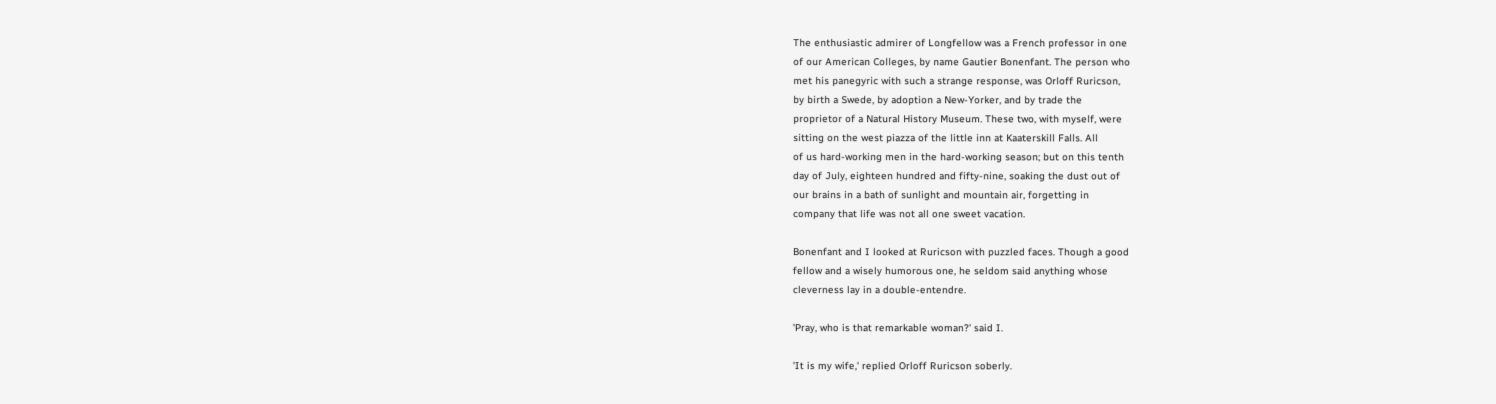The enthusiastic admirer of Longfellow was a French professor in one
of our American Colleges, by name Gautier Bonenfant. The person who
met his panegyric with such a strange response, was Orloff Ruricson,
by birth a Swede, by adoption a New-Yorker, and by trade the
proprietor of a Natural History Museum. These two, with myself, were
sitting on the west piazza of the little inn at Kaaterskill Falls. All
of us hard-working men in the hard-working season; but on this tenth
day of July, eighteen hundred and fifty-nine, soaking the dust out of
our brains in a bath of sunlight and mountain air, forgetting in
company that life was not all one sweet vacation.

Bonenfant and I looked at Ruricson with puzzled faces. Though a good
fellow and a wisely humorous one, he seldom said anything whose
cleverness lay in a double-entendre.

'Pray, who is that remarkable woman?' said I.

'It is my wife,' replied Orloff Ruricson soberly.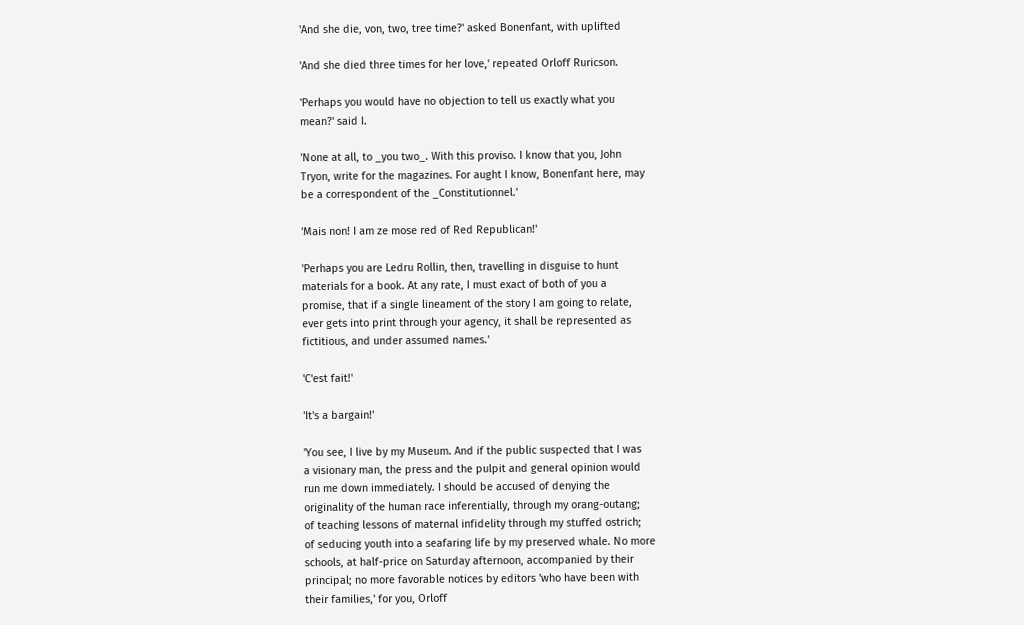'And she die, von, two, tree time?' asked Bonenfant, with uplifted

'And she died three times for her love,' repeated Orloff Ruricson.

'Perhaps you would have no objection to tell us exactly what you
mean?' said I.

'None at all, to _you two_. With this proviso. I know that you, John
Tryon, write for the magazines. For aught I know, Bonenfant here, may
be a correspondent of the _Constitutionnel.'

'Mais non! I am ze mose red of Red Republican!'

'Perhaps you are Ledru Rollin, then, travelling in disguise to hunt
materials for a book. At any rate, I must exact of both of you a
promise, that if a single lineament of the story I am going to relate,
ever gets into print through your agency, it shall be represented as
fictitious, and under assumed names.'

'C'est fait!'

'It's a bargain!'

'You see, I live by my Museum. And if the public suspected that I was
a visionary man, the press and the pulpit and general opinion would
run me down immediately. I should be accused of denying the
originality of the human race inferentially, through my orang-outang;
of teaching lessons of maternal infidelity through my stuffed ostrich;
of seducing youth into a seafaring life by my preserved whale. No more
schools, at half-price on Saturday afternoon, accompanied by their
principal; no more favorable notices by editors 'who have been with
their families,' for you, Orloff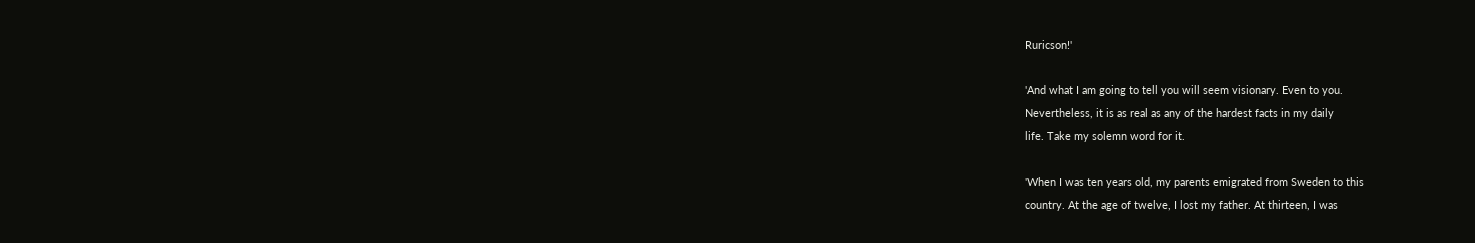Ruricson!'

'And what I am going to tell you will seem visionary. Even to you.
Nevertheless, it is as real as any of the hardest facts in my daily
life. Take my solemn word for it.

'When I was ten years old, my parents emigrated from Sweden to this
country. At the age of twelve, I lost my father. At thirteen, I was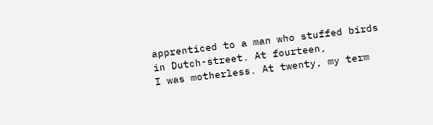apprenticed to a man who stuffed birds in Dutch-street. At fourteen,
I was motherless. At twenty, my term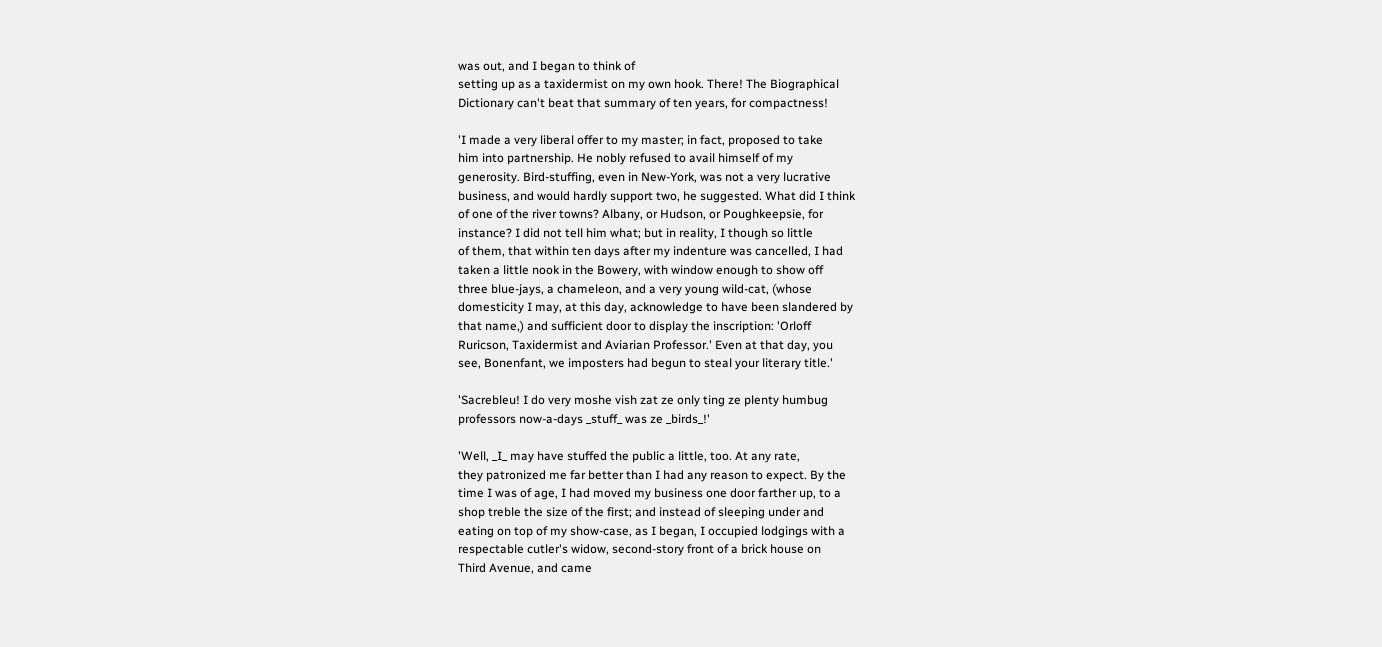was out, and I began to think of
setting up as a taxidermist on my own hook. There! The Biographical
Dictionary can't beat that summary of ten years, for compactness!

'I made a very liberal offer to my master; in fact, proposed to take
him into partnership. He nobly refused to avail himself of my
generosity. Bird-stuffing, even in New-York, was not a very lucrative
business, and would hardly support two, he suggested. What did I think
of one of the river towns? Albany, or Hudson, or Poughkeepsie, for
instance? I did not tell him what; but in reality, I though so little
of them, that within ten days after my indenture was cancelled, I had
taken a little nook in the Bowery, with window enough to show off
three blue-jays, a chameleon, and a very young wild-cat, (whose
domesticity I may, at this day, acknowledge to have been slandered by
that name,) and sufficient door to display the inscription: 'Orloff
Ruricson, Taxidermist and Aviarian Professor.' Even at that day, you
see, Bonenfant, we imposters had begun to steal your literary title.'

'Sacrebleu! I do very moshe vish zat ze only ting ze plenty humbug
professors now-a-days _stuff_ was ze _birds_!'

'Well, _I_ may have stuffed the public a little, too. At any rate,
they patronized me far better than I had any reason to expect. By the
time I was of age, I had moved my business one door farther up, to a
shop treble the size of the first; and instead of sleeping under and
eating on top of my show-case, as I began, I occupied lodgings with a
respectable cutler's widow, second-story front of a brick house on
Third Avenue, and came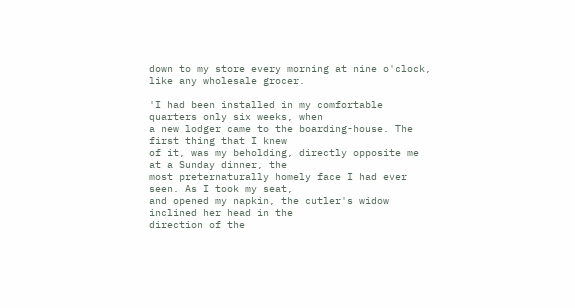down to my store every morning at nine o'clock,
like any wholesale grocer.

'I had been installed in my comfortable quarters only six weeks, when
a new lodger came to the boarding-house. The first thing that I knew
of it, was my beholding, directly opposite me at a Sunday dinner, the
most preternaturally homely face I had ever seen. As I took my seat,
and opened my napkin, the cutler's widow inclined her head in the
direction of the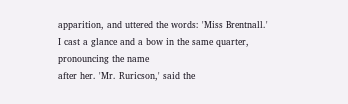apparition, and uttered the words: 'Miss Brentnall.'
I cast a glance and a bow in the same quarter, pronouncing the name
after her. 'Mr. Ruricson,' said the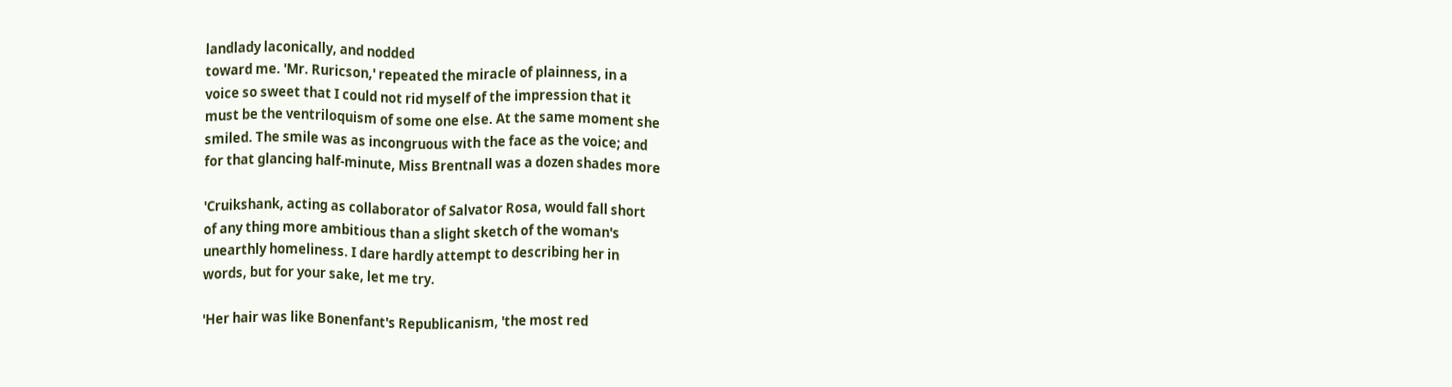landlady laconically, and nodded
toward me. 'Mr. Ruricson,' repeated the miracle of plainness, in a
voice so sweet that I could not rid myself of the impression that it
must be the ventriloquism of some one else. At the same moment she
smiled. The smile was as incongruous with the face as the voice; and
for that glancing half-minute, Miss Brentnall was a dozen shades more

'Cruikshank, acting as collaborator of Salvator Rosa, would fall short
of any thing more ambitious than a slight sketch of the woman's
unearthly homeliness. I dare hardly attempt to describing her in
words, but for your sake, let me try.

'Her hair was like Bonenfant's Republicanism, 'the most red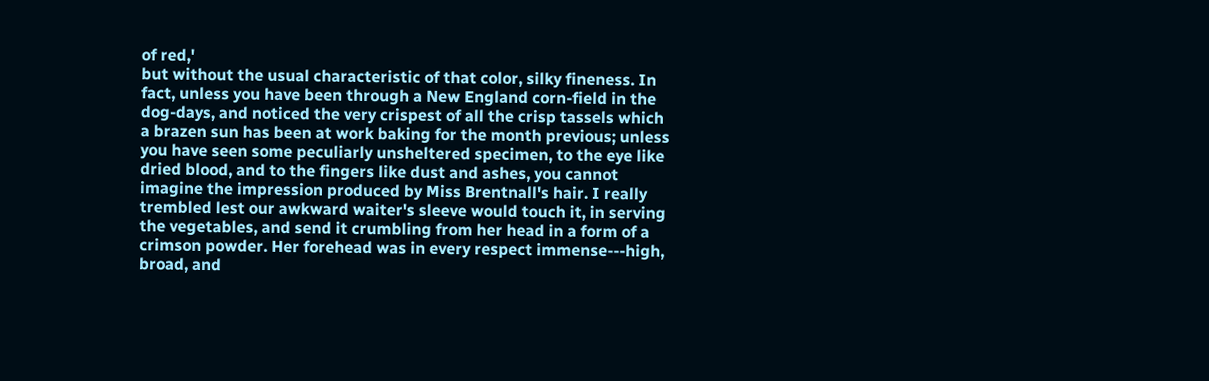of red,'
but without the usual characteristic of that color, silky fineness. In
fact, unless you have been through a New England corn-field in the
dog-days, and noticed the very crispest of all the crisp tassels which
a brazen sun has been at work baking for the month previous; unless
you have seen some peculiarly unsheltered specimen, to the eye like
dried blood, and to the fingers like dust and ashes, you cannot
imagine the impression produced by Miss Brentnall's hair. I really
trembled lest our awkward waiter's sleeve would touch it, in serving
the vegetables, and send it crumbling from her head in a form of a
crimson powder. Her forehead was in every respect immense---high,
broad, and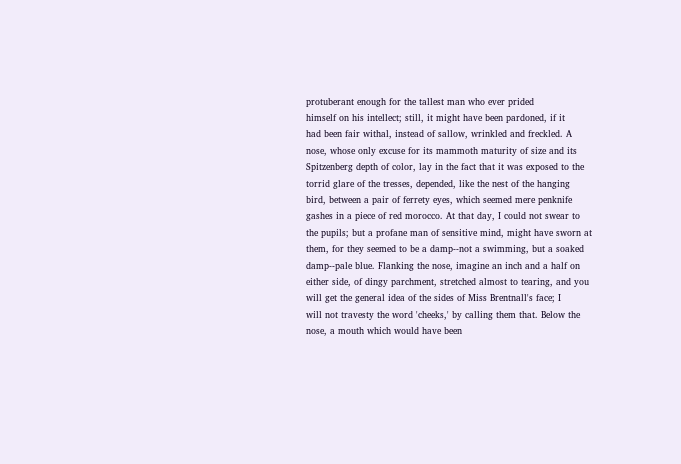protuberant enough for the tallest man who ever prided
himself on his intellect; still, it might have been pardoned, if it
had been fair withal, instead of sallow, wrinkled and freckled. A
nose, whose only excuse for its mammoth maturity of size and its
Spitzenberg depth of color, lay in the fact that it was exposed to the
torrid glare of the tresses, depended, like the nest of the hanging
bird, between a pair of ferrety eyes, which seemed mere penknife
gashes in a piece of red morocco. At that day, I could not swear to
the pupils; but a profane man of sensitive mind, might have sworn at
them, for they seemed to be a damp--not a swimming, but a soaked
damp--pale blue. Flanking the nose, imagine an inch and a half on
either side, of dingy parchment, stretched almost to tearing, and you
will get the general idea of the sides of Miss Brentnall's face; I
will not travesty the word 'cheeks,' by calling them that. Below the
nose, a mouth which would have been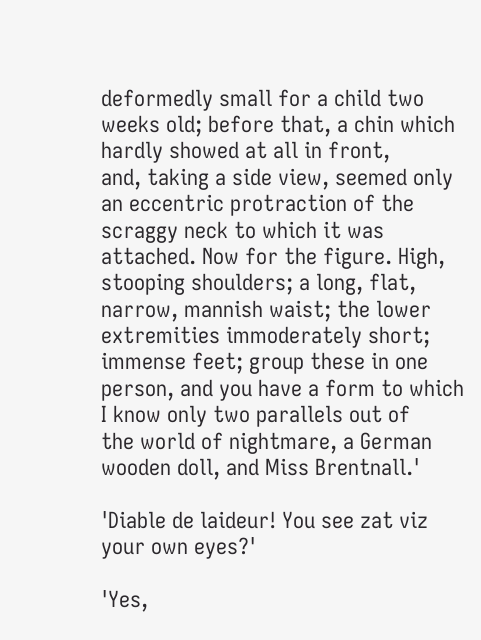deformedly small for a child two
weeks old; before that, a chin which hardly showed at all in front,
and, taking a side view, seemed only an eccentric protraction of the
scraggy neck to which it was attached. Now for the figure. High,
stooping shoulders; a long, flat, narrow, mannish waist; the lower
extremities immoderately short; immense feet; group these in one
person, and you have a form to which I know only two parallels out of
the world of nightmare, a German wooden doll, and Miss Brentnall.'

'Diable de laideur! You see zat viz your own eyes?'

'Yes,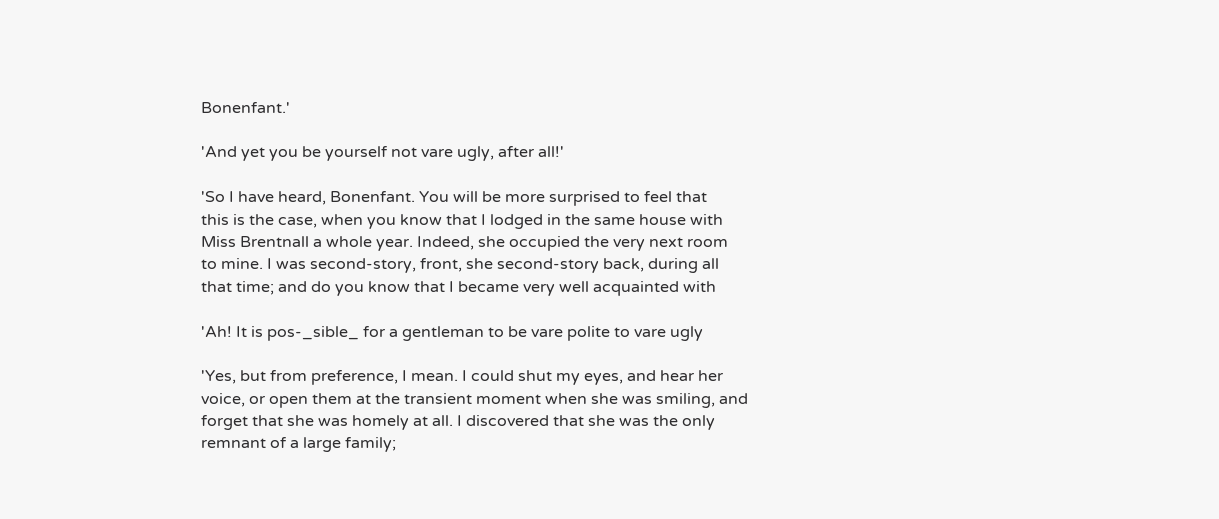Bonenfant.'

'And yet you be yourself not vare ugly, after all!'

'So I have heard, Bonenfant. You will be more surprised to feel that
this is the case, when you know that I lodged in the same house with
Miss Brentnall a whole year. Indeed, she occupied the very next room
to mine. I was second-story, front, she second-story back, during all
that time; and do you know that I became very well acquainted with

'Ah! It is pos-_sible_ for a gentleman to be vare polite to vare ugly

'Yes, but from preference, I mean. I could shut my eyes, and hear her
voice, or open them at the transient moment when she was smiling, and
forget that she was homely at all. I discovered that she was the only
remnant of a large family;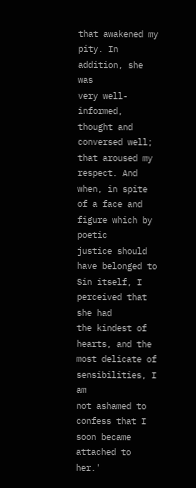that awakened my pity. In addition, she was
very well-informed, thought and conversed well; that aroused my
respect. And when, in spite of a face and figure which by poetic
justice should have belonged to Sin itself, I perceived that she had
the kindest of hearts, and the most delicate of sensibilities, I am
not ashamed to confess that I soon became attached to her.'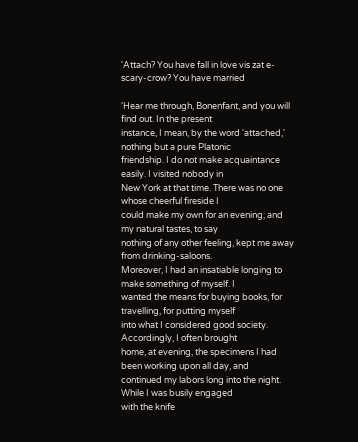'Attach? You have fall in love vis zat e-scary-crow? You have married

'Hear me through, Bonenfant, and you will find out. In the present
instance, I mean, by the word 'attached,' nothing but a pure Platonic
friendship. I do not make acquaintance easily. I visited nobody in
New York at that time. There was no one whose cheerful fireside I
could make my own for an evening; and my natural tastes, to say
nothing of any other feeling, kept me away from drinking-saloons.
Moreover, I had an insatiable longing to make something of myself. I
wanted the means for buying books, for travelling, for putting myself
into what I considered good society. Accordingly, I often brought
home, at evening, the specimens I had been working upon all day, and
continued my labors long into the night. While I was busily engaged
with the knife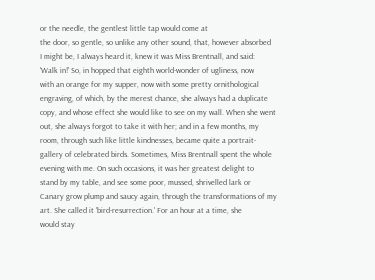or the needle, the gentlest little tap would come at
the door, so gentle, so unlike any other sound, that, however absorbed
I might be, I always heard it, knew it was Miss Brentnall, and said:
'Walk in!' So, in hopped that eighth world-wonder of ugliness, now
with an orange for my supper, now with some pretty ornithological
engraving, of which, by the merest chance, she always had a duplicate
copy, and whose effect she would like to see on my wall. When she went
out, she always forgot to take it with her; and in a few months, my
room, through such like little kindnesses, became quite a portrait-
gallery of celebrated birds. Sometimes, Miss Brentnall spent the whole
evening with me. On such occasions, it was her greatest delight to
stand by my table, and see some poor, mussed, shrivelled lark or
Canary grow plump and saucy again, through the transformations of my
art. She called it 'bird-resurrection.' For an hour at a time, she
would stay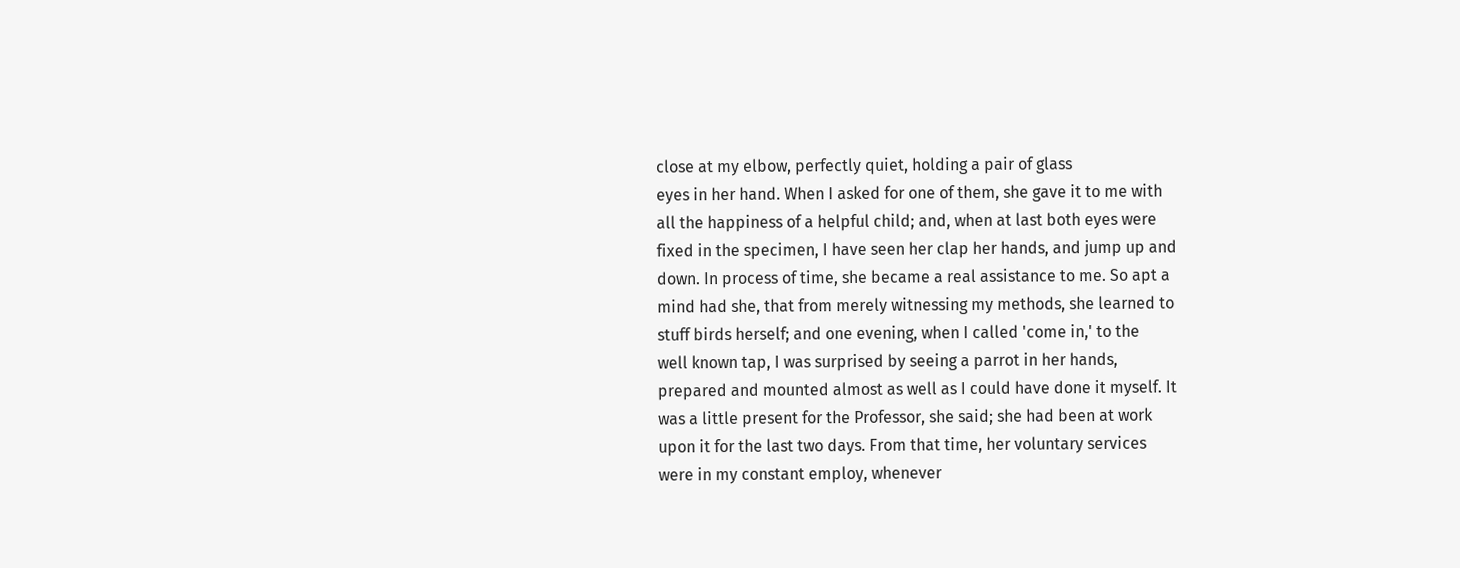close at my elbow, perfectly quiet, holding a pair of glass
eyes in her hand. When I asked for one of them, she gave it to me with
all the happiness of a helpful child; and, when at last both eyes were
fixed in the specimen, I have seen her clap her hands, and jump up and
down. In process of time, she became a real assistance to me. So apt a
mind had she, that from merely witnessing my methods, she learned to
stuff birds herself; and one evening, when I called 'come in,' to the
well known tap, I was surprised by seeing a parrot in her hands,
prepared and mounted almost as well as I could have done it myself. It
was a little present for the Professor, she said; she had been at work
upon it for the last two days. From that time, her voluntary services
were in my constant employ, whenever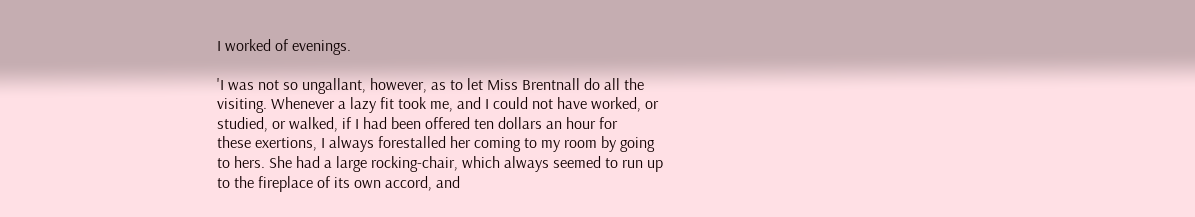I worked of evenings.

'I was not so ungallant, however, as to let Miss Brentnall do all the
visiting. Whenever a lazy fit took me, and I could not have worked, or
studied, or walked, if I had been offered ten dollars an hour for
these exertions, I always forestalled her coming to my room by going
to hers. She had a large rocking-chair, which always seemed to run up
to the fireplace of its own accord, and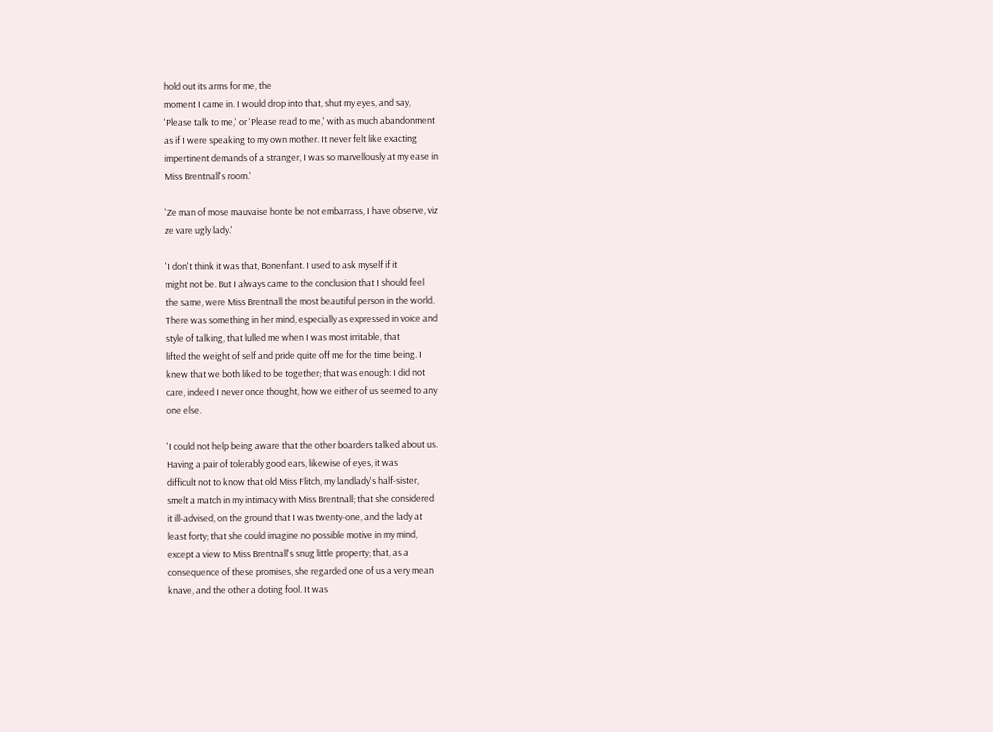hold out its arms for me, the
moment I came in. I would drop into that, shut my eyes, and say,
'Please talk to me,' or 'Please read to me,' with as much abandonment
as if I were speaking to my own mother. It never felt like exacting
impertinent demands of a stranger, I was so marvellously at my ease in
Miss Brentnall's room.'

'Ze man of mose mauvaise honte be not embarrass, I have observe, viz
ze vare ugly lady.'

'I don't think it was that, Bonenfant. I used to ask myself if it
might not be. But I always came to the conclusion that I should feel
the same, were Miss Brentnall the most beautiful person in the world.
There was something in her mind, especially as expressed in voice and
style of talking, that lulled me when I was most irritable, that
lifted the weight of self and pride quite off me for the time being. I
knew that we both liked to be together; that was enough: I did not
care, indeed I never once thought, how we either of us seemed to any
one else.

'I could not help being aware that the other boarders talked about us.
Having a pair of tolerably good ears, likewise of eyes, it was
difficult not to know that old Miss Flitch, my landlady's half-sister,
smelt a match in my intimacy with Miss Brentnall; that she considered
it ill-advised, on the ground that I was twenty-one, and the lady at
least forty; that she could imagine no possible motive in my mind,
except a view to Miss Brentnall's snug little property; that, as a
consequence of these promises, she regarded one of us a very mean
knave, and the other a doting fool. It was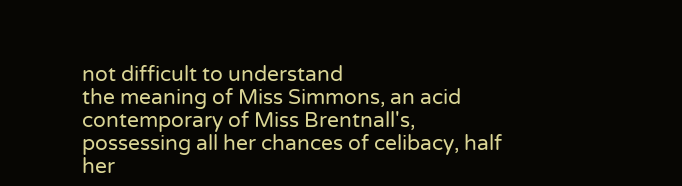not difficult to understand
the meaning of Miss Simmons, an acid contemporary of Miss Brentnall's,
possessing all her chances of celibacy, half her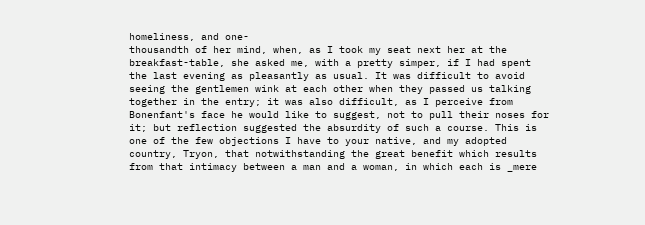homeliness, and one-
thousandth of her mind, when, as I took my seat next her at the
breakfast-table, she asked me, with a pretty simper, if I had spent
the last evening as pleasantly as usual. It was difficult to avoid
seeing the gentlemen wink at each other when they passed us talking
together in the entry; it was also difficult, as I perceive from
Bonenfant's face he would like to suggest, not to pull their noses for
it; but reflection suggested the absurdity of such a course. This is
one of the few objections I have to your native, and my adopted
country, Tryon, that notwithstanding the great benefit which results
from that intimacy between a man and a woman, in which each is _mere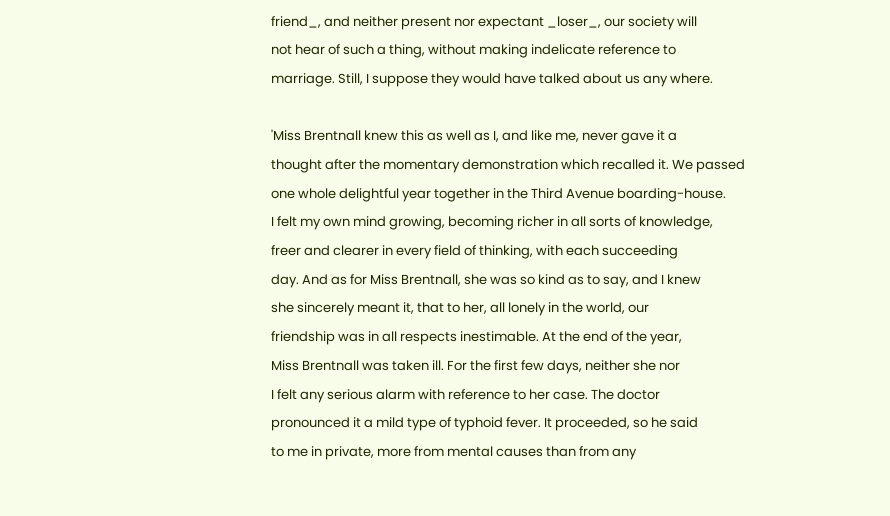friend_, and neither present nor expectant _loser_, our society will
not hear of such a thing, without making indelicate reference to
marriage. Still, I suppose they would have talked about us any where.

'Miss Brentnall knew this as well as I, and like me, never gave it a
thought after the momentary demonstration which recalled it. We passed
one whole delightful year together in the Third Avenue boarding-house.
I felt my own mind growing, becoming richer in all sorts of knowledge,
freer and clearer in every field of thinking, with each succeeding
day. And as for Miss Brentnall, she was so kind as to say, and I knew
she sincerely meant it, that to her, all lonely in the world, our
friendship was in all respects inestimable. At the end of the year,
Miss Brentnall was taken ill. For the first few days, neither she nor
I felt any serious alarm with reference to her case. The doctor
pronounced it a mild type of typhoid fever. It proceeded, so he said
to me in private, more from mental causes than from any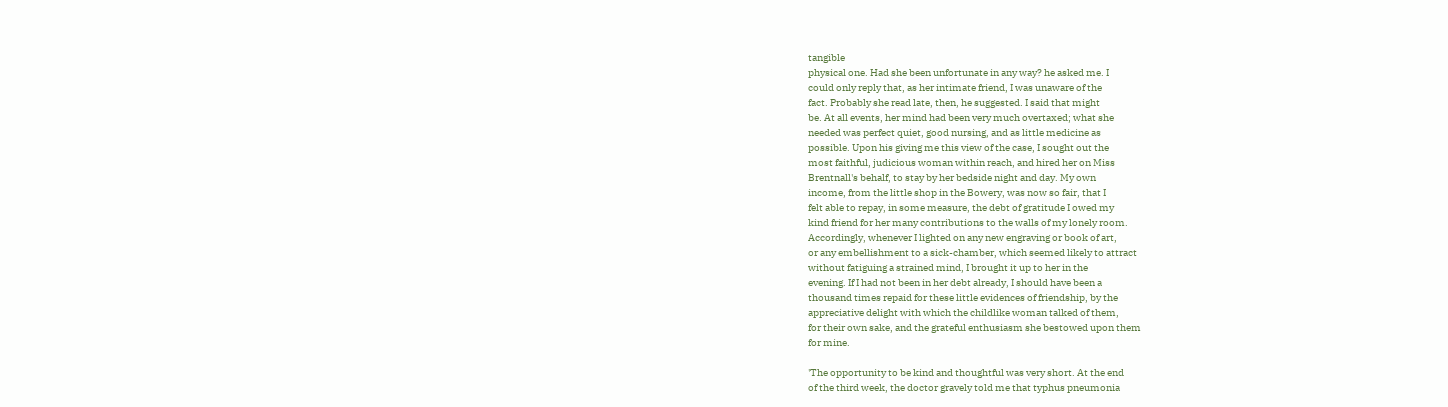tangible
physical one. Had she been unfortunate in any way? he asked me. I
could only reply that, as her intimate friend, I was unaware of the
fact. Probably she read late, then, he suggested. I said that might
be. At all events, her mind had been very much overtaxed; what she
needed was perfect quiet, good nursing, and as little medicine as
possible. Upon his giving me this view of the case, I sought out the
most faithful, judicious woman within reach, and hired her on Miss
Brentnall's behalf, to stay by her bedside night and day. My own
income, from the little shop in the Bowery, was now so fair, that I
felt able to repay, in some measure, the debt of gratitude I owed my
kind friend for her many contributions to the walls of my lonely room.
Accordingly, whenever I lighted on any new engraving or book of art,
or any embellishment to a sick-chamber, which seemed likely to attract
without fatiguing a strained mind, I brought it up to her in the
evening. If I had not been in her debt already, I should have been a
thousand times repaid for these little evidences of friendship, by the
appreciative delight with which the childlike woman talked of them,
for their own sake, and the grateful enthusiasm she bestowed upon them
for mine.

'The opportunity to be kind and thoughtful was very short. At the end
of the third week, the doctor gravely told me that typhus pneumonia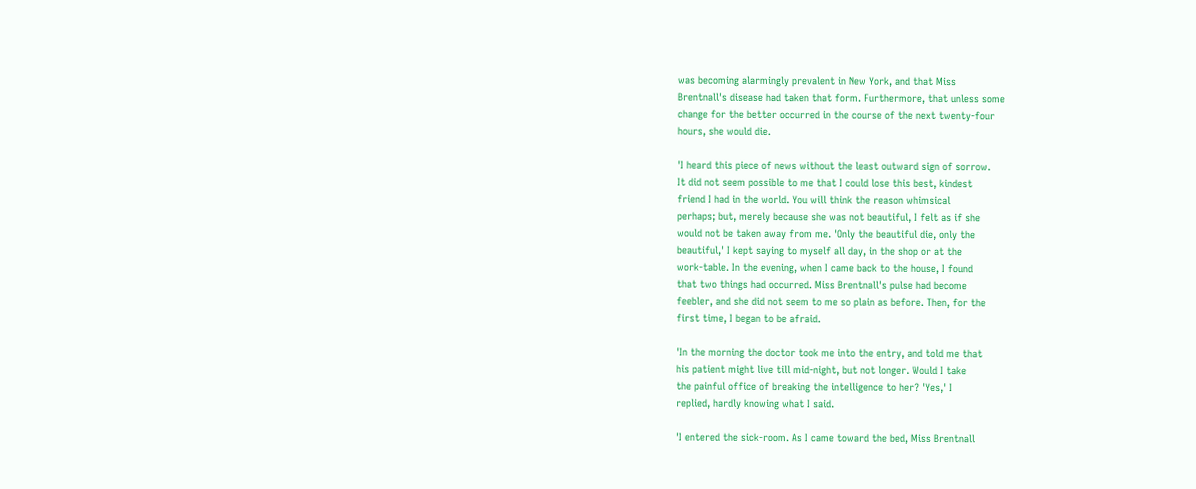was becoming alarmingly prevalent in New York, and that Miss
Brentnall's disease had taken that form. Furthermore, that unless some
change for the better occurred in the course of the next twenty-four
hours, she would die.

'I heard this piece of news without the least outward sign of sorrow.
It did not seem possible to me that I could lose this best, kindest
friend I had in the world. You will think the reason whimsical
perhaps; but, merely because she was not beautiful, I felt as if she
would not be taken away from me. 'Only the beautiful die, only the
beautiful,' I kept saying to myself all day, in the shop or at the
work-table. In the evening, when I came back to the house, I found
that two things had occurred. Miss Brentnall's pulse had become
feebler, and she did not seem to me so plain as before. Then, for the
first time, I began to be afraid.

'In the morning the doctor took me into the entry, and told me that
his patient might live till mid-night, but not longer. Would I take
the painful office of breaking the intelligence to her? 'Yes,' I
replied, hardly knowing what I said.

'I entered the sick-room. As I came toward the bed, Miss Brentnall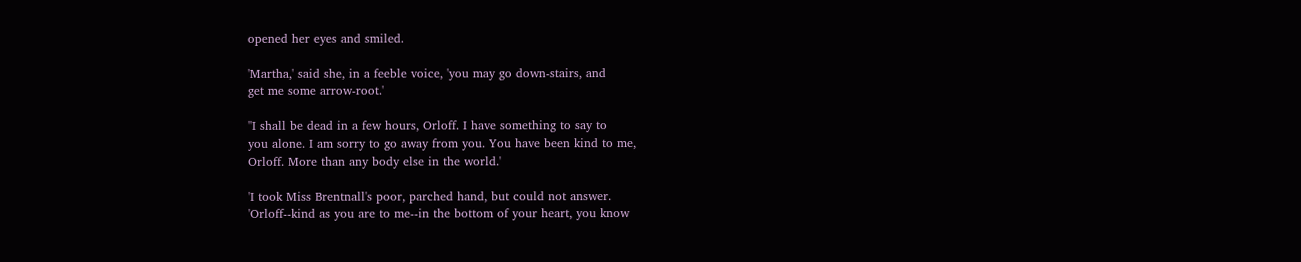opened her eyes and smiled.

'Martha,' said she, in a feeble voice, 'you may go down-stairs, and
get me some arrow-root.'

''I shall be dead in a few hours, Orloff. I have something to say to
you alone. I am sorry to go away from you. You have been kind to me,
Orloff. More than any body else in the world.'

'I took Miss Brentnall's poor, parched hand, but could not answer.
'Orloff--kind as you are to me--in the bottom of your heart, you know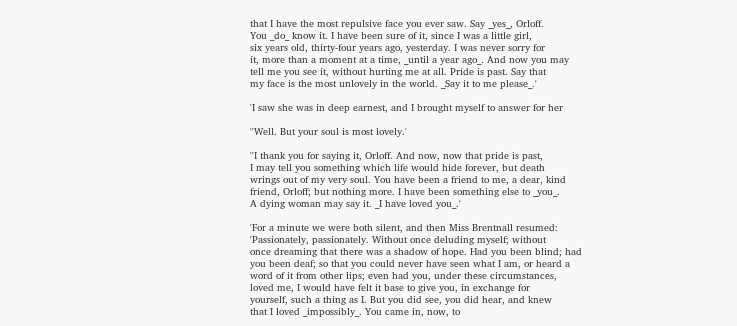that I have the most repulsive face you ever saw. Say _yes_, Orloff.
You _do_ know it. I have been sure of it, since I was a little girl,
six years old, thirty-four years ago, yesterday. I was never sorry for
it, more than a moment at a time, _until a year ago_. And now you may
tell me you see it, without hurting me at all. Pride is past. Say that
my face is the most unlovely in the world. _Say it to me please_.'

'I saw she was in deep earnest, and I brought myself to answer for her

''Well. But your soul is most lovely.'

''I thank you for saying it, Orloff. And now, now that pride is past,
I may tell you something which life would hide forever, but death
wrings out of my very soul. You have been a friend to me, a dear, kind
friend, Orloff; but nothing more. I have been something else to _you_.
A dying woman may say it. _I have loved you_.'

'For a minute we were both silent, and then Miss Brentnall resumed:
'Passionately, passionately. Without once deluding myself; without
once dreaming that there was a shadow of hope. Had you been blind; had
you been deaf; so that you could never have seen what I am, or heard a
word of it from other lips; even had you, under these circumstances,
loved me, I would have felt it base to give you, in exchange for
yourself, such a thing as I. But you did see, you did hear, and knew
that I loved _impossibly_. You came in, now, to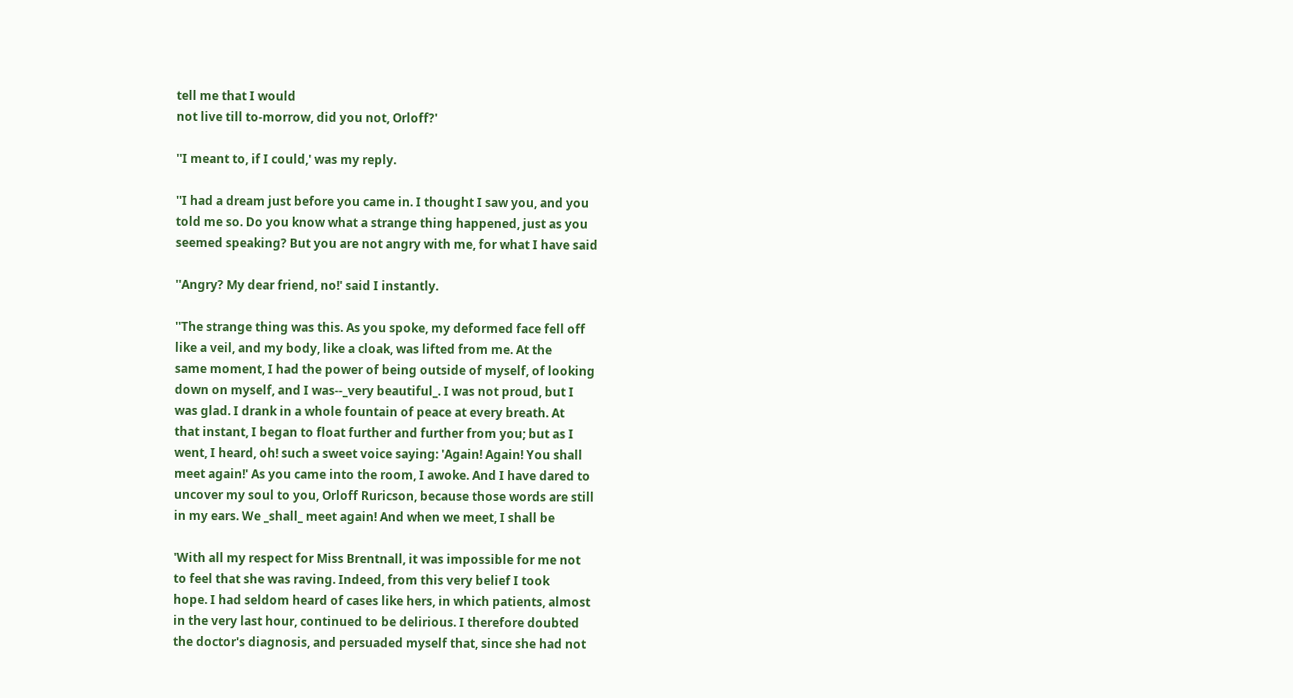tell me that I would
not live till to-morrow, did you not, Orloff?'

''I meant to, if I could,' was my reply.

''I had a dream just before you came in. I thought I saw you, and you
told me so. Do you know what a strange thing happened, just as you
seemed speaking? But you are not angry with me, for what I have said

''Angry? My dear friend, no!' said I instantly.

''The strange thing was this. As you spoke, my deformed face fell off
like a veil, and my body, like a cloak, was lifted from me. At the
same moment, I had the power of being outside of myself, of looking
down on myself, and I was--_very beautiful_. I was not proud, but I
was glad. I drank in a whole fountain of peace at every breath. At
that instant, I began to float further and further from you; but as I
went, I heard, oh! such a sweet voice saying: 'Again! Again! You shall
meet again!' As you came into the room, I awoke. And I have dared to
uncover my soul to you, Orloff Ruricson, because those words are still
in my ears. We _shall_ meet again! And when we meet, I shall be

'With all my respect for Miss Brentnall, it was impossible for me not
to feel that she was raving. Indeed, from this very belief I took
hope. I had seldom heard of cases like hers, in which patients, almost
in the very last hour, continued to be delirious. I therefore doubted
the doctor's diagnosis, and persuaded myself that, since she had not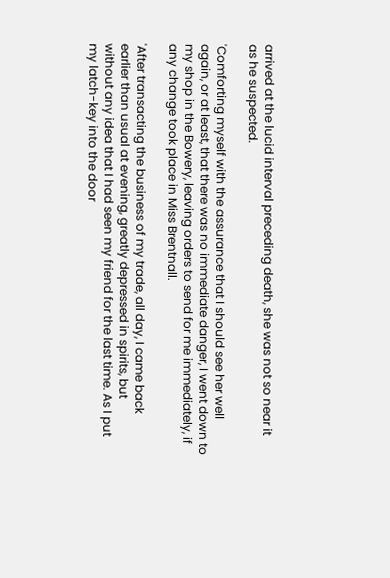arrived at the lucid interval preceding death, she was not so near it
as he suspected.

'Comforting myself with the assurance that I should see her well
again, or at least, that there was no immediate danger, I went down to
my shop in the Bowery, leaving orders to send for me immediately, if
any change took place in Miss Brentnall.

'After transacting the business of my trade, all day, I came back
earlier than usual at evening, greatly depressed in spirits, but
without any idea that I had seen my friend for the last time. As I put
my latch-key into the door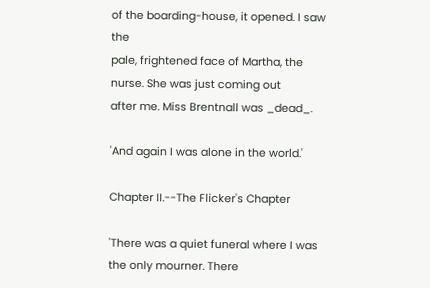of the boarding-house, it opened. I saw the
pale, frightened face of Martha, the nurse. She was just coming out
after me. Miss Brentnall was _dead_.

'And again I was alone in the world.'

Chapter II.--The Flicker's Chapter

'There was a quiet funeral where I was the only mourner. There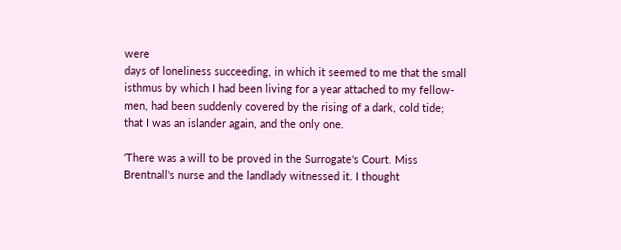were
days of loneliness succeeding, in which it seemed to me that the small
isthmus by which I had been living for a year attached to my fellow-
men, had been suddenly covered by the rising of a dark, cold tide;
that I was an islander again, and the only one.

'There was a will to be proved in the Surrogate's Court. Miss
Brentnall's nurse and the landlady witnessed it. I thought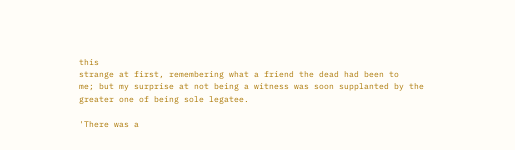this
strange at first, remembering what a friend the dead had been to
me; but my surprise at not being a witness was soon supplanted by the
greater one of being sole legatee.

'There was a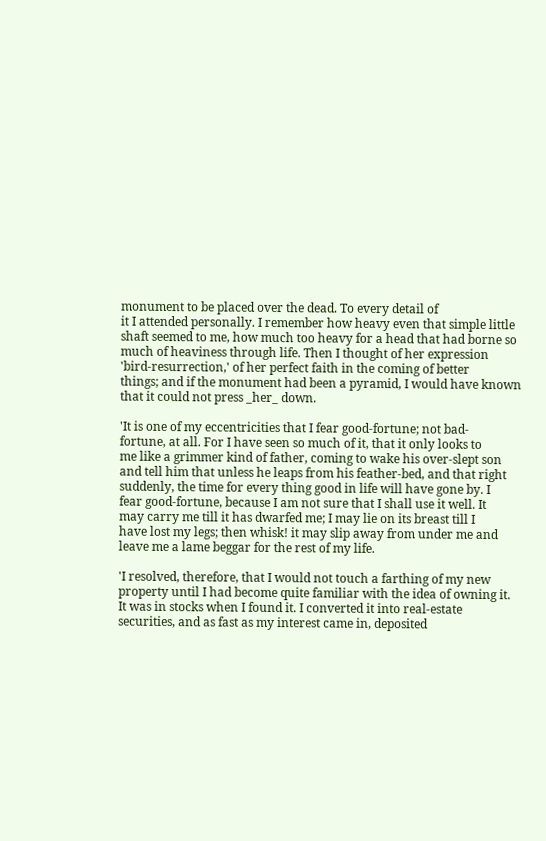monument to be placed over the dead. To every detail of
it I attended personally. I remember how heavy even that simple little
shaft seemed to me, how much too heavy for a head that had borne so
much of heaviness through life. Then I thought of her expression
'bird-resurrection,' of her perfect faith in the coming of better
things; and if the monument had been a pyramid, I would have known
that it could not press _her_ down.

'It is one of my eccentricities that I fear good-fortune; not bad-
fortune, at all. For I have seen so much of it, that it only looks to
me like a grimmer kind of father, coming to wake his over-slept son
and tell him that unless he leaps from his feather-bed, and that right
suddenly, the time for every thing good in life will have gone by. I
fear good-fortune, because I am not sure that I shall use it well. It
may carry me till it has dwarfed me; I may lie on its breast till I
have lost my legs; then whisk! it may slip away from under me and
leave me a lame beggar for the rest of my life.

'I resolved, therefore, that I would not touch a farthing of my new
property until I had become quite familiar with the idea of owning it.
It was in stocks when I found it. I converted it into real-estate
securities, and as fast as my interest came in, deposited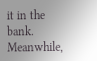it in the
bank. Meanwhile,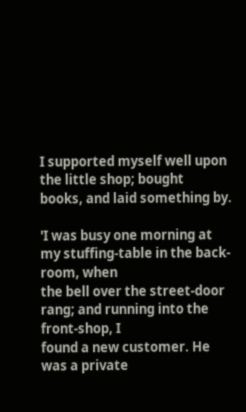I supported myself well upon the little shop; bought
books, and laid something by.

'I was busy one morning at my stuffing-table in the back-room, when
the bell over the street-door rang; and running into the front-shop, I
found a new customer. He was a private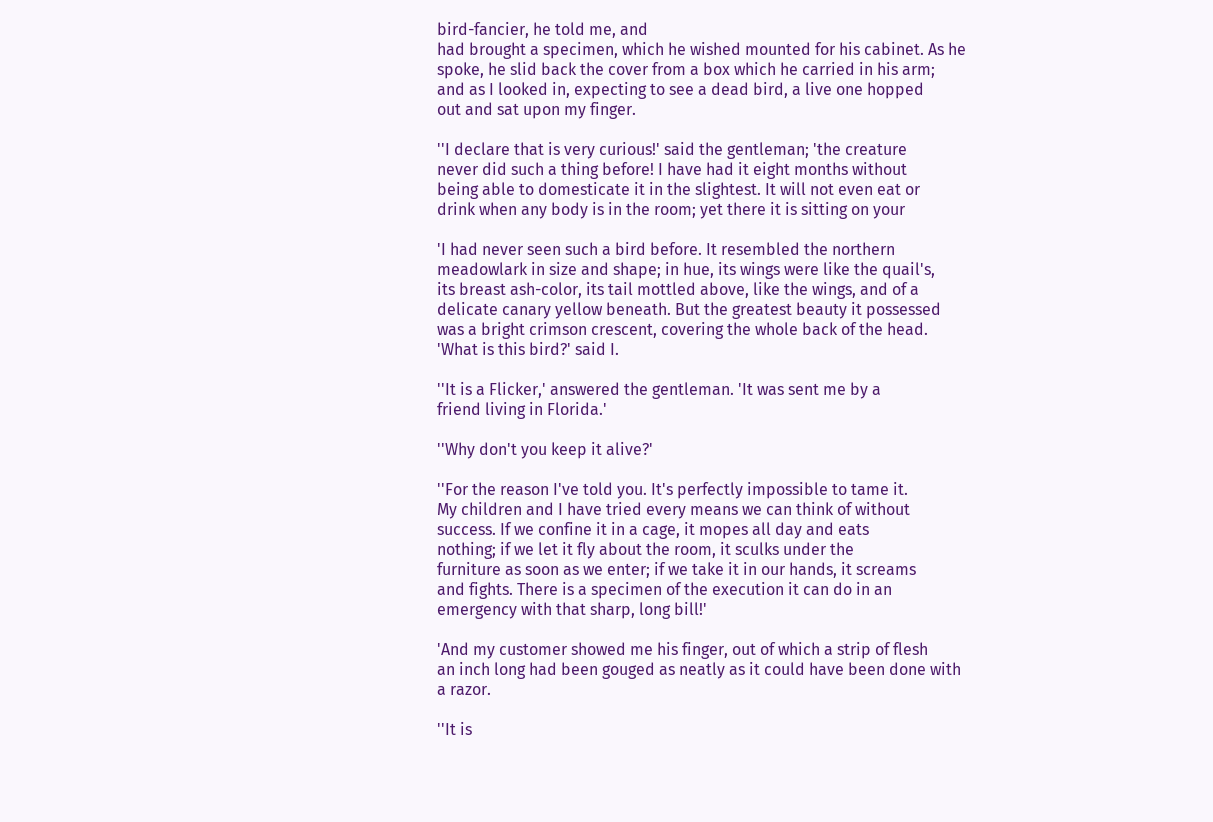bird-fancier, he told me, and
had brought a specimen, which he wished mounted for his cabinet. As he
spoke, he slid back the cover from a box which he carried in his arm;
and as I looked in, expecting to see a dead bird, a live one hopped
out and sat upon my finger.

''I declare that is very curious!' said the gentleman; 'the creature
never did such a thing before! I have had it eight months without
being able to domesticate it in the slightest. It will not even eat or
drink when any body is in the room; yet there it is sitting on your

'I had never seen such a bird before. It resembled the northern
meadowlark in size and shape; in hue, its wings were like the quail's,
its breast ash-color, its tail mottled above, like the wings, and of a
delicate canary yellow beneath. But the greatest beauty it possessed
was a bright crimson crescent, covering the whole back of the head.
'What is this bird?' said I.

''It is a Flicker,' answered the gentleman. 'It was sent me by a
friend living in Florida.'

''Why don't you keep it alive?'

''For the reason I've told you. It's perfectly impossible to tame it.
My children and I have tried every means we can think of without
success. If we confine it in a cage, it mopes all day and eats
nothing; if we let it fly about the room, it sculks under the
furniture as soon as we enter; if we take it in our hands, it screams
and fights. There is a specimen of the execution it can do in an
emergency with that sharp, long bill!'

'And my customer showed me his finger, out of which a strip of flesh
an inch long had been gouged as neatly as it could have been done with
a razor.

''It is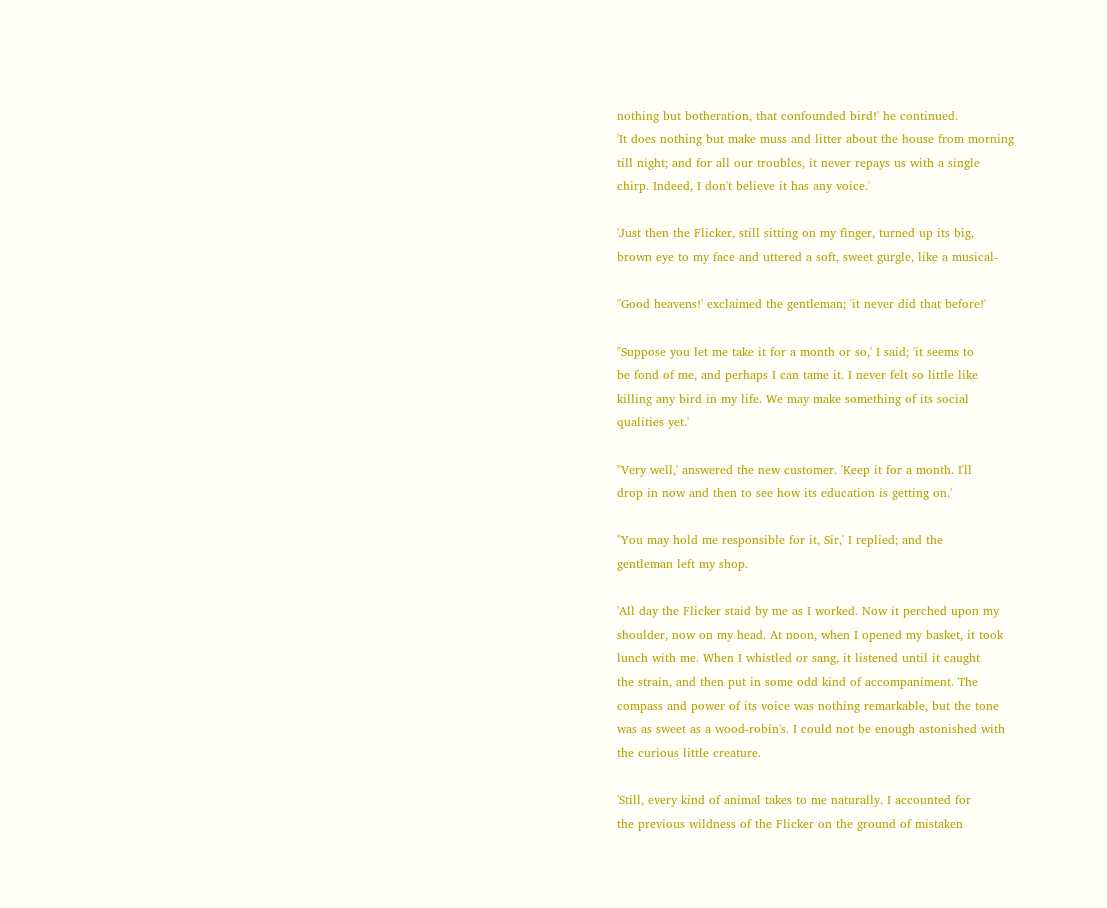nothing but botheration, that confounded bird!' he continued.
'It does nothing but make muss and litter about the house from morning
till night; and for all our troubles, it never repays us with a single
chirp. Indeed, I don't believe it has any voice.'

'Just then the Flicker, still sitting on my finger, turned up its big,
brown eye to my face and uttered a soft, sweet gurgle, like a musical-

''Good heavens!' exclaimed the gentleman; 'it never did that before!'

''Suppose you let me take it for a month or so,' I said; 'it seems to
be fond of me, and perhaps I can tame it. I never felt so little like
killing any bird in my life. We may make something of its social
qualities yet.'

''Very well,' answered the new customer. 'Keep it for a month. I'll
drop in now and then to see how its education is getting on.'

''You may hold me responsible for it, Sir,' I replied; and the
gentleman left my shop.

'All day the Flicker staid by me as I worked. Now it perched upon my
shoulder, now on my head. At noon, when I opened my basket, it took
lunch with me. When I whistled or sang, it listened until it caught
the strain, and then put in some odd kind of accompaniment. The
compass and power of its voice was nothing remarkable, but the tone
was as sweet as a wood-robin's. I could not be enough astonished with
the curious little creature.

'Still, every kind of animal takes to me naturally. I accounted for
the previous wildness of the Flicker on the ground of mistaken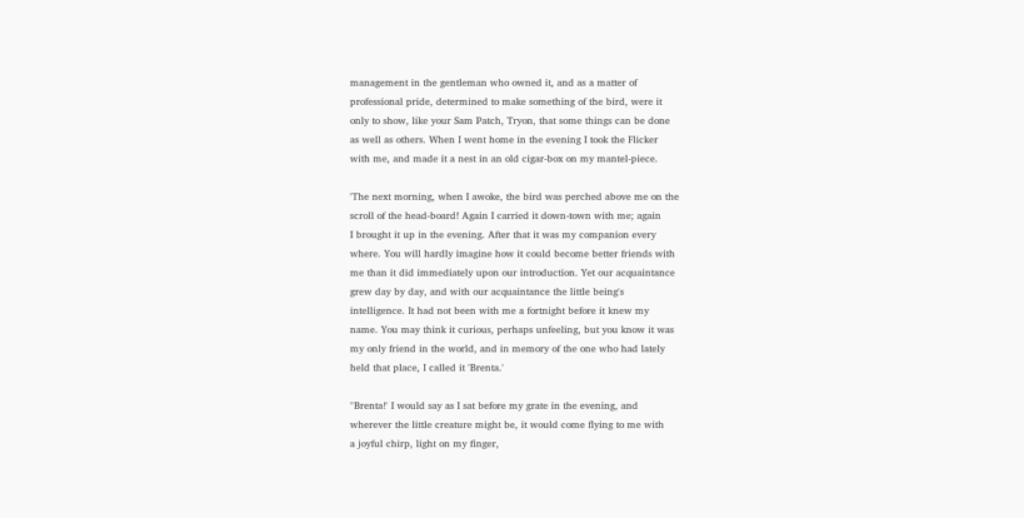management in the gentleman who owned it, and as a matter of
professional pride, determined to make something of the bird, were it
only to show, like your Sam Patch, Tryon, that some things can be done
as well as others. When I went home in the evening I took the Flicker
with me, and made it a nest in an old cigar-box on my mantel-piece.

'The next morning, when I awoke, the bird was perched above me on the
scroll of the head-board! Again I carried it down-town with me; again
I brought it up in the evening. After that it was my companion every
where. You will hardly imagine how it could become better friends with
me than it did immediately upon our introduction. Yet our acquaintance
grew day by day, and with our acquaintance the little being's
intelligence. It had not been with me a fortnight before it knew my
name. You may think it curious, perhaps unfeeling, but you know it was
my only friend in the world, and in memory of the one who had lately
held that place, I called it 'Brenta.'

''Brenta!' I would say as I sat before my grate in the evening, and
wherever the little creature might be, it would come flying to me with
a joyful chirp, light on my finger,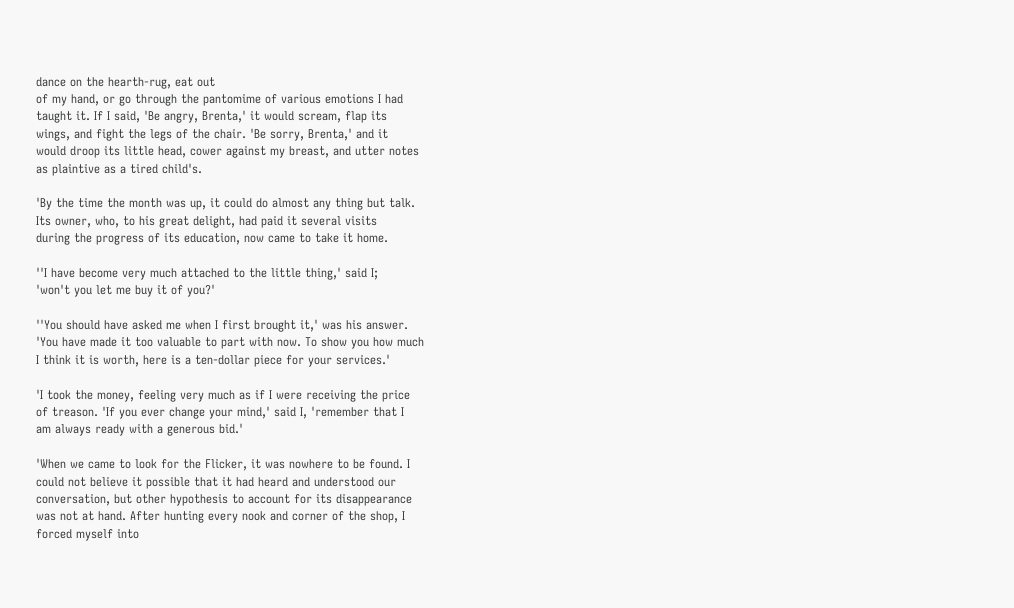dance on the hearth-rug, eat out
of my hand, or go through the pantomime of various emotions I had
taught it. If I said, 'Be angry, Brenta,' it would scream, flap its
wings, and fight the legs of the chair. 'Be sorry, Brenta,' and it
would droop its little head, cower against my breast, and utter notes
as plaintive as a tired child's.

'By the time the month was up, it could do almost any thing but talk.
Its owner, who, to his great delight, had paid it several visits
during the progress of its education, now came to take it home.

''I have become very much attached to the little thing,' said I;
'won't you let me buy it of you?'

''You should have asked me when I first brought it,' was his answer.
'You have made it too valuable to part with now. To show you how much
I think it is worth, here is a ten-dollar piece for your services.'

'I took the money, feeling very much as if I were receiving the price
of treason. 'If you ever change your mind,' said I, 'remember that I
am always ready with a generous bid.'

'When we came to look for the Flicker, it was nowhere to be found. I
could not believe it possible that it had heard and understood our
conversation, but other hypothesis to account for its disappearance
was not at hand. After hunting every nook and corner of the shop, I
forced myself into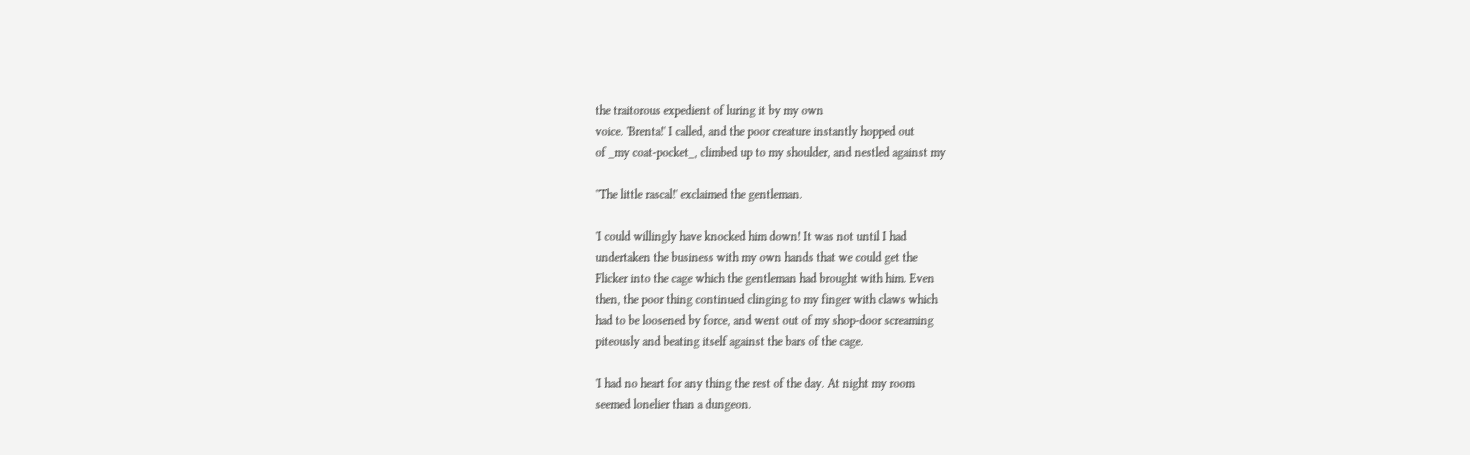the traitorous expedient of luring it by my own
voice. 'Brenta!' I called, and the poor creature instantly hopped out
of _my coat-pocket_, climbed up to my shoulder, and nestled against my

''The little rascal!' exclaimed the gentleman.

'I could willingly have knocked him down! It was not until I had
undertaken the business with my own hands that we could get the
Flicker into the cage which the gentleman had brought with him. Even
then, the poor thing continued clinging to my finger with claws which
had to be loosened by force, and went out of my shop-door screaming
piteously and beating itself against the bars of the cage.

'I had no heart for any thing the rest of the day. At night my room
seemed lonelier than a dungeon.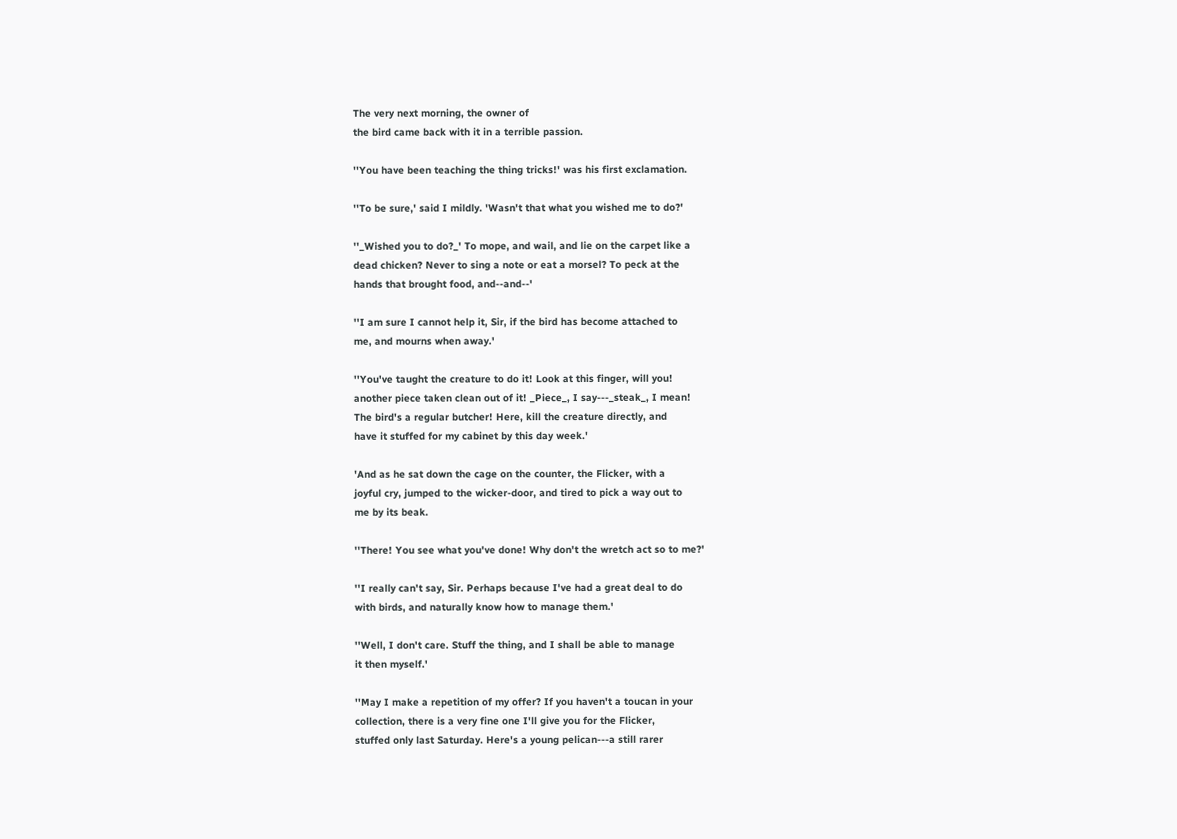The very next morning, the owner of
the bird came back with it in a terrible passion.

''You have been teaching the thing tricks!' was his first exclamation.

''To be sure,' said I mildly. 'Wasn't that what you wished me to do?'

''_Wished you to do?_' To mope, and wail, and lie on the carpet like a
dead chicken? Never to sing a note or eat a morsel? To peck at the
hands that brought food, and--and--'

''I am sure I cannot help it, Sir, if the bird has become attached to
me, and mourns when away.'

''You've taught the creature to do it! Look at this finger, will you!
another piece taken clean out of it! _Piece_, I say---_steak_, I mean!
The bird's a regular butcher! Here, kill the creature directly, and
have it stuffed for my cabinet by this day week.'

'And as he sat down the cage on the counter, the Flicker, with a
joyful cry, jumped to the wicker-door, and tired to pick a way out to
me by its beak.

''There! You see what you've done! Why don't the wretch act so to me?'

''I really can't say, Sir. Perhaps because I've had a great deal to do
with birds, and naturally know how to manage them.'

''Well, I don't care. Stuff the thing, and I shall be able to manage
it then myself.'

''May I make a repetition of my offer? If you haven't a toucan in your
collection, there is a very fine one I'll give you for the Flicker,
stuffed only last Saturday. Here's a young pelican---a still rarer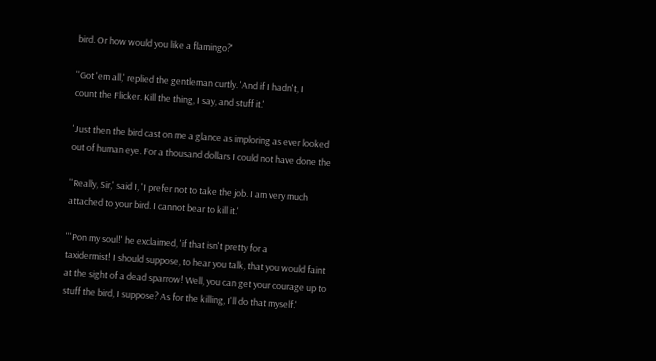bird. Or how would you like a flamingo?'

''Got 'em all,' replied the gentleman curtly. 'And if I hadn't, I
count the Flicker. Kill the thing, I say, and stuff it.'

'Just then the bird cast on me a glance as imploring as ever looked
out of human eye. For a thousand dollars I could not have done the

''Really, Sir,' said I, 'I prefer not to take the job. I am very much
attached to your bird. I cannot bear to kill it.'

'''Pon my soul!' he exclaimed, 'if that isn't pretty for a
taxidermist! I should suppose, to hear you talk, that you would faint
at the sight of a dead sparrow! Well, you can get your courage up to
stuff the bird, I suppose? As for the killing, I'll do that myself.'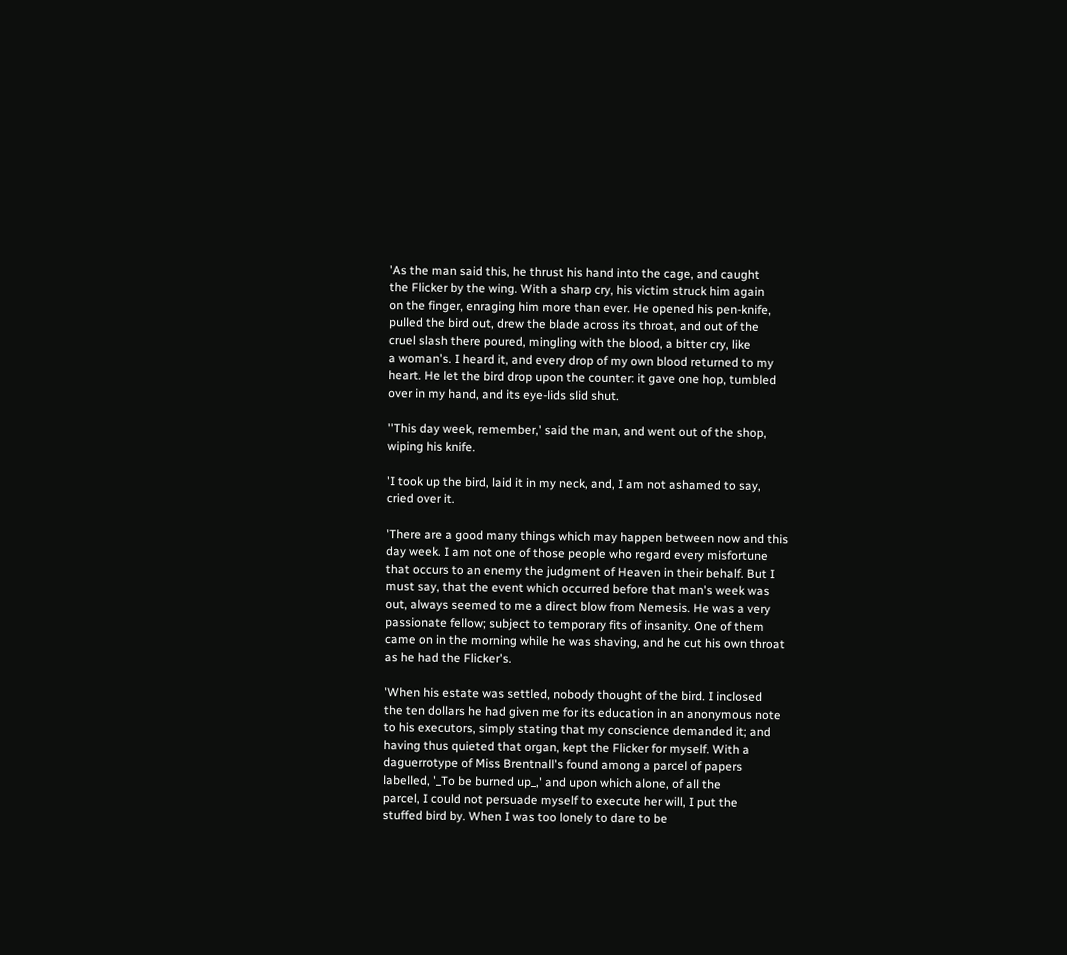'As the man said this, he thrust his hand into the cage, and caught
the Flicker by the wing. With a sharp cry, his victim struck him again
on the finger, enraging him more than ever. He opened his pen-knife,
pulled the bird out, drew the blade across its throat, and out of the
cruel slash there poured, mingling with the blood, a bitter cry, like
a woman's. I heard it, and every drop of my own blood returned to my
heart. He let the bird drop upon the counter: it gave one hop, tumbled
over in my hand, and its eye-lids slid shut.

''This day week, remember,' said the man, and went out of the shop,
wiping his knife.

'I took up the bird, laid it in my neck, and, I am not ashamed to say,
cried over it.

'There are a good many things which may happen between now and this
day week. I am not one of those people who regard every misfortune
that occurs to an enemy the judgment of Heaven in their behalf. But I
must say, that the event which occurred before that man's week was
out, always seemed to me a direct blow from Nemesis. He was a very
passionate fellow; subject to temporary fits of insanity. One of them
came on in the morning while he was shaving, and he cut his own throat
as he had the Flicker's.

'When his estate was settled, nobody thought of the bird. I inclosed
the ten dollars he had given me for its education in an anonymous note
to his executors, simply stating that my conscience demanded it; and
having thus quieted that organ, kept the Flicker for myself. With a
daguerrotype of Miss Brentnall's found among a parcel of papers
labelled, '_To be burned up_,' and upon which alone, of all the
parcel, I could not persuade myself to execute her will, I put the
stuffed bird by. When I was too lonely to dare to be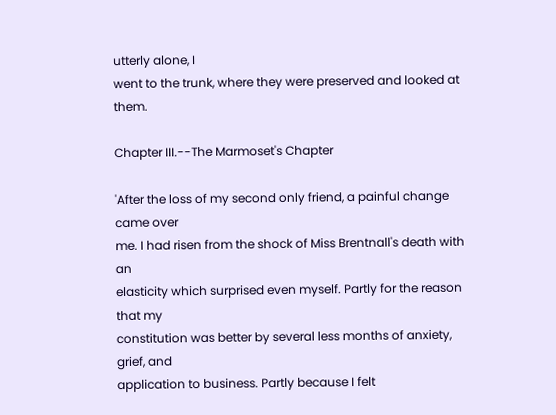utterly alone, I
went to the trunk, where they were preserved and looked at them.

Chapter III.--The Marmoset's Chapter

'After the loss of my second only friend, a painful change came over
me. I had risen from the shock of Miss Brentnall's death with an
elasticity which surprised even myself. Partly for the reason that my
constitution was better by several less months of anxiety, grief, and
application to business. Partly because I felt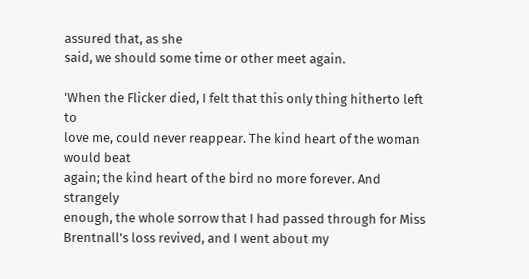assured that, as she
said, we should some time or other meet again.

'When the Flicker died, I felt that this only thing hitherto left to
love me, could never reappear. The kind heart of the woman would beat
again; the kind heart of the bird no more forever. And strangely
enough, the whole sorrow that I had passed through for Miss
Brentnall's loss revived, and I went about my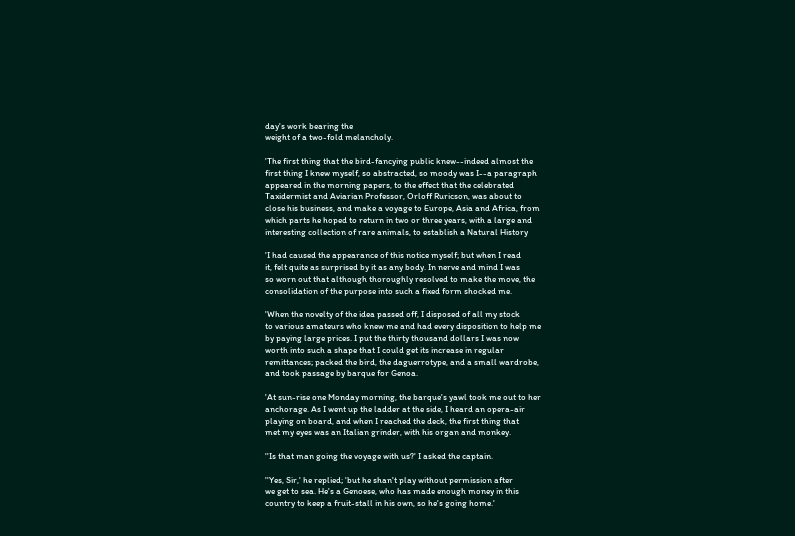day's work bearing the
weight of a two-fold melancholy.

'The first thing that the bird-fancying public knew--indeed almost the
first thing I knew myself, so abstracted, so moody was I--a paragraph
appeared in the morning papers, to the effect that the celebrated
Taxidermist and Aviarian Professor, Orloff Ruricson, was about to
close his business, and make a voyage to Europe, Asia and Africa, from
which parts he hoped to return in two or three years, with a large and
interesting collection of rare animals, to establish a Natural History

'I had caused the appearance of this notice myself; but when I read
it, felt quite as surprised by it as any body. In nerve and mind I was
so worn out that although thoroughly resolved to make the move, the
consolidation of the purpose into such a fixed form shocked me.

'When the novelty of the idea passed off, I disposed of all my stock
to various amateurs who knew me and had every disposition to help me
by paying large prices. I put the thirty thousand dollars I was now
worth into such a shape that I could get its increase in regular
remittances; packed the bird, the daguerrotype, and a small wardrobe,
and took passage by barque for Genoa.

'At sun-rise one Monday morning, the barque's yawl took me out to her
anchorage. As I went up the ladder at the side, I heard an opera-air
playing on board, and when I reached the deck, the first thing that
met my eyes was an Italian grinder, with his organ and monkey.

''Is that man going the voyage with us?' I asked the captain.

''Yes, Sir,' he replied; 'but he shan't play without permission after
we get to sea. He's a Genoese, who has made enough money in this
country to keep a fruit-stall in his own, so he's going home.'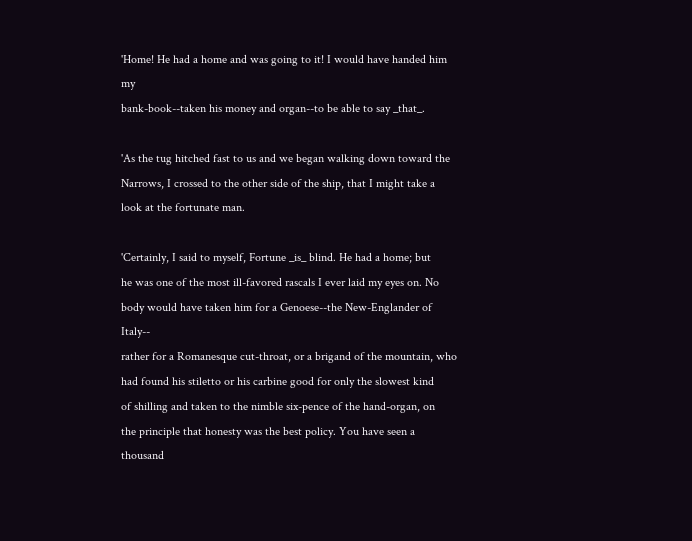'Home! He had a home and was going to it! I would have handed him my
bank-book--taken his money and organ--to be able to say _that_.

'As the tug hitched fast to us and we began walking down toward the
Narrows, I crossed to the other side of the ship, that I might take a
look at the fortunate man.

'Certainly, I said to myself, Fortune _is_ blind. He had a home; but
he was one of the most ill-favored rascals I ever laid my eyes on. No
body would have taken him for a Genoese--the New-Englander of Italy--
rather for a Romanesque cut-throat, or a brigand of the mountain, who
had found his stiletto or his carbine good for only the slowest kind
of shilling and taken to the nimble six-pence of the hand-organ, on
the principle that honesty was the best policy. You have seen a
thousand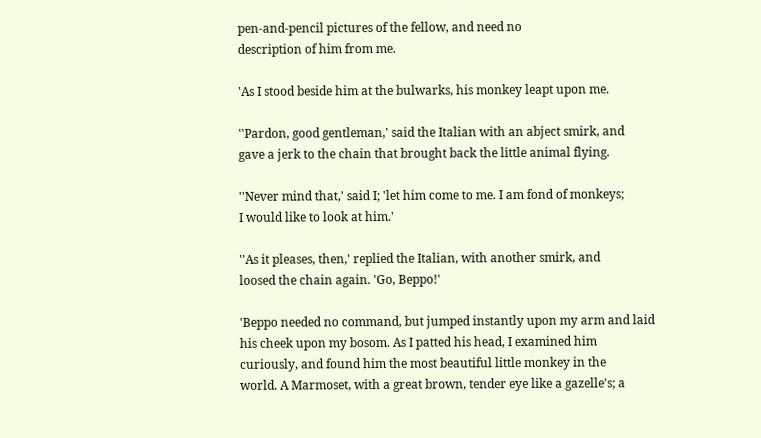pen-and-pencil pictures of the fellow, and need no
description of him from me.

'As I stood beside him at the bulwarks, his monkey leapt upon me.

''Pardon, good gentleman,' said the Italian with an abject smirk, and
gave a jerk to the chain that brought back the little animal flying.

''Never mind that,' said I; 'let him come to me. I am fond of monkeys;
I would like to look at him.'

''As it pleases, then,' replied the Italian, with another smirk, and
loosed the chain again. 'Go, Beppo!'

'Beppo needed no command, but jumped instantly upon my arm and laid
his cheek upon my bosom. As I patted his head, I examined him
curiously, and found him the most beautiful little monkey in the
world. A Marmoset, with a great brown, tender eye like a gazelle's; a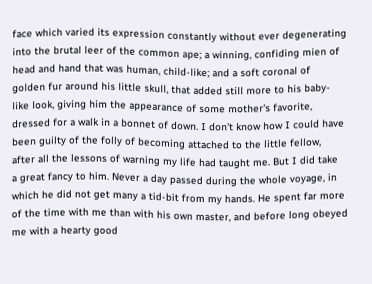face which varied its expression constantly without ever degenerating
into the brutal leer of the common ape; a winning, confiding mien of
head and hand that was human, child-like; and a soft coronal of
golden fur around his little skull, that added still more to his baby-
like look, giving him the appearance of some mother's favorite,
dressed for a walk in a bonnet of down. I don't know how I could have
been guilty of the folly of becoming attached to the little fellow,
after all the lessons of warning my life had taught me. But I did take
a great fancy to him. Never a day passed during the whole voyage, in
which he did not get many a tid-bit from my hands. He spent far more
of the time with me than with his own master, and before long obeyed
me with a hearty good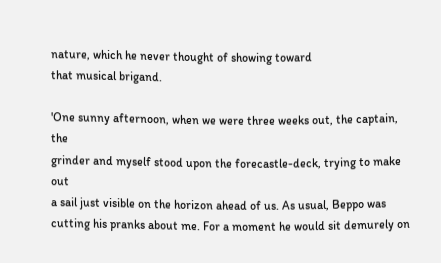nature, which he never thought of showing toward
that musical brigand.

'One sunny afternoon, when we were three weeks out, the captain, the
grinder and myself stood upon the forecastle-deck, trying to make out
a sail just visible on the horizon ahead of us. As usual, Beppo was
cutting his pranks about me. For a moment he would sit demurely on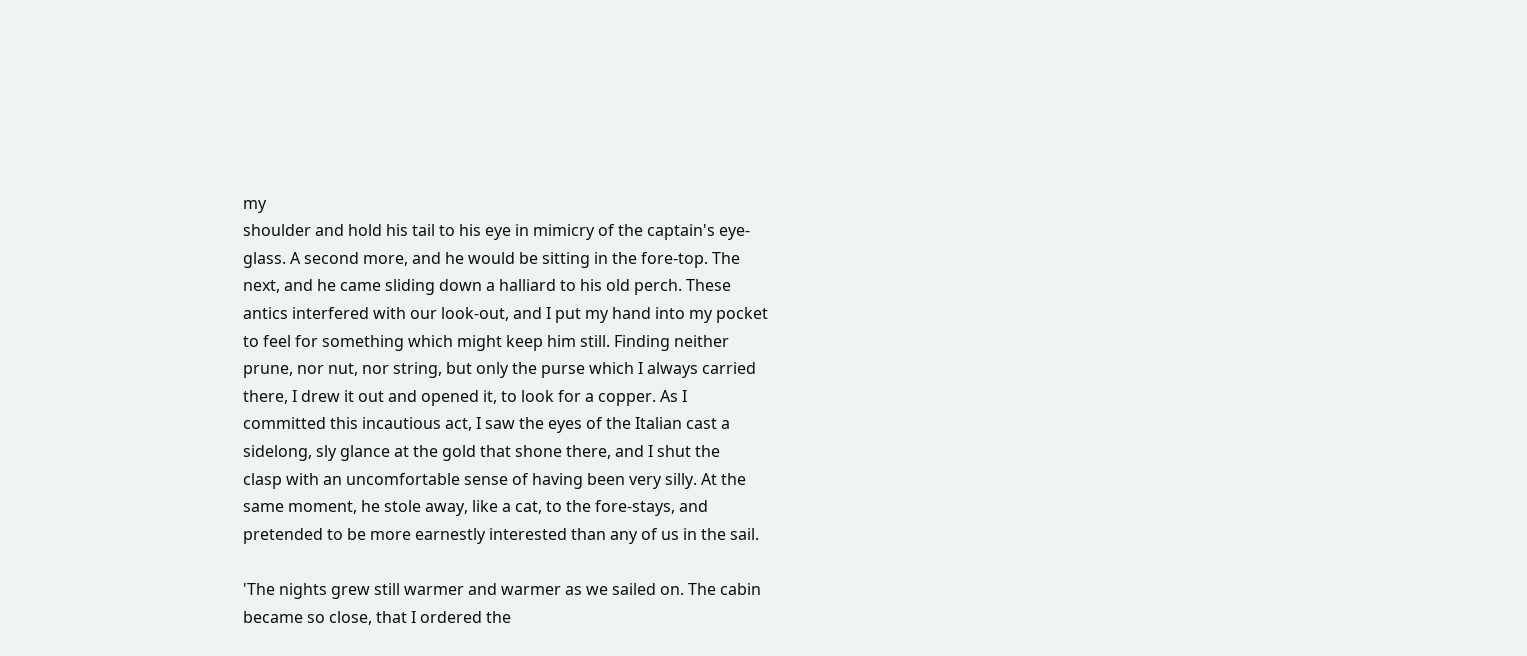my
shoulder and hold his tail to his eye in mimicry of the captain's eye-
glass. A second more, and he would be sitting in the fore-top. The
next, and he came sliding down a halliard to his old perch. These
antics interfered with our look-out, and I put my hand into my pocket
to feel for something which might keep him still. Finding neither
prune, nor nut, nor string, but only the purse which I always carried
there, I drew it out and opened it, to look for a copper. As I
committed this incautious act, I saw the eyes of the Italian cast a
sidelong, sly glance at the gold that shone there, and I shut the
clasp with an uncomfortable sense of having been very silly. At the
same moment, he stole away, like a cat, to the fore-stays, and
pretended to be more earnestly interested than any of us in the sail.

'The nights grew still warmer and warmer as we sailed on. The cabin
became so close, that I ordered the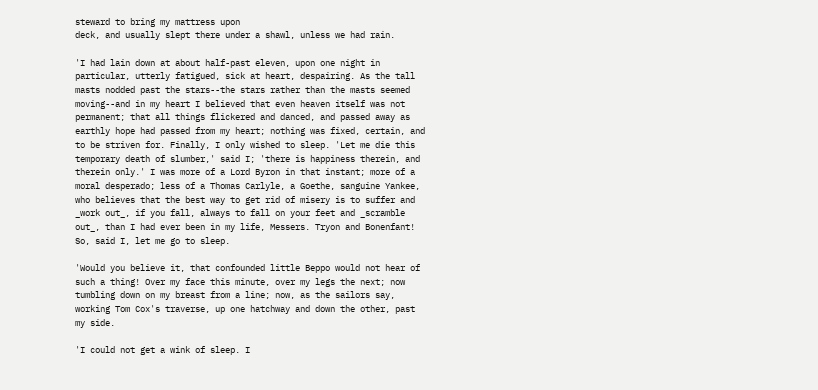steward to bring my mattress upon
deck, and usually slept there under a shawl, unless we had rain.

'I had lain down at about half-past eleven, upon one night in
particular, utterly fatigued, sick at heart, despairing. As the tall
masts nodded past the stars--the stars rather than the masts seemed
moving--and in my heart I believed that even heaven itself was not
permanent; that all things flickered and danced, and passed away as
earthly hope had passed from my heart; nothing was fixed, certain, and
to be striven for. Finally, I only wished to sleep. 'Let me die this
temporary death of slumber,' said I; 'there is happiness therein, and
therein only.' I was more of a Lord Byron in that instant; more of a
moral desperado; less of a Thomas Carlyle, a Goethe, sanguine Yankee,
who believes that the best way to get rid of misery is to suffer and
_work out_, if you fall, always to fall on your feet and _scramble
out_, than I had ever been in my life, Messers. Tryon and Bonenfant!
So, said I, let me go to sleep.

'Would you believe it, that confounded little Beppo would not hear of
such a thing! Over my face this minute, over my legs the next; now
tumbling down on my breast from a line; now, as the sailors say,
working Tom Cox's traverse, up one hatchway and down the other, past
my side.

'I could not get a wink of sleep. I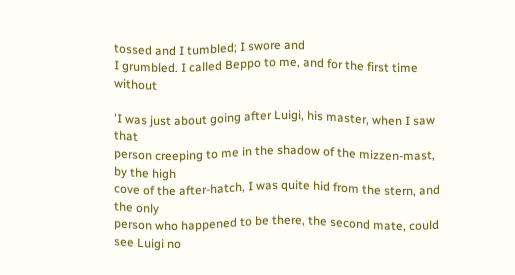tossed and I tumbled; I swore and
I grumbled. I called Beppo to me, and for the first time without

'I was just about going after Luigi, his master, when I saw that
person creeping to me in the shadow of the mizzen-mast, by the high
cove of the after-hatch, I was quite hid from the stern, and the only
person who happened to be there, the second mate, could see Luigi no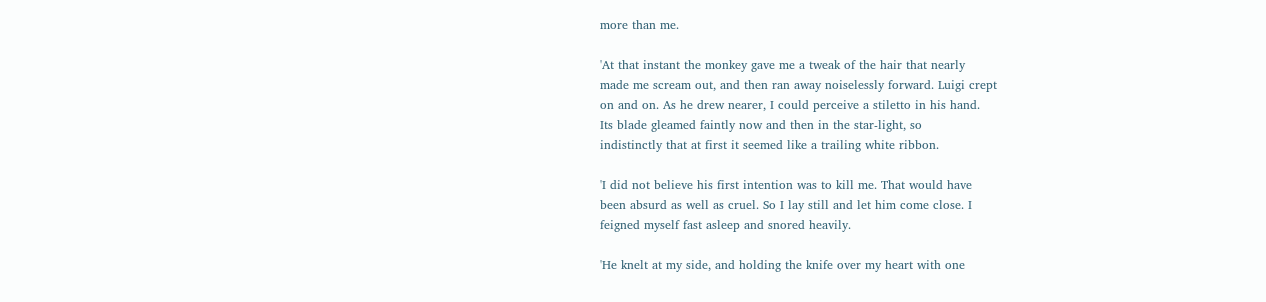more than me.

'At that instant the monkey gave me a tweak of the hair that nearly
made me scream out, and then ran away noiselessly forward. Luigi crept
on and on. As he drew nearer, I could perceive a stiletto in his hand.
Its blade gleamed faintly now and then in the star-light, so
indistinctly that at first it seemed like a trailing white ribbon.

'I did not believe his first intention was to kill me. That would have
been absurd as well as cruel. So I lay still and let him come close. I
feigned myself fast asleep and snored heavily.

'He knelt at my side, and holding the knife over my heart with one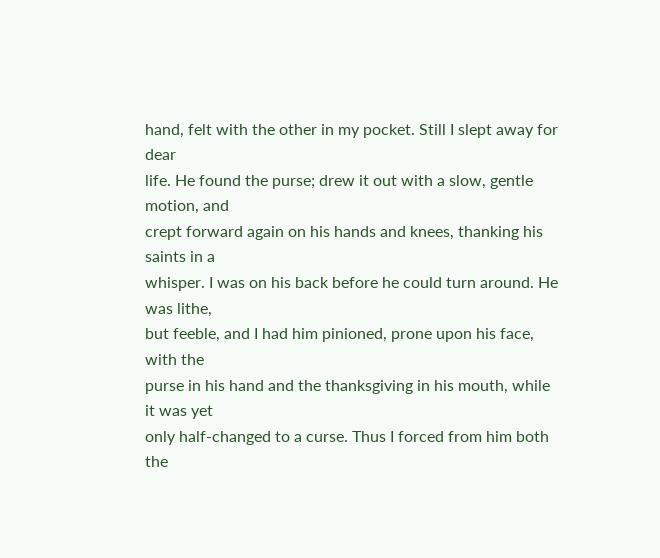hand, felt with the other in my pocket. Still I slept away for dear
life. He found the purse; drew it out with a slow, gentle motion, and
crept forward again on his hands and knees, thanking his saints in a
whisper. I was on his back before he could turn around. He was lithe,
but feeble, and I had him pinioned, prone upon his face, with the
purse in his hand and the thanksgiving in his mouth, while it was yet
only half-changed to a curse. Thus I forced from him both the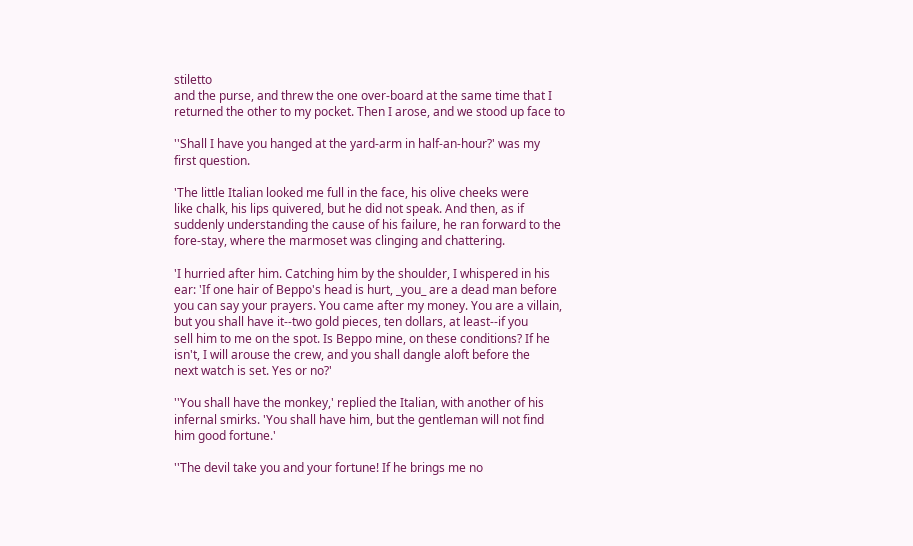stiletto
and the purse, and threw the one over-board at the same time that I
returned the other to my pocket. Then I arose, and we stood up face to

''Shall I have you hanged at the yard-arm in half-an-hour?' was my
first question.

'The little Italian looked me full in the face, his olive cheeks were
like chalk, his lips quivered, but he did not speak. And then, as if
suddenly understanding the cause of his failure, he ran forward to the
fore-stay, where the marmoset was clinging and chattering.

'I hurried after him. Catching him by the shoulder, I whispered in his
ear: 'If one hair of Beppo's head is hurt, _you_ are a dead man before
you can say your prayers. You came after my money. You are a villain,
but you shall have it--two gold pieces, ten dollars, at least--if you
sell him to me on the spot. Is Beppo mine, on these conditions? If he
isn't, I will arouse the crew, and you shall dangle aloft before the
next watch is set. Yes or no?'

''You shall have the monkey,' replied the Italian, with another of his
infernal smirks. 'You shall have him, but the gentleman will not find
him good fortune.'

''The devil take you and your fortune! If he brings me no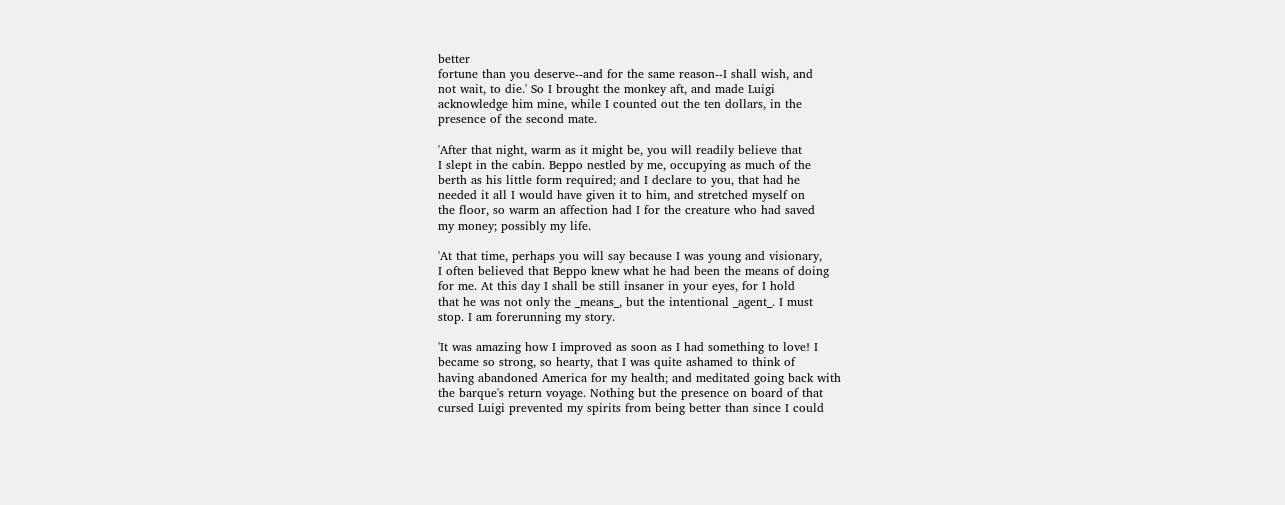better
fortune than you deserve--and for the same reason--I shall wish, and
not wait, to die.' So I brought the monkey aft, and made Luigi
acknowledge him mine, while I counted out the ten dollars, in the
presence of the second mate.

'After that night, warm as it might be, you will readily believe that
I slept in the cabin. Beppo nestled by me, occupying as much of the
berth as his little form required; and I declare to you, that had he
needed it all I would have given it to him, and stretched myself on
the floor, so warm an affection had I for the creature who had saved
my money; possibly my life.

'At that time, perhaps you will say because I was young and visionary,
I often believed that Beppo knew what he had been the means of doing
for me. At this day I shall be still insaner in your eyes, for I hold
that he was not only the _means_, but the intentional _agent_. I must
stop. I am forerunning my story.

'It was amazing how I improved as soon as I had something to love! I
became so strong, so hearty, that I was quite ashamed to think of
having abandoned America for my health; and meditated going back with
the barque's return voyage. Nothing but the presence on board of that
cursed Luigi prevented my spirits from being better than since I could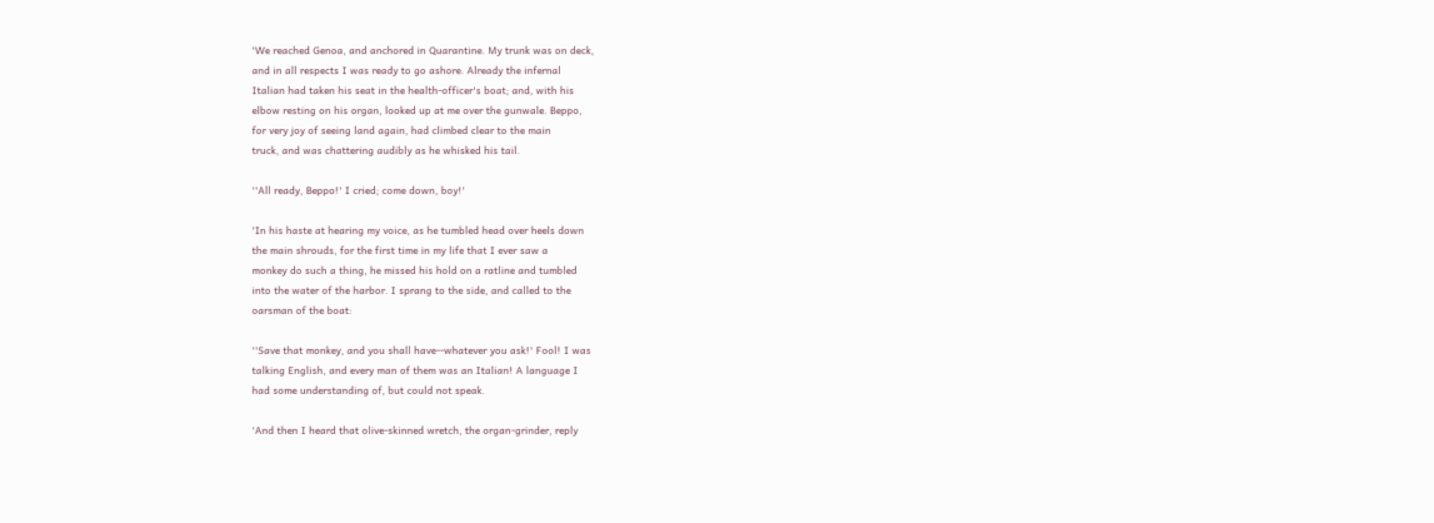'We reached Genoa, and anchored in Quarantine. My trunk was on deck,
and in all respects I was ready to go ashore. Already the infernal
Italian had taken his seat in the health-officer's boat; and, with his
elbow resting on his organ, looked up at me over the gunwale. Beppo,
for very joy of seeing land again, had climbed clear to the main
truck, and was chattering audibly as he whisked his tail.

''All ready, Beppo!' I cried; come down, boy!'

'In his haste at hearing my voice, as he tumbled head over heels down
the main shrouds, for the first time in my life that I ever saw a
monkey do such a thing, he missed his hold on a ratline and tumbled
into the water of the harbor. I sprang to the side, and called to the
oarsman of the boat:

''Save that monkey, and you shall have--whatever you ask!' Fool! I was
talking English, and every man of them was an Italian! A language I
had some understanding of, but could not speak.

'And then I heard that olive-skinned wretch, the organ-grinder, reply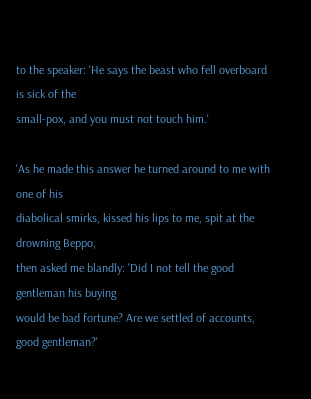to the speaker: 'He says the beast who fell overboard is sick of the
small-pox, and you must not touch him.'

'As he made this answer he turned around to me with one of his
diabolical smirks, kissed his lips to me, spit at the drowning Beppo,
then asked me blandly: 'Did I not tell the good gentleman his buying
would be bad fortune? Are we settled of accounts, good gentleman?'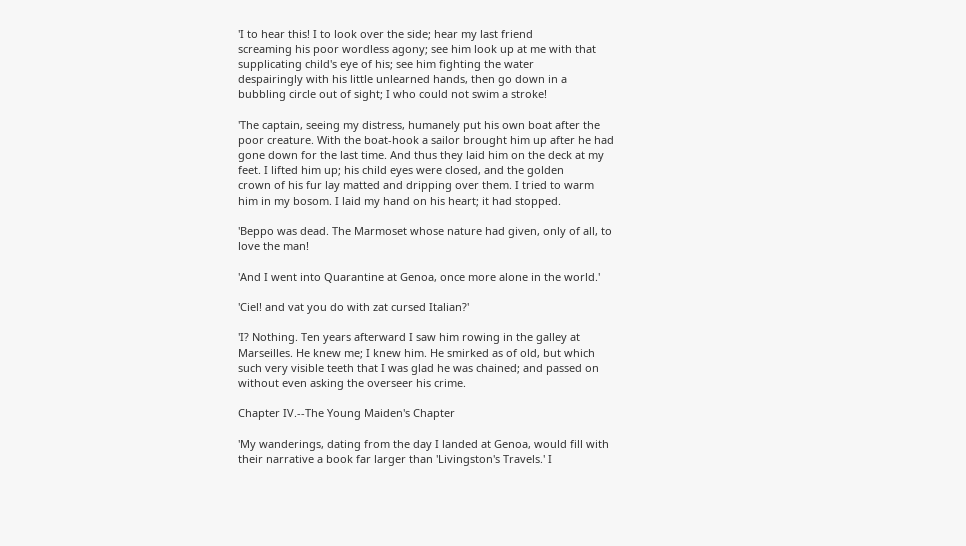'I to hear this! I to look over the side; hear my last friend
screaming his poor wordless agony; see him look up at me with that
supplicating child's eye of his; see him fighting the water
despairingly with his little unlearned hands, then go down in a
bubbling circle out of sight; I who could not swim a stroke!

'The captain, seeing my distress, humanely put his own boat after the
poor creature. With the boat-hook a sailor brought him up after he had
gone down for the last time. And thus they laid him on the deck at my
feet. I lifted him up; his child eyes were closed, and the golden
crown of his fur lay matted and dripping over them. I tried to warm
him in my bosom. I laid my hand on his heart; it had stopped.

'Beppo was dead. The Marmoset whose nature had given, only of all, to
love the man!

'And I went into Quarantine at Genoa, once more alone in the world.'

'Ciel! and vat you do with zat cursed Italian?'

'I? Nothing. Ten years afterward I saw him rowing in the galley at
Marseilles. He knew me; I knew him. He smirked as of old, but which
such very visible teeth that I was glad he was chained; and passed on
without even asking the overseer his crime.

Chapter IV.--The Young Maiden's Chapter

'My wanderings, dating from the day I landed at Genoa, would fill with
their narrative a book far larger than 'Livingston's Travels.' I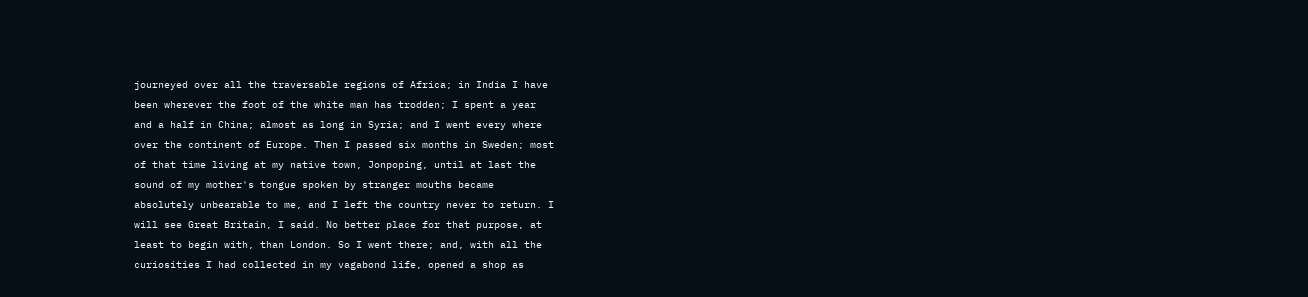journeyed over all the traversable regions of Africa; in India I have
been wherever the foot of the white man has trodden; I spent a year
and a half in China; almost as long in Syria; and I went every where
over the continent of Europe. Then I passed six months in Sweden; most
of that time living at my native town, Jonpoping, until at last the
sound of my mother's tongue spoken by stranger mouths became
absolutely unbearable to me, and I left the country never to return. I
will see Great Britain, I said. No better place for that purpose, at
least to begin with, than London. So I went there; and, with all the
curiosities I had collected in my vagabond life, opened a shop as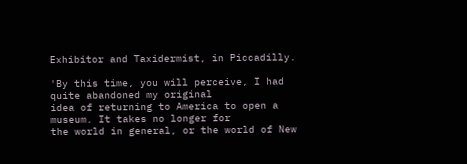Exhibitor and Taxidermist, in Piccadilly.

'By this time, you will perceive, I had quite abandoned my original
idea of returning to America to open a museum. It takes no longer for
the world in general, or the world of New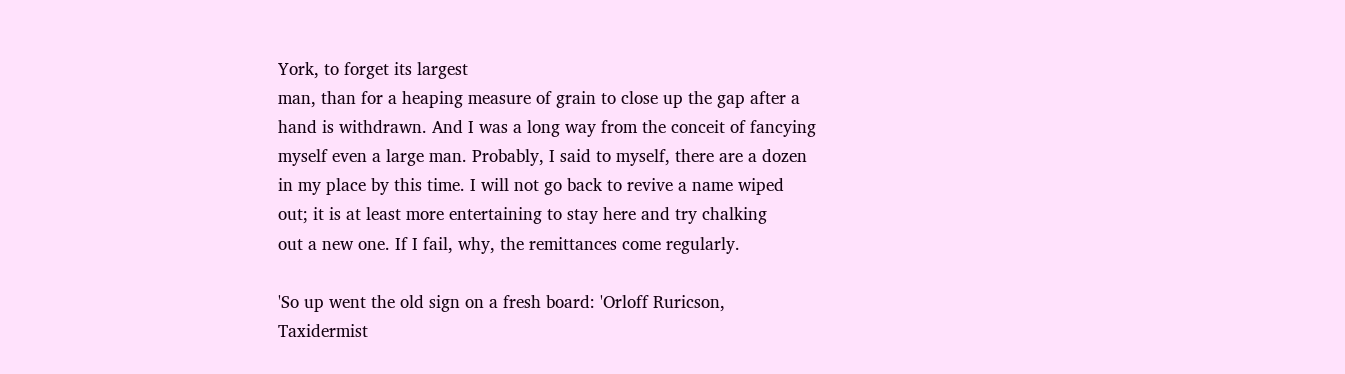York, to forget its largest
man, than for a heaping measure of grain to close up the gap after a
hand is withdrawn. And I was a long way from the conceit of fancying
myself even a large man. Probably, I said to myself, there are a dozen
in my place by this time. I will not go back to revive a name wiped
out; it is at least more entertaining to stay here and try chalking
out a new one. If I fail, why, the remittances come regularly.

'So up went the old sign on a fresh board: 'Orloff Ruricson,
Taxidermist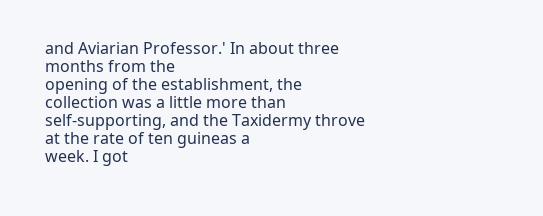and Aviarian Professor.' In about three months from the
opening of the establishment, the collection was a little more than
self-supporting, and the Taxidermy throve at the rate of ten guineas a
week. I got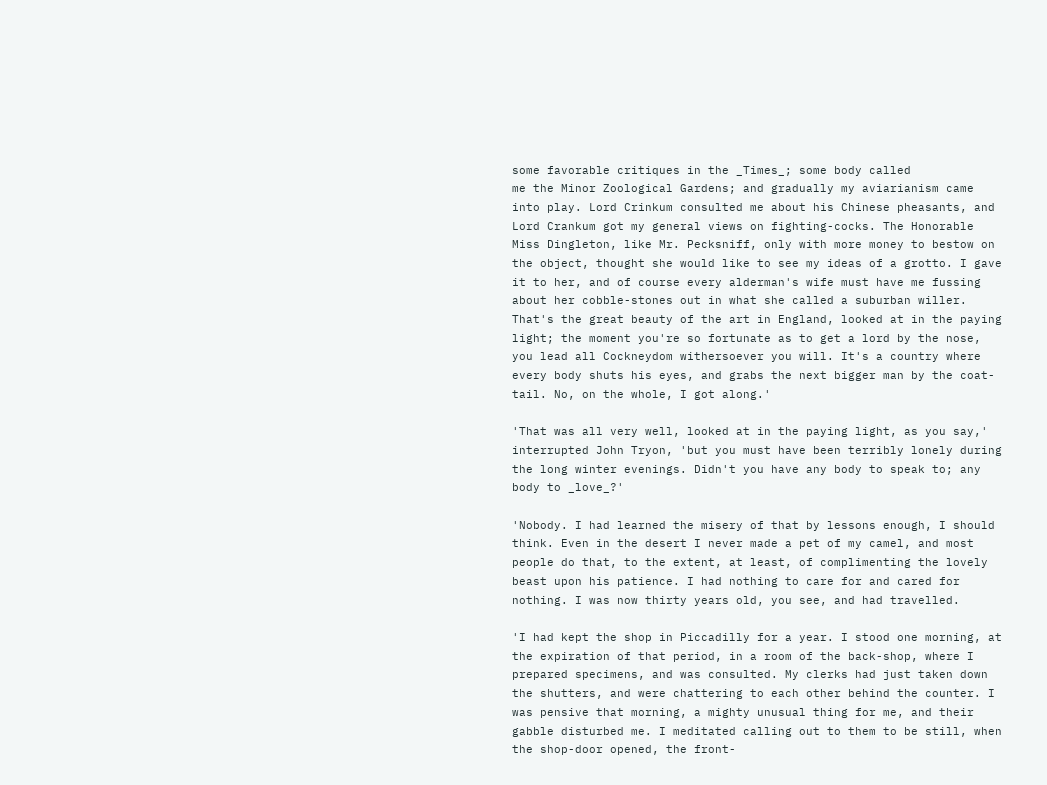some favorable critiques in the _Times_; some body called
me the Minor Zoological Gardens; and gradually my aviarianism came
into play. Lord Crinkum consulted me about his Chinese pheasants, and
Lord Crankum got my general views on fighting-cocks. The Honorable
Miss Dingleton, like Mr. Pecksniff, only with more money to bestow on
the object, thought she would like to see my ideas of a grotto. I gave
it to her, and of course every alderman's wife must have me fussing
about her cobble-stones out in what she called a suburban willer.
That's the great beauty of the art in England, looked at in the paying
light; the moment you're so fortunate as to get a lord by the nose,
you lead all Cockneydom withersoever you will. It's a country where
every body shuts his eyes, and grabs the next bigger man by the coat-
tail. No, on the whole, I got along.'

'That was all very well, looked at in the paying light, as you say,'
interrupted John Tryon, 'but you must have been terribly lonely during
the long winter evenings. Didn't you have any body to speak to; any
body to _love_?'

'Nobody. I had learned the misery of that by lessons enough, I should
think. Even in the desert I never made a pet of my camel, and most
people do that, to the extent, at least, of complimenting the lovely
beast upon his patience. I had nothing to care for and cared for
nothing. I was now thirty years old, you see, and had travelled.

'I had kept the shop in Piccadilly for a year. I stood one morning, at
the expiration of that period, in a room of the back-shop, where I
prepared specimens, and was consulted. My clerks had just taken down
the shutters, and were chattering to each other behind the counter. I
was pensive that morning, a mighty unusual thing for me, and their
gabble disturbed me. I meditated calling out to them to be still, when
the shop-door opened, the front-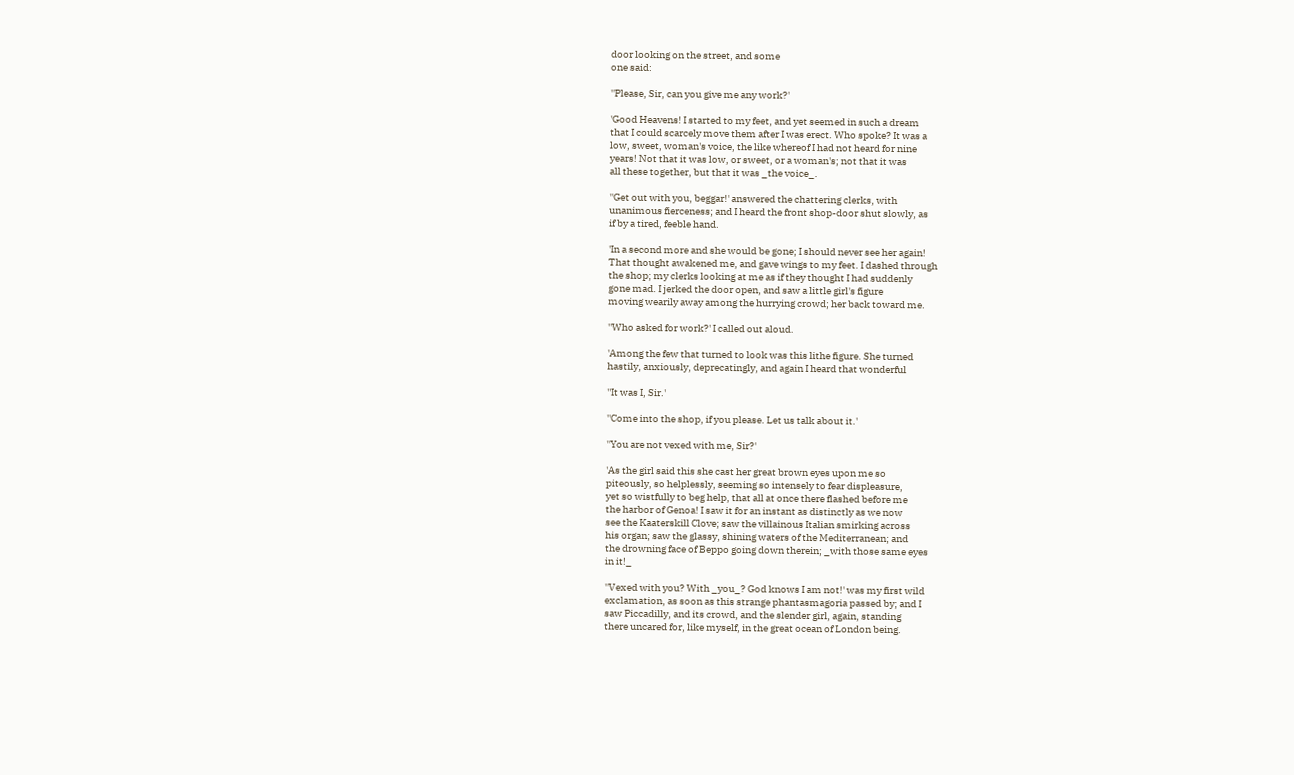door looking on the street, and some
one said:

''Please, Sir, can you give me any work?'

'Good Heavens! I started to my feet, and yet seemed in such a dream
that I could scarcely move them after I was erect. Who spoke? It was a
low, sweet, woman's voice, the like whereof I had not heard for nine
years! Not that it was low, or sweet, or a woman's; not that it was
all these together, but that it was _the voice_.

''Get out with you, beggar!' answered the chattering clerks, with
unanimous fierceness; and I heard the front shop-door shut slowly, as
if by a tired, feeble hand.

'In a second more and she would be gone; I should never see her again!
That thought awakened me, and gave wings to my feet. I dashed through
the shop; my clerks looking at me as if they thought I had suddenly
gone mad. I jerked the door open, and saw a little girl's figure
moving wearily away among the hurrying crowd; her back toward me.

''Who asked for work?' I called out aloud.

'Among the few that turned to look was this lithe figure. She turned
hastily, anxiously, deprecatingly, and again I heard that wonderful

''It was I, Sir.'

''Come into the shop, if you please. Let us talk about it.'

''You are not vexed with me, Sir?'

'As the girl said this she cast her great brown eyes upon me so
piteously, so helplessly, seeming so intensely to fear displeasure,
yet so wistfully to beg help, that all at once there flashed before me
the harbor of Genoa! I saw it for an instant as distinctly as we now
see the Kaaterskill Clove; saw the villainous Italian smirking across
his organ; saw the glassy, shining waters of the Mediterranean; and
the drowning face of Beppo going down therein; _with those same eyes
in it!_

''Vexed with you? With _you_? God knows I am not!' was my first wild
exclamation, as soon as this strange phantasmagoria passed by; and I
saw Piccadilly, and its crowd, and the slender girl, again, standing
there uncared for, like myself, in the great ocean of London being.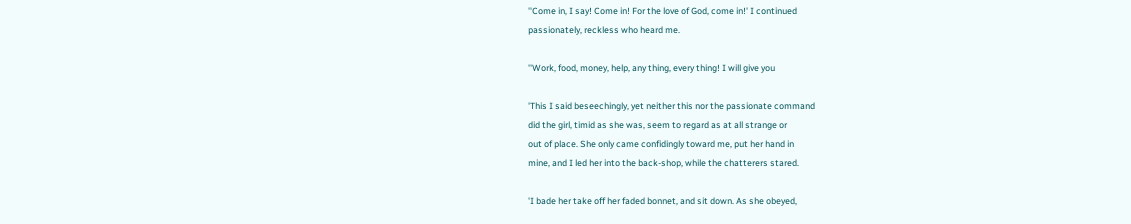''Come in, I say! Come in! For the love of God, come in!' I continued
passionately, reckless who heard me.

''Work, food, money, help, any thing, every thing! I will give you

'This I said beseechingly, yet neither this nor the passionate command
did the girl, timid as she was, seem to regard as at all strange or
out of place. She only came confidingly toward me, put her hand in
mine, and I led her into the back-shop, while the chatterers stared.

'I bade her take off her faded bonnet, and sit down. As she obeyed,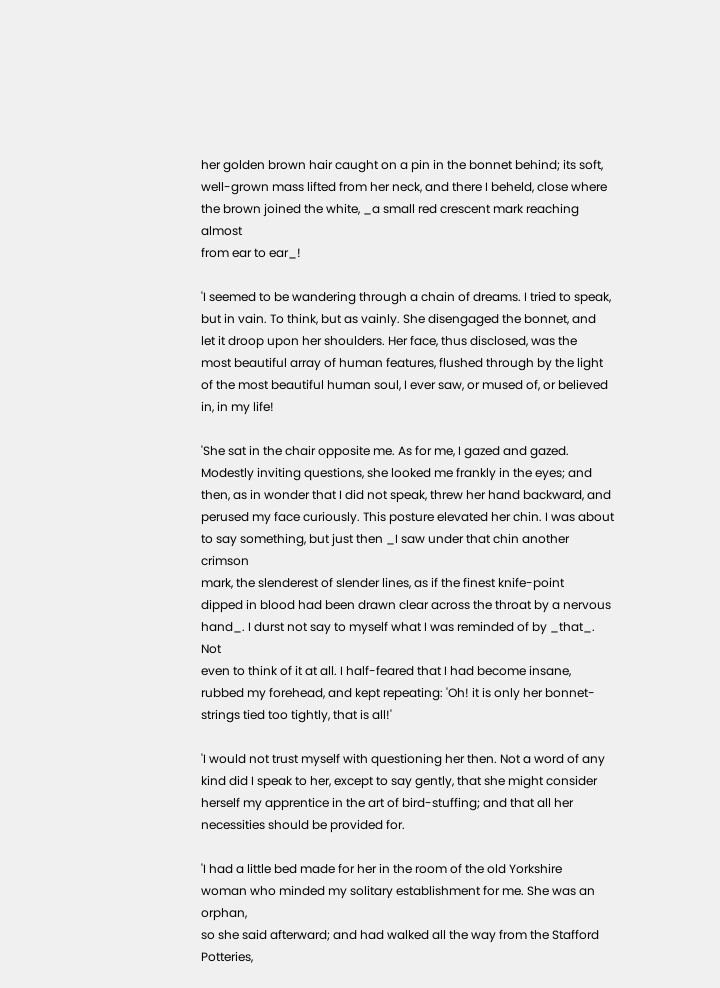her golden brown hair caught on a pin in the bonnet behind; its soft,
well-grown mass lifted from her neck, and there I beheld, close where
the brown joined the white, _a small red crescent mark reaching almost
from ear to ear_!

'I seemed to be wandering through a chain of dreams. I tried to speak,
but in vain. To think, but as vainly. She disengaged the bonnet, and
let it droop upon her shoulders. Her face, thus disclosed, was the
most beautiful array of human features, flushed through by the light
of the most beautiful human soul, I ever saw, or mused of, or believed
in, in my life!

'She sat in the chair opposite me. As for me, I gazed and gazed.
Modestly inviting questions, she looked me frankly in the eyes; and
then, as in wonder that I did not speak, threw her hand backward, and
perused my face curiously. This posture elevated her chin. I was about
to say something, but just then _I saw under that chin another crimson
mark, the slenderest of slender lines, as if the finest knife-point
dipped in blood had been drawn clear across the throat by a nervous
hand_. I durst not say to myself what I was reminded of by _that_. Not
even to think of it at all. I half-feared that I had become insane,
rubbed my forehead, and kept repeating: 'Oh! it is only her bonnet-
strings tied too tightly, that is all!'

'I would not trust myself with questioning her then. Not a word of any
kind did I speak to her, except to say gently, that she might consider
herself my apprentice in the art of bird-stuffing; and that all her
necessities should be provided for.

'I had a little bed made for her in the room of the old Yorkshire
woman who minded my solitary establishment for me. She was an orphan,
so she said afterward; and had walked all the way from the Stafford
Potteries,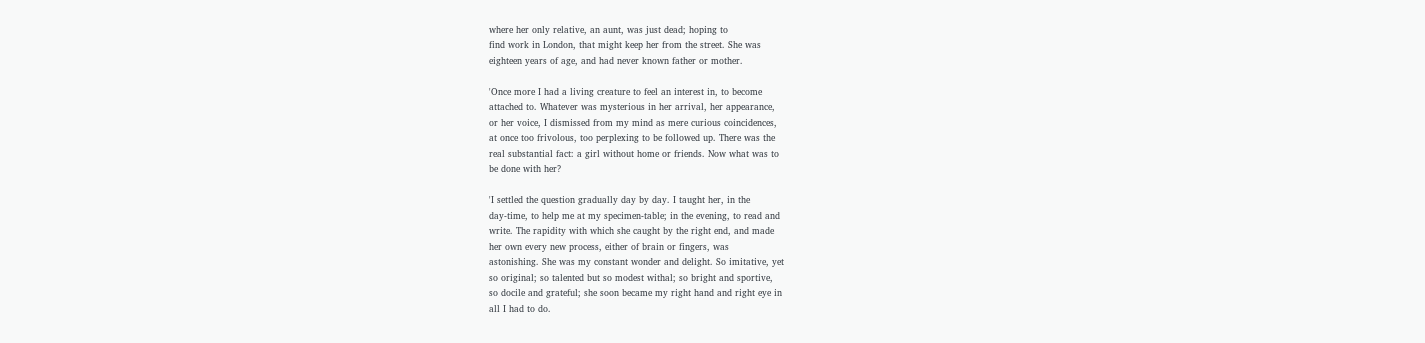where her only relative, an aunt, was just dead; hoping to
find work in London, that might keep her from the street. She was
eighteen years of age, and had never known father or mother.

'Once more I had a living creature to feel an interest in, to become
attached to. Whatever was mysterious in her arrival, her appearance,
or her voice, I dismissed from my mind as mere curious coincidences,
at once too frivolous, too perplexing to be followed up. There was the
real substantial fact: a girl without home or friends. Now what was to
be done with her?

'I settled the question gradually day by day. I taught her, in the
day-time, to help me at my specimen-table; in the evening, to read and
write. The rapidity with which she caught by the right end, and made
her own every new process, either of brain or fingers, was
astonishing. She was my constant wonder and delight. So imitative, yet
so original; so talented but so modest withal; so bright and sportive,
so docile and grateful; she soon became my right hand and right eye in
all I had to do.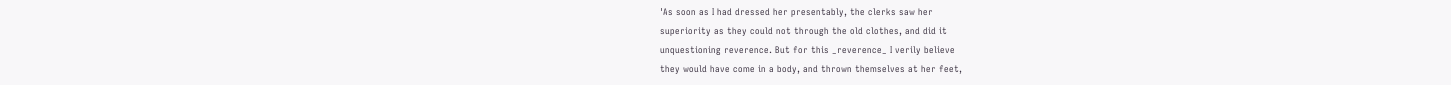'As soon as I had dressed her presentably, the clerks saw her
superiority as they could not through the old clothes, and did it
unquestioning reverence. But for this _reverence_ I verily believe
they would have come in a body, and thrown themselves at her feet,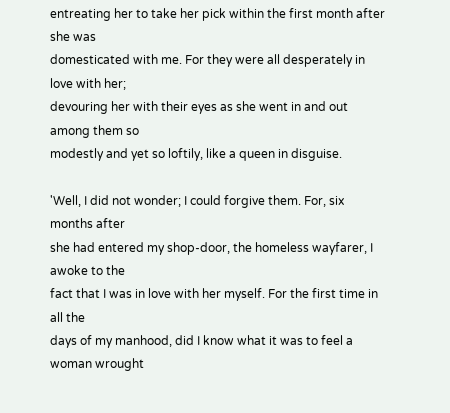entreating her to take her pick within the first month after she was
domesticated with me. For they were all desperately in love with her;
devouring her with their eyes as she went in and out among them so
modestly and yet so loftily, like a queen in disguise.

'Well, I did not wonder; I could forgive them. For, six months after
she had entered my shop-door, the homeless wayfarer, I awoke to the
fact that I was in love with her myself. For the first time in all the
days of my manhood, did I know what it was to feel a woman wrought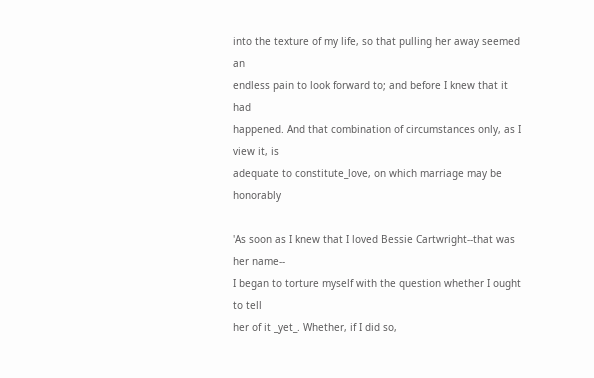into the texture of my life, so that pulling her away seemed an
endless pain to look forward to; and before I knew that it had
happened. And that combination of circumstances only, as I view it, is
adequate to constitute_love, on which marriage may be honorably

'As soon as I knew that I loved Bessie Cartwright--that was her name--
I began to torture myself with the question whether I ought to tell
her of it _yet_. Whether, if I did so,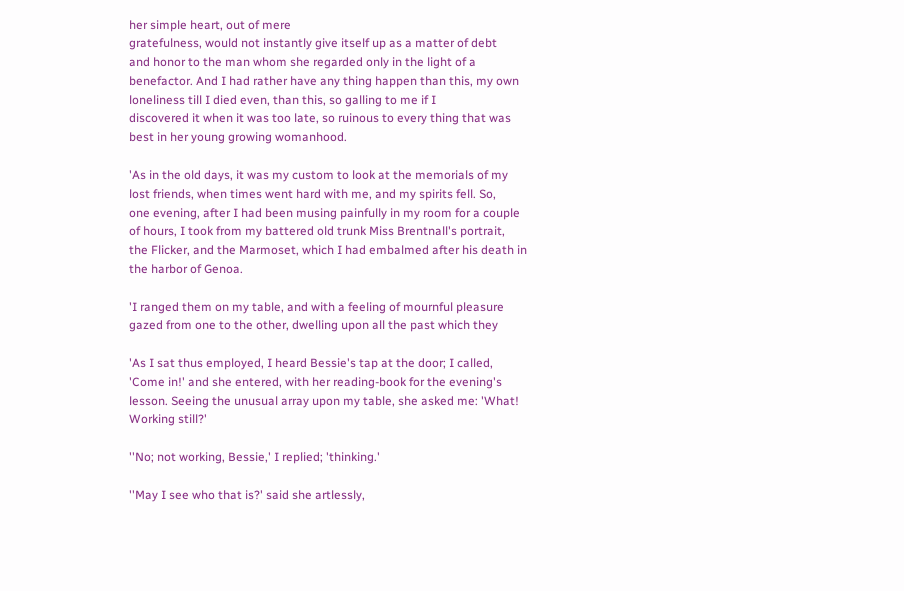her simple heart, out of mere
gratefulness, would not instantly give itself up as a matter of debt
and honor to the man whom she regarded only in the light of a
benefactor. And I had rather have any thing happen than this, my own
loneliness till I died even, than this, so galling to me if I
discovered it when it was too late, so ruinous to every thing that was
best in her young growing womanhood.

'As in the old days, it was my custom to look at the memorials of my
lost friends, when times went hard with me, and my spirits fell. So,
one evening, after I had been musing painfully in my room for a couple
of hours, I took from my battered old trunk Miss Brentnall's portrait,
the Flicker, and the Marmoset, which I had embalmed after his death in
the harbor of Genoa.

'I ranged them on my table, and with a feeling of mournful pleasure
gazed from one to the other, dwelling upon all the past which they

'As I sat thus employed, I heard Bessie's tap at the door; I called,
'Come in!' and she entered, with her reading-book for the evening's
lesson. Seeing the unusual array upon my table, she asked me: 'What!
Working still?'

''No; not working, Bessie,' I replied; 'thinking.'

''May I see who that is?' said she artlessly,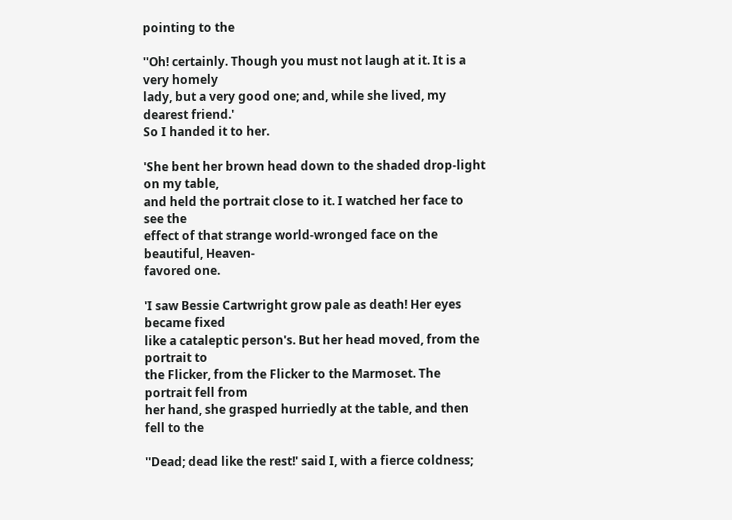pointing to the

''Oh! certainly. Though you must not laugh at it. It is a very homely
lady, but a very good one; and, while she lived, my dearest friend.'
So I handed it to her.

'She bent her brown head down to the shaded drop-light on my table,
and held the portrait close to it. I watched her face to see the
effect of that strange world-wronged face on the beautiful, Heaven-
favored one.

'I saw Bessie Cartwright grow pale as death! Her eyes became fixed
like a cataleptic person's. But her head moved, from the portrait to
the Flicker, from the Flicker to the Marmoset. The portrait fell from
her hand, she grasped hurriedly at the table, and then fell to the

''Dead; dead like the rest!' said I, with a fierce coldness;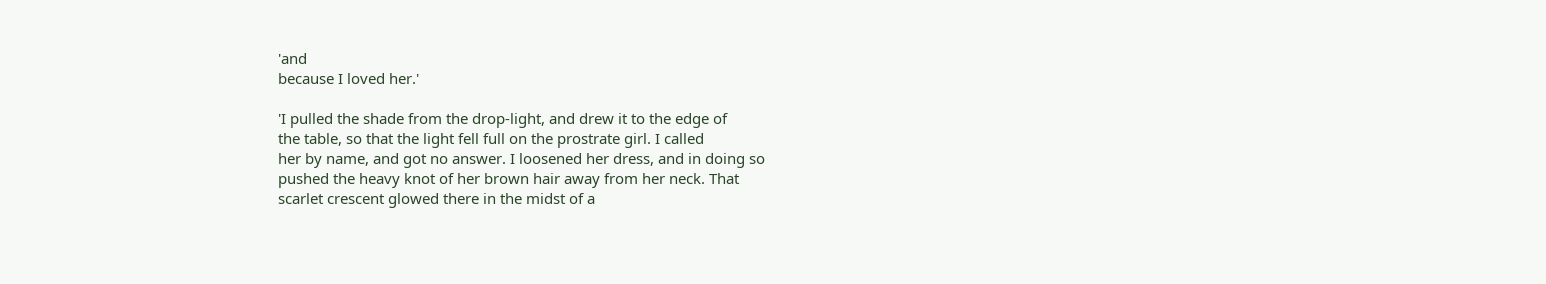'and
because I loved her.'

'I pulled the shade from the drop-light, and drew it to the edge of
the table, so that the light fell full on the prostrate girl. I called
her by name, and got no answer. I loosened her dress, and in doing so
pushed the heavy knot of her brown hair away from her neck. That
scarlet crescent glowed there in the midst of a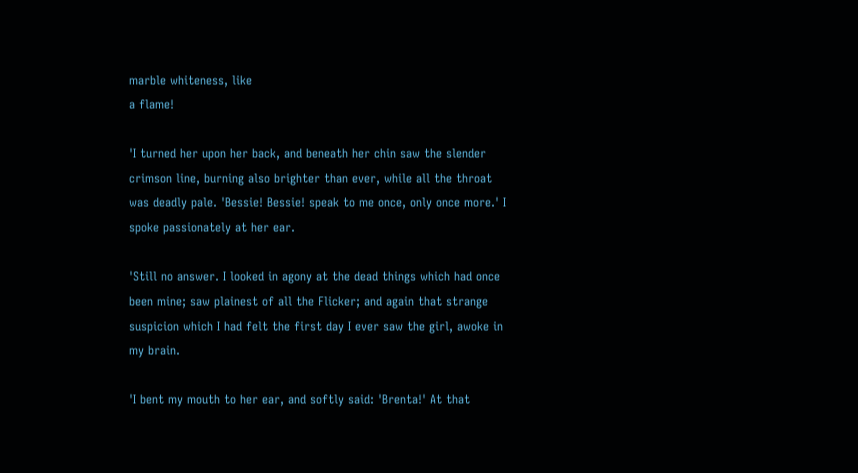marble whiteness, like
a flame!

'I turned her upon her back, and beneath her chin saw the slender
crimson line, burning also brighter than ever, while all the throat
was deadly pale. 'Bessie! Bessie! speak to me once, only once more.' I
spoke passionately at her ear.

'Still no answer. I looked in agony at the dead things which had once
been mine; saw plainest of all the Flicker; and again that strange
suspicion which I had felt the first day I ever saw the girl, awoke in
my brain.

'I bent my mouth to her ear, and softly said: 'Brenta!' At that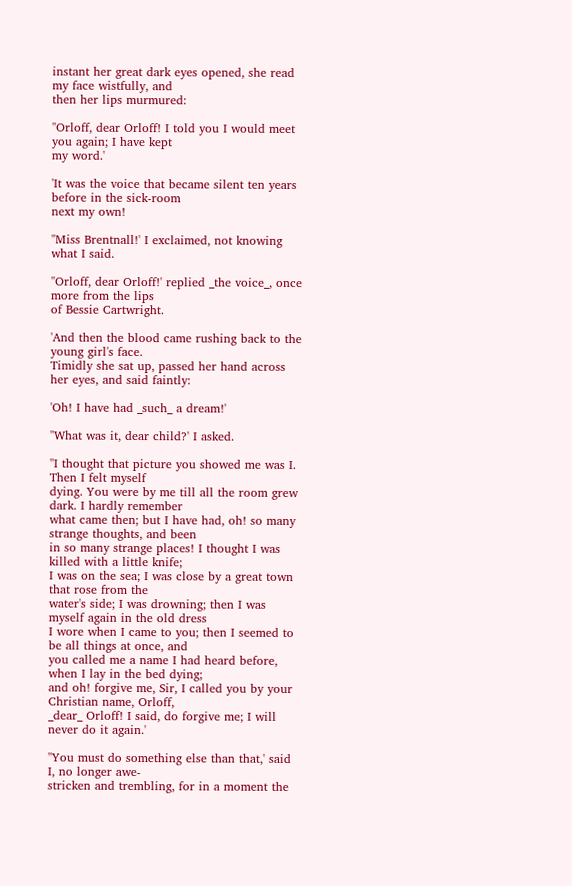instant her great dark eyes opened, she read my face wistfully, and
then her lips murmured:

''Orloff, dear Orloff! I told you I would meet you again; I have kept
my word.'

'It was the voice that became silent ten years before in the sick-room
next my own!

''Miss Brentnall!' I exclaimed, not knowing what I said.

''Orloff, dear Orloff!' replied _the voice_, once more from the lips
of Bessie Cartwright.

'And then the blood came rushing back to the young girl's face.
Timidly she sat up, passed her hand across her eyes, and said faintly:

'Oh! I have had _such_ a dream!'

''What was it, dear child?' I asked.

''I thought that picture you showed me was I. Then I felt myself
dying. You were by me till all the room grew dark. I hardly remember
what came then; but I have had, oh! so many strange thoughts, and been
in so many strange places! I thought I was killed with a little knife;
I was on the sea; I was close by a great town that rose from the
water's side; I was drowning; then I was myself again in the old dress
I wore when I came to you; then I seemed to be all things at once, and
you called me a name I had heard before, when I lay in the bed dying;
and oh! forgive me, Sir, I called you by your Christian name, Orloff,
_dear_ Orloff! I said, do forgive me; I will never do it again.'

''You must do something else than that,' said I, no longer awe-
stricken and trembling, for in a moment the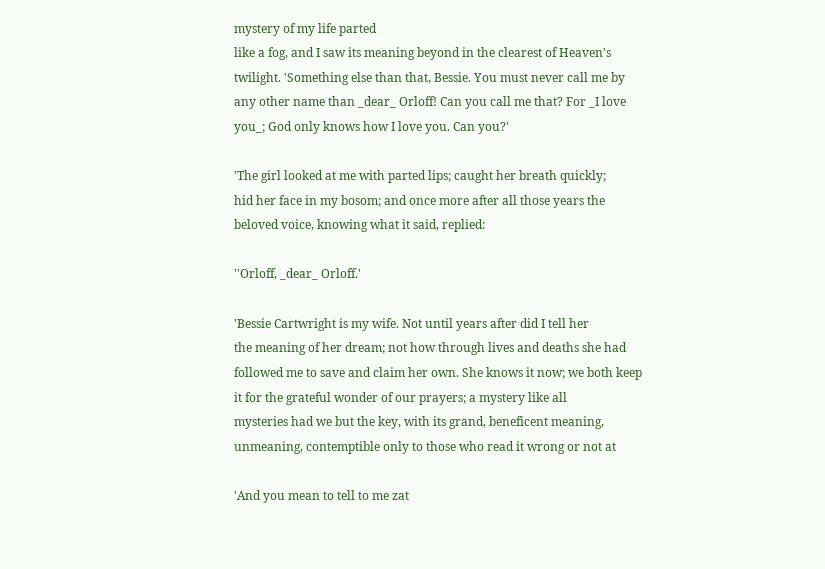mystery of my life parted
like a fog, and I saw its meaning beyond in the clearest of Heaven's
twilight. 'Something else than that, Bessie. You must never call me by
any other name than _dear_ Orloff! Can you call me that? For _I love
you_; God only knows how I love you. Can you?'

'The girl looked at me with parted lips; caught her breath quickly;
hid her face in my bosom; and once more after all those years the
beloved voice, knowing what it said, replied:

''Orloff, _dear_ Orloff.'

'Bessie Cartwright is my wife. Not until years after did I tell her
the meaning of her dream; not how through lives and deaths she had
followed me to save and claim her own. She knows it now; we both keep
it for the grateful wonder of our prayers; a mystery like all
mysteries had we but the key, with its grand, beneficent meaning,
unmeaning, contemptible only to those who read it wrong or not at

'And you mean to tell to me zat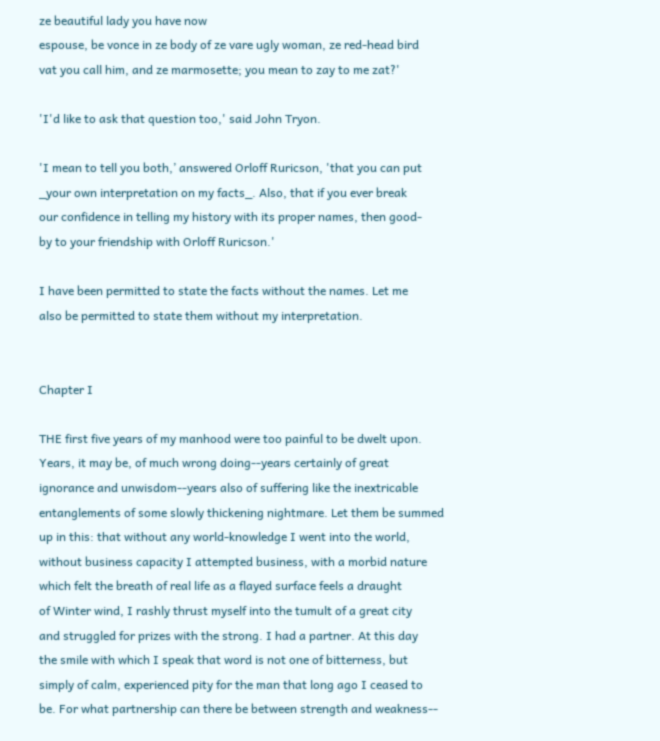ze beautiful lady you have now
espouse, be vonce in ze body of ze vare ugly woman, ze red-head bird
vat you call him, and ze marmosette; you mean to zay to me zat?'

'I'd like to ask that question too,' said John Tryon.

'I mean to tell you both,’ answered Orloff Ruricson, 'that you can put
_your own interpretation on my facts_. Also, that if you ever break
our confidence in telling my history with its proper names, then good-
by to your friendship with Orloff Ruricson.'

I have been permitted to state the facts without the names. Let me
also be permitted to state them without my interpretation.


Chapter I

THE first five years of my manhood were too painful to be dwelt upon.
Years, it may be, of much wrong doing--years certainly of great
ignorance and unwisdom--years also of suffering like the inextricable
entanglements of some slowly thickening nightmare. Let them be summed
up in this: that without any world-knowledge I went into the world,
without business capacity I attempted business, with a morbid nature
which felt the breath of real life as a flayed surface feels a draught
of Winter wind, I rashly thrust myself into the tumult of a great city
and struggled for prizes with the strong. I had a partner. At this day
the smile with which I speak that word is not one of bitterness, but
simply of calm, experienced pity for the man that long ago I ceased to
be. For what partnership can there be between strength and weakness--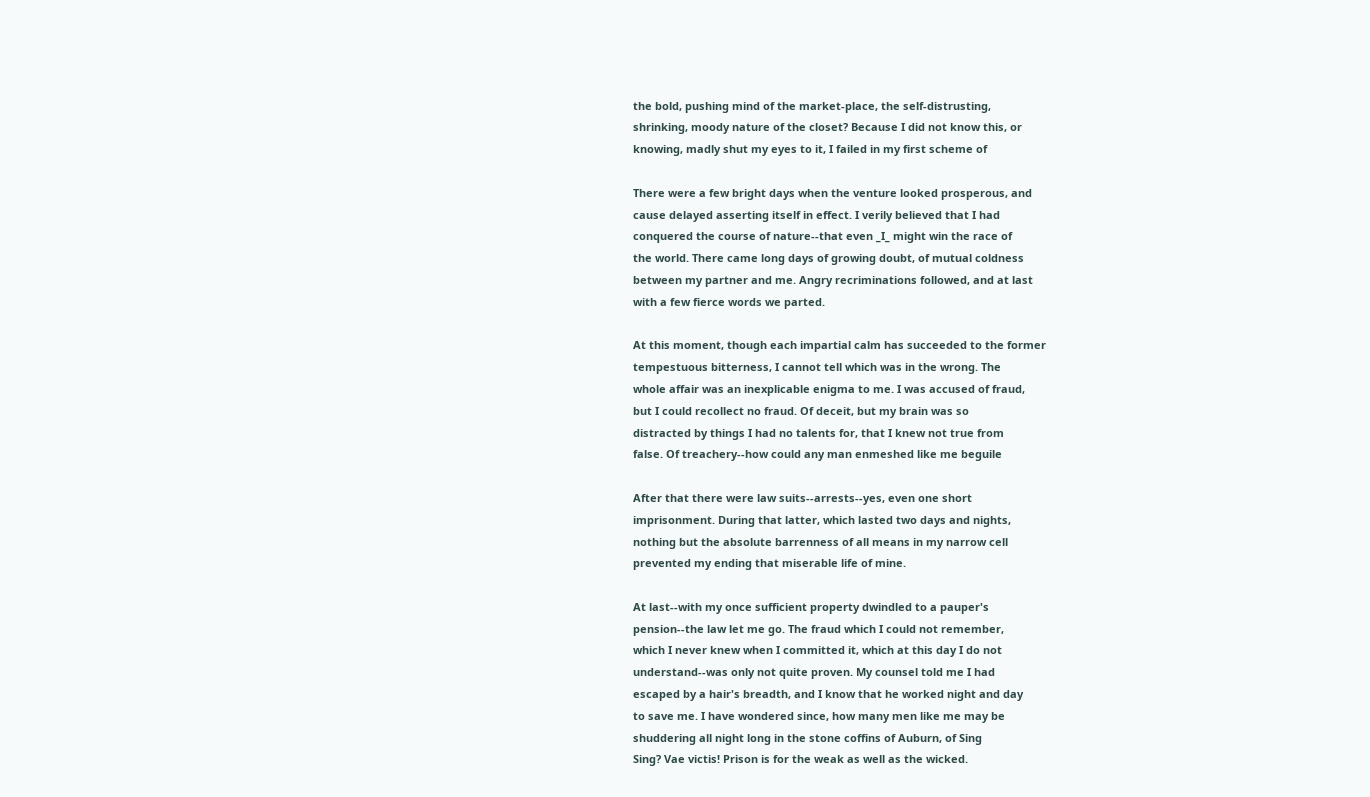the bold, pushing mind of the market-place, the self-distrusting,
shrinking, moody nature of the closet? Because I did not know this, or
knowing, madly shut my eyes to it, I failed in my first scheme of

There were a few bright days when the venture looked prosperous, and
cause delayed asserting itself in effect. I verily believed that I had
conquered the course of nature--that even _I_ might win the race of
the world. There came long days of growing doubt, of mutual coldness
between my partner and me. Angry recriminations followed, and at last
with a few fierce words we parted.

At this moment, though each impartial calm has succeeded to the former
tempestuous bitterness, I cannot tell which was in the wrong. The
whole affair was an inexplicable enigma to me. I was accused of fraud,
but I could recollect no fraud. Of deceit, but my brain was so
distracted by things I had no talents for, that I knew not true from
false. Of treachery--how could any man enmeshed like me beguile

After that there were law suits--arrests--yes, even one short
imprisonment. During that latter, which lasted two days and nights,
nothing but the absolute barrenness of all means in my narrow cell
prevented my ending that miserable life of mine.

At last--with my once sufficient property dwindled to a pauper's
pension--the law let me go. The fraud which I could not remember,
which I never knew when I committed it, which at this day I do not
understand--was only not quite proven. My counsel told me I had
escaped by a hair's breadth, and I know that he worked night and day
to save me. I have wondered since, how many men like me may be
shuddering all night long in the stone coffins of Auburn, of Sing
Sing? Vae victis! Prison is for the weak as well as the wicked.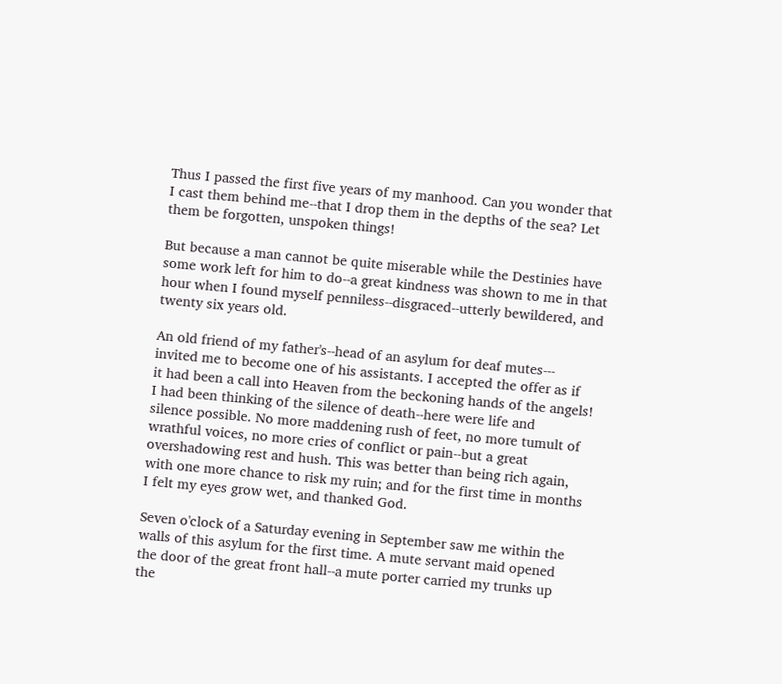Thus I passed the first five years of my manhood. Can you wonder that
I cast them behind me--that I drop them in the depths of the sea? Let
them be forgotten, unspoken things!

But because a man cannot be quite miserable while the Destinies have
some work left for him to do--a great kindness was shown to me in that
hour when I found myself penniless--disgraced--utterly bewildered, and
twenty six years old.

An old friend of my father's--head of an asylum for deaf mutes---
invited me to become one of his assistants. I accepted the offer as if
it had been a call into Heaven from the beckoning hands of the angels!
I had been thinking of the silence of death--here were life and
silence possible. No more maddening rush of feet, no more tumult of
wrathful voices, no more cries of conflict or pain--but a great
overshadowing rest and hush. This was better than being rich again,
with one more chance to risk my ruin; and for the first time in months
I felt my eyes grow wet, and thanked God.

Seven o'clock of a Saturday evening in September saw me within the
walls of this asylum for the first time. A mute servant maid opened
the door of the great front hall--a mute porter carried my trunks up
the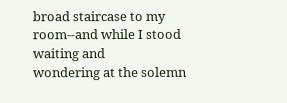broad staircase to my room--and while I stood waiting and
wondering at the solemn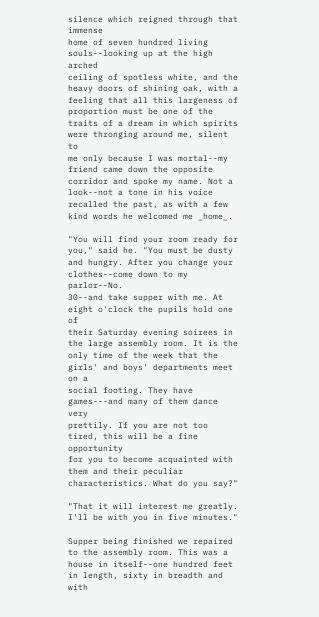silence which reigned through that immense
home of seven hundred living souls--looking up at the high arched
ceiling of spotless white, and the heavy doors of shining oak, with a
feeling that all this largeness of proportion must be one of the
traits of a dream in which spirits were thronging around me, silent to
me only because I was mortal--my friend came down the opposite
corridor and spoke my name. Not a look--not a tone in his voice
recalled the past, as with a few kind words he welcomed me _home_.

"You will find your room ready for you," said he. "You must be dusty
and hungry. After you change your clothes--come down to my parlor--No.
30--and take supper with me. At eight o'clock the pupils hold one of
their Saturday evening soirees in the large assembly room. It is the
only time of the week that the girls' and boys' departments meet on a
social footing. They have games---and many of them dance very
prettily. If you are not too tired, this will be a fine opportunity
for you to become acquainted with them and their peculiar
characteristics. What do you say?"

"That it will interest me greatly. I'll be with you in five minutes."

Supper being finished we repaired to the assembly room. This was a
house in itself--one hundred feet in length, sixty in breadth and with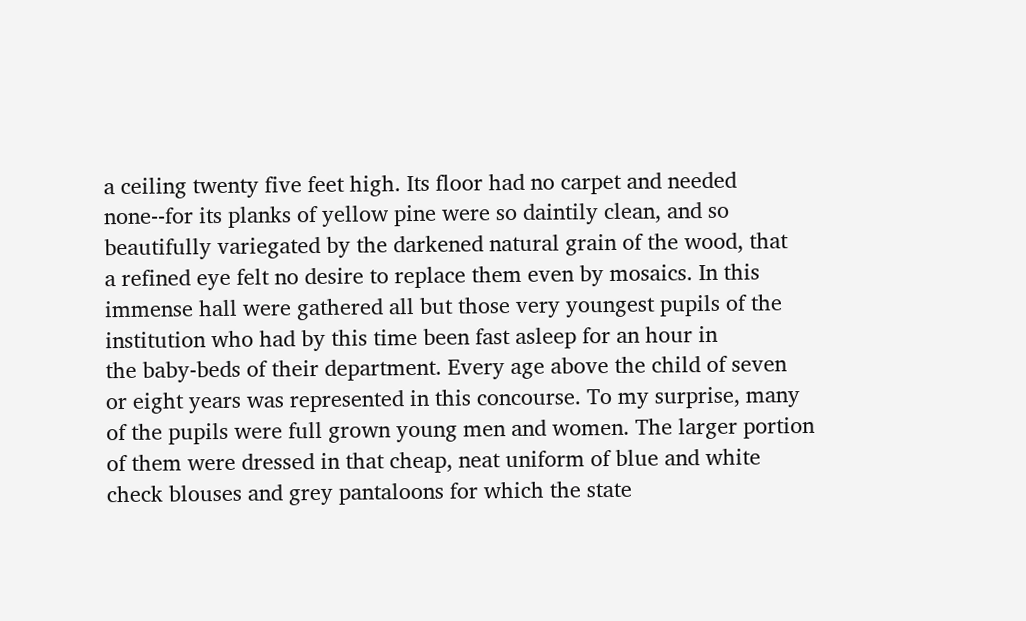a ceiling twenty five feet high. Its floor had no carpet and needed
none--for its planks of yellow pine were so daintily clean, and so
beautifully variegated by the darkened natural grain of the wood, that
a refined eye felt no desire to replace them even by mosaics. In this
immense hall were gathered all but those very youngest pupils of the
institution who had by this time been fast asleep for an hour in
the baby-beds of their department. Every age above the child of seven
or eight years was represented in this concourse. To my surprise, many
of the pupils were full grown young men and women. The larger portion
of them were dressed in that cheap, neat uniform of blue and white
check blouses and grey pantaloons for which the state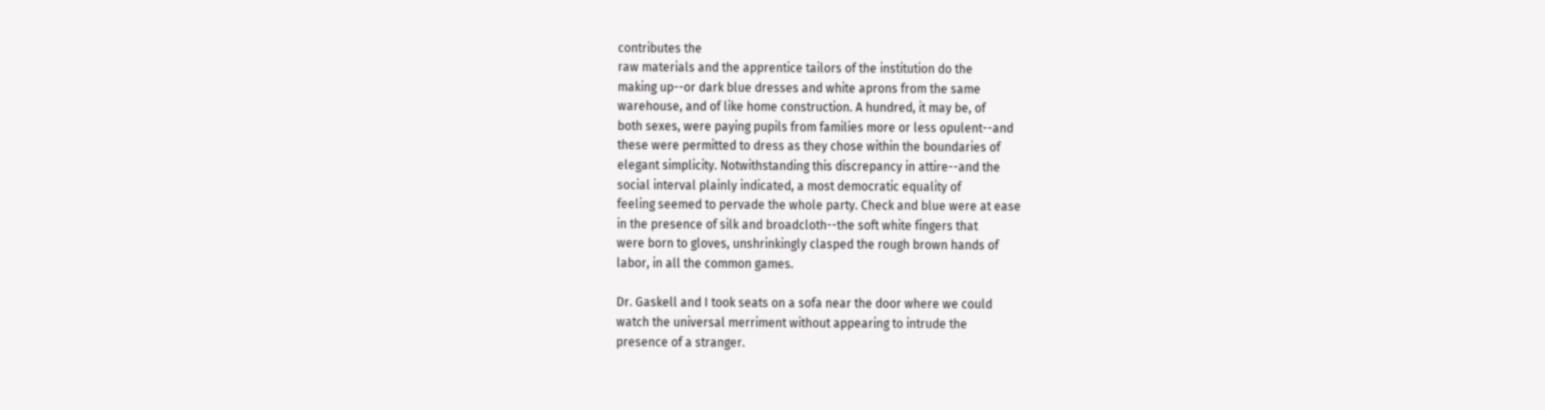contributes the
raw materials and the apprentice tailors of the institution do the
making up--or dark blue dresses and white aprons from the same
warehouse, and of like home construction. A hundred, it may be, of
both sexes, were paying pupils from families more or less opulent--and
these were permitted to dress as they chose within the boundaries of
elegant simplicity. Notwithstanding this discrepancy in attire--and the
social interval plainly indicated, a most democratic equality of
feeling seemed to pervade the whole party. Check and blue were at ease
in the presence of silk and broadcloth--the soft white fingers that
were born to gloves, unshrinkingly clasped the rough brown hands of
labor, in all the common games.

Dr. Gaskell and I took seats on a sofa near the door where we could
watch the universal merriment without appearing to intrude the
presence of a stranger.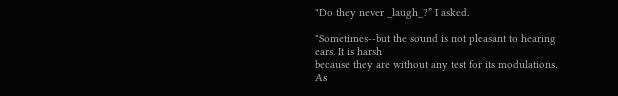"Do they never _laugh_?” I asked.

"Sometimes--but the sound is not pleasant to hearing ears. It is harsh
because they are without any test for its modulations. As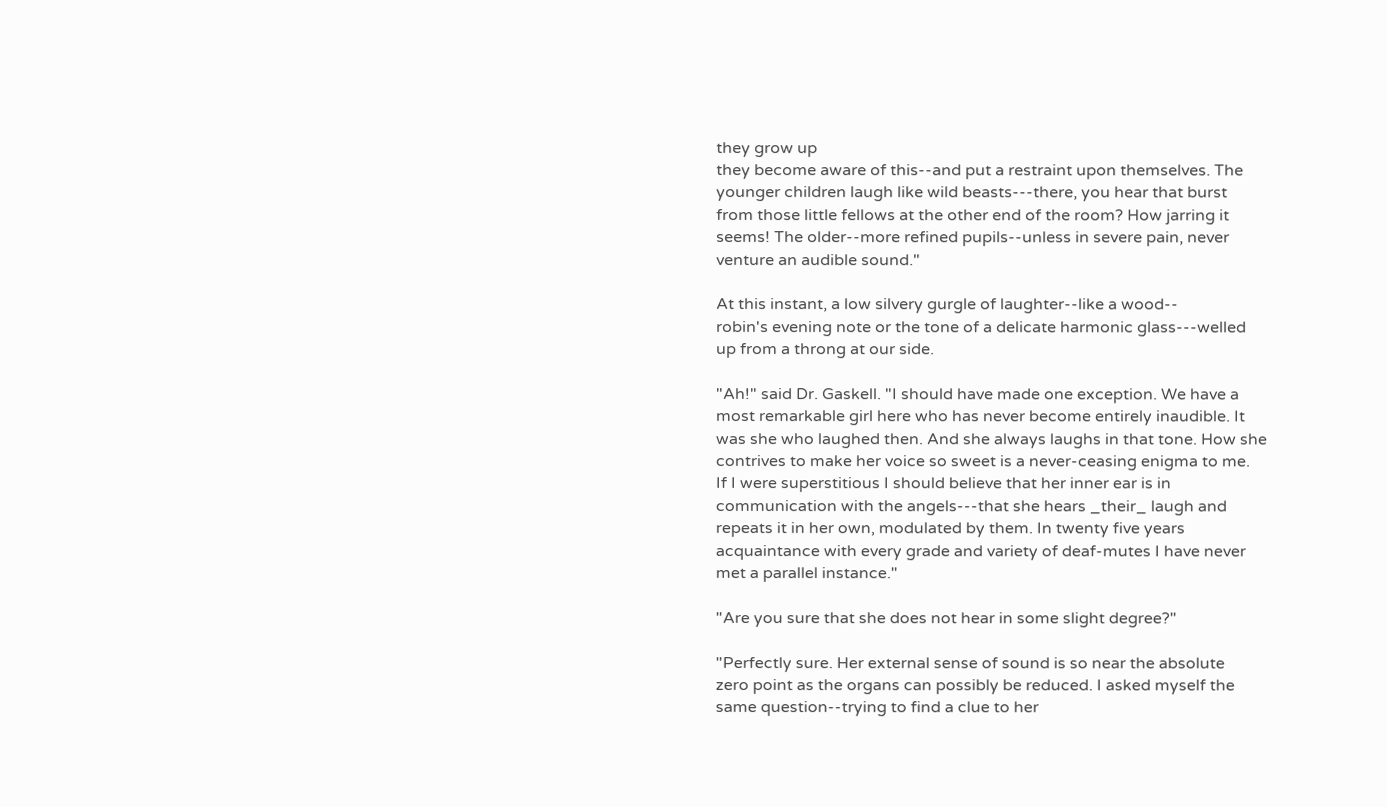they grow up
they become aware of this--and put a restraint upon themselves. The
younger children laugh like wild beasts---there, you hear that burst
from those little fellows at the other end of the room? How jarring it
seems! The older--more refined pupils--unless in severe pain, never
venture an audible sound."

At this instant, a low silvery gurgle of laughter--like a wood--
robin's evening note or the tone of a delicate harmonic glass---welled
up from a throng at our side.

"Ah!" said Dr. Gaskell. "I should have made one exception. We have a
most remarkable girl here who has never become entirely inaudible. It
was she who laughed then. And she always laughs in that tone. How she
contrives to make her voice so sweet is a never-ceasing enigma to me.
If I were superstitious I should believe that her inner ear is in
communication with the angels---that she hears _their_ laugh and
repeats it in her own, modulated by them. In twenty five years
acquaintance with every grade and variety of deaf-mutes I have never
met a parallel instance."

"Are you sure that she does not hear in some slight degree?"

"Perfectly sure. Her external sense of sound is so near the absolute
zero point as the organs can possibly be reduced. I asked myself the
same question--trying to find a clue to her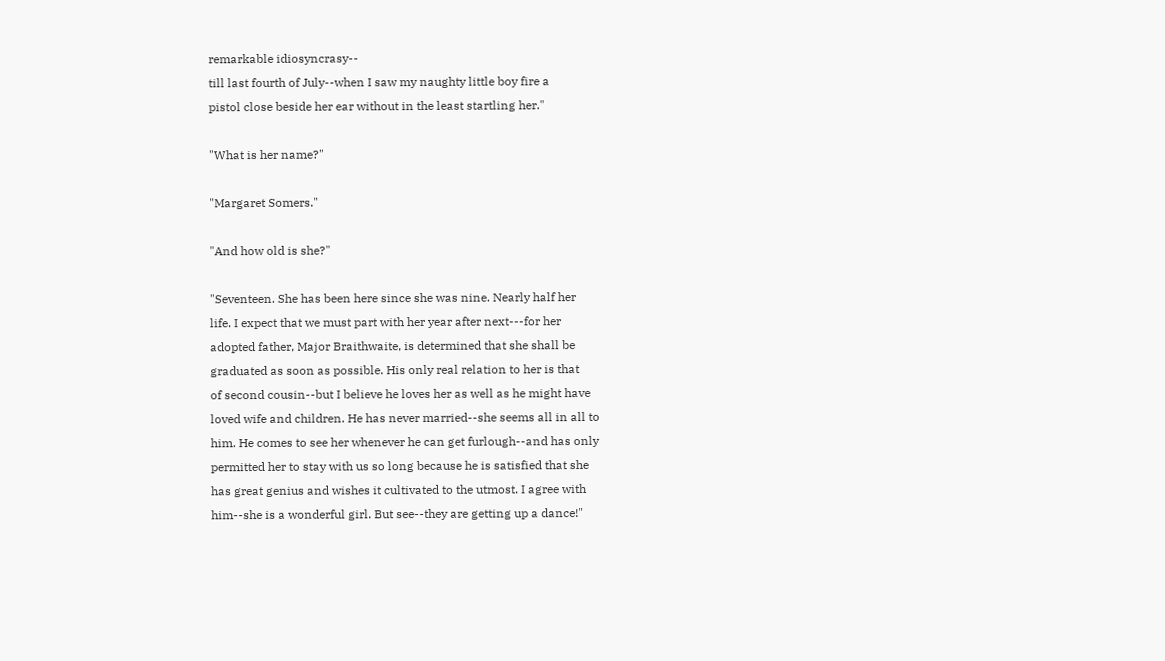remarkable idiosyncrasy--
till last fourth of July--when I saw my naughty little boy fire a
pistol close beside her ear without in the least startling her."

"What is her name?"

"Margaret Somers."

"And how old is she?"

"Seventeen. She has been here since she was nine. Nearly half her
life. I expect that we must part with her year after next---for her
adopted father, Major Braithwaite, is determined that she shall be
graduated as soon as possible. His only real relation to her is that
of second cousin--but I believe he loves her as well as he might have
loved wife and children. He has never married--she seems all in all to
him. He comes to see her whenever he can get furlough--and has only
permitted her to stay with us so long because he is satisfied that she
has great genius and wishes it cultivated to the utmost. I agree with
him--she is a wonderful girl. But see--they are getting up a dance!"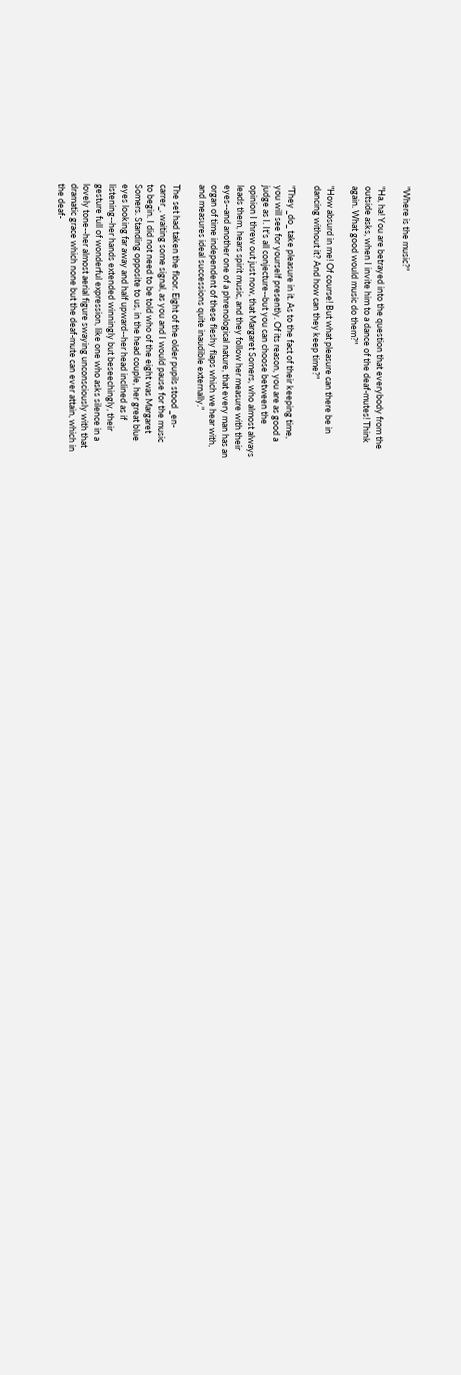"Where is the music?"

"Ha, ha! You are betrayed into the question that everybody from the
outside asks, when I invite him to a dance of the deaf-mutes! Think
again. What good would music do them?"

"How absurd in me! Of course! But what pleasure can there be in
dancing without it? And how can they keep time?"

"They _do_ take pleasure in it. As to the fact of their keeping time,
you will see for yourself presently. Of its reason, you are as good a
judge as I. It's all conjecture--but you can choose between the
opinion I threw out just now, that Margaret Somers, who almost always
leads them, hears spirit music, and they follow her measure with their
eyes--and another one of a phrenological nature, that every man has an
organ of time independent of these fleshy flaps which we hear with,
and measures ideal successions quite inaudible externally."

The set had taken the floor. Eight of the older pupils stood _en-
carrer_, waiting some signal, as you and I would pause for the music
to begin. I did not need to be told who of the eight was Margaret
Somers. Standing opposite to us, in the head couple, her great blue
eyes looking far away and half upward--her head inclined as if
listening--her hands extended winningly but beseechingly, their
gesture full of wonderful expression, like one who asks silence in a
lovely tone--her almost aerial figure swaying unconsciously with that
dramatic grace which none but the deaf-mute can ever attain, which in
the deaf-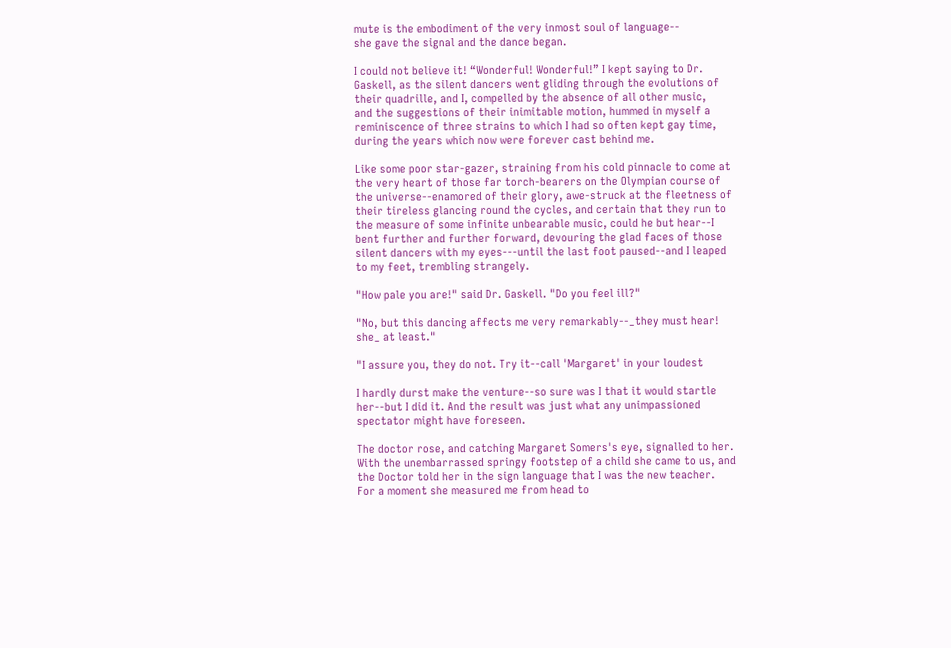mute is the embodiment of the very inmost soul of language--
she gave the signal and the dance began.

I could not believe it! “Wonderful! Wonderful!” I kept saying to Dr.
Gaskell, as the silent dancers went gliding through the evolutions of
their quadrille, and I, compelled by the absence of all other music,
and the suggestions of their inimitable motion, hummed in myself a
reminiscence of three strains to which I had so often kept gay time,
during the years which now were forever cast behind me.

Like some poor star-gazer, straining from his cold pinnacle to come at
the very heart of those far torch-bearers on the Olympian course of
the universe--enamored of their glory, awe-struck at the fleetness of
their tireless glancing round the cycles, and certain that they run to
the measure of some infinite unbearable music, could he but hear--I
bent further and further forward, devouring the glad faces of those
silent dancers with my eyes---until the last foot paused--and I leaped
to my feet, trembling strangely.

"How pale you are!" said Dr. Gaskell. "Do you feel ill?"

"No, but this dancing affects me very remarkably--_they must hear!
she_ at least."

"I assure you, they do not. Try it--call 'Margaret' in your loudest

I hardly durst make the venture--so sure was I that it would startle
her--but I did it. And the result was just what any unimpassioned
spectator might have foreseen.

The doctor rose, and catching Margaret Somers's eye, signalled to her.
With the unembarrassed springy footstep of a child she came to us, and
the Doctor told her in the sign language that I was the new teacher.
For a moment she measured me from head to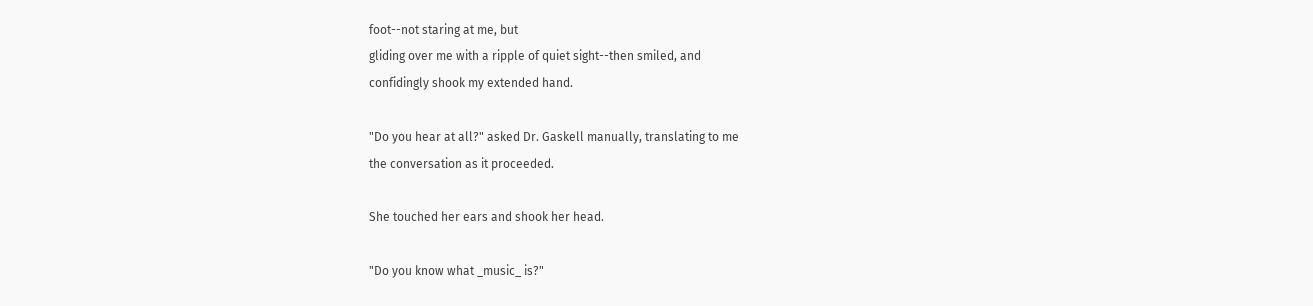foot--not staring at me, but
gliding over me with a ripple of quiet sight--then smiled, and
confidingly shook my extended hand.

"Do you hear at all?" asked Dr. Gaskell manually, translating to me
the conversation as it proceeded.

She touched her ears and shook her head.

"Do you know what _music_ is?"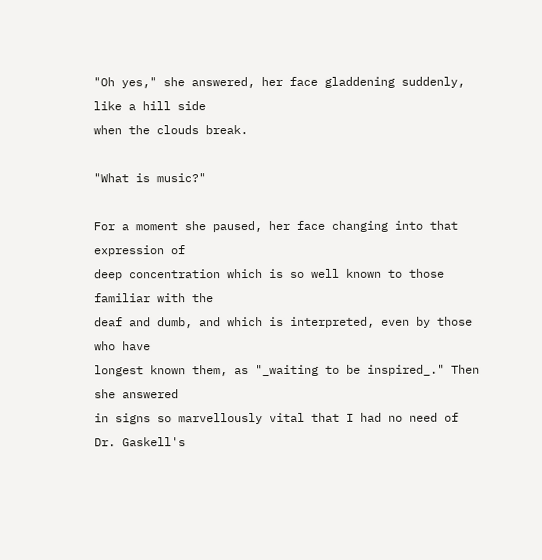"Oh yes," she answered, her face gladdening suddenly, like a hill side
when the clouds break.

"What is music?"

For a moment she paused, her face changing into that expression of
deep concentration which is so well known to those familiar with the
deaf and dumb, and which is interpreted, even by those who have
longest known them, as "_waiting to be inspired_." Then she answered
in signs so marvellously vital that I had no need of Dr. Gaskell's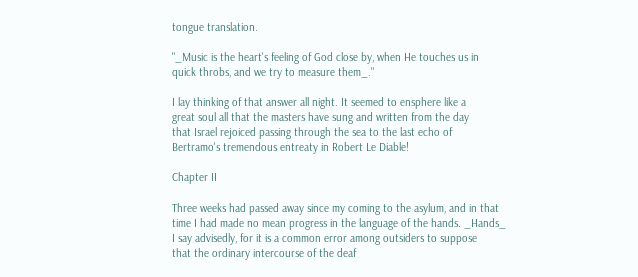tongue translation.

"_Music is the heart's feeling of God close by, when He touches us in
quick throbs, and we try to measure them_."

I lay thinking of that answer all night. It seemed to ensphere like a
great soul all that the masters have sung and written from the day
that Israel rejoiced passing through the sea to the last echo of
Bertramo's tremendous entreaty in Robert Le Diable!

Chapter II

Three weeks had passed away since my coming to the asylum, and in that
time I had made no mean progress in the language of the hands. _Hands_
I say advisedly, for it is a common error among outsiders to suppose
that the ordinary intercourse of the deaf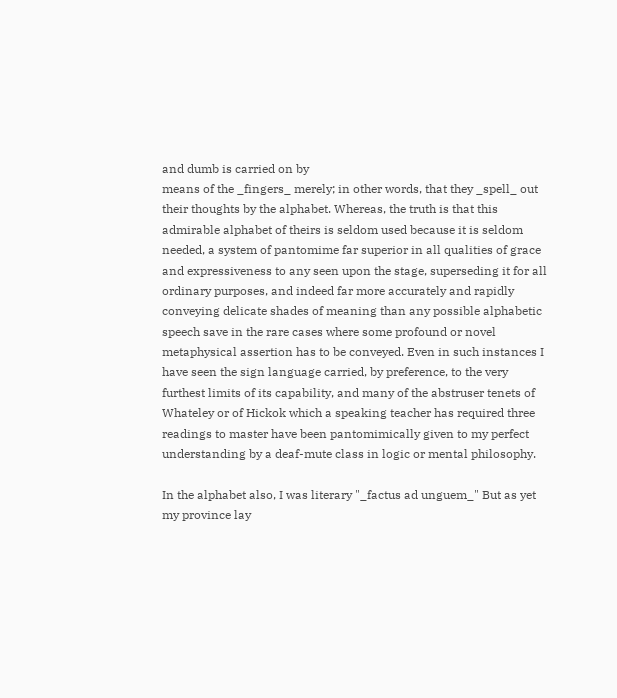and dumb is carried on by
means of the _fingers_ merely; in other words, that they _spell_ out
their thoughts by the alphabet. Whereas, the truth is that this
admirable alphabet of theirs is seldom used because it is seldom
needed, a system of pantomime far superior in all qualities of grace
and expressiveness to any seen upon the stage, superseding it for all
ordinary purposes, and indeed far more accurately and rapidly
conveying delicate shades of meaning than any possible alphabetic
speech save in the rare cases where some profound or novel
metaphysical assertion has to be conveyed. Even in such instances I
have seen the sign language carried, by preference, to the very
furthest limits of its capability, and many of the abstruser tenets of
Whateley or of Hickok which a speaking teacher has required three
readings to master have been pantomimically given to my perfect
understanding by a deaf-mute class in logic or mental philosophy.

In the alphabet also, I was literary "_factus ad unguem_" But as yet
my province lay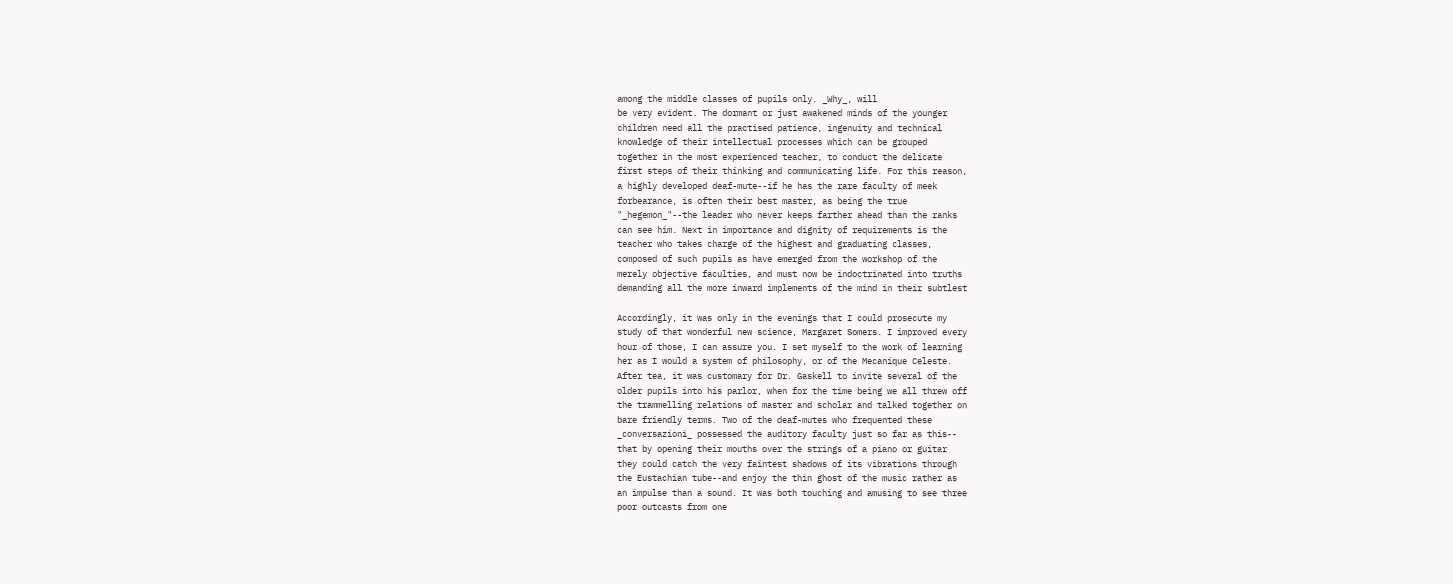among the middle classes of pupils only. _Why_, will
be very evident. The dormant or just awakened minds of the younger
children need all the practised patience, ingenuity and technical
knowledge of their intellectual processes which can be grouped
together in the most experienced teacher, to conduct the delicate
first steps of their thinking and communicating life. For this reason,
a highly developed deaf-mute--if he has the rare faculty of meek
forbearance, is often their best master, as being the true
"_hegemon_"--the leader who never keeps farther ahead than the ranks
can see him. Next in importance and dignity of requirements is the
teacher who takes charge of the highest and graduating classes,
composed of such pupils as have emerged from the workshop of the
merely objective faculties, and must now be indoctrinated into truths
demanding all the more inward implements of the mind in their subtlest

Accordingly, it was only in the evenings that I could prosecute my
study of that wonderful new science, Margaret Somers. I improved every
hour of those, I can assure you. I set myself to the work of learning
her as I would a system of philosophy, or of the Mecanique Celeste.
After tea, it was customary for Dr. Gaskell to invite several of the
older pupils into his parlor, when for the time being we all threw off
the trammelling relations of master and scholar and talked together on
bare friendly terms. Two of the deaf-mutes who frequented these
_conversazioni_ possessed the auditory faculty just so far as this--
that by opening their mouths over the strings of a piano or guitar
they could catch the very faintest shadows of its vibrations through
the Eustachian tube--and enjoy the thin ghost of the music rather as
an impulse than a sound. It was both touching and amusing to see three
poor outcasts from one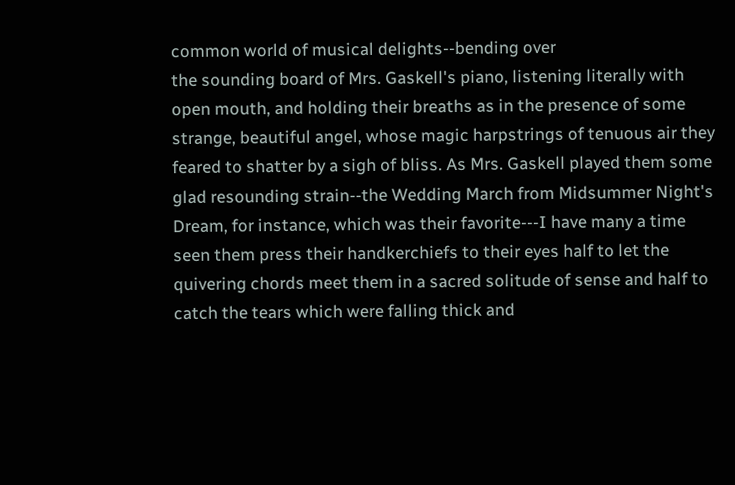common world of musical delights--bending over
the sounding board of Mrs. Gaskell's piano, listening literally with
open mouth, and holding their breaths as in the presence of some
strange, beautiful angel, whose magic harpstrings of tenuous air they
feared to shatter by a sigh of bliss. As Mrs. Gaskell played them some
glad resounding strain--the Wedding March from Midsummer Night's
Dream, for instance, which was their favorite---I have many a time
seen them press their handkerchiefs to their eyes half to let the
quivering chords meet them in a sacred solitude of sense and half to
catch the tears which were falling thick and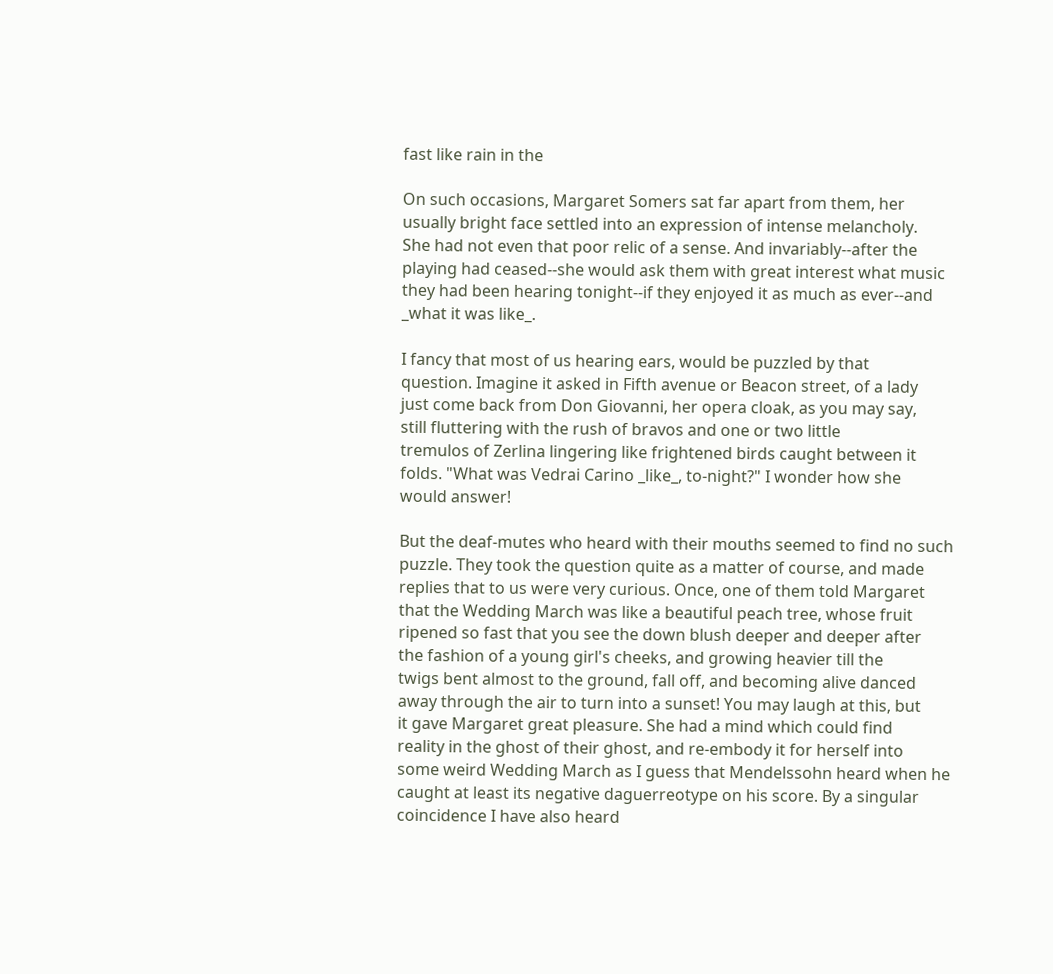fast like rain in the

On such occasions, Margaret Somers sat far apart from them, her
usually bright face settled into an expression of intense melancholy.
She had not even that poor relic of a sense. And invariably--after the
playing had ceased--she would ask them with great interest what music
they had been hearing tonight--if they enjoyed it as much as ever--and
_what it was like_.

I fancy that most of us hearing ears, would be puzzled by that
question. Imagine it asked in Fifth avenue or Beacon street, of a lady
just come back from Don Giovanni, her opera cloak, as you may say,
still fluttering with the rush of bravos and one or two little
tremulos of Zerlina lingering like frightened birds caught between it
folds. "What was Vedrai Carino _like_, to-night?" I wonder how she
would answer!

But the deaf-mutes who heard with their mouths seemed to find no such
puzzle. They took the question quite as a matter of course, and made
replies that to us were very curious. Once, one of them told Margaret
that the Wedding March was like a beautiful peach tree, whose fruit
ripened so fast that you see the down blush deeper and deeper after
the fashion of a young girl's cheeks, and growing heavier till the
twigs bent almost to the ground, fall off, and becoming alive danced
away through the air to turn into a sunset! You may laugh at this, but
it gave Margaret great pleasure. She had a mind which could find
reality in the ghost of their ghost, and re-embody it for herself into
some weird Wedding March as I guess that Mendelssohn heard when he
caught at least its negative daguerreotype on his score. By a singular
coincidence I have also heard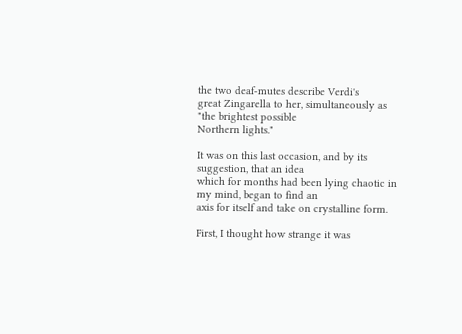the two deaf-mutes describe Verdi's
great Zingarella to her, simultaneously as "the brightest possible
Northern lights."

It was on this last occasion, and by its suggestion, that an idea
which for months had been lying chaotic in my mind, began to find an
axis for itself and take on crystalline form.

First, I thought how strange it was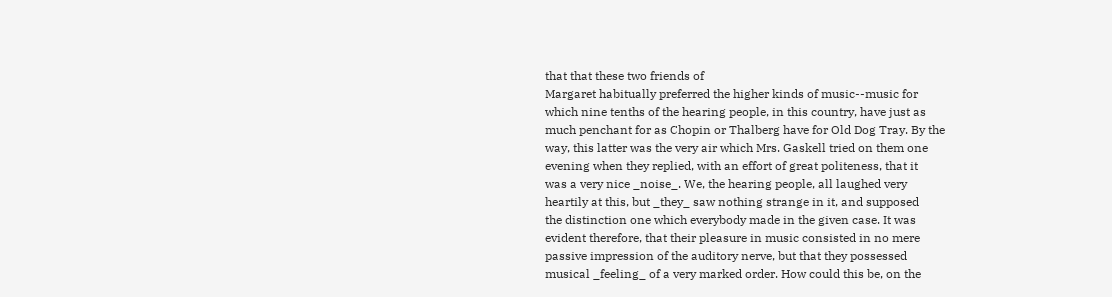that that these two friends of
Margaret habitually preferred the higher kinds of music--music for
which nine tenths of the hearing people, in this country, have just as
much penchant for as Chopin or Thalberg have for Old Dog Tray. By the
way, this latter was the very air which Mrs. Gaskell tried on them one
evening when they replied, with an effort of great politeness, that it
was a very nice _noise_. We, the hearing people, all laughed very
heartily at this, but _they_ saw nothing strange in it, and supposed
the distinction one which everybody made in the given case. It was
evident therefore, that their pleasure in music consisted in no mere
passive impression of the auditory nerve, but that they possessed
musical _feeling_ of a very marked order. How could this be, on the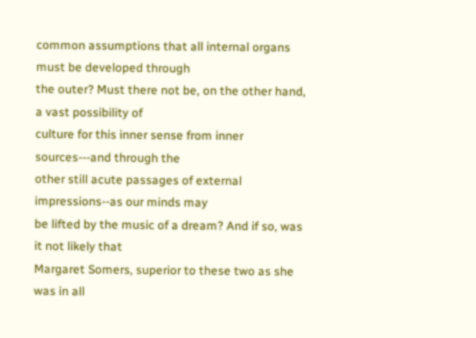common assumptions that all internal organs must be developed through
the outer? Must there not be, on the other hand, a vast possibility of
culture for this inner sense from inner sources---and through the
other still acute passages of external impressions--as our minds may
be lifted by the music of a dream? And if so, was it not likely that
Margaret Somers, superior to these two as she was in all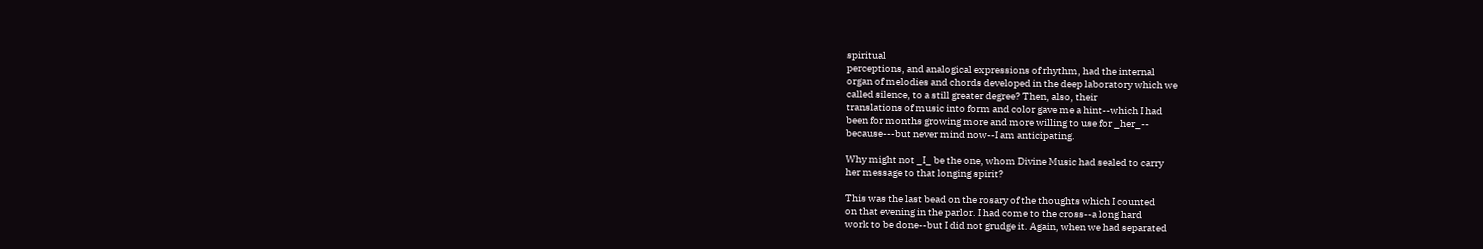spiritual
perceptions, and analogical expressions of rhythm, had the internal
organ of melodies and chords developed in the deep laboratory which we
called silence, to a still greater degree? Then, also, their
translations of music into form and color gave me a hint--which I had
been for months growing more and more willing to use for _her_--
because---but never mind now--I am anticipating.

Why might not _I_ be the one, whom Divine Music had sealed to carry
her message to that longing spirit?

This was the last bead on the rosary of the thoughts which I counted
on that evening in the parlor. I had come to the cross--a long hard
work to be done--but I did not grudge it. Again, when we had separated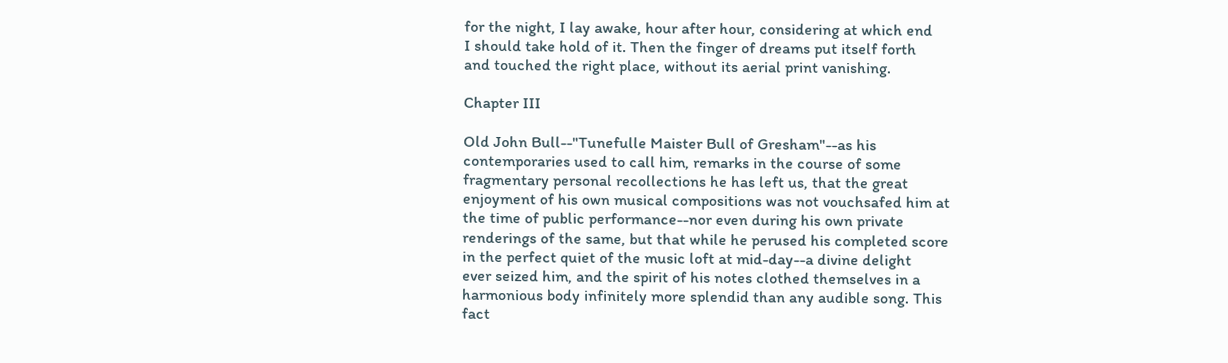for the night, I lay awake, hour after hour, considering at which end
I should take hold of it. Then the finger of dreams put itself forth
and touched the right place, without its aerial print vanishing.

Chapter III

Old John Bull--"Tunefulle Maister Bull of Gresham"--as his
contemporaries used to call him, remarks in the course of some
fragmentary personal recollections he has left us, that the great
enjoyment of his own musical compositions was not vouchsafed him at
the time of public performance--nor even during his own private
renderings of the same, but that while he perused his completed score
in the perfect quiet of the music loft at mid-day--a divine delight
ever seized him, and the spirit of his notes clothed themselves in a
harmonious body infinitely more splendid than any audible song. This
fact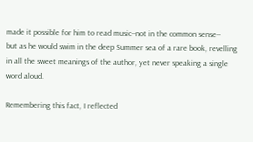made it possible for him to read music--not in the common sense--
but as he would swim in the deep Summer sea of a rare book, revelling
in all the sweet meanings of the author, yet never speaking a single
word aloud.

Remembering this fact, I reflected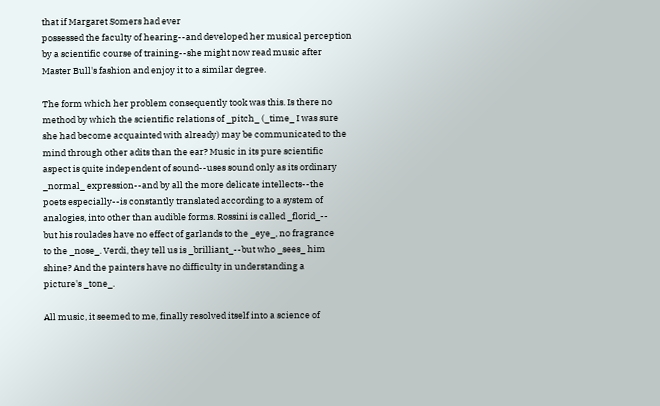that if Margaret Somers had ever
possessed the faculty of hearing--and developed her musical perception
by a scientific course of training--she might now read music after
Master Bull's fashion and enjoy it to a similar degree.

The form which her problem consequently took was this. Is there no
method by which the scientific relations of _pitch_ (_time_ I was sure
she had become acquainted with already) may be communicated to the
mind through other adits than the ear? Music in its pure scientific
aspect is quite independent of sound--uses sound only as its ordinary
_normal_ expression--and by all the more delicate intellects--the
poets especially--is constantly translated according to a system of
analogies, into other than audible forms. Rossini is called _florid_--
but his roulades have no effect of garlands to the _eye_, no fragrance
to the _nose_. Verdi, they tell us is _brilliant_--but who _sees_ him
shine? And the painters have no difficulty in understanding a
picture's _tone_.

All music, it seemed to me, finally resolved itself into a science of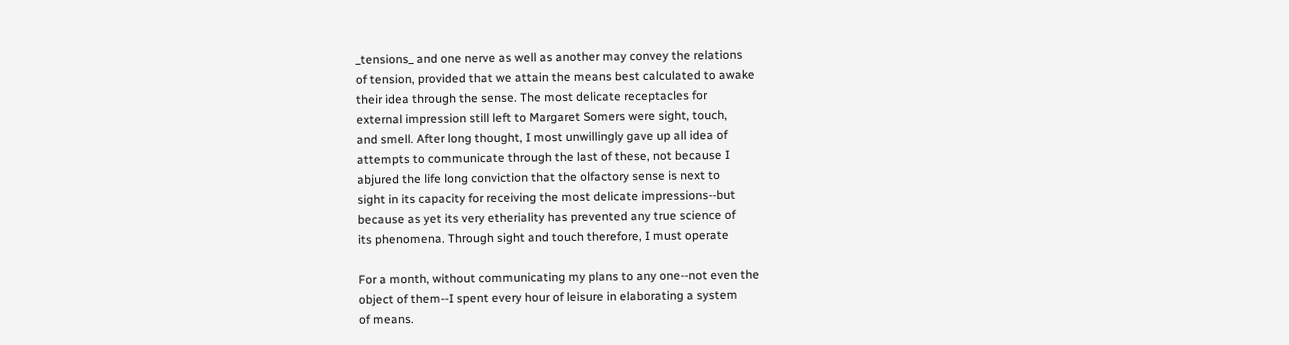_tensions_ and one nerve as well as another may convey the relations
of tension, provided that we attain the means best calculated to awake
their idea through the sense. The most delicate receptacles for
external impression still left to Margaret Somers were sight, touch,
and smell. After long thought, I most unwillingly gave up all idea of
attempts to communicate through the last of these, not because I
abjured the life long conviction that the olfactory sense is next to
sight in its capacity for receiving the most delicate impressions--but
because as yet its very etheriality has prevented any true science of
its phenomena. Through sight and touch therefore, I must operate

For a month, without communicating my plans to any one--not even the
object of them--I spent every hour of leisure in elaborating a system
of means.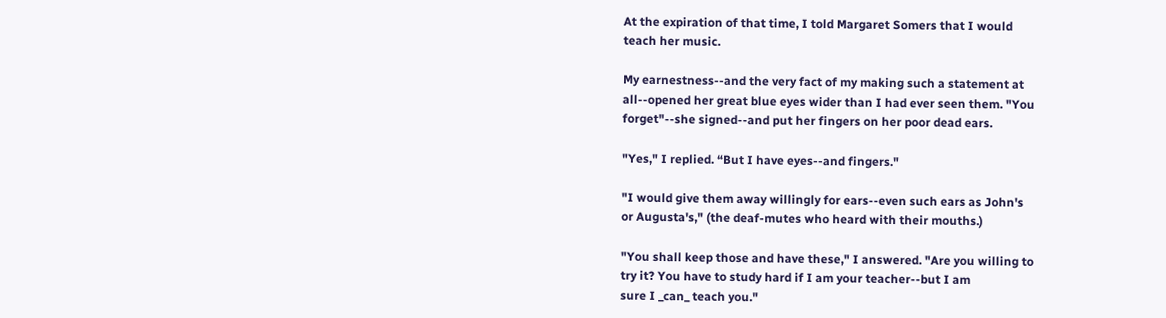At the expiration of that time, I told Margaret Somers that I would
teach her music.

My earnestness--and the very fact of my making such a statement at
all--opened her great blue eyes wider than I had ever seen them. "You
forget"--she signed--and put her fingers on her poor dead ears.

"Yes," I replied. “But I have eyes--and fingers."

"I would give them away willingly for ears--even such ears as John's
or Augusta's," (the deaf-mutes who heard with their mouths.)

"You shall keep those and have these," I answered. "Are you willing to
try it? You have to study hard if I am your teacher--but I am
sure I _can_ teach you."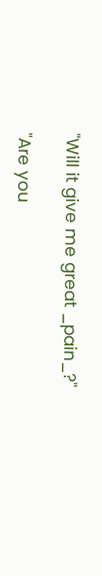"Will it give me great _pain_?"

"Are you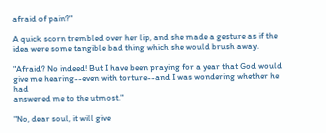afraid of pain?"

A quick scorn trembled over her lip, and she made a gesture as if the
idea were some tangible bad thing which she would brush away.

"Afraid? No indeed! But I have been praying for a year that God would
give me hearing--even with torture--and I was wondering whether he had
answered me to the utmost."

"No, dear soul, it will give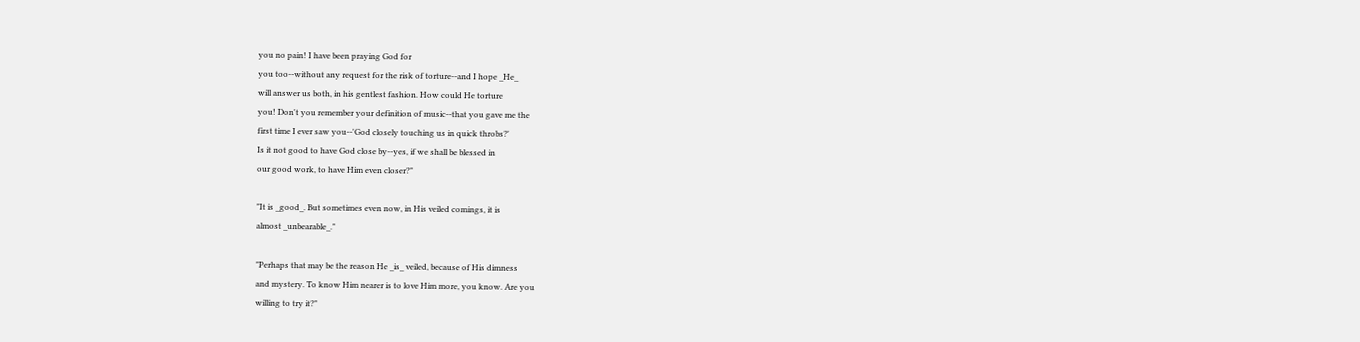you no pain! I have been praying God for
you too--without any request for the risk of torture--and I hope _He_
will answer us both, in his gentlest fashion. How could He torture
you! Don't you remember your definition of music--that you gave me the
first time I ever saw you--'God closely touching us in quick throbs?'
Is it not good to have God close by--yes, if we shall be blessed in
our good work, to have Him even closer?"

"It is _good_. But sometimes even now, in His veiled comings, it is
almost _unbearable_."

"Perhaps that may be the reason He _is_ veiled, because of His dimness
and mystery. To know Him nearer is to love Him more, you know. Are you
willing to try it?"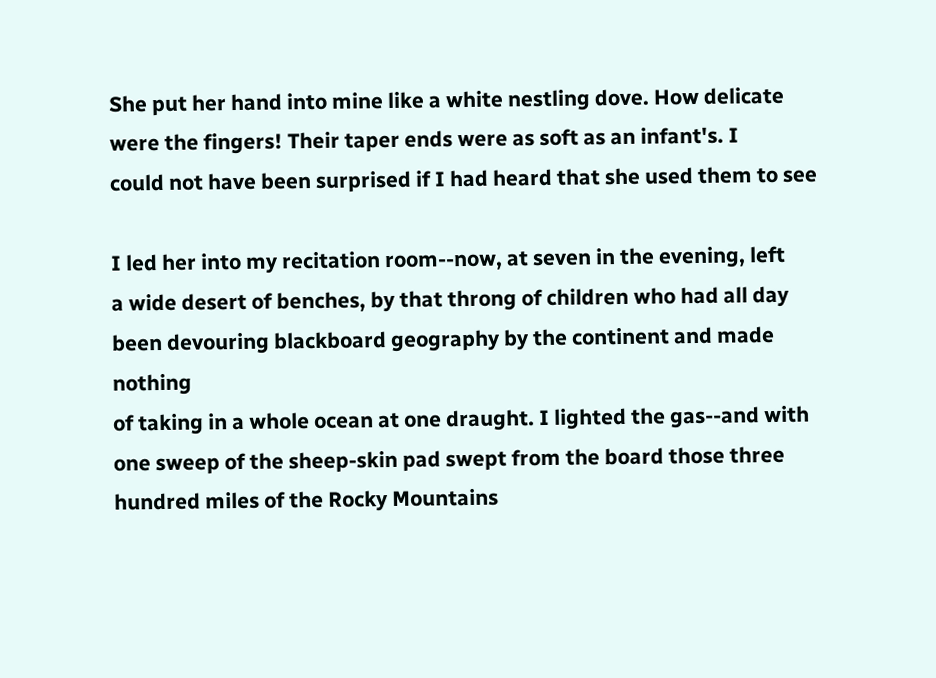She put her hand into mine like a white nestling dove. How delicate
were the fingers! Their taper ends were as soft as an infant's. I
could not have been surprised if I had heard that she used them to see

I led her into my recitation room--now, at seven in the evening, left
a wide desert of benches, by that throng of children who had all day
been devouring blackboard geography by the continent and made nothing
of taking in a whole ocean at one draught. I lighted the gas--and with
one sweep of the sheep-skin pad swept from the board those three
hundred miles of the Rocky Mountains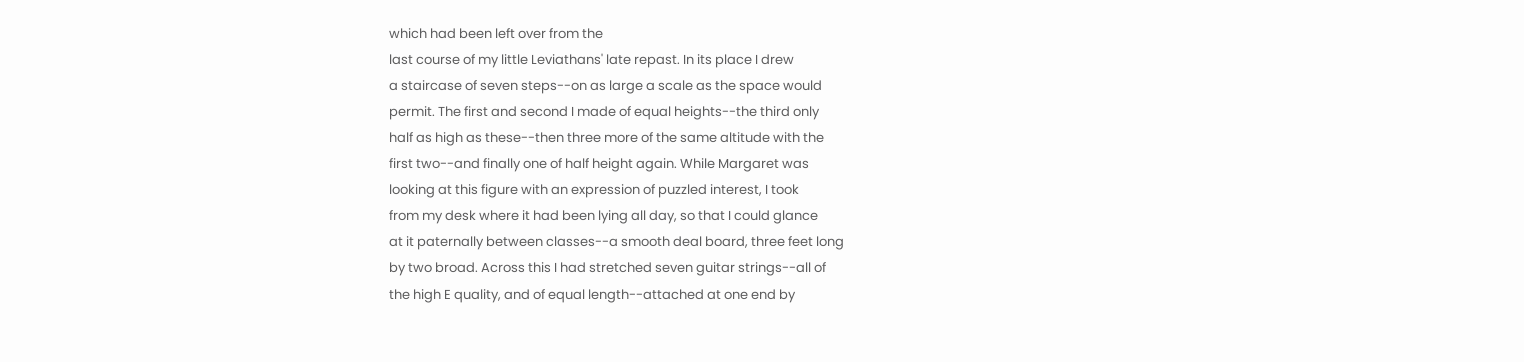which had been left over from the
last course of my little Leviathans' late repast. In its place I drew
a staircase of seven steps--on as large a scale as the space would
permit. The first and second I made of equal heights--the third only
half as high as these--then three more of the same altitude with the
first two--and finally one of half height again. While Margaret was
looking at this figure with an expression of puzzled interest, I took
from my desk where it had been lying all day, so that I could glance
at it paternally between classes--a smooth deal board, three feet long
by two broad. Across this I had stretched seven guitar strings--all of
the high E quality, and of equal length--attached at one end by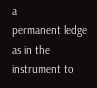a
permanent ledge as in the instrument to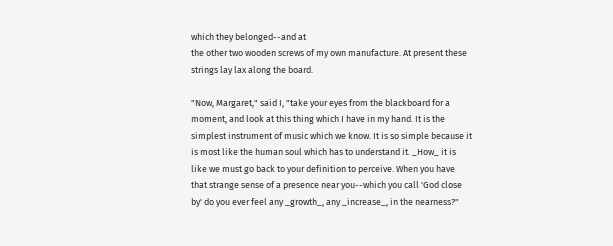which they belonged--and at
the other two wooden screws of my own manufacture. At present these
strings lay lax along the board.

"Now, Margaret," said I, "take your eyes from the blackboard for a
moment, and look at this thing which I have in my hand. It is the
simplest instrument of music which we know. It is so simple because it
is most like the human soul which has to understand it. _How_ it is
like we must go back to your definition to perceive. When you have
that strange sense of a presence near you--which you call 'God close
by' do you ever feel any _growth_, any _increase_, in the nearness?"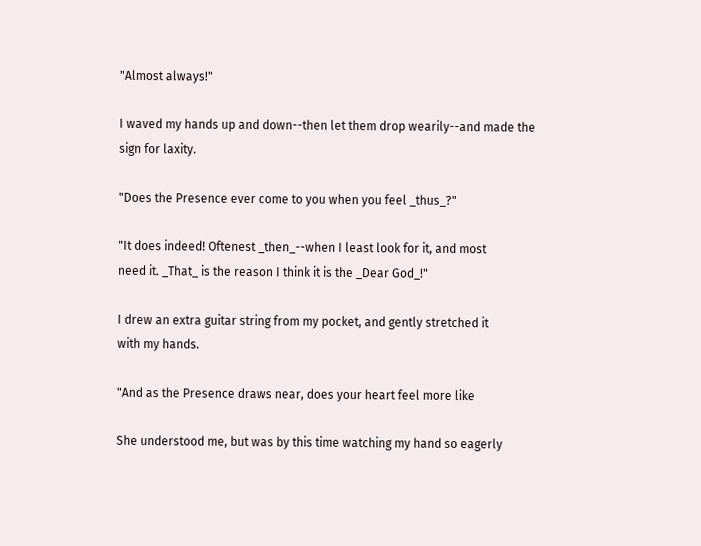"Almost always!"

I waved my hands up and down--then let them drop wearily--and made the
sign for laxity.

"Does the Presence ever come to you when you feel _thus_?"

"It does indeed! Oftenest _then_--when I least look for it, and most
need it. _That_ is the reason I think it is the _Dear God_!"

I drew an extra guitar string from my pocket, and gently stretched it
with my hands.

"And as the Presence draws near, does your heart feel more like

She understood me, but was by this time watching my hand so eagerly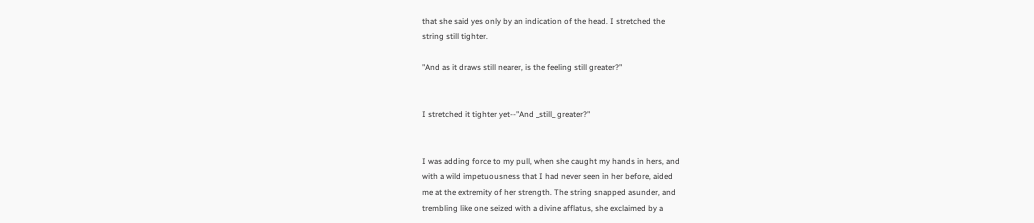that she said yes only by an indication of the head. I stretched the
string still tighter.

"And as it draws still nearer, is the feeling still greater?"


I stretched it tighter yet--"And _still_ greater?"


I was adding force to my pull, when she caught my hands in hers, and
with a wild impetuousness that I had never seen in her before, aided
me at the extremity of her strength. The string snapped asunder, and
trembling like one seized with a divine afflatus, she exclaimed by a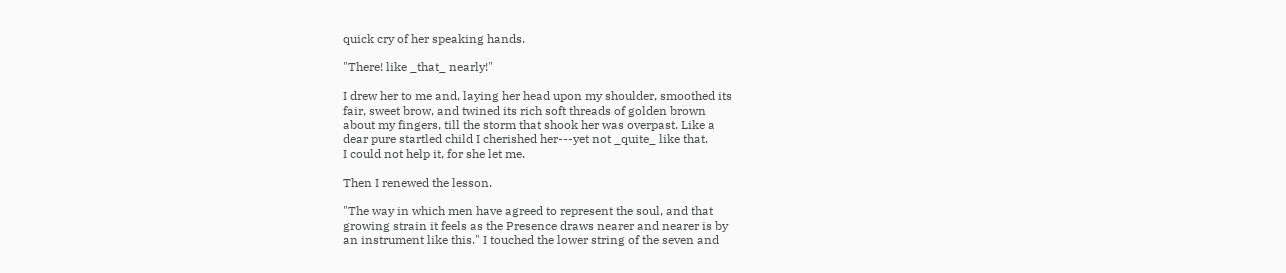quick cry of her speaking hands.

"There! like _that_ nearly!"

I drew her to me and, laying her head upon my shoulder, smoothed its
fair, sweet brow, and twined its rich soft threads of golden brown
about my fingers, till the storm that shook her was overpast. Like a
dear pure startled child I cherished her---yet not _quite_ like that.
I could not help it, for she let me.

Then I renewed the lesson.

"The way in which men have agreed to represent the soul, and that
growing strain it feels as the Presence draws nearer and nearer is by
an instrument like this." I touched the lower string of the seven and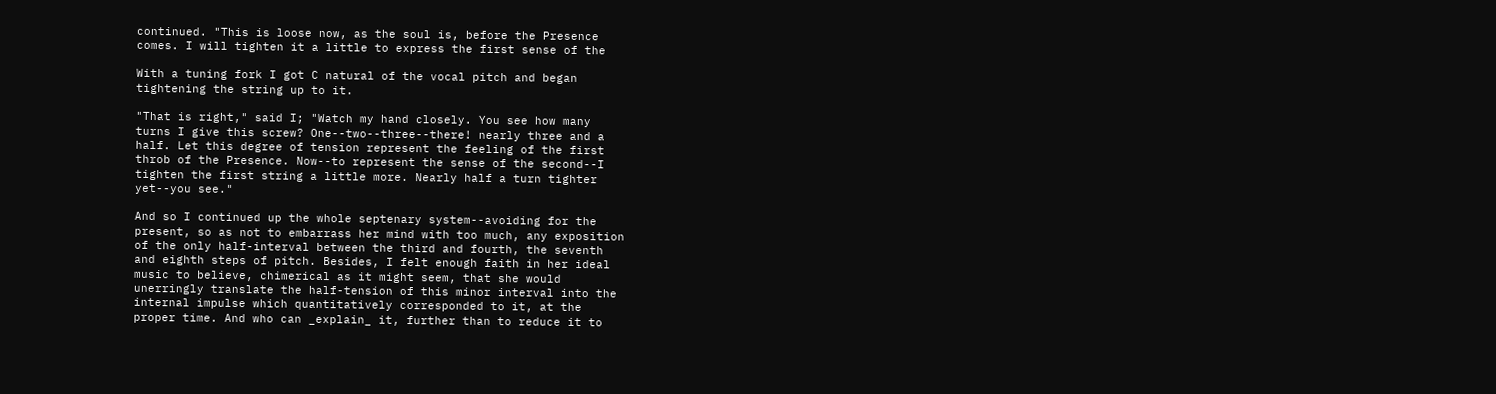continued. "This is loose now, as the soul is, before the Presence
comes. I will tighten it a little to express the first sense of the

With a tuning fork I got C natural of the vocal pitch and began
tightening the string up to it.

"That is right," said I; "Watch my hand closely. You see how many
turns I give this screw? One--two--three--there! nearly three and a
half. Let this degree of tension represent the feeling of the first
throb of the Presence. Now--to represent the sense of the second--I
tighten the first string a little more. Nearly half a turn tighter
yet--you see."

And so I continued up the whole septenary system--avoiding for the
present, so as not to embarrass her mind with too much, any exposition
of the only half-interval between the third and fourth, the seventh
and eighth steps of pitch. Besides, I felt enough faith in her ideal
music to believe, chimerical as it might seem, that she would
unerringly translate the half-tension of this minor interval into the
internal impulse which quantitatively corresponded to it, at the
proper time. And who can _explain_ it, further than to reduce it to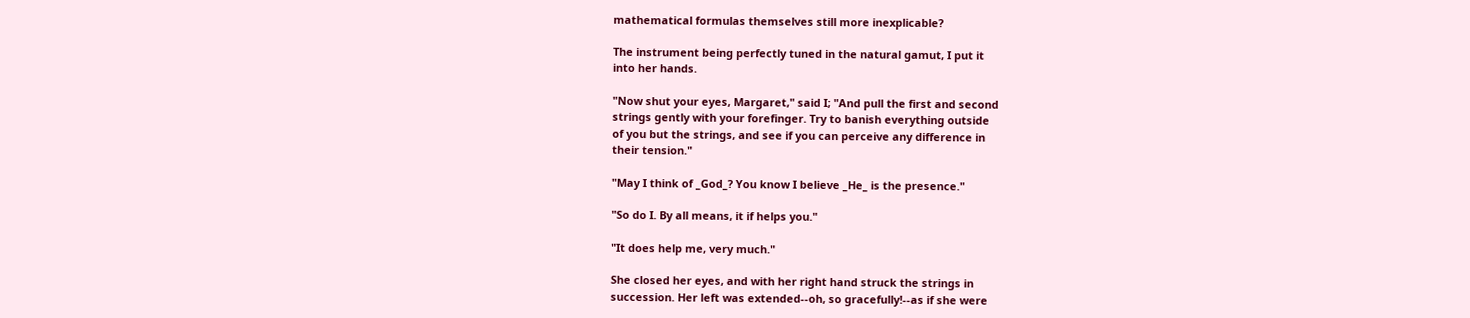mathematical formulas themselves still more inexplicable?

The instrument being perfectly tuned in the natural gamut, I put it
into her hands.

"Now shut your eyes, Margaret," said I; "And pull the first and second
strings gently with your forefinger. Try to banish everything outside
of you but the strings, and see if you can perceive any difference in
their tension."

"May I think of _God_? You know I believe _He_ is the presence."

"So do I. By all means, it if helps you."

"It does help me, very much."

She closed her eyes, and with her right hand struck the strings in
succession. Her left was extended--oh, so gracefully!--as if she were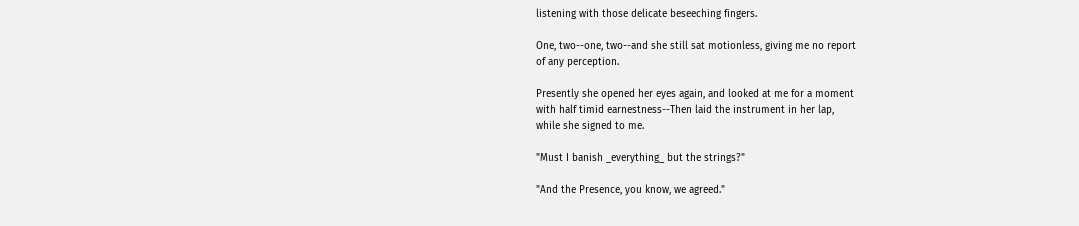listening with those delicate beseeching fingers.

One, two--one, two--and she still sat motionless, giving me no report
of any perception.

Presently she opened her eyes again, and looked at me for a moment
with half timid earnestness--Then laid the instrument in her lap,
while she signed to me.

"Must I banish _everything_ but the strings?"

"And the Presence, you know, we agreed."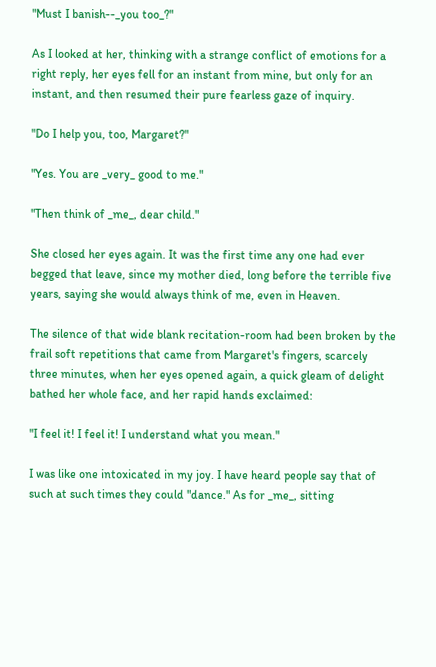"Must I banish--_you too_?"

As I looked at her, thinking with a strange conflict of emotions for a
right reply, her eyes fell for an instant from mine, but only for an
instant, and then resumed their pure fearless gaze of inquiry.

"Do I help you, too, Margaret?"

"Yes. You are _very_ good to me."

"Then think of _me_, dear child."

She closed her eyes again. It was the first time any one had ever
begged that leave, since my mother died, long before the terrible five
years, saying she would always think of me, even in Heaven.

The silence of that wide blank recitation-room had been broken by the
frail soft repetitions that came from Margaret's fingers, scarcely
three minutes, when her eyes opened again, a quick gleam of delight
bathed her whole face, and her rapid hands exclaimed:

"I feel it! I feel it! I understand what you mean."

I was like one intoxicated in my joy. I have heard people say that of
such at such times they could "dance." As for _me_, sitting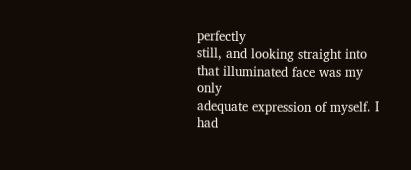perfectly
still, and looking straight into that illuminated face was my only
adequate expression of myself. I had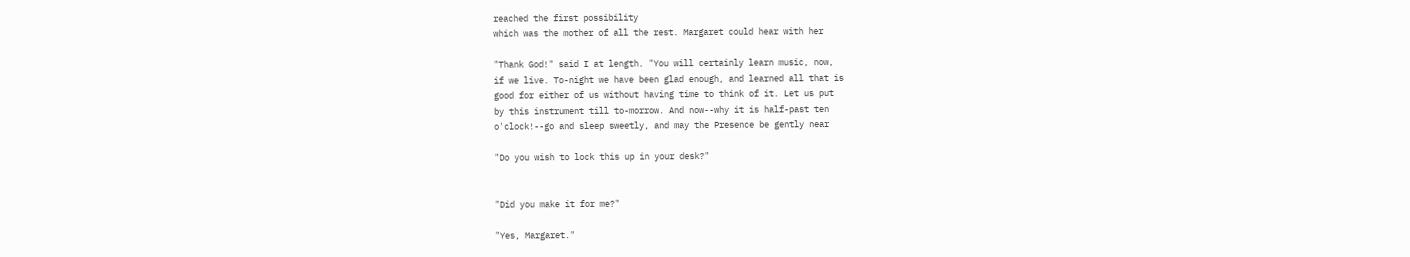reached the first possibility
which was the mother of all the rest. Margaret could hear with her

"Thank God!" said I at length. "You will certainly learn music, now,
if we live. To-night we have been glad enough, and learned all that is
good for either of us without having time to think of it. Let us put
by this instrument till to-morrow. And now--why it is half-past ten
o'clock!--go and sleep sweetly, and may the Presence be gently near

"Do you wish to lock this up in your desk?"


"Did you make it for me?"

"Yes, Margaret."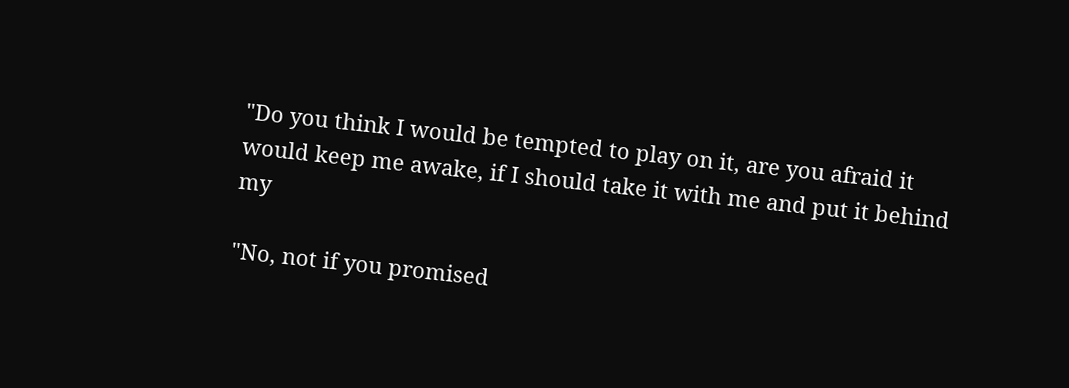"Do you think I would be tempted to play on it, are you afraid it
would keep me awake, if I should take it with me and put it behind my

"No, not if you promised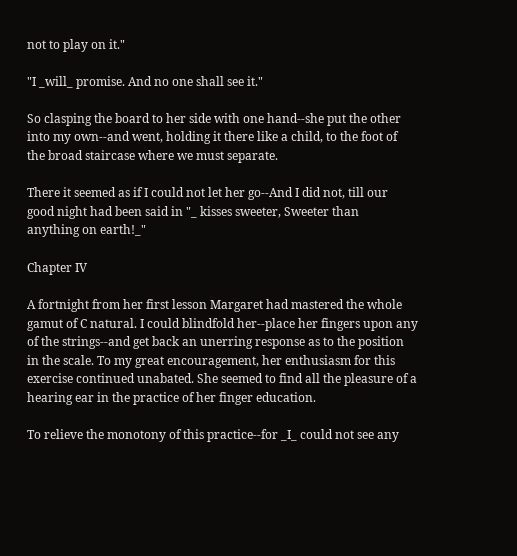not to play on it."

"I _will_ promise. And no one shall see it."

So clasping the board to her side with one hand--she put the other
into my own--and went, holding it there like a child, to the foot of
the broad staircase where we must separate.

There it seemed as if I could not let her go--And I did not, till our
good night had been said in "_ kisses sweeter, Sweeter than
anything on earth!_"

Chapter IV

A fortnight from her first lesson Margaret had mastered the whole
gamut of C natural. I could blindfold her--place her fingers upon any
of the strings--and get back an unerring response as to the position
in the scale. To my great encouragement, her enthusiasm for this
exercise continued unabated. She seemed to find all the pleasure of a
hearing ear in the practice of her finger education.

To relieve the monotony of this practice--for _I_ could not see any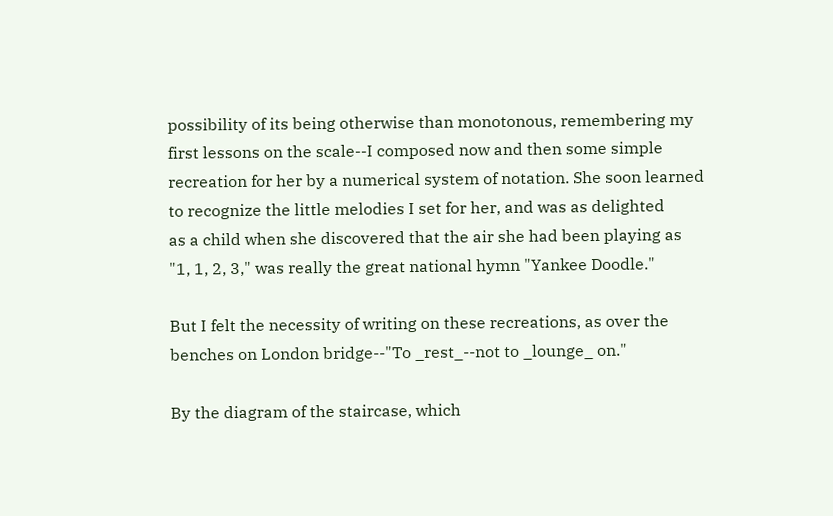possibility of its being otherwise than monotonous, remembering my
first lessons on the scale--I composed now and then some simple
recreation for her by a numerical system of notation. She soon learned
to recognize the little melodies I set for her, and was as delighted
as a child when she discovered that the air she had been playing as
"1, 1, 2, 3," was really the great national hymn "Yankee Doodle."

But I felt the necessity of writing on these recreations, as over the
benches on London bridge--"To _rest_--not to _lounge_ on."

By the diagram of the staircase, which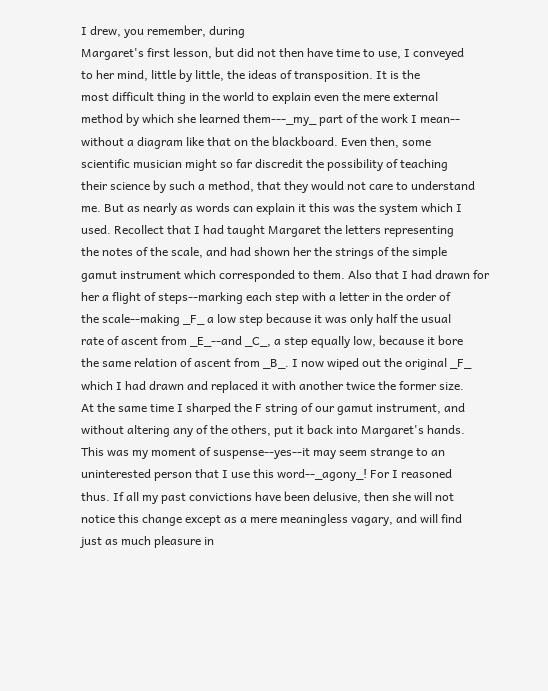I drew, you remember, during
Margaret's first lesson, but did not then have time to use, I conveyed
to her mind, little by little, the ideas of transposition. It is the
most difficult thing in the world to explain even the mere external
method by which she learned them---_my_ part of the work I mean--
without a diagram like that on the blackboard. Even then, some
scientific musician might so far discredit the possibility of teaching
their science by such a method, that they would not care to understand
me. But as nearly as words can explain it this was the system which I
used. Recollect that I had taught Margaret the letters representing
the notes of the scale, and had shown her the strings of the simple
gamut instrument which corresponded to them. Also that I had drawn for
her a flight of steps--marking each step with a letter in the order of
the scale--making _F_ a low step because it was only half the usual
rate of ascent from _E_--and _C_, a step equally low, because it bore
the same relation of ascent from _B_. I now wiped out the original _F_
which I had drawn and replaced it with another twice the former size.
At the same time I sharped the F string of our gamut instrument, and
without altering any of the others, put it back into Margaret's hands.
This was my moment of suspense--yes--it may seem strange to an
uninterested person that I use this word--_agony_! For I reasoned
thus. If all my past convictions have been delusive, then she will not
notice this change except as a mere meaningless vagary, and will find
just as much pleasure in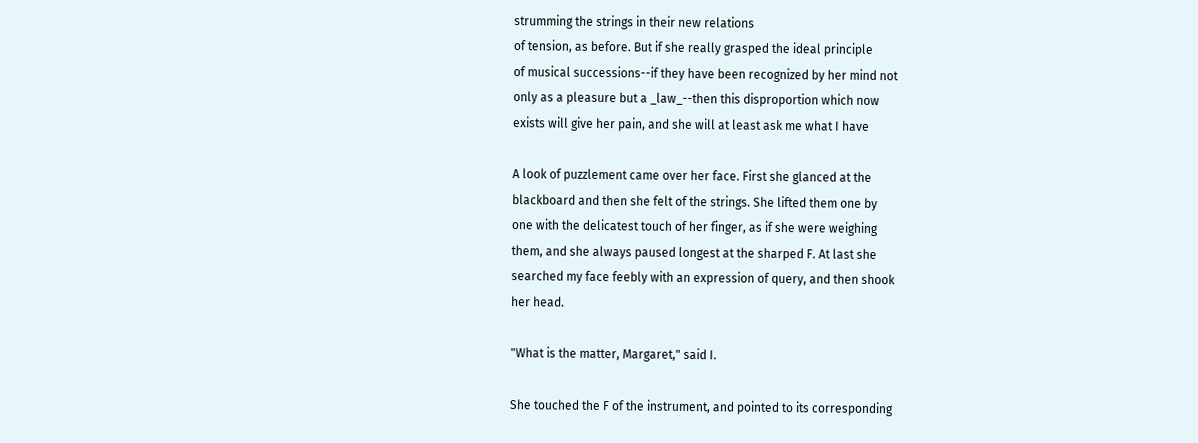strumming the strings in their new relations
of tension, as before. But if she really grasped the ideal principle
of musical successions--if they have been recognized by her mind not
only as a pleasure but a _law_--then this disproportion which now
exists will give her pain, and she will at least ask me what I have

A look of puzzlement came over her face. First she glanced at the
blackboard and then she felt of the strings. She lifted them one by
one with the delicatest touch of her finger, as if she were weighing
them, and she always paused longest at the sharped F. At last she
searched my face feebly with an expression of query, and then shook
her head.

"What is the matter, Margaret," said I.

She touched the F of the instrument, and pointed to its corresponding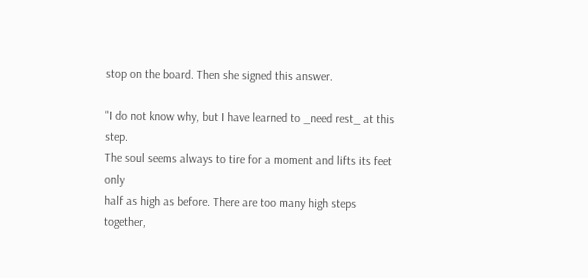stop on the board. Then she signed this answer.

"I do not know why, but I have learned to _need rest_ at this step.
The soul seems always to tire for a moment and lifts its feet only
half as high as before. There are too many high steps together,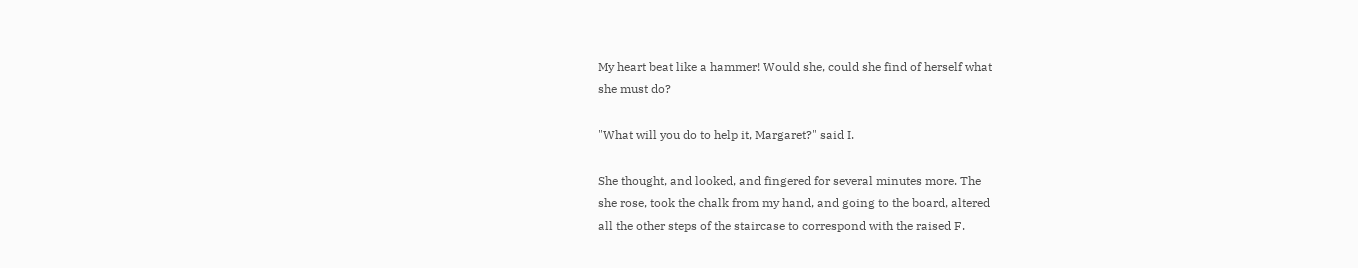My heart beat like a hammer! Would she, could she find of herself what
she must do?

"What will you do to help it, Margaret?" said I.

She thought, and looked, and fingered for several minutes more. The
she rose, took the chalk from my hand, and going to the board, altered
all the other steps of the staircase to correspond with the raised F.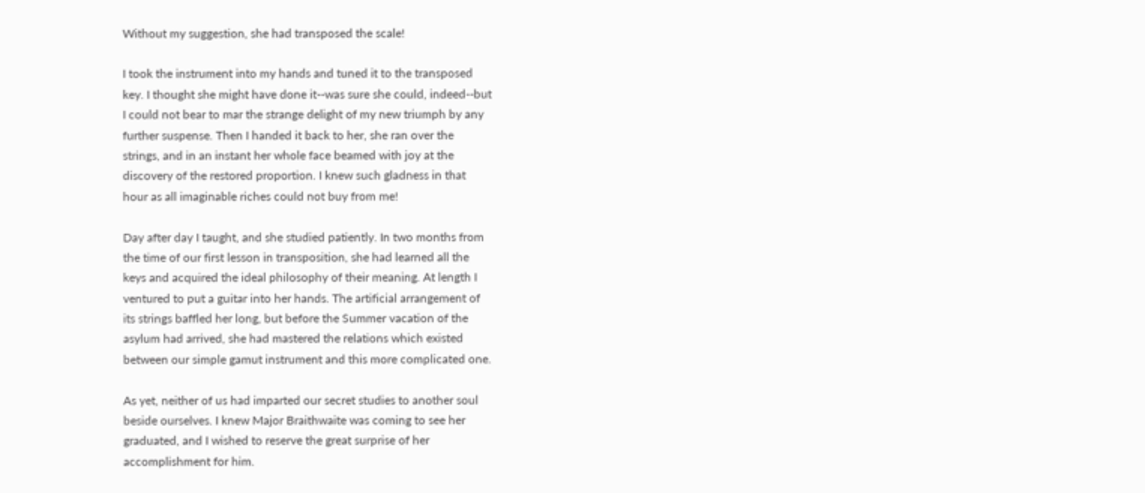Without my suggestion, she had transposed the scale!

I took the instrument into my hands and tuned it to the transposed
key. I thought she might have done it--was sure she could, indeed--but
I could not bear to mar the strange delight of my new triumph by any
further suspense. Then I handed it back to her, she ran over the
strings, and in an instant her whole face beamed with joy at the
discovery of the restored proportion. I knew such gladness in that
hour as all imaginable riches could not buy from me!

Day after day I taught, and she studied patiently. In two months from
the time of our first lesson in transposition, she had learned all the
keys and acquired the ideal philosophy of their meaning. At length I
ventured to put a guitar into her hands. The artificial arrangement of
its strings baffled her long, but before the Summer vacation of the
asylum had arrived, she had mastered the relations which existed
between our simple gamut instrument and this more complicated one.

As yet, neither of us had imparted our secret studies to another soul
beside ourselves. I knew Major Braithwaite was coming to see her
graduated, and I wished to reserve the great surprise of her
accomplishment for him.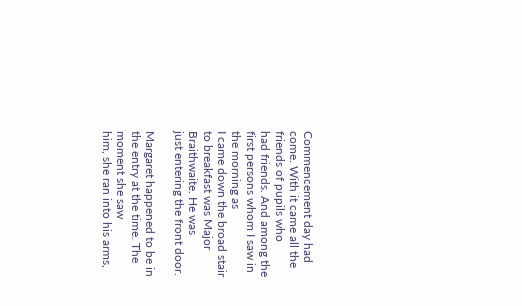Commencement day had come. With it came all the friends of pupils who
had friends. And among the first persons whom I saw in the morning as
I came down the broad stair to breakfast was Major Braithwaite. He was
just entering the front door.

Margaret happened to be in the entry at the time. The moment she saw
him, she ran into his arms,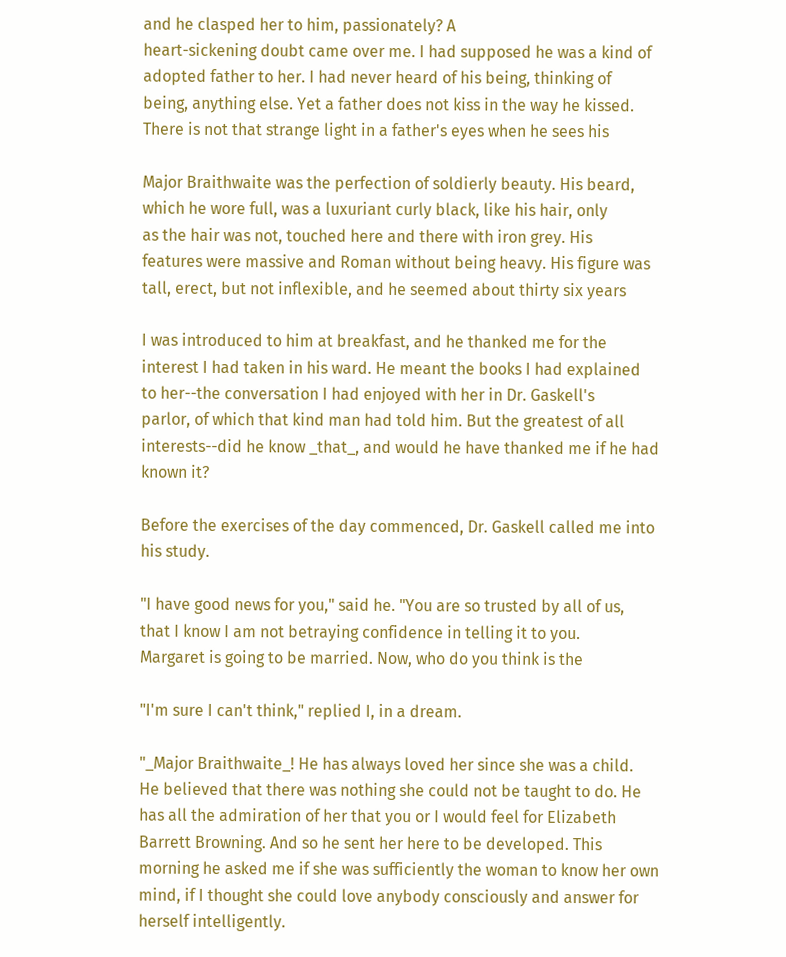and he clasped her to him, passionately? A
heart-sickening doubt came over me. I had supposed he was a kind of
adopted father to her. I had never heard of his being, thinking of
being, anything else. Yet a father does not kiss in the way he kissed.
There is not that strange light in a father's eyes when he sees his

Major Braithwaite was the perfection of soldierly beauty. His beard,
which he wore full, was a luxuriant curly black, like his hair, only
as the hair was not, touched here and there with iron grey. His
features were massive and Roman without being heavy. His figure was
tall, erect, but not inflexible, and he seemed about thirty six years

I was introduced to him at breakfast, and he thanked me for the
interest I had taken in his ward. He meant the books I had explained
to her--the conversation I had enjoyed with her in Dr. Gaskell's
parlor, of which that kind man had told him. But the greatest of all
interests--did he know _that_, and would he have thanked me if he had
known it?

Before the exercises of the day commenced, Dr. Gaskell called me into
his study.

"I have good news for you," said he. "You are so trusted by all of us,
that I know I am not betraying confidence in telling it to you.
Margaret is going to be married. Now, who do you think is the

"I'm sure I can't think," replied I, in a dream.

"_Major Braithwaite_! He has always loved her since she was a child.
He believed that there was nothing she could not be taught to do. He
has all the admiration of her that you or I would feel for Elizabeth
Barrett Browning. And so he sent her here to be developed. This
morning he asked me if she was sufficiently the woman to know her own
mind, if I thought she could love anybody consciously and answer for
herself intelligently.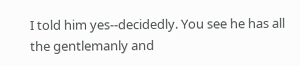I told him yes--decidedly. You see he has all
the gentlemanly and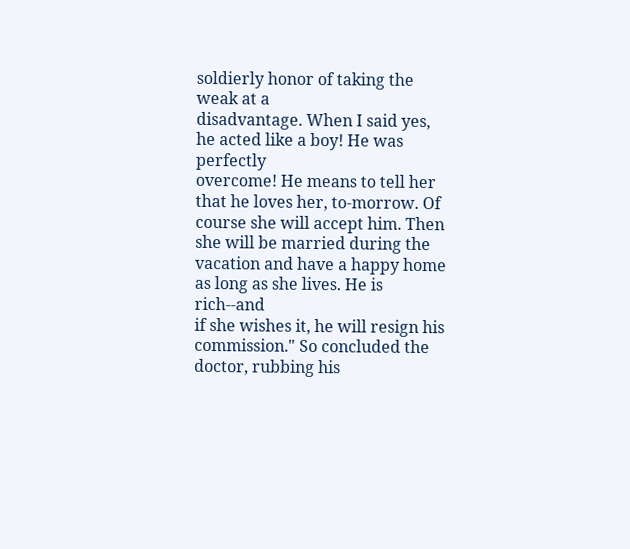soldierly honor of taking the weak at a
disadvantage. When I said yes, he acted like a boy! He was perfectly
overcome! He means to tell her that he loves her, to-morrow. Of
course she will accept him. Then she will be married during the
vacation and have a happy home as long as she lives. He is rich--and
if she wishes it, he will resign his commission." So concluded the
doctor, rubbing his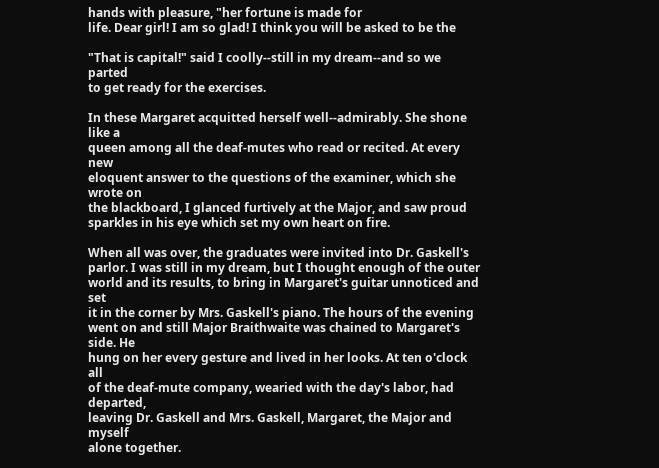hands with pleasure, "her fortune is made for
life. Dear girl! I am so glad! I think you will be asked to be the

"That is capital!" said I coolly--still in my dream--and so we parted
to get ready for the exercises.

In these Margaret acquitted herself well--admirably. She shone like a
queen among all the deaf-mutes who read or recited. At every new
eloquent answer to the questions of the examiner, which she wrote on
the blackboard, I glanced furtively at the Major, and saw proud
sparkles in his eye which set my own heart on fire.

When all was over, the graduates were invited into Dr. Gaskell's
parlor. I was still in my dream, but I thought enough of the outer
world and its results, to bring in Margaret's guitar unnoticed and set
it in the corner by Mrs. Gaskell's piano. The hours of the evening
went on and still Major Braithwaite was chained to Margaret's side. He
hung on her every gesture and lived in her looks. At ten o'clock all
of the deaf-mute company, wearied with the day's labor, had departed,
leaving Dr. Gaskell and Mrs. Gaskell, Margaret, the Major and myself
alone together.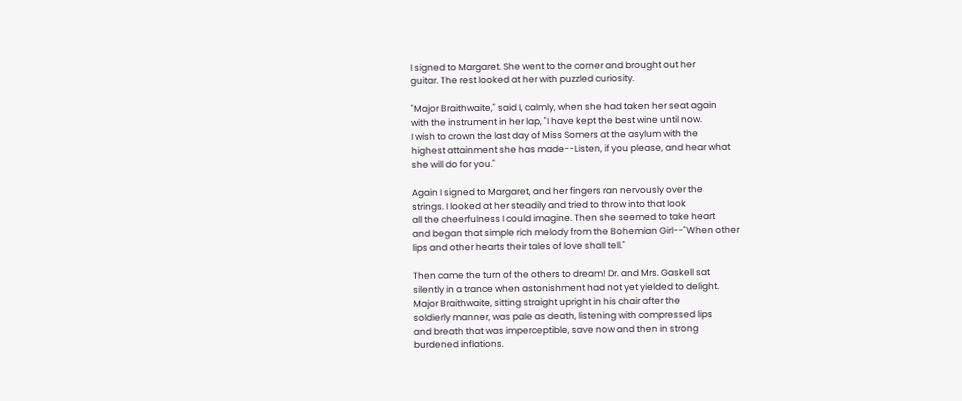I signed to Margaret. She went to the corner and brought out her
guitar. The rest looked at her with puzzled curiosity.

"Major Braithwaite," said I, calmly, when she had taken her seat again
with the instrument in her lap, "I have kept the best wine until now.
I wish to crown the last day of Miss Somers at the asylum with the
highest attainment she has made--Listen, if you please, and hear what
she will do for you."

Again I signed to Margaret, and her fingers ran nervously over the
strings. I looked at her steadily and tried to throw into that look
all the cheerfulness I could imagine. Then she seemed to take heart
and began that simple rich melody from the Bohemian Girl--"When other
lips and other hearts their tales of love shall tell."

Then came the turn of the others to dream! Dr. and Mrs. Gaskell sat
silently in a trance when astonishment had not yet yielded to delight.
Major Braithwaite, sitting straight upright in his chair after the
soldierly manner, was pale as death, listening with compressed lips
and breath that was imperceptible, save now and then in strong
burdened inflations.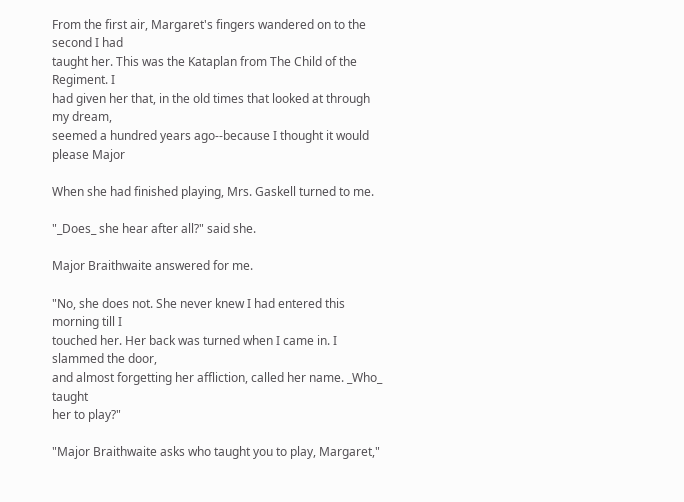From the first air, Margaret's fingers wandered on to the second I had
taught her. This was the Kataplan from The Child of the Regiment. I
had given her that, in the old times that looked at through my dream,
seemed a hundred years ago--because I thought it would please Major

When she had finished playing, Mrs. Gaskell turned to me.

"_Does_ she hear after all?" said she.

Major Braithwaite answered for me.

"No, she does not. She never knew I had entered this morning till I
touched her. Her back was turned when I came in. I slammed the door,
and almost forgetting her affliction, called her name. _Who_ taught
her to play?"

"Major Braithwaite asks who taught you to play, Margaret,"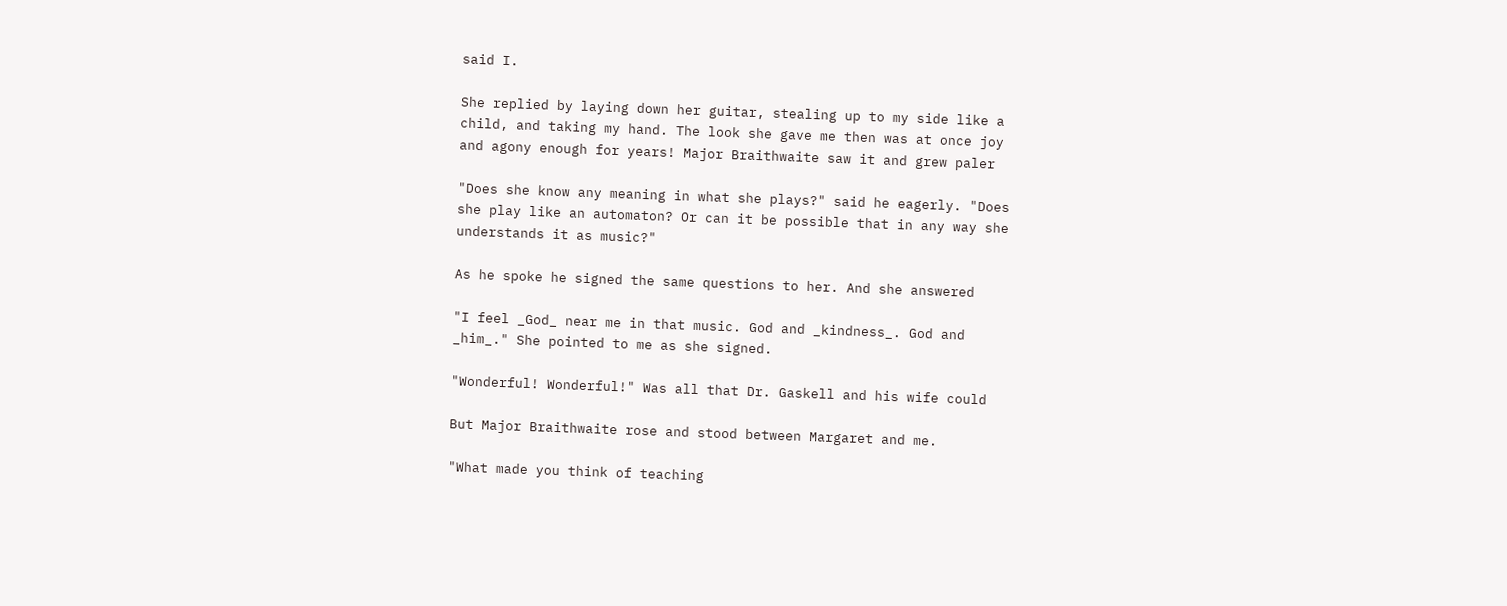said I.

She replied by laying down her guitar, stealing up to my side like a
child, and taking my hand. The look she gave me then was at once joy
and agony enough for years! Major Braithwaite saw it and grew paler

"Does she know any meaning in what she plays?" said he eagerly. "Does
she play like an automaton? Or can it be possible that in any way she
understands it as music?"

As he spoke he signed the same questions to her. And she answered

"I feel _God_ near me in that music. God and _kindness_. God and
_him_." She pointed to me as she signed.

"Wonderful! Wonderful!" Was all that Dr. Gaskell and his wife could

But Major Braithwaite rose and stood between Margaret and me.

"What made you think of teaching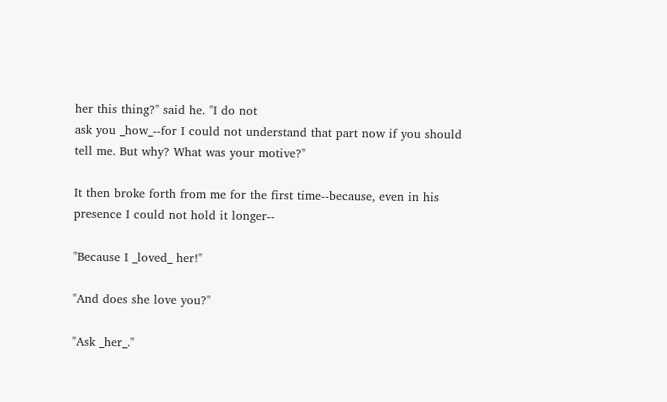her this thing?" said he. "I do not
ask you _how_--for I could not understand that part now if you should
tell me. But why? What was your motive?"

It then broke forth from me for the first time--because, even in his
presence I could not hold it longer--

"Because I _loved_ her!"

"And does she love you?"

"Ask _her_."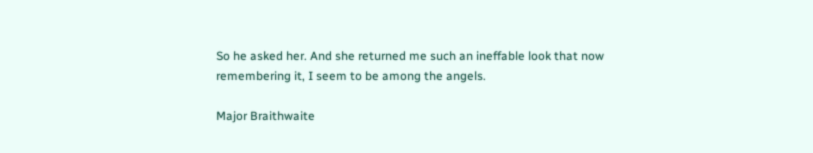So he asked her. And she returned me such an ineffable look that now
remembering it, I seem to be among the angels.

Major Braithwaite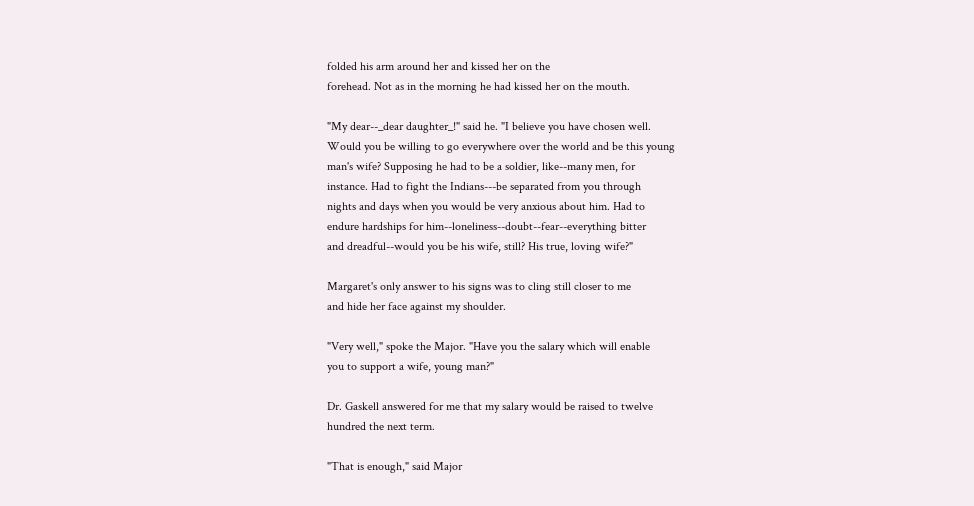folded his arm around her and kissed her on the
forehead. Not as in the morning he had kissed her on the mouth.

"My dear--_dear daughter_!" said he. "I believe you have chosen well.
Would you be willing to go everywhere over the world and be this young
man's wife? Supposing he had to be a soldier, like--many men, for
instance. Had to fight the Indians---be separated from you through
nights and days when you would be very anxious about him. Had to
endure hardships for him--loneliness--doubt--fear--everything bitter
and dreadful--would you be his wife, still? His true, loving wife?"

Margaret's only answer to his signs was to cling still closer to me
and hide her face against my shoulder.

"Very well," spoke the Major. "Have you the salary which will enable
you to support a wife, young man?"

Dr. Gaskell answered for me that my salary would be raised to twelve
hundred the next term.

"That is enough," said Major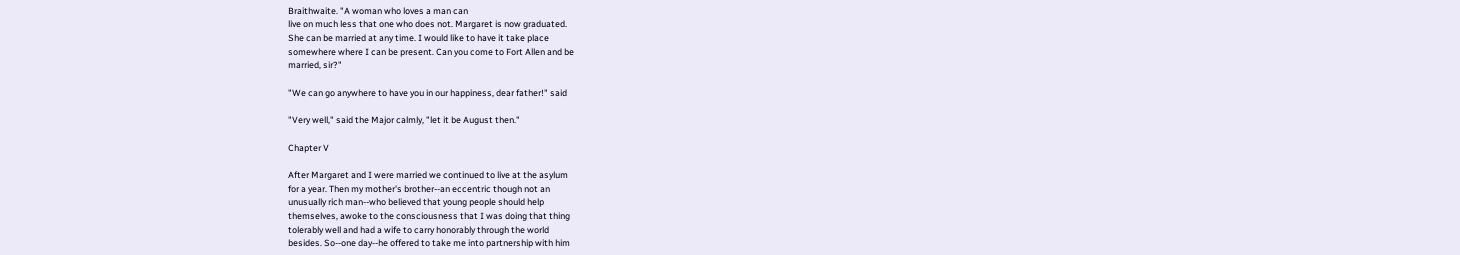Braithwaite. "A woman who loves a man can
live on much less that one who does not. Margaret is now graduated.
She can be married at any time. I would like to have it take place
somewhere where I can be present. Can you come to Fort Allen and be
married, sir?"

"We can go anywhere to have you in our happiness, dear father!" said

"Very well," said the Major calmly, "let it be August then."

Chapter V

After Margaret and I were married we continued to live at the asylum
for a year. Then my mother's brother--an eccentric though not an
unusually rich man--who believed that young people should help
themselves, awoke to the consciousness that I was doing that thing
tolerably well and had a wife to carry honorably through the world
besides. So--one day--he offered to take me into partnership with him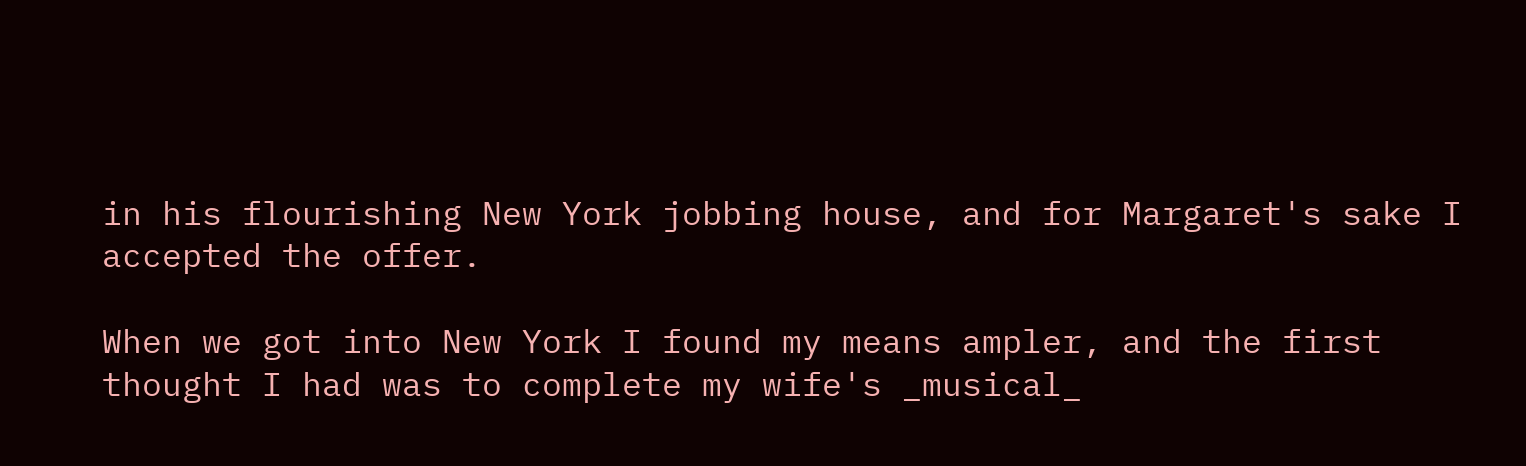in his flourishing New York jobbing house, and for Margaret's sake I
accepted the offer.

When we got into New York I found my means ampler, and the first
thought I had was to complete my wife's _musical_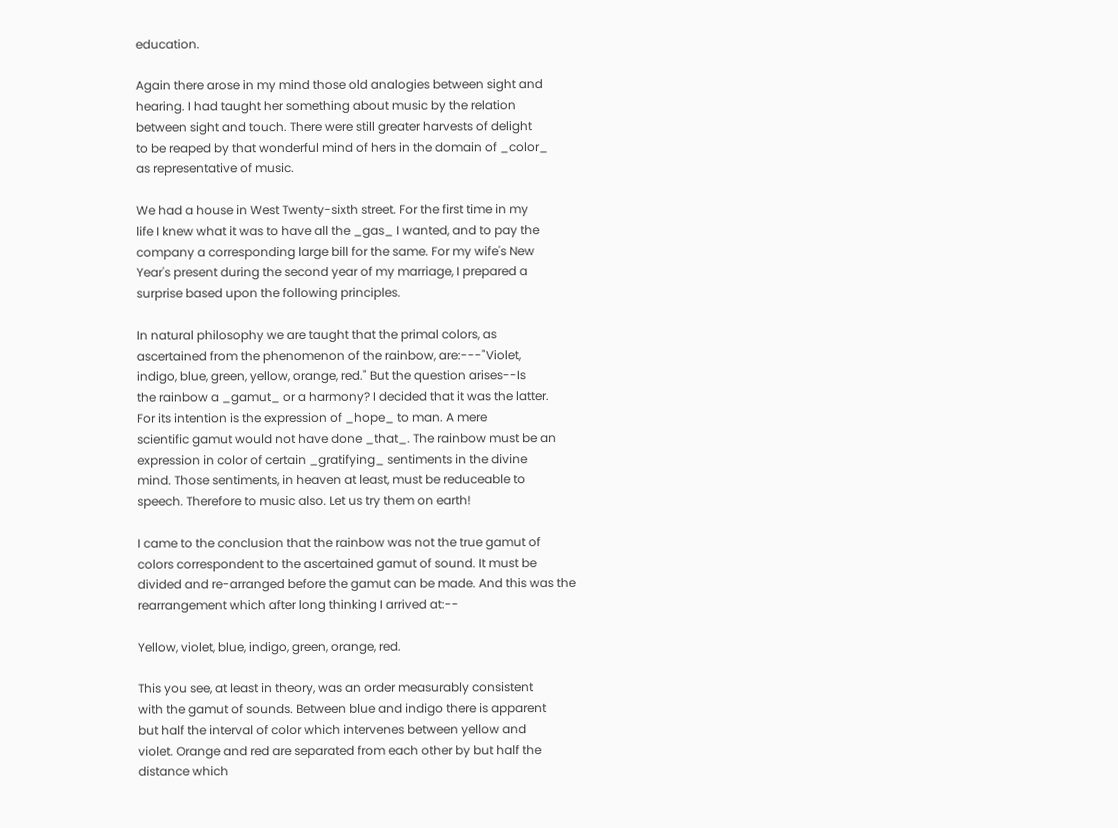education.

Again there arose in my mind those old analogies between sight and
hearing. I had taught her something about music by the relation
between sight and touch. There were still greater harvests of delight
to be reaped by that wonderful mind of hers in the domain of _color_
as representative of music.

We had a house in West Twenty-sixth street. For the first time in my
life I knew what it was to have all the _gas_ I wanted, and to pay the
company a corresponding large bill for the same. For my wife's New
Year's present during the second year of my marriage, I prepared a
surprise based upon the following principles.

In natural philosophy we are taught that the primal colors, as
ascertained from the phenomenon of the rainbow, are:---"Violet,
indigo, blue, green, yellow, orange, red." But the question arises--Is
the rainbow a _gamut_ or a harmony? I decided that it was the latter.
For its intention is the expression of _hope_ to man. A mere
scientific gamut would not have done _that_. The rainbow must be an
expression in color of certain _gratifying_ sentiments in the divine
mind. Those sentiments, in heaven at least, must be reduceable to
speech. Therefore to music also. Let us try them on earth!

I came to the conclusion that the rainbow was not the true gamut of
colors correspondent to the ascertained gamut of sound. It must be
divided and re-arranged before the gamut can be made. And this was the
rearrangement which after long thinking I arrived at:--

Yellow, violet, blue, indigo, green, orange, red.

This you see, at least in theory, was an order measurably consistent
with the gamut of sounds. Between blue and indigo there is apparent
but half the interval of color which intervenes between yellow and
violet. Orange and red are separated from each other by but half the
distance which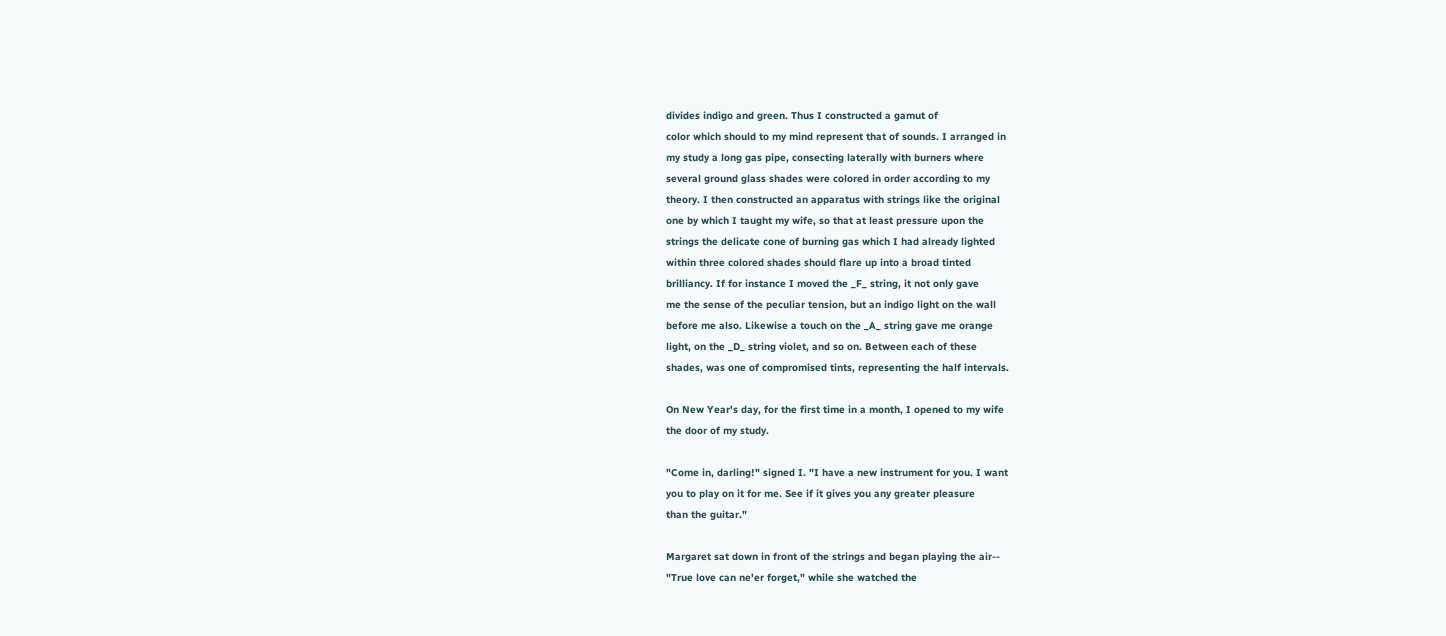divides indigo and green. Thus I constructed a gamut of
color which should to my mind represent that of sounds. I arranged in
my study a long gas pipe, consecting laterally with burners where
several ground glass shades were colored in order according to my
theory. I then constructed an apparatus with strings like the original
one by which I taught my wife, so that at least pressure upon the
strings the delicate cone of burning gas which I had already lighted
within three colored shades should flare up into a broad tinted
brilliancy. If for instance I moved the _F_ string, it not only gave
me the sense of the peculiar tension, but an indigo light on the wall
before me also. Likewise a touch on the _A_ string gave me orange
light, on the _D_ string violet, and so on. Between each of these
shades, was one of compromised tints, representing the half intervals.

On New Year's day, for the first time in a month, I opened to my wife
the door of my study.

"Come in, darling!" signed I. "I have a new instrument for you. I want
you to play on it for me. See if it gives you any greater pleasure
than the guitar."

Margaret sat down in front of the strings and began playing the air--
"True love can ne'er forget," while she watched the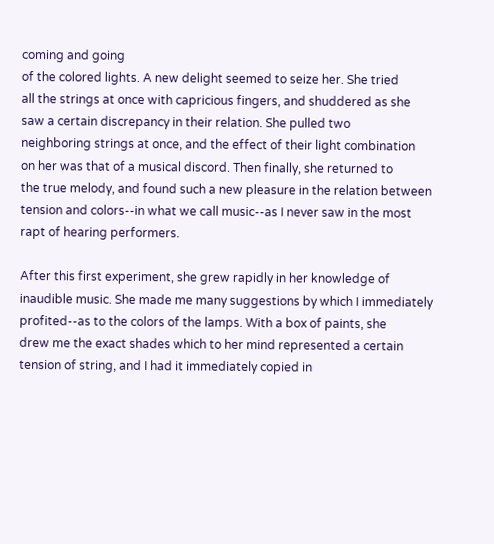coming and going
of the colored lights. A new delight seemed to seize her. She tried
all the strings at once with capricious fingers, and shuddered as she
saw a certain discrepancy in their relation. She pulled two
neighboring strings at once, and the effect of their light combination
on her was that of a musical discord. Then finally, she returned to
the true melody, and found such a new pleasure in the relation between
tension and colors--in what we call music--as I never saw in the most
rapt of hearing performers.

After this first experiment, she grew rapidly in her knowledge of
inaudible music. She made me many suggestions by which I immediately
profited--as to the colors of the lamps. With a box of paints, she
drew me the exact shades which to her mind represented a certain
tension of string, and I had it immediately copied in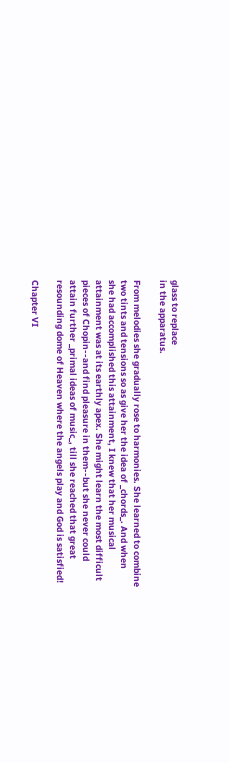glass to replace
in the apparatus.

From melodies she gradually rose to harmonies. She learned to combine
two tints and tensions so as give her the idea of _chords_. And when
she had accomplished this attainment, I knew that her musical
attainment was at its earthly apex. She might learn the most difficult
pieces of Chopin--and find pleasure in them--but she never could
attain further _primal ideas of music_, till she reached that great
resounding dome of Heaven where the angels play and God is satisfied!

Chapter VI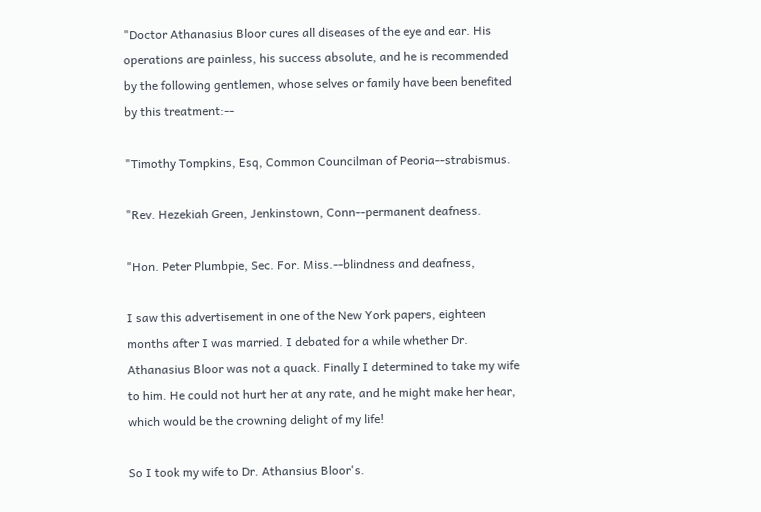"Doctor Athanasius Bloor cures all diseases of the eye and ear. His
operations are painless, his success absolute, and he is recommended
by the following gentlemen, whose selves or family have been benefited
by this treatment:--

"Timothy Tompkins, Esq, Common Councilman of Peoria--strabismus.

"Rev. Hezekiah Green, Jenkinstown, Conn--permanent deafness.

"Hon. Peter Plumbpie, Sec. For. Miss.--blindness and deafness,

I saw this advertisement in one of the New York papers, eighteen
months after I was married. I debated for a while whether Dr.
Athanasius Bloor was not a quack. Finally I determined to take my wife
to him. He could not hurt her at any rate, and he might make her hear,
which would be the crowning delight of my life!

So I took my wife to Dr. Athansius Bloor's.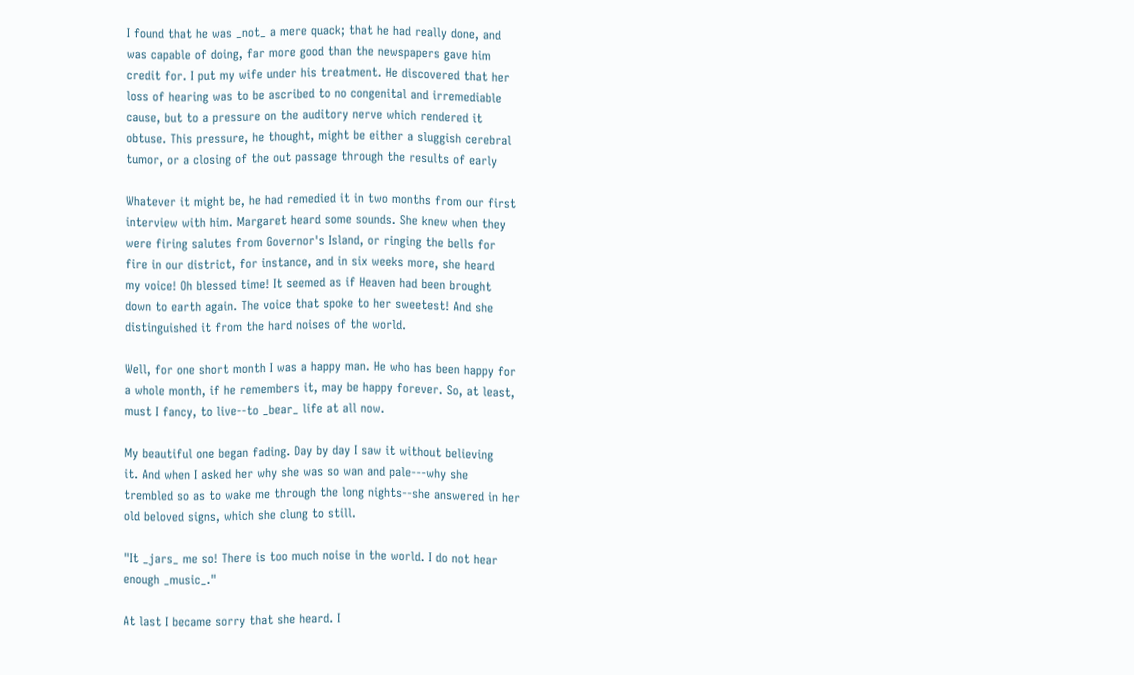I found that he was _not_ a mere quack; that he had really done, and
was capable of doing, far more good than the newspapers gave him
credit for. I put my wife under his treatment. He discovered that her
loss of hearing was to be ascribed to no congenital and irremediable
cause, but to a pressure on the auditory nerve which rendered it
obtuse. This pressure, he thought, might be either a sluggish cerebral
tumor, or a closing of the out passage through the results of early

Whatever it might be, he had remedied it in two months from our first
interview with him. Margaret heard some sounds. She knew when they
were firing salutes from Governor's Island, or ringing the bells for
fire in our district, for instance, and in six weeks more, she heard
my voice! Oh blessed time! It seemed as if Heaven had been brought
down to earth again. The voice that spoke to her sweetest! And she
distinguished it from the hard noises of the world.

Well, for one short month I was a happy man. He who has been happy for
a whole month, if he remembers it, may be happy forever. So, at least,
must I fancy, to live--to _bear_ life at all now.

My beautiful one began fading. Day by day I saw it without believing
it. And when I asked her why she was so wan and pale---why she
trembled so as to wake me through the long nights--she answered in her
old beloved signs, which she clung to still.

"It _jars_ me so! There is too much noise in the world. I do not hear
enough _music_."

At last I became sorry that she heard. I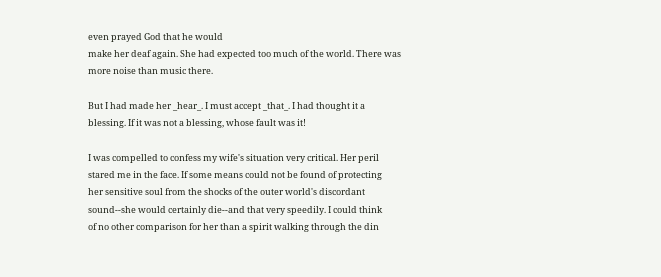even prayed God that he would
make her deaf again. She had expected too much of the world. There was
more noise than music there.

But I had made her _hear_. I must accept _that_. I had thought it a
blessing. If it was not a blessing, whose fault was it!

I was compelled to confess my wife's situation very critical. Her peril
stared me in the face. If some means could not be found of protecting
her sensitive soul from the shocks of the outer world's discordant
sound--she would certainly die--and that very speedily. I could think
of no other comparison for her than a spirit walking through the din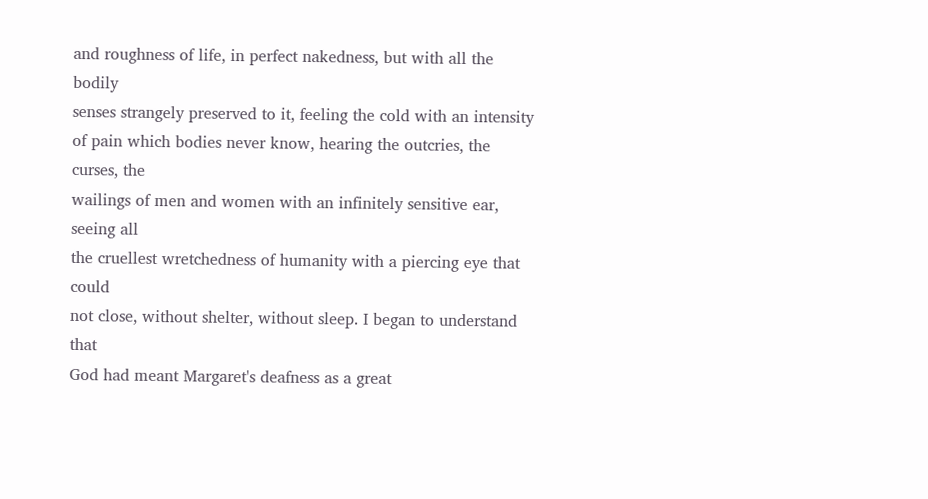and roughness of life, in perfect nakedness, but with all the bodily
senses strangely preserved to it, feeling the cold with an intensity
of pain which bodies never know, hearing the outcries, the curses, the
wailings of men and women with an infinitely sensitive ear, seeing all
the cruellest wretchedness of humanity with a piercing eye that could
not close, without shelter, without sleep. I began to understand that
God had meant Margaret's deafness as a great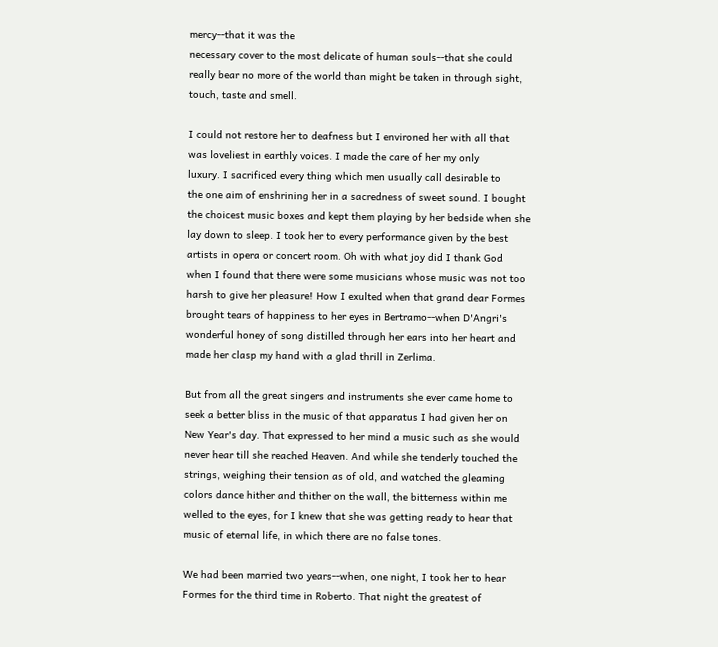mercy--that it was the
necessary cover to the most delicate of human souls--that she could
really bear no more of the world than might be taken in through sight,
touch, taste and smell.

I could not restore her to deafness but I environed her with all that
was loveliest in earthly voices. I made the care of her my only
luxury. I sacrificed every thing which men usually call desirable to
the one aim of enshrining her in a sacredness of sweet sound. I bought
the choicest music boxes and kept them playing by her bedside when she
lay down to sleep. I took her to every performance given by the best
artists in opera or concert room. Oh with what joy did I thank God
when I found that there were some musicians whose music was not too
harsh to give her pleasure! How I exulted when that grand dear Formes
brought tears of happiness to her eyes in Bertramo--when D'Angri's
wonderful honey of song distilled through her ears into her heart and
made her clasp my hand with a glad thrill in Zerlima.

But from all the great singers and instruments she ever came home to
seek a better bliss in the music of that apparatus I had given her on
New Year's day. That expressed to her mind a music such as she would
never hear till she reached Heaven. And while she tenderly touched the
strings, weighing their tension as of old, and watched the gleaming
colors dance hither and thither on the wall, the bitterness within me
welled to the eyes, for I knew that she was getting ready to hear that
music of eternal life, in which there are no false tones.

We had been married two years--when, one night, I took her to hear
Formes for the third time in Roberto. That night the greatest of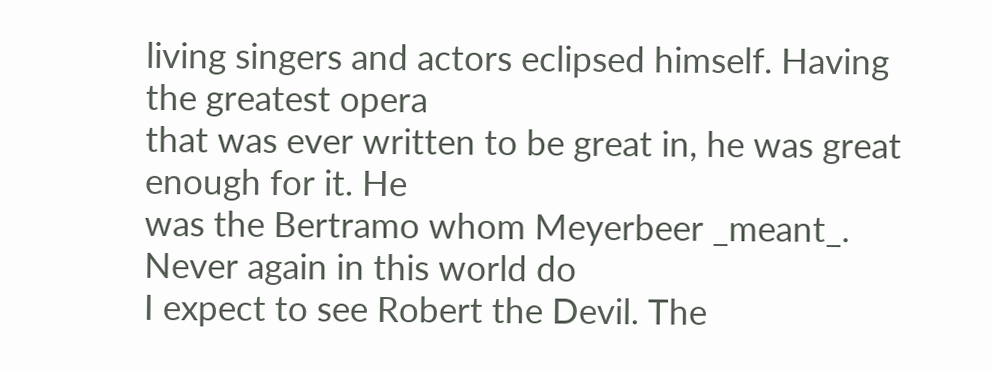living singers and actors eclipsed himself. Having the greatest opera
that was ever written to be great in, he was great enough for it. He
was the Bertramo whom Meyerbeer _meant_. Never again in this world do
I expect to see Robert the Devil. The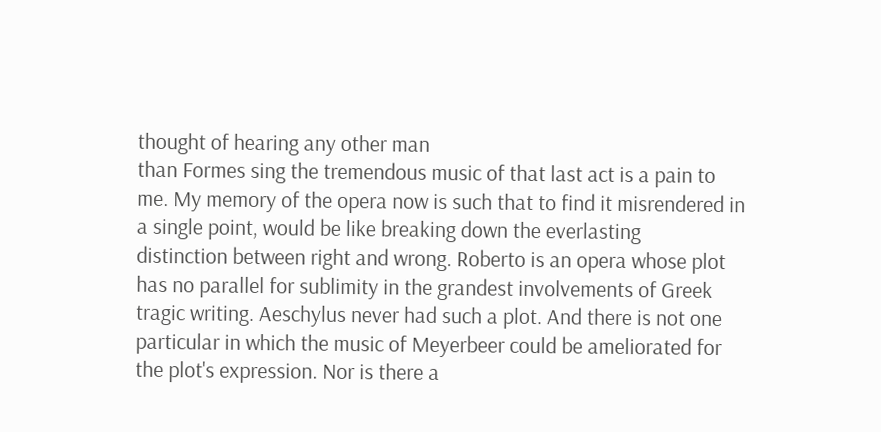thought of hearing any other man
than Formes sing the tremendous music of that last act is a pain to
me. My memory of the opera now is such that to find it misrendered in
a single point, would be like breaking down the everlasting
distinction between right and wrong. Roberto is an opera whose plot
has no parallel for sublimity in the grandest involvements of Greek
tragic writing. Aeschylus never had such a plot. And there is not one
particular in which the music of Meyerbeer could be ameliorated for
the plot's expression. Nor is there a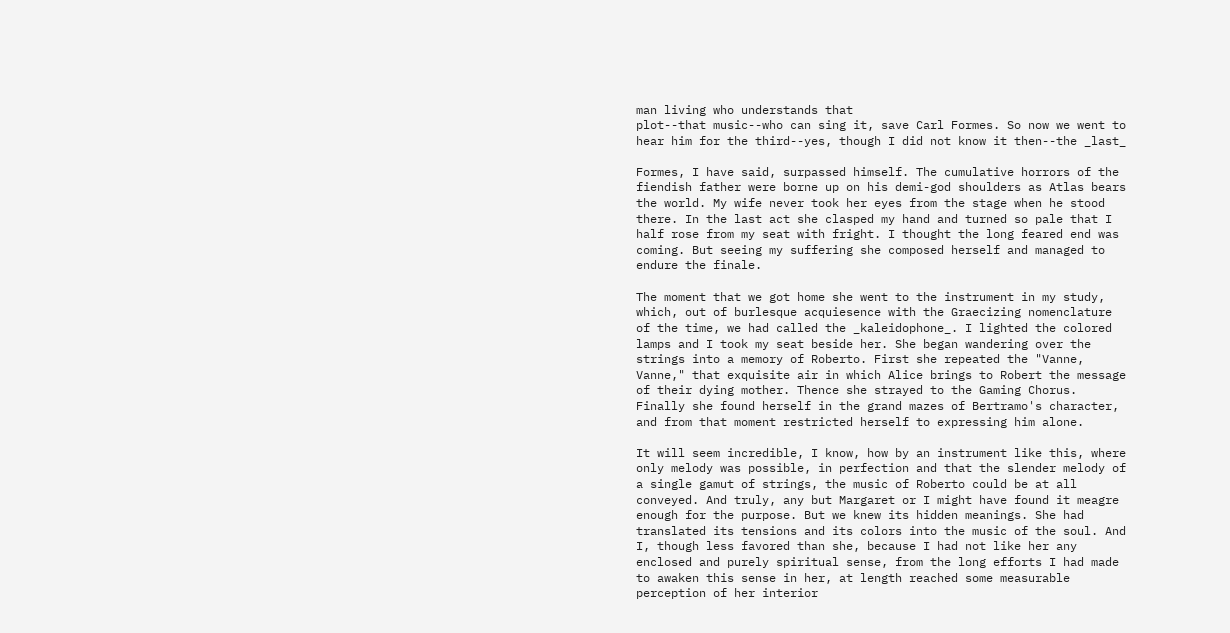man living who understands that
plot--that music--who can sing it, save Carl Formes. So now we went to
hear him for the third--yes, though I did not know it then--the _last_

Formes, I have said, surpassed himself. The cumulative horrors of the
fiendish father were borne up on his demi-god shoulders as Atlas bears
the world. My wife never took her eyes from the stage when he stood
there. In the last act she clasped my hand and turned so pale that I
half rose from my seat with fright. I thought the long feared end was
coming. But seeing my suffering she composed herself and managed to
endure the finale.

The moment that we got home she went to the instrument in my study,
which, out of burlesque acquiesence with the Graecizing nomenclature
of the time, we had called the _kaleidophone_. I lighted the colored
lamps and I took my seat beside her. She began wandering over the
strings into a memory of Roberto. First she repeated the "Vanne,
Vanne," that exquisite air in which Alice brings to Robert the message
of their dying mother. Thence she strayed to the Gaming Chorus.
Finally she found herself in the grand mazes of Bertramo's character,
and from that moment restricted herself to expressing him alone.

It will seem incredible, I know, how by an instrument like this, where
only melody was possible, in perfection and that the slender melody of
a single gamut of strings, the music of Roberto could be at all
conveyed. And truly, any but Margaret or I might have found it meagre
enough for the purpose. But we knew its hidden meanings. She had
translated its tensions and its colors into the music of the soul. And
I, though less favored than she, because I had not like her any
enclosed and purely spiritual sense, from the long efforts I had made
to awaken this sense in her, at length reached some measurable
perception of her interior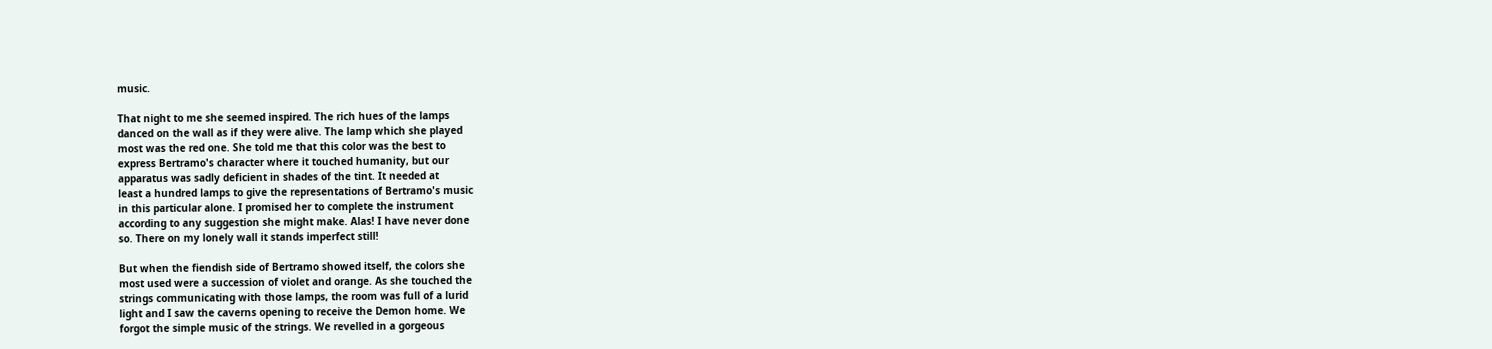music.

That night to me she seemed inspired. The rich hues of the lamps
danced on the wall as if they were alive. The lamp which she played
most was the red one. She told me that this color was the best to
express Bertramo's character where it touched humanity, but our
apparatus was sadly deficient in shades of the tint. It needed at
least a hundred lamps to give the representations of Bertramo's music
in this particular alone. I promised her to complete the instrument
according to any suggestion she might make. Alas! I have never done
so. There on my lonely wall it stands imperfect still!

But when the fiendish side of Bertramo showed itself, the colors she
most used were a succession of violet and orange. As she touched the
strings communicating with those lamps, the room was full of a lurid
light and I saw the caverns opening to receive the Demon home. We
forgot the simple music of the strings. We revelled in a gorgeous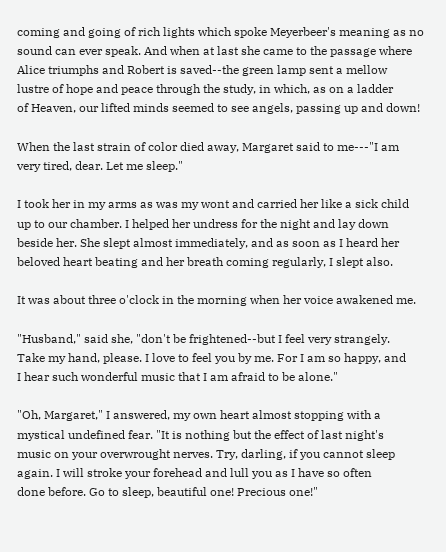coming and going of rich lights which spoke Meyerbeer's meaning as no
sound can ever speak. And when at last she came to the passage where
Alice triumphs and Robert is saved--the green lamp sent a mellow
lustre of hope and peace through the study, in which, as on a ladder
of Heaven, our lifted minds seemed to see angels, passing up and down!

When the last strain of color died away, Margaret said to me---"I am
very tired, dear. Let me sleep."

I took her in my arms as was my wont and carried her like a sick child
up to our chamber. I helped her undress for the night and lay down
beside her. She slept almost immediately, and as soon as I heard her
beloved heart beating and her breath coming regularly, I slept also.

It was about three o'clock in the morning when her voice awakened me.

"Husband," said she, "don't be frightened--but I feel very strangely.
Take my hand, please. I love to feel you by me. For I am so happy, and
I hear such wonderful music that I am afraid to be alone."

"Oh, Margaret," I answered, my own heart almost stopping with a
mystical undefined fear. "It is nothing but the effect of last night's
music on your overwrought nerves. Try, darling, if you cannot sleep
again. I will stroke your forehead and lull you as I have so often
done before. Go to sleep, beautiful one! Precious one!"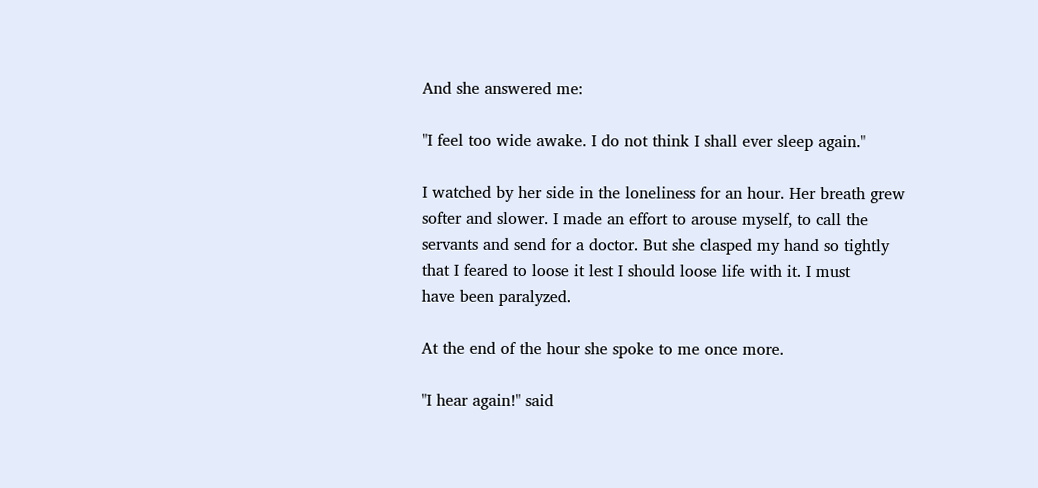And she answered me:

"I feel too wide awake. I do not think I shall ever sleep again."

I watched by her side in the loneliness for an hour. Her breath grew
softer and slower. I made an effort to arouse myself, to call the
servants and send for a doctor. But she clasped my hand so tightly
that I feared to loose it lest I should loose life with it. I must
have been paralyzed.

At the end of the hour she spoke to me once more.

"I hear again!" said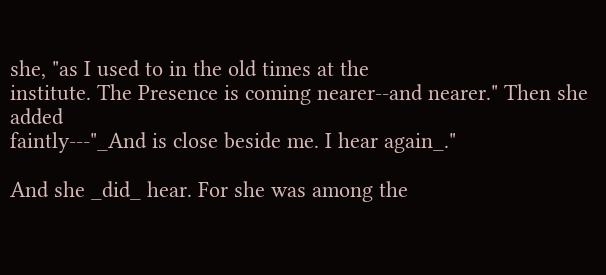she, "as I used to in the old times at the
institute. The Presence is coming nearer--and nearer." Then she added
faintly---"_And is close beside me. I hear again_."

And she _did_ hear. For she was among the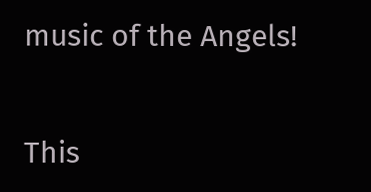music of the Angels!


This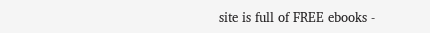site is full of FREE ebooks -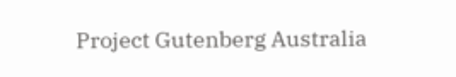Project Gutenberg Australia